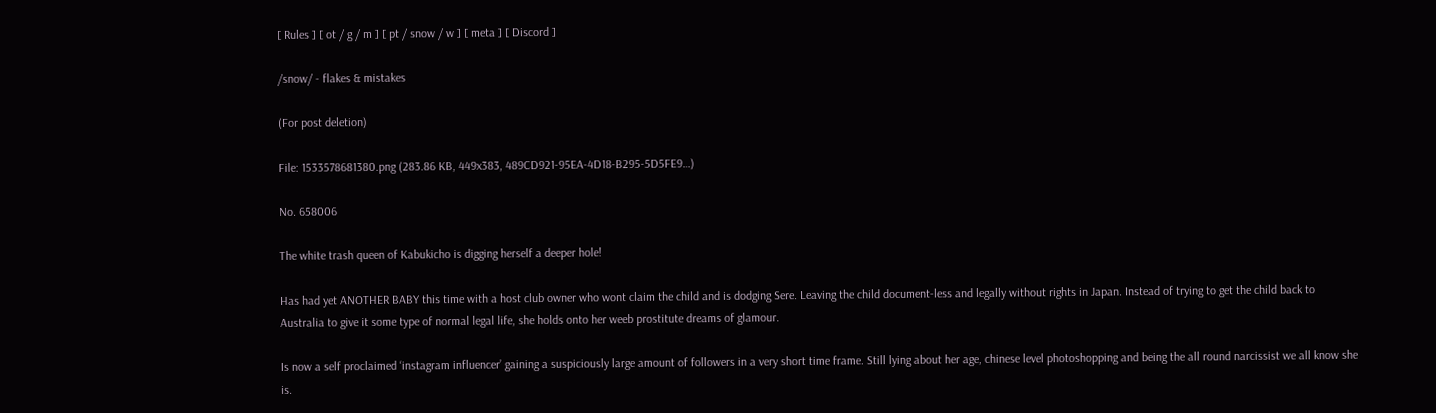[ Rules ] [ ot / g / m ] [ pt / snow / w ] [ meta ] [ Discord ]

/snow/ - flakes & mistakes

(For post deletion)

File: 1533578681380.png (283.86 KB, 449x383, 489CD921-95EA-4D18-B295-5D5FE9…)

No. 658006

The white trash queen of Kabukicho is digging herself a deeper hole!

Has had yet ANOTHER BABY this time with a host club owner who wont claim the child and is dodging Sere. Leaving the child document-less and legally without rights in Japan. Instead of trying to get the child back to Australia to give it some type of normal legal life, she holds onto her weeb prostitute dreams of glamour.

Is now a self proclaimed ‘instagram influencer’ gaining a suspiciously large amount of followers in a very short time frame. Still lying about her age, chinese level photoshopping and being the all round narcissist we all know she is.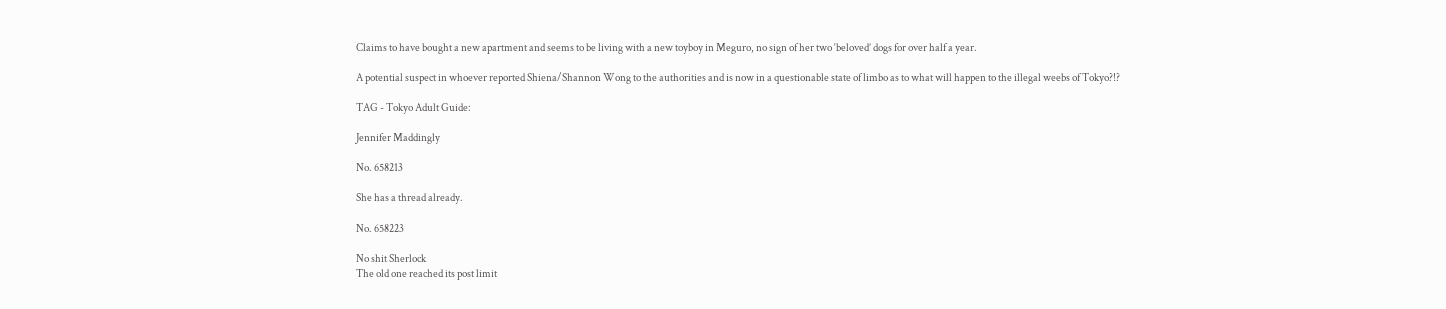Claims to have bought a new apartment and seems to be living with a new toyboy in Meguro, no sign of her two ‘beloved’ dogs for over half a year.

A potential suspect in whoever reported Shiena/Shannon Wong to the authorities and is now in a questionable state of limbo as to what will happen to the illegal weebs of Tokyo?!?

TAG - Tokyo Adult Guide:

Jennifer Maddingly

No. 658213

She has a thread already.

No. 658223

No shit Sherlock
The old one reached its post limit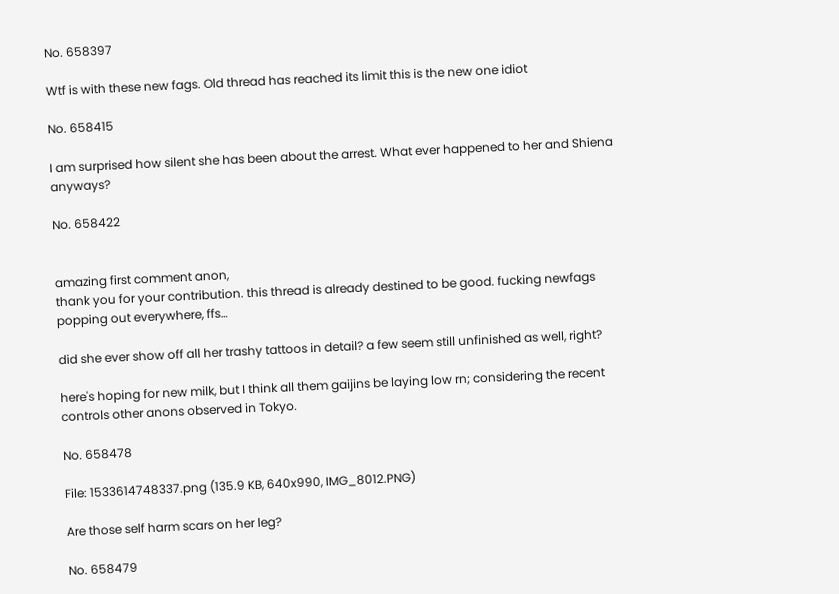No. 658397

Wtf is with these new fags. Old thread has reached its limit this is the new one idiot

No. 658415

I am surprised how silent she has been about the arrest. What ever happened to her and Shiena anyways?

No. 658422


amazing first comment anon,
thank you for your contribution. this thread is already destined to be good. fucking newfags popping out everywhere, ffs…

did she ever show off all her trashy tattoos in detail? a few seem still unfinished as well, right?

here's hoping for new milk, but I think all them gaijins be laying low rn; considering the recent controls other anons observed in Tokyo.

No. 658478

File: 1533614748337.png (135.9 KB, 640x990, IMG_8012.PNG)

Are those self harm scars on her leg?

No. 658479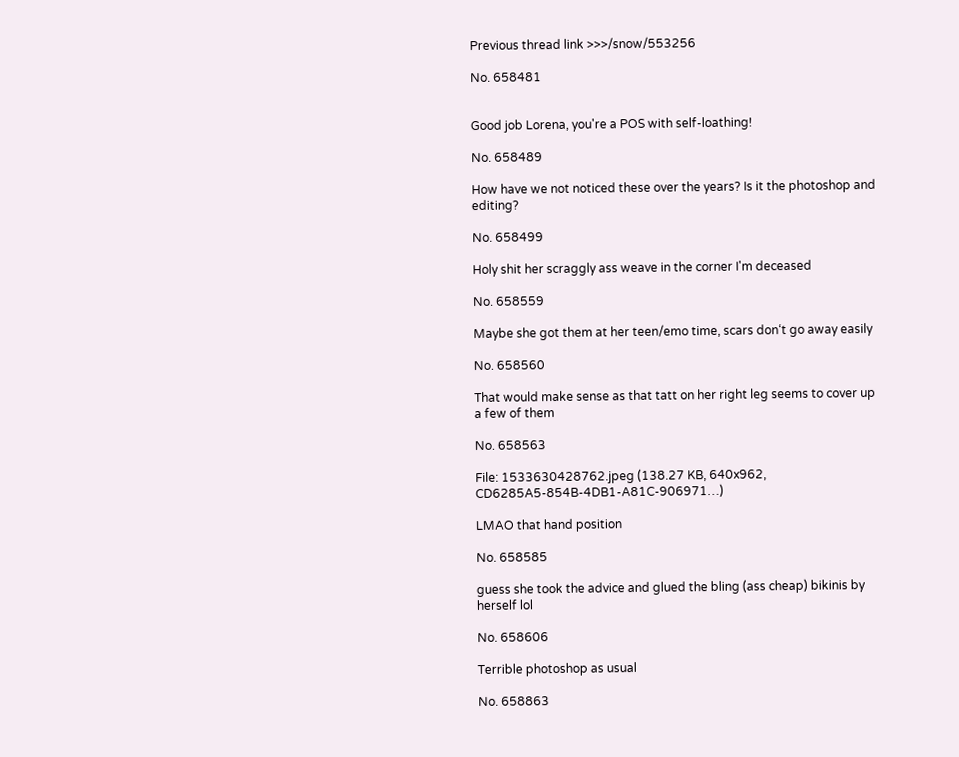Previous thread link >>>/snow/553256

No. 658481


Good job Lorena, you're a POS with self-loathing!

No. 658489

How have we not noticed these over the years? Is it the photoshop and editing?

No. 658499

Holy shit her scraggly ass weave in the corner I'm deceased

No. 658559

Maybe she got them at her teen/emo time, scars don‘t go away easily

No. 658560

That would make sense as that tatt on her right leg seems to cover up a few of them

No. 658563

File: 1533630428762.jpeg (138.27 KB, 640x962, CD6285A5-854B-4DB1-A81C-906971…)

LMAO that hand position

No. 658585

guess she took the advice and glued the bling (ass cheap) bikinis by herself lol

No. 658606

Terrible photoshop as usual

No. 658863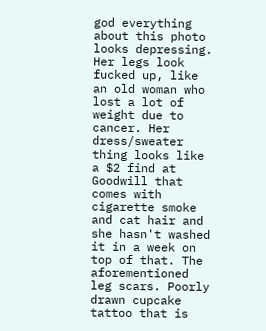god everything about this photo looks depressing. Her legs look fucked up, like an old woman who lost a lot of weight due to cancer. Her dress/sweater thing looks like a $2 find at Goodwill that comes with cigarette smoke and cat hair and she hasn't washed it in a week on top of that. The aforementioned leg scars. Poorly drawn cupcake tattoo that is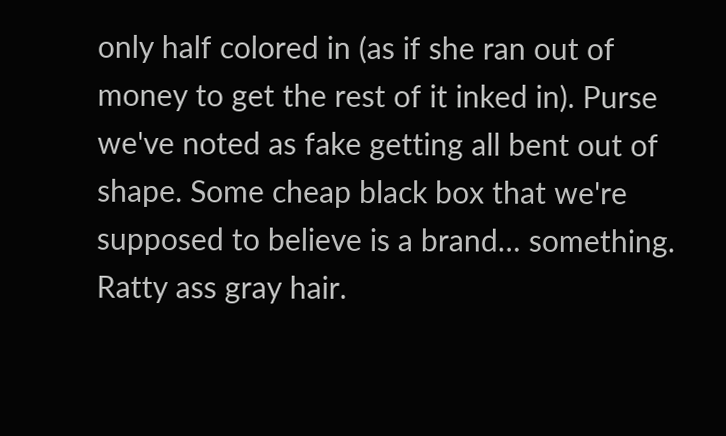only half colored in (as if she ran out of money to get the rest of it inked in). Purse we've noted as fake getting all bent out of shape. Some cheap black box that we're supposed to believe is a brand… something. Ratty ass gray hair.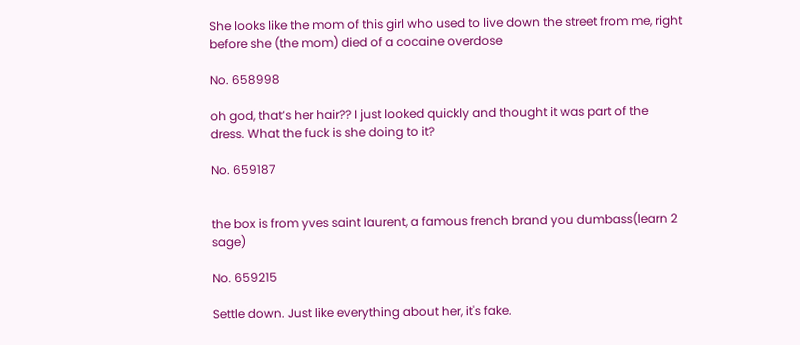She looks like the mom of this girl who used to live down the street from me, right before she (the mom) died of a cocaine overdose

No. 658998

oh god, that’s her hair?? I just looked quickly and thought it was part of the dress. What the fuck is she doing to it?

No. 659187


the box is from yves saint laurent, a famous french brand you dumbass(learn 2 sage)

No. 659215

Settle down. Just like everything about her, it's fake.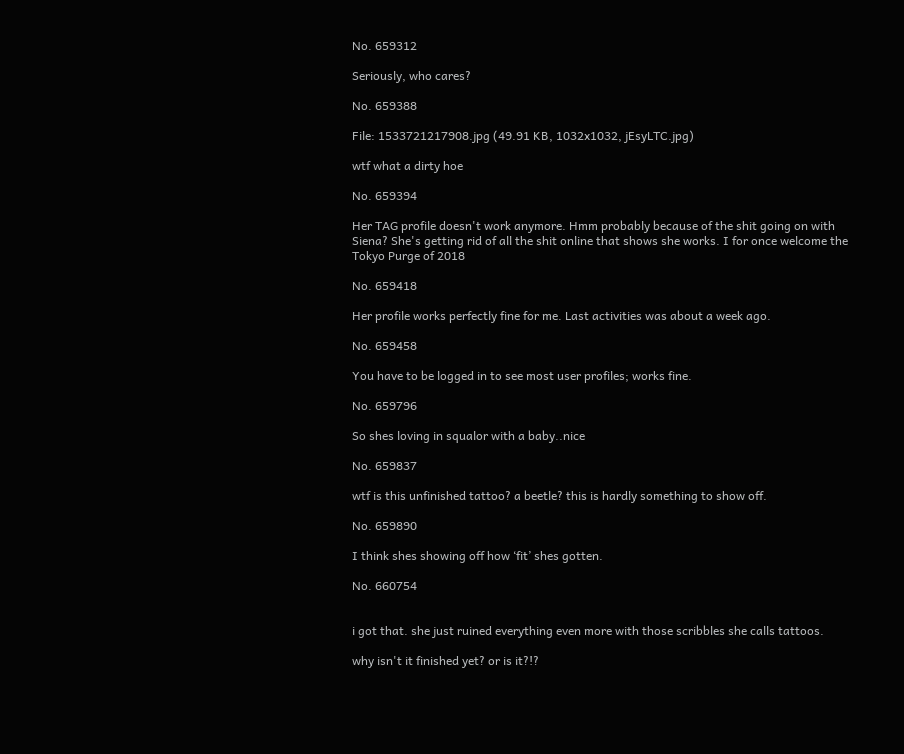No. 659312

Seriously, who cares?

No. 659388

File: 1533721217908.jpg (49.91 KB, 1032x1032, jEsyLTC.jpg)

wtf what a dirty hoe

No. 659394

Her TAG profile doesn't work anymore. Hmm probably because of the shit going on with Siena? She's getting rid of all the shit online that shows she works. I for once welcome the Tokyo Purge of 2018

No. 659418

Her profile works perfectly fine for me. Last activities was about a week ago.

No. 659458

You have to be logged in to see most user profiles; works fine.

No. 659796

So shes loving in squalor with a baby..nice

No. 659837

wtf is this unfinished tattoo? a beetle? this is hardly something to show off.

No. 659890

I think shes showing off how ‘fit’ shes gotten.

No. 660754


i got that. she just ruined everything even more with those scribbles she calls tattoos.

why isn't it finished yet? or is it?!?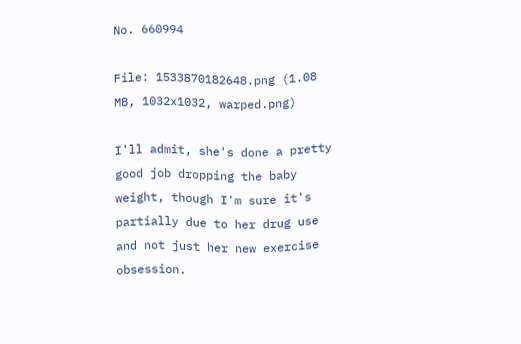No. 660994

File: 1533870182648.png (1.08 MB, 1032x1032, warped.png)

I'll admit, she's done a pretty good job dropping the baby weight, though I'm sure it's partially due to her drug use and not just her new exercise obsession.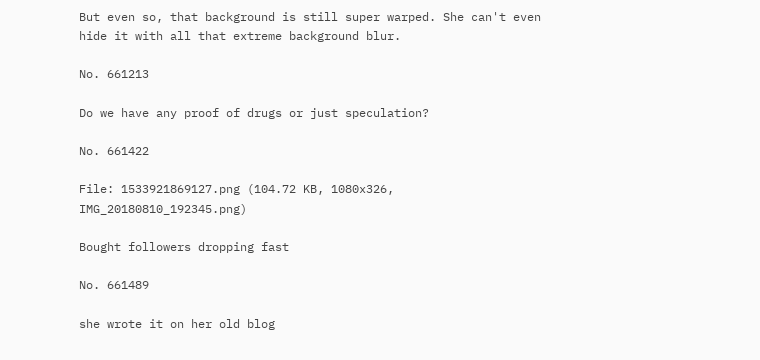But even so, that background is still super warped. She can't even hide it with all that extreme background blur.

No. 661213

Do we have any proof of drugs or just speculation?

No. 661422

File: 1533921869127.png (104.72 KB, 1080x326, IMG_20180810_192345.png)

Bought followers dropping fast

No. 661489

she wrote it on her old blog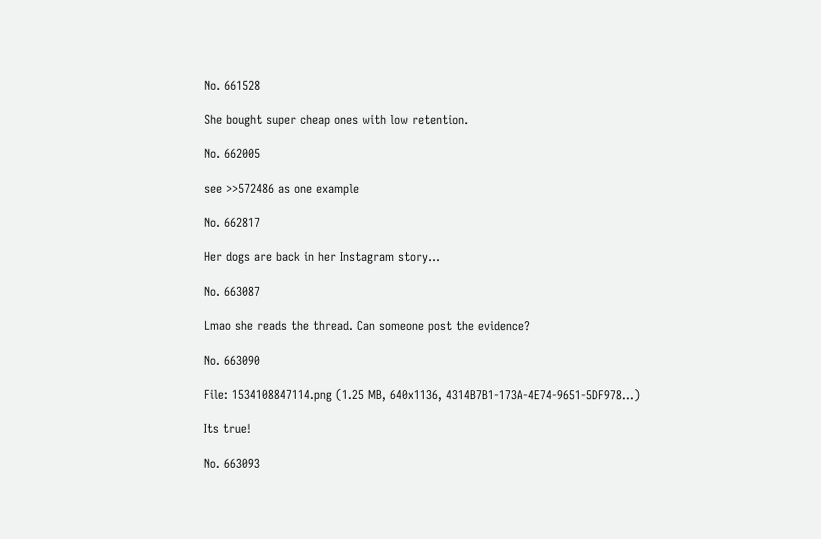No. 661528

She bought super cheap ones with low retention.

No. 662005

see >>572486 as one example

No. 662817

Her dogs are back in her Instagram story…

No. 663087

Lmao she reads the thread. Can someone post the evidence?

No. 663090

File: 1534108847114.png (1.25 MB, 640x1136, 4314B7B1-173A-4E74-9651-5DF978…)

Its true!

No. 663093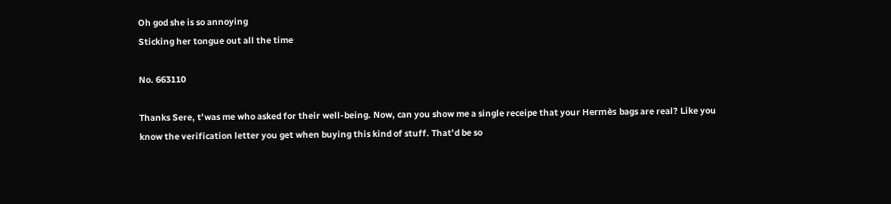Oh god she is so annoying
Sticking her tongue out all the time

No. 663110

Thanks Sere, t’was me who asked for their well-being. Now, can you show me a single receipe that your Hermès bags are real? Like you know the verification letter you get when buying this kind of stuff. That’d be so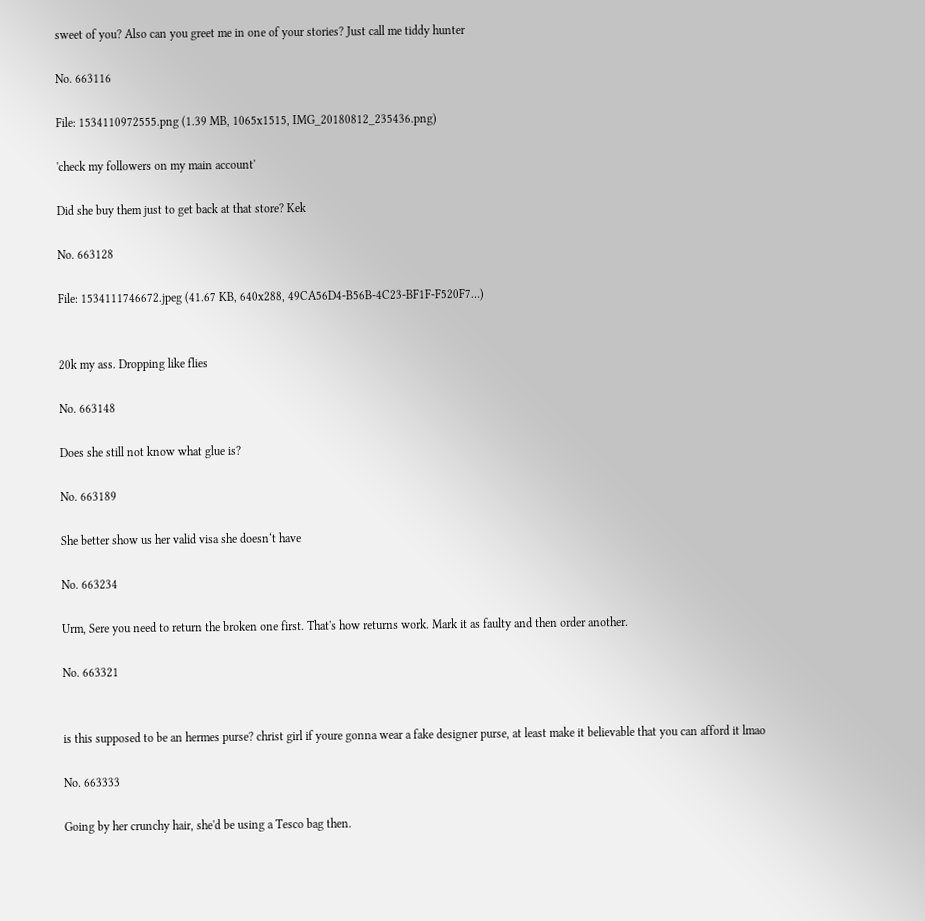sweet of you? Also can you greet me in one of your stories? Just call me tiddy hunter

No. 663116

File: 1534110972555.png (1.39 MB, 1065x1515, IMG_20180812_235436.png)

'check my followers on my main account'

Did she buy them just to get back at that store? Kek

No. 663128

File: 1534111746672.jpeg (41.67 KB, 640x288, 49CA56D4-B56B-4C23-BF1F-F520F7…)


20k my ass. Dropping like flies

No. 663148

Does she still not know what glue is?

No. 663189

She better show us her valid visa she doesn‘t have

No. 663234

Urm, Sere you need to return the broken one first. That's how returns work. Mark it as faulty and then order another.

No. 663321


is this supposed to be an hermes purse? christ girl if youre gonna wear a fake designer purse, at least make it believable that you can afford it lmao

No. 663333

Going by her crunchy hair, she'd be using a Tesco bag then.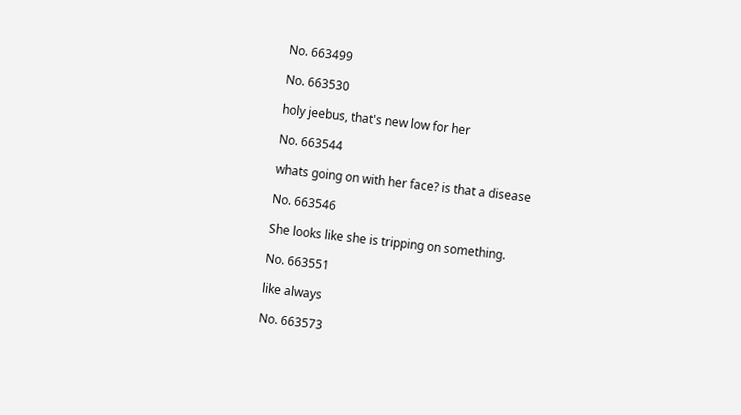No. 663499

No. 663530

holy jeebus, that's new low for her

No. 663544

whats going on with her face? is that a disease

No. 663546

She looks like she is tripping on something.

No. 663551

like always

No. 663573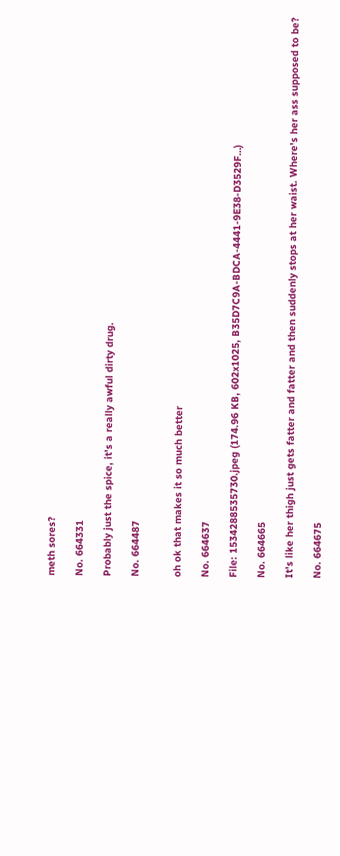meth sores?

No. 664331

Probably just the spice, it's a really awful dirty drug.

No. 664487


oh ok that makes it so much better

No. 664637

File: 1534288535730.jpeg (174.96 KB, 602x1025, B35D7C9A-BDCA-4441-9E38-D3529F…)

No. 664665

It's like her thigh just gets fatter and fatter and then suddenly stops at her waist. Where's her ass supposed to be?

No. 664675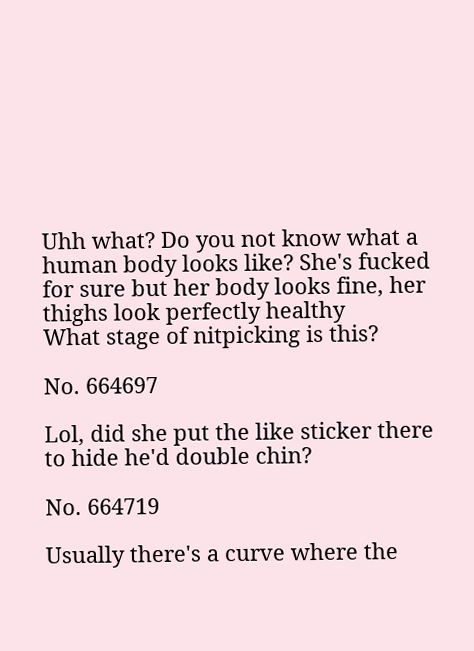Uhh what? Do you not know what a human body looks like? She's fucked for sure but her body looks fine, her thighs look perfectly healthy
What stage of nitpicking is this?

No. 664697

Lol, did she put the like sticker there to hide he'd double chin?

No. 664719

Usually there's a curve where the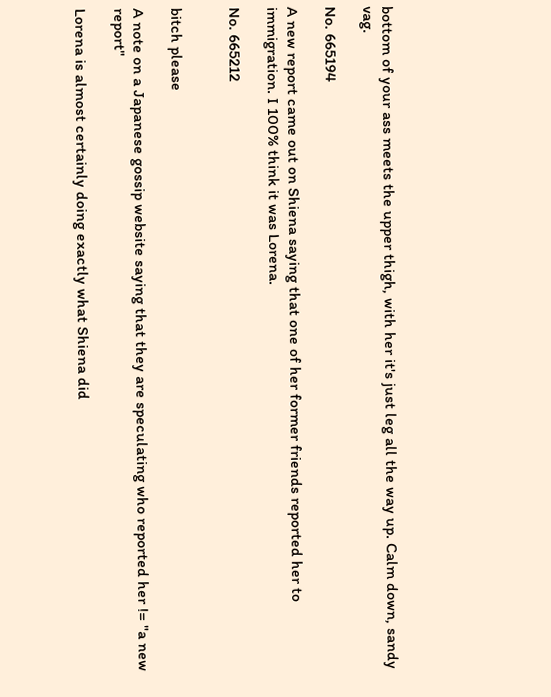bottom of your ass meets the upper thigh, with her it's just leg all the way up. Calm down, sandy vag.

No. 665194

A new report came out on Shiena saying that one of her former friends reported her to immigration. I 100% think it was Lorena.

No. 665212


bitch please

A note on a Japanese gossip website saying that they are speculating who reported her != "a new report"

Lorena is almost certainly doing exactly what Shiena did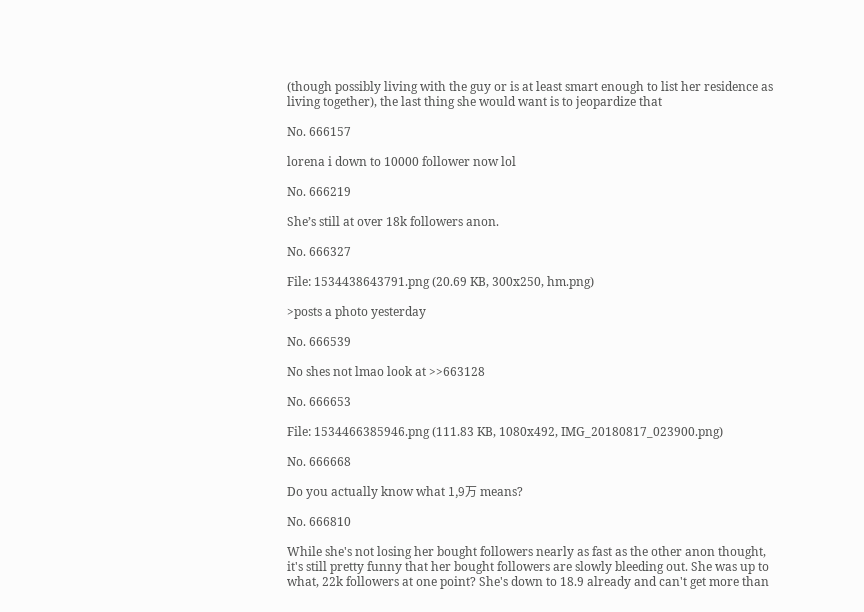(though possibly living with the guy or is at least smart enough to list her residence as living together), the last thing she would want is to jeopardize that

No. 666157

lorena i down to 10000 follower now lol

No. 666219

She’s still at over 18k followers anon.

No. 666327

File: 1534438643791.png (20.69 KB, 300x250, hm.png)

>posts a photo yesterday

No. 666539

No shes not lmao look at >>663128

No. 666653

File: 1534466385946.png (111.83 KB, 1080x492, IMG_20180817_023900.png)

No. 666668

Do you actually know what 1,9万 means?

No. 666810

While she's not losing her bought followers nearly as fast as the other anon thought, it's still pretty funny that her bought followers are slowly bleeding out. She was up to what, 22k followers at one point? She's down to 18.9 already and can't get more than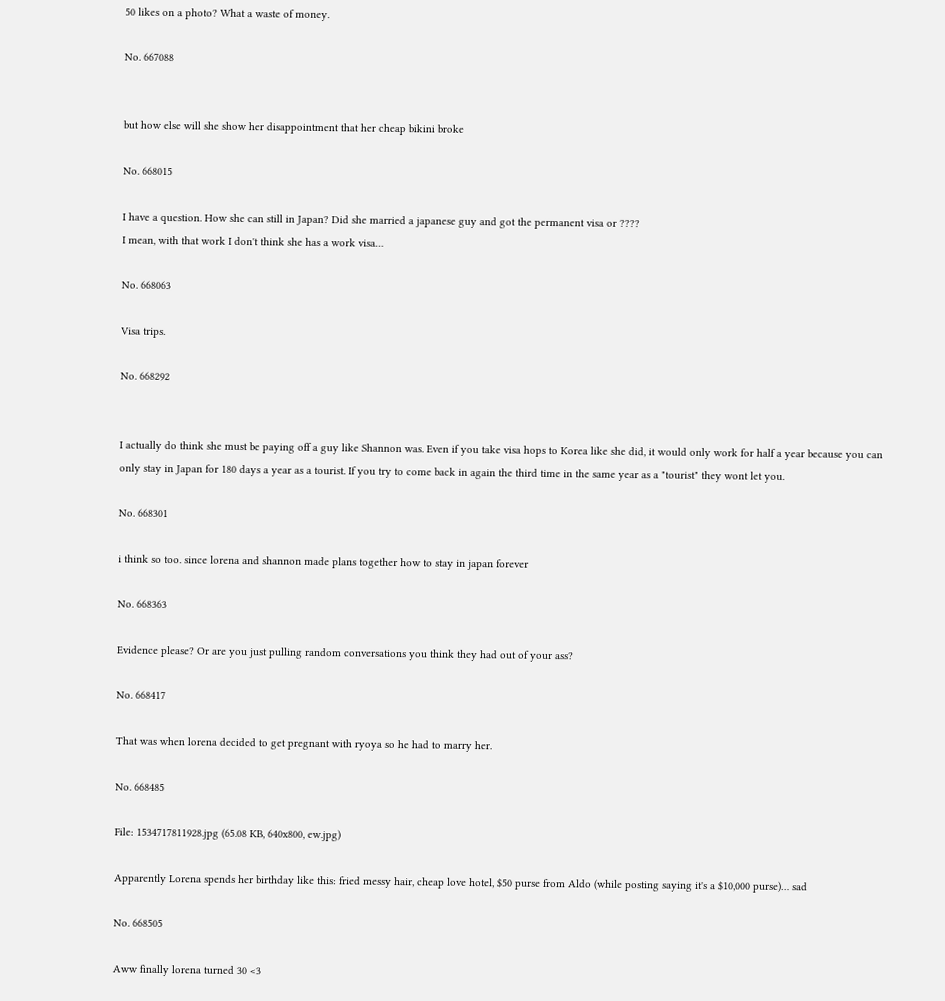50 likes on a photo? What a waste of money.

No. 667088


but how else will she show her disappointment that her cheap bikini broke

No. 668015

I have a question. How she can still in Japan? Did she married a japanese guy and got the permanent visa or ????
I mean, with that work I don't think she has a work visa…

No. 668063

Visa trips.

No. 668292


I actually do think she must be paying off a guy like Shannon was. Even if you take visa hops to Korea like she did, it would only work for half a year because you can only stay in Japan for 180 days a year as a tourist. If you try to come back in again the third time in the same year as a "tourist" they wont let you.

No. 668301

i think so too. since lorena and shannon made plans together how to stay in japan forever

No. 668363

Evidence please? Or are you just pulling random conversations you think they had out of your ass?

No. 668417

That was when lorena decided to get pregnant with ryoya so he had to marry her.

No. 668485

File: 1534717811928.jpg (65.08 KB, 640x800, ew.jpg)

Apparently Lorena spends her birthday like this: fried messy hair, cheap love hotel, $50 purse from Aldo (while posting saying it's a $10,000 purse)… sad

No. 668505

Aww finally lorena turned 30 <3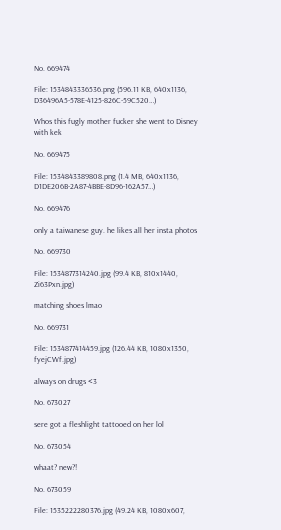No. 669474

File: 1534843336536.png (596.11 KB, 640x1136, D36496A5-578E-4125-826C-59C520…)

Whos this fugly mother fucker she went to Disney with kek

No. 669475

File: 1534843389808.png (1.4 MB, 640x1136, D1DE206B-2A87-4BBE-8D96-162A57…)

No. 669476

only a taiwanese guy. he likes all her insta photos

No. 669730

File: 1534877314240.jpg (99.4 KB, 810x1440, Zi63Pxn.jpg)

matching shoes lmao

No. 669731

File: 1534877414459.jpg (126.44 KB, 1080x1350, fyejCWf.jpg)

always on drugs <3

No. 673027

sere got a fleshlight tattooed on her lol

No. 673054

whaat? new?!

No. 673059

File: 1535222280376.jpg (49.24 KB, 1080x607,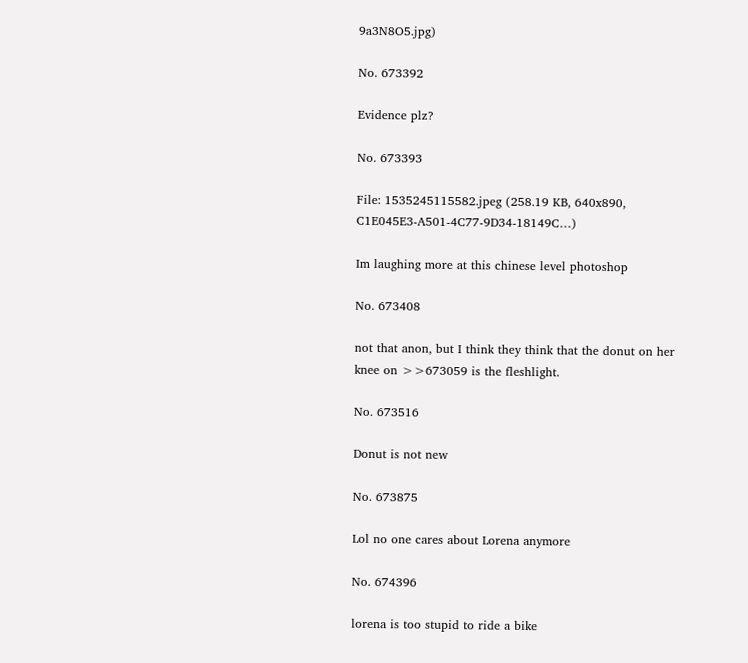9a3N8O5.jpg)

No. 673392

Evidence plz?

No. 673393

File: 1535245115582.jpeg (258.19 KB, 640x890, C1E045E3-A501-4C77-9D34-18149C…)

Im laughing more at this chinese level photoshop

No. 673408

not that anon, but I think they think that the donut on her knee on >>673059 is the fleshlight.

No. 673516

Donut is not new

No. 673875

Lol no one cares about Lorena anymore

No. 674396

lorena is too stupid to ride a bike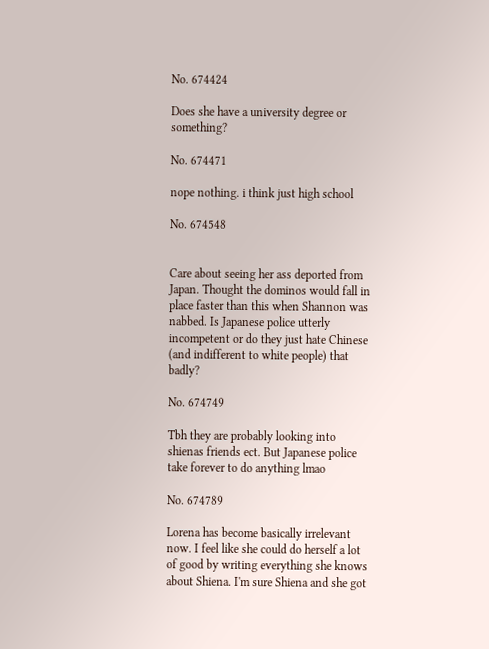No. 674424

Does she have a university degree or something?

No. 674471

nope nothing. i think just high school

No. 674548


Care about seeing her ass deported from Japan. Thought the dominos would fall in place faster than this when Shannon was nabbed. Is Japanese police utterly incompetent or do they just hate Chinese (and indifferent to white people) that badly?

No. 674749

Tbh they are probably looking into shienas friends ect. But Japanese police take forever to do anything lmao

No. 674789

Lorena has become basically irrelevant now. I feel like she could do herself a lot of good by writing everything she knows about Shiena. I'm sure Shiena and she got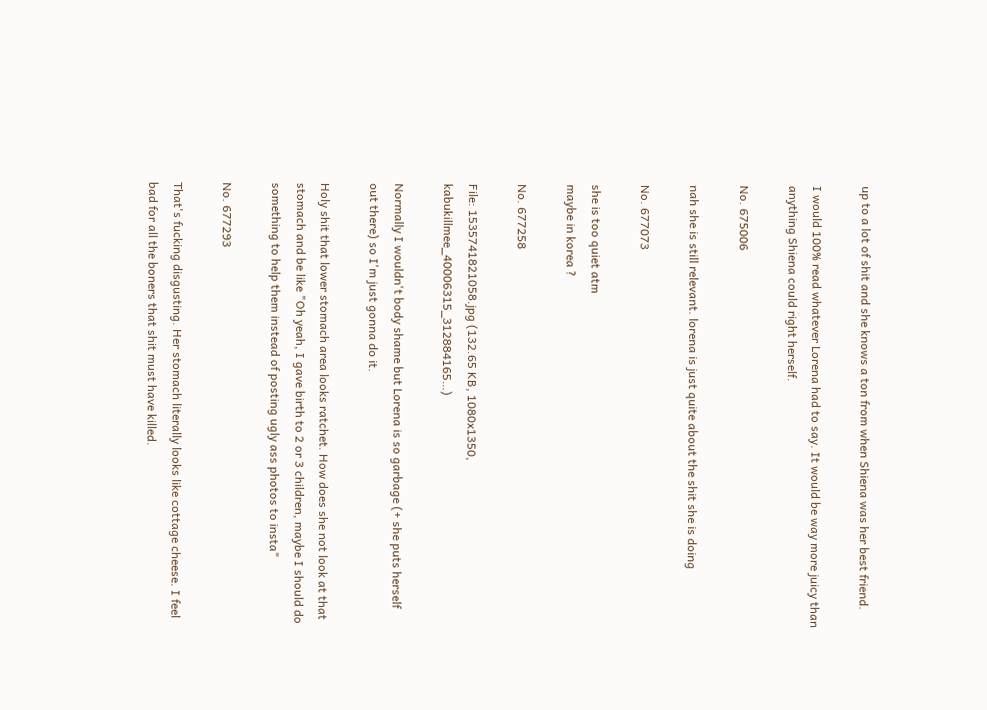up to a lot of shit and she knows a ton from when Shiena was her best friend.

I would 100% read whatever Lorena had to say. It would be way more juicy than anything Shiena could right herself.

No. 675006

nah she is still relevant. lorena is just quite about the shit she is doing

No. 677073

she is too quiet atm
maybe in korea ?

No. 677258

File: 1535741821058.jpg (132.65 KB, 1080x1350, kabukillmee_40006315_312884165…)

Normally I wouldn't body shame but Lorena is so garbage (+ she puts herself out there) so I'm just gonna do it.

Holy shit that lower stomach area looks ratchet. How does she not look at that stomach and be like "Oh yeah, I gave birth to 2 or 3 children, maybe I should do something to help them instead of posting ugly ass photos to insta"

No. 677293

That's fucking disgusting. Her stomach literally looks like cottage cheese. I feel bad for all the boners that shit must have killed.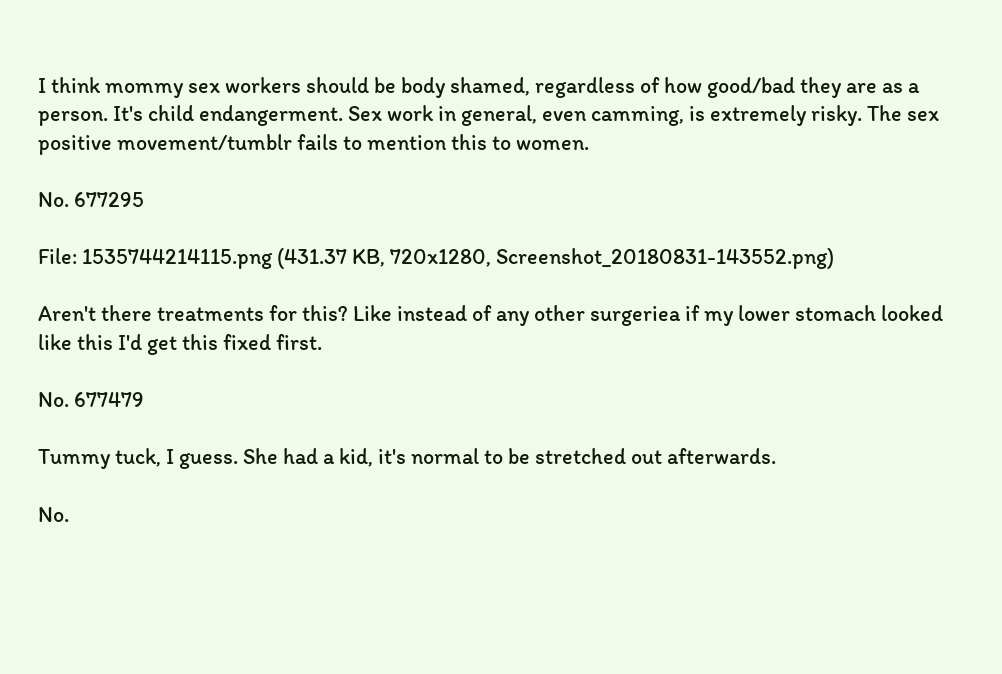I think mommy sex workers should be body shamed, regardless of how good/bad they are as a person. It's child endangerment. Sex work in general, even camming, is extremely risky. The sex positive movement/tumblr fails to mention this to women.

No. 677295

File: 1535744214115.png (431.37 KB, 720x1280, Screenshot_20180831-143552.png)

Aren't there treatments for this? Like instead of any other surgeriea if my lower stomach looked like this I'd get this fixed first.

No. 677479

Tummy tuck, I guess. She had a kid, it's normal to be stretched out afterwards.

No.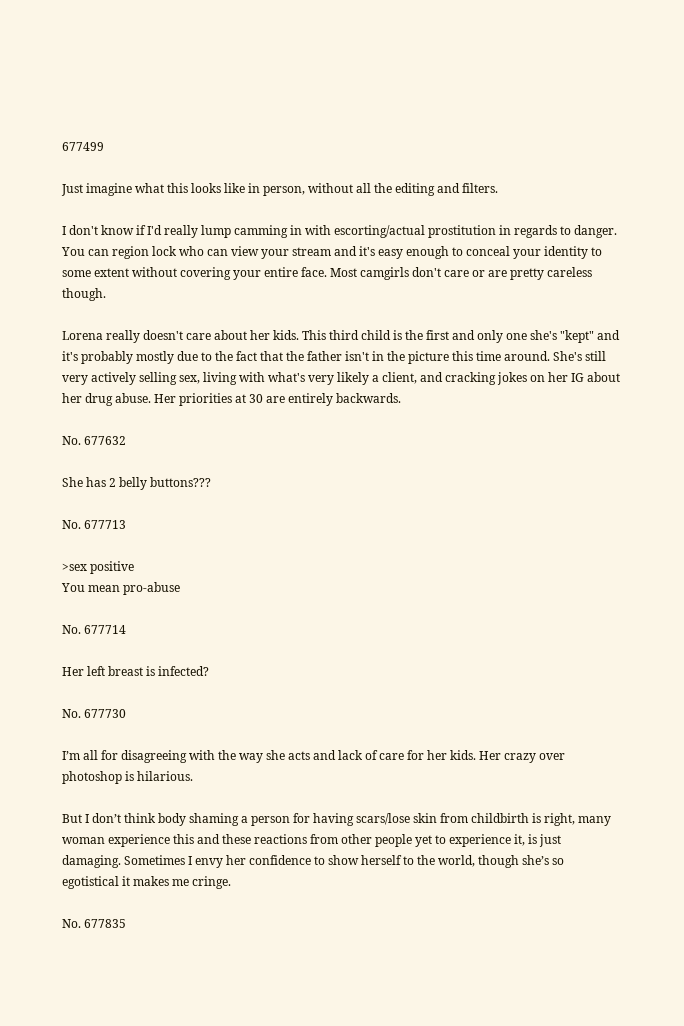677499

Just imagine what this looks like in person, without all the editing and filters.

I don't know if I'd really lump camming in with escorting/actual prostitution in regards to danger. You can region lock who can view your stream and it's easy enough to conceal your identity to some extent without covering your entire face. Most camgirls don't care or are pretty careless though.

Lorena really doesn't care about her kids. This third child is the first and only one she's "kept" and it's probably mostly due to the fact that the father isn't in the picture this time around. She's still very actively selling sex, living with what's very likely a client, and cracking jokes on her IG about her drug abuse. Her priorities at 30 are entirely backwards.

No. 677632

She has 2 belly buttons???

No. 677713

>sex positive
You mean pro-abuse

No. 677714

Her left breast is infected?

No. 677730

I’m all for disagreeing with the way she acts and lack of care for her kids. Her crazy over photoshop is hilarious.

But I don’t think body shaming a person for having scars/lose skin from childbirth is right, many woman experience this and these reactions from other people yet to experience it, is just damaging. Sometimes I envy her confidence to show herself to the world, though she’s so egotistical it makes me cringe.

No. 677835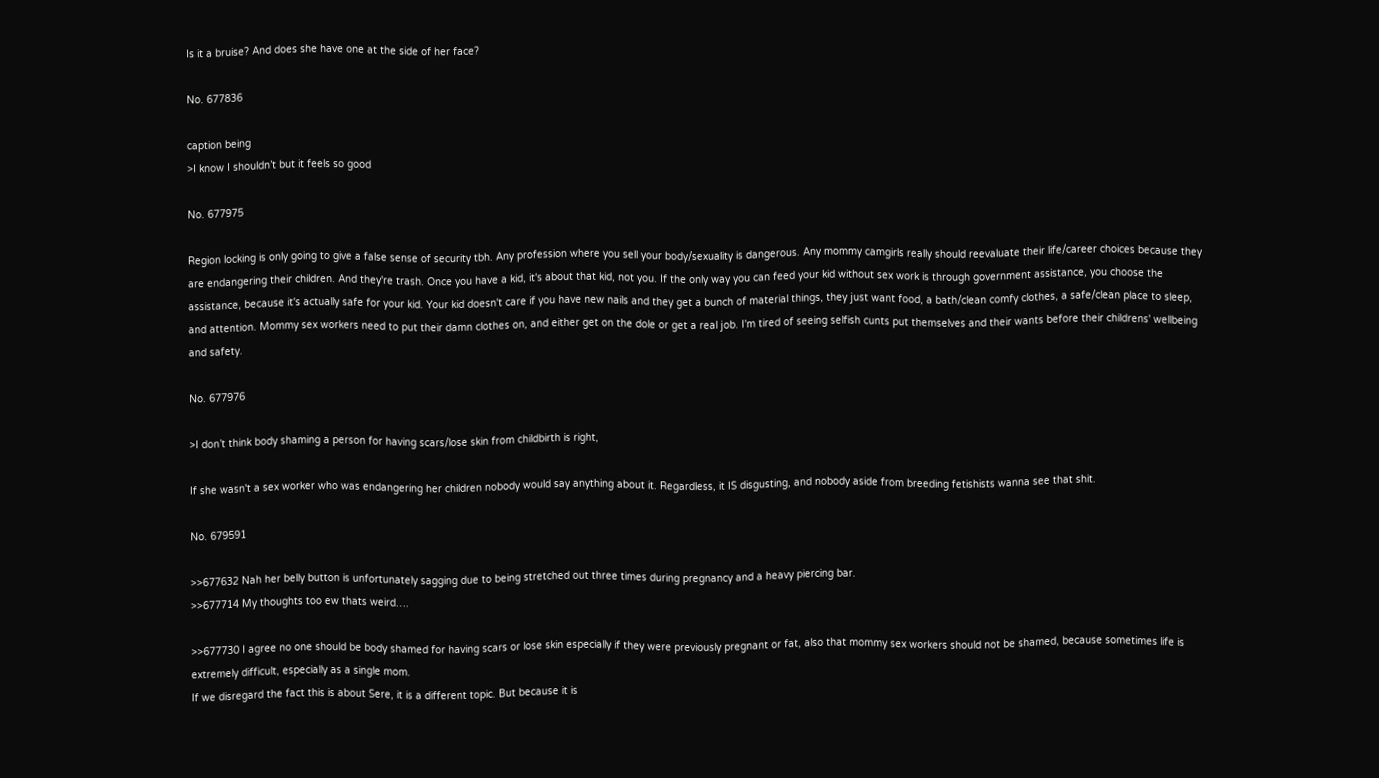Is it a bruise? And does she have one at the side of her face?

No. 677836

caption being
>I know I shouldn’t but it feels so good

No. 677975

Region locking is only going to give a false sense of security tbh. Any profession where you sell your body/sexuality is dangerous. Any mommy camgirls really should reevaluate their life/career choices because they are endangering their children. And they're trash. Once you have a kid, it's about that kid, not you. If the only way you can feed your kid without sex work is through government assistance, you choose the assistance, because it's actually safe for your kid. Your kid doesn't care if you have new nails and they get a bunch of material things, they just want food, a bath/clean comfy clothes, a safe/clean place to sleep, and attention. Mommy sex workers need to put their damn clothes on, and either get on the dole or get a real job. I'm tired of seeing selfish cunts put themselves and their wants before their childrens' wellbeing and safety.

No. 677976

>I don’t think body shaming a person for having scars/lose skin from childbirth is right,

If she wasn't a sex worker who was endangering her children nobody would say anything about it. Regardless, it IS disgusting, and nobody aside from breeding fetishists wanna see that shit.

No. 679591

>>677632 Nah her belly button is unfortunately sagging due to being stretched out three times during pregnancy and a heavy piercing bar.
>>677714 My thoughts too ew thats weird….

>>677730 I agree no one should be body shamed for having scars or lose skin especially if they were previously pregnant or fat, also that mommy sex workers should not be shamed, because sometimes life is extremely difficult, especially as a single mom.
If we disregard the fact this is about Sere, it is a different topic. But because it is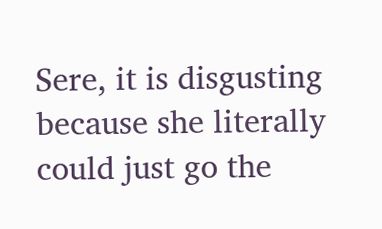Sere, it is disgusting because she literally could just go the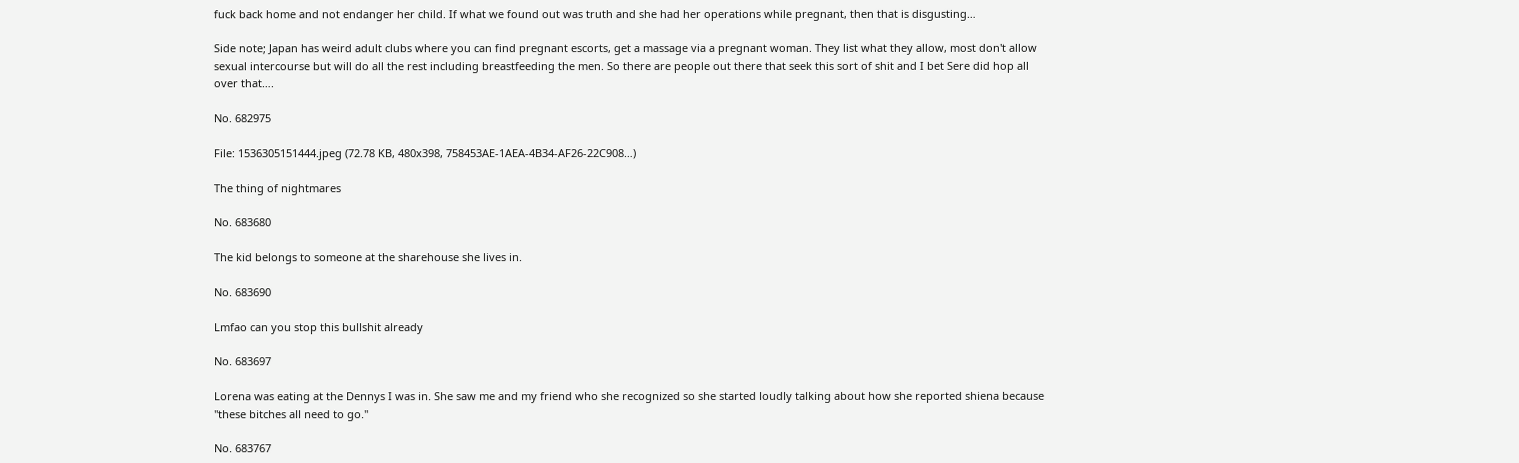fuck back home and not endanger her child. If what we found out was truth and she had her operations while pregnant, then that is disgusting…

Side note; Japan has weird adult clubs where you can find pregnant escorts, get a massage via a pregnant woman. They list what they allow, most don't allow sexual intercourse but will do all the rest including breastfeeding the men. So there are people out there that seek this sort of shit and I bet Sere did hop all over that….

No. 682975

File: 1536305151444.jpeg (72.78 KB, 480x398, 758453AE-1AEA-4B34-AF26-22C908…)

The thing of nightmares

No. 683680

The kid belongs to someone at the sharehouse she lives in.

No. 683690

Lmfao can you stop this bullshit already

No. 683697

Lorena was eating at the Dennys I was in. She saw me and my friend who she recognized so she started loudly talking about how she reported shiena because "these bitches all need to go."

No. 683767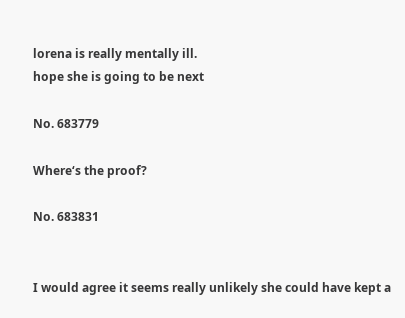lorena is really mentally ill.
hope she is going to be next

No. 683779

Where‘s the proof?

No. 683831


I would agree it seems really unlikely she could have kept a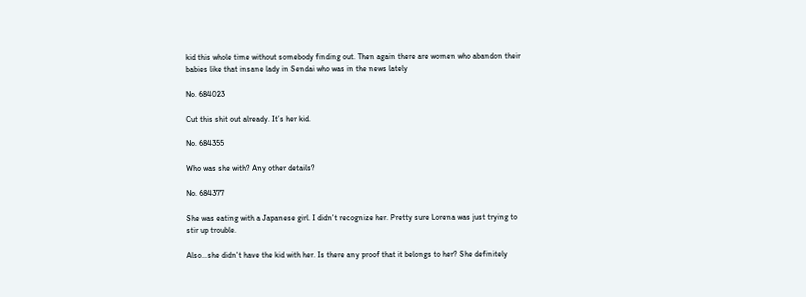kid this whole time without somebody finding out. Then again there are women who abandon their babies like that insane lady in Sendai who was in the news lately

No. 684023

Cut this shit out already. It’s her kid.

No. 684355

Who was she with? Any other details?

No. 684377

She was eating with a Japanese girl. I didn't recognize her. Pretty sure Lorena was just trying to stir up trouble.

Also…she didn't have the kid with her. Is there any proof that it belongs to her? She definitely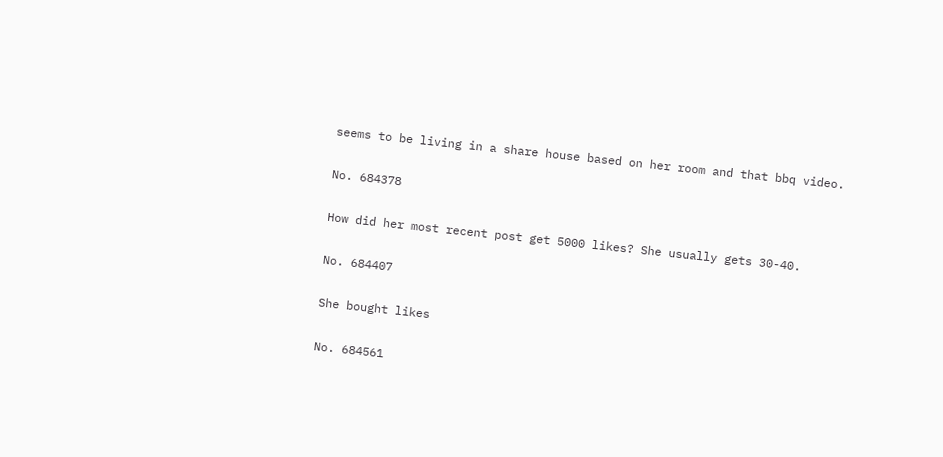seems to be living in a share house based on her room and that bbq video.

No. 684378

How did her most recent post get 5000 likes? She usually gets 30-40.

No. 684407

She bought likes

No. 684561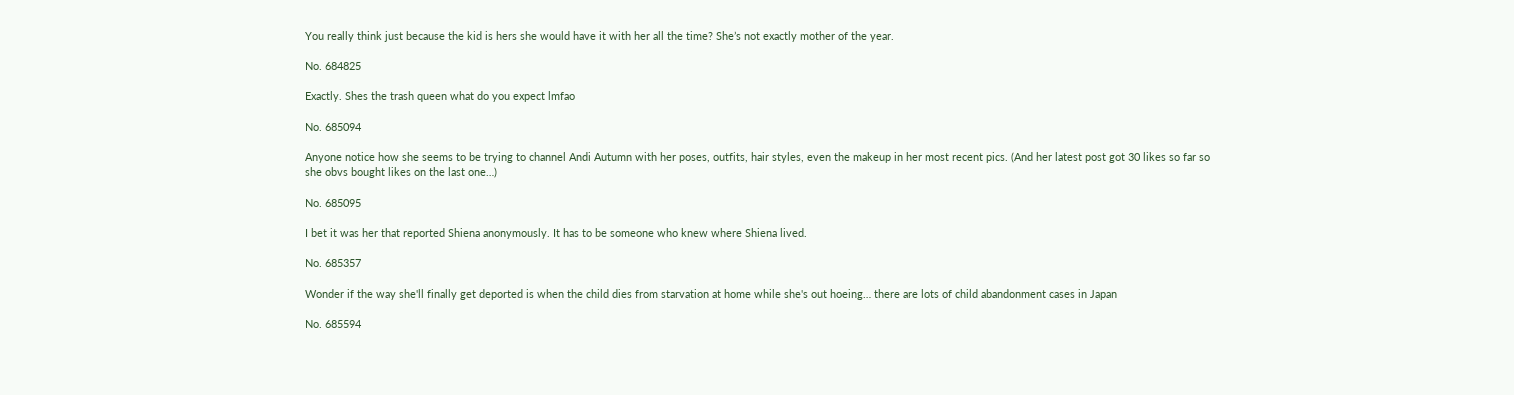You really think just because the kid is hers she would have it with her all the time? She’s not exactly mother of the year.

No. 684825

Exactly. Shes the trash queen what do you expect lmfao

No. 685094

Anyone notice how she seems to be trying to channel Andi Autumn with her poses, outfits, hair styles, even the makeup in her most recent pics. (And her latest post got 30 likes so far so she obvs bought likes on the last one…)

No. 685095

I bet it was her that reported Shiena anonymously. It has to be someone who knew where Shiena lived.

No. 685357

Wonder if the way she'll finally get deported is when the child dies from starvation at home while she's out hoeing… there are lots of child abandonment cases in Japan

No. 685594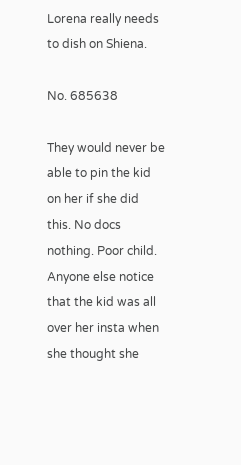Lorena really needs to dish on Shiena.

No. 685638

They would never be able to pin the kid on her if she did this. No docs nothing. Poor child. Anyone else notice that the kid was all over her insta when she thought she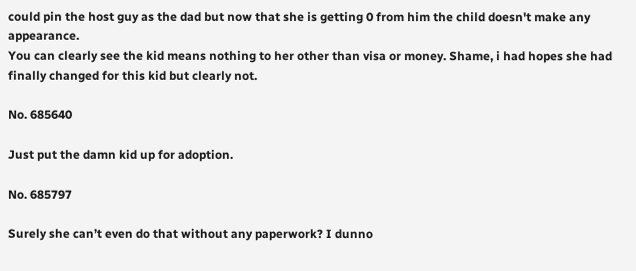could pin the host guy as the dad but now that she is getting 0 from him the child doesn't make any appearance.
You can clearly see the kid means nothing to her other than visa or money. Shame, i had hopes she had finally changed for this kid but clearly not.

No. 685640

Just put the damn kid up for adoption.

No. 685797

Surely she can’t even do that without any paperwork? I dunno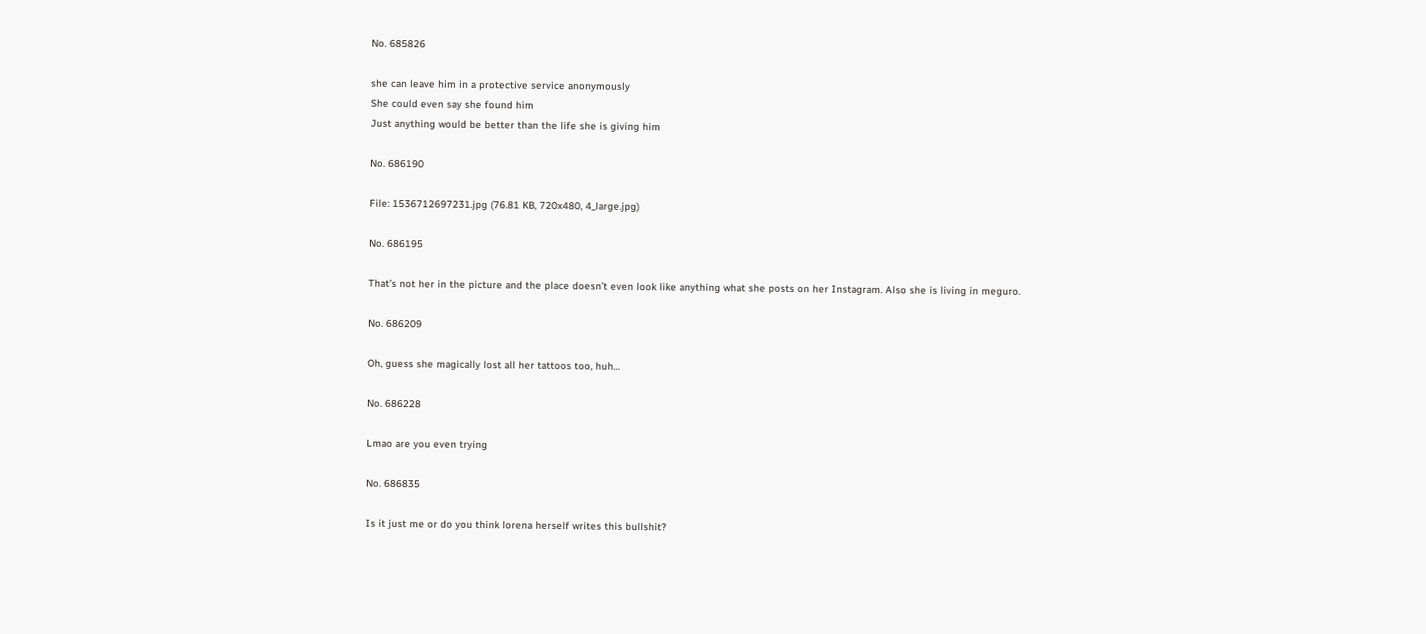No. 685826

she can leave him in a protective service anonymously
She could even say she found him
Just anything would be better than the life she is giving him

No. 686190

File: 1536712697231.jpg (76.81 KB, 720x480, 4_large.jpg)

No. 686195

That’s not her in the picture and the place doesn’t even look like anything what she posts on her Instagram. Also she is living in meguro.

No. 686209

Oh, guess she magically lost all her tattoos too, huh…

No. 686228

Lmao are you even trying

No. 686835

Is it just me or do you think lorena herself writes this bullshit?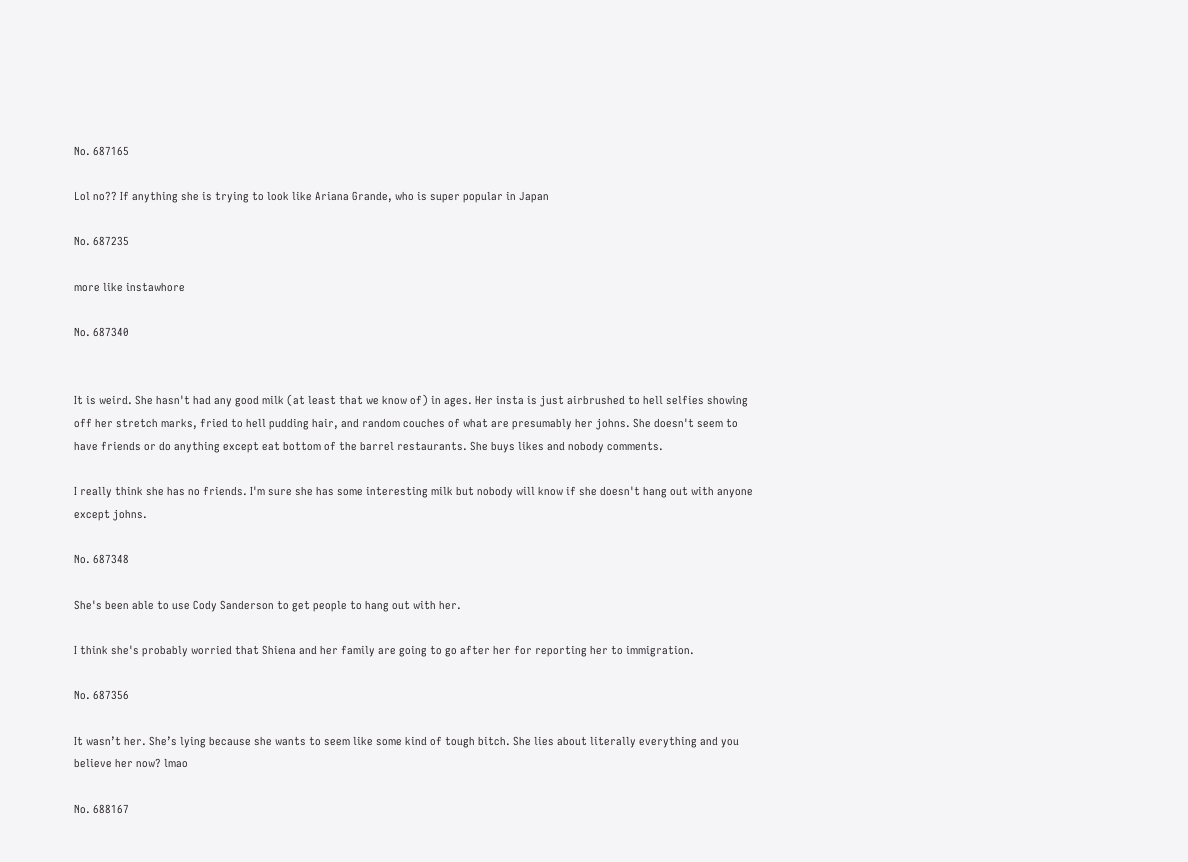No. 687165

Lol no?? If anything she is trying to look like Ariana Grande, who is super popular in Japan

No. 687235

more like instawhore

No. 687340


It is weird. She hasn't had any good milk (at least that we know of) in ages. Her insta is just airbrushed to hell selfies showing off her stretch marks, fried to hell pudding hair, and random couches of what are presumably her johns. She doesn't seem to have friends or do anything except eat bottom of the barrel restaurants. She buys likes and nobody comments.

I really think she has no friends. I'm sure she has some interesting milk but nobody will know if she doesn't hang out with anyone except johns.

No. 687348

She's been able to use Cody Sanderson to get people to hang out with her.

I think she's probably worried that Shiena and her family are going to go after her for reporting her to immigration.

No. 687356

It wasn’t her. She’s lying because she wants to seem like some kind of tough bitch. She lies about literally everything and you believe her now? lmao

No. 688167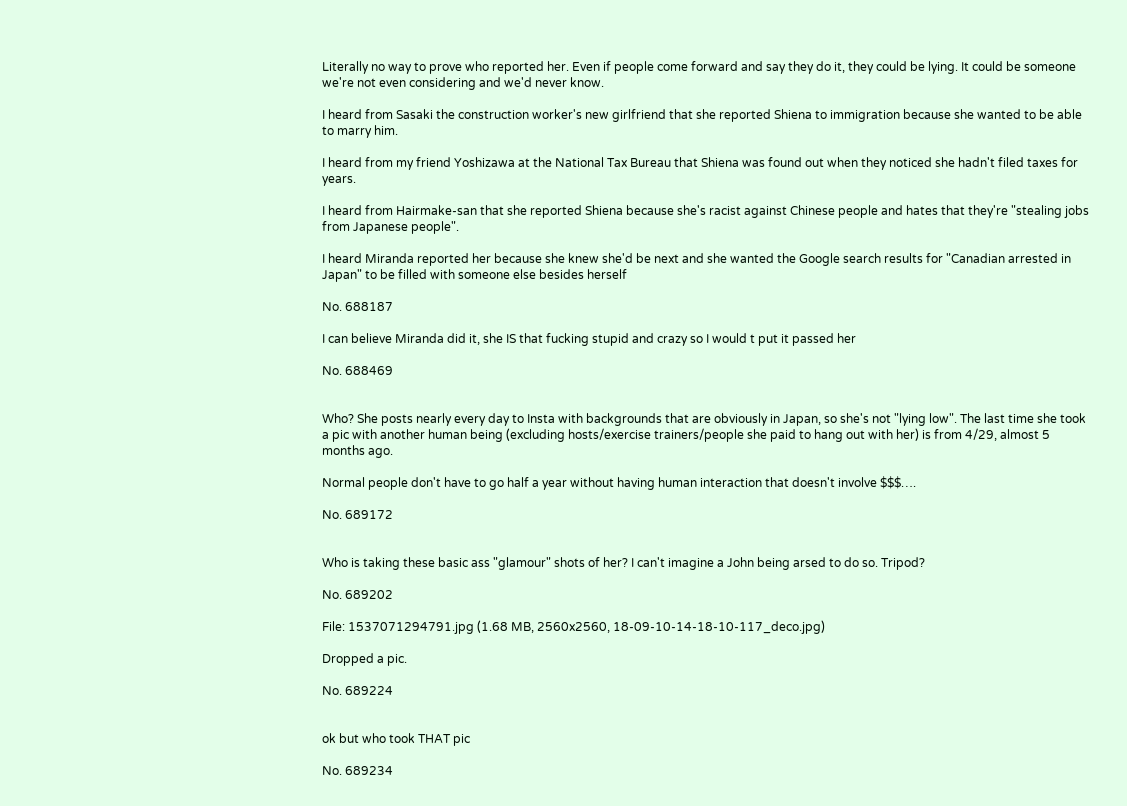Literally no way to prove who reported her. Even if people come forward and say they do it, they could be lying. It could be someone we're not even considering and we'd never know.

I heard from Sasaki the construction worker's new girlfriend that she reported Shiena to immigration because she wanted to be able to marry him.

I heard from my friend Yoshizawa at the National Tax Bureau that Shiena was found out when they noticed she hadn't filed taxes for years.

I heard from Hairmake-san that she reported Shiena because she's racist against Chinese people and hates that they're "stealing jobs from Japanese people".

I heard Miranda reported her because she knew she'd be next and she wanted the Google search results for "Canadian arrested in Japan" to be filled with someone else besides herself

No. 688187

I can believe Miranda did it, she IS that fucking stupid and crazy so I would t put it passed her

No. 688469


Who? She posts nearly every day to Insta with backgrounds that are obviously in Japan, so she's not "lying low". The last time she took a pic with another human being (excluding hosts/exercise trainers/people she paid to hang out with her) is from 4/29, almost 5 months ago.

Normal people don't have to go half a year without having human interaction that doesn't involve $$$….

No. 689172


Who is taking these basic ass "glamour" shots of her? I can't imagine a John being arsed to do so. Tripod?

No. 689202

File: 1537071294791.jpg (1.68 MB, 2560x2560, 18-09-10-14-18-10-117_deco.jpg)

Dropped a pic.

No. 689224


ok but who took THAT pic

No. 689234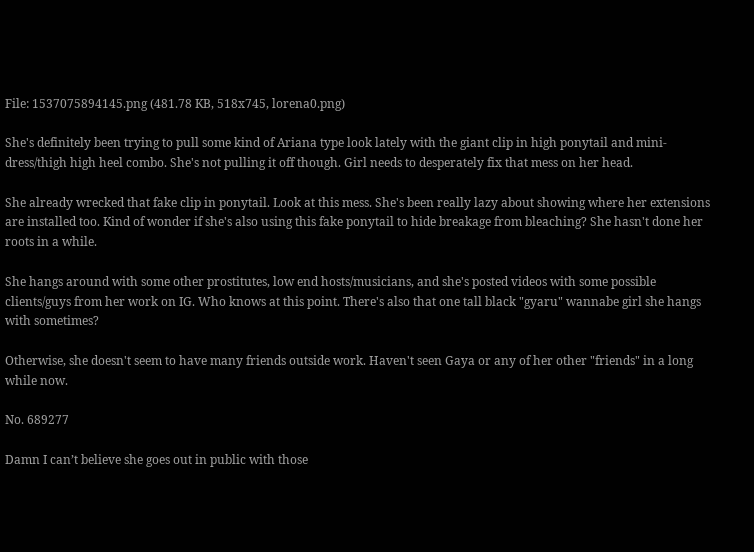File: 1537075894145.png (481.78 KB, 518x745, lorena0.png)

She's definitely been trying to pull some kind of Ariana type look lately with the giant clip in high ponytail and mini-dress/thigh high heel combo. She's not pulling it off though. Girl needs to desperately fix that mess on her head.

She already wrecked that fake clip in ponytail. Look at this mess. She's been really lazy about showing where her extensions are installed too. Kind of wonder if she's also using this fake ponytail to hide breakage from bleaching? She hasn't done her roots in a while.

She hangs around with some other prostitutes, low end hosts/musicians, and she's posted videos with some possible clients/guys from her work on IG. Who knows at this point. There's also that one tall black "gyaru" wannabe girl she hangs with sometimes?

Otherwise, she doesn't seem to have many friends outside work. Haven't seen Gaya or any of her other "friends" in a long while now.

No. 689277

Damn I can’t believe she goes out in public with those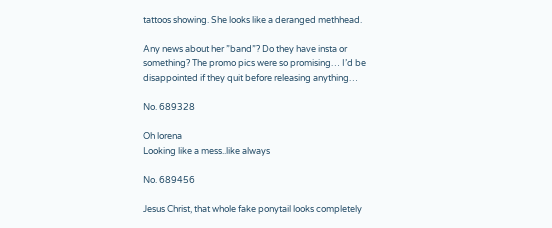tattoos showing. She looks like a deranged methhead.

Any news about her ”band”? Do they have insta or something? The promo pics were so promising… I’d be disappointed if they quit before releasing anything…

No. 689328

Oh lorena
Looking like a mess..like always

No. 689456

Jesus Christ, that whole fake ponytail looks completely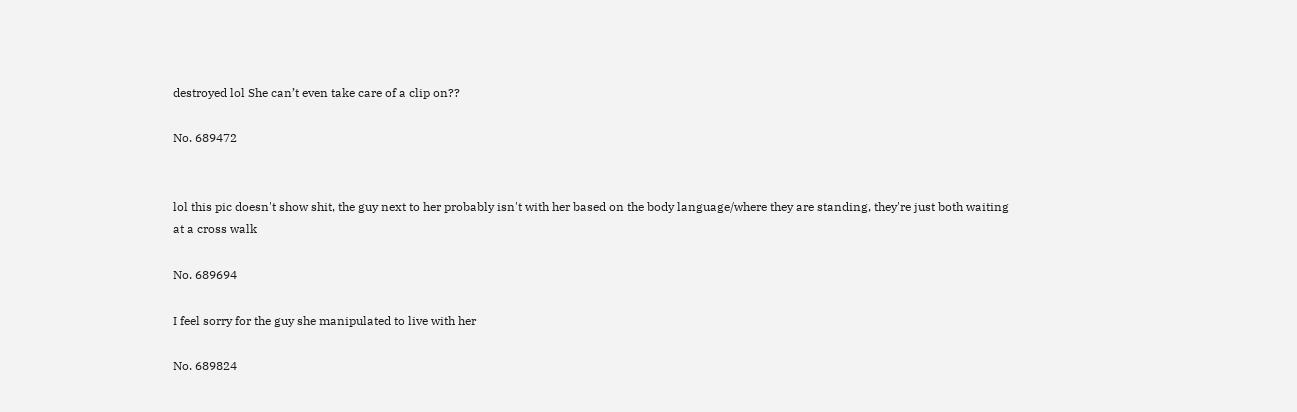destroyed lol She can’t even take care of a clip on??

No. 689472


lol this pic doesn't show shit, the guy next to her probably isn't with her based on the body language/where they are standing, they're just both waiting at a cross walk

No. 689694

I feel sorry for the guy she manipulated to live with her

No. 689824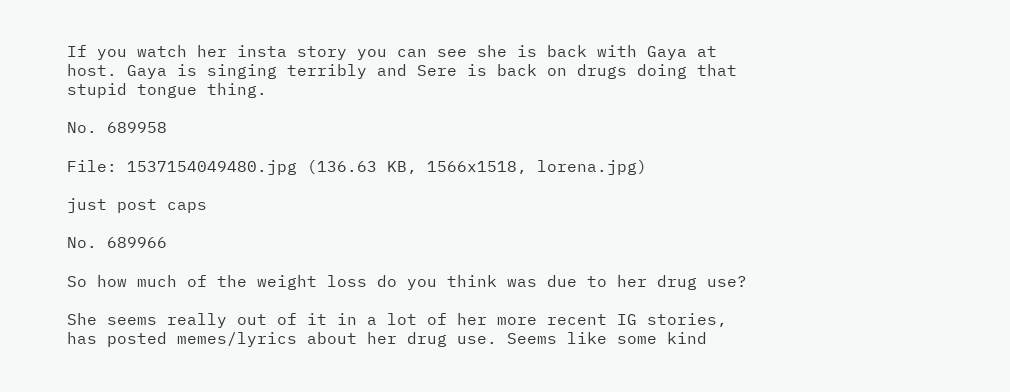If you watch her insta story you can see she is back with Gaya at host. Gaya is singing terribly and Sere is back on drugs doing that stupid tongue thing.

No. 689958

File: 1537154049480.jpg (136.63 KB, 1566x1518, lorena.jpg)

just post caps

No. 689966

So how much of the weight loss do you think was due to her drug use?

She seems really out of it in a lot of her more recent IG stories, has posted memes/lyrics about her drug use. Seems like some kind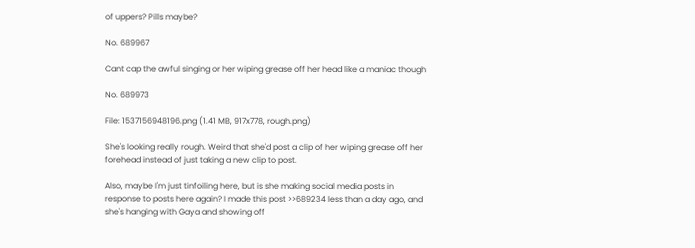of uppers? Pills maybe?

No. 689967

Cant cap the awful singing or her wiping grease off her head like a maniac though

No. 689973

File: 1537156948196.png (1.41 MB, 917x778, rough.png)

She's looking really rough. Weird that she'd post a clip of her wiping grease off her forehead instead of just taking a new clip to post.

Also, maybe I'm just tinfoiling here, but is she making social media posts in response to posts here again? I made this post >>689234 less than a day ago, and she's hanging with Gaya and showing off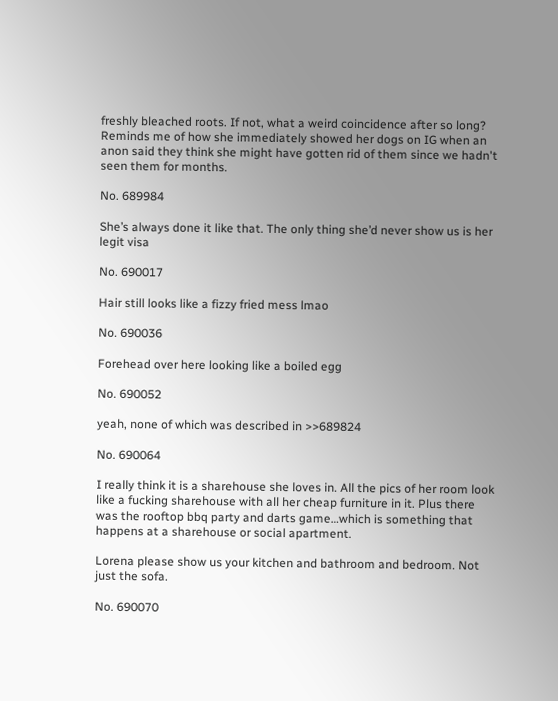freshly bleached roots. If not, what a weird coincidence after so long? Reminds me of how she immediately showed her dogs on IG when an anon said they think she might have gotten rid of them since we hadn't seen them for months.

No. 689984

She’s always done it like that. The only thing she’d never show us is her legit visa

No. 690017

Hair still looks like a fizzy fried mess lmao

No. 690036

Forehead over here looking like a boiled egg

No. 690052

yeah, none of which was described in >>689824

No. 690064

I really think it is a sharehouse she loves in. All the pics of her room look like a fucking sharehouse with all her cheap furniture in it. Plus there was the rooftop bbq party and darts game…which is something that happens at a sharehouse or social apartment.

Lorena please show us your kitchen and bathroom and bedroom. Not just the sofa.

No. 690070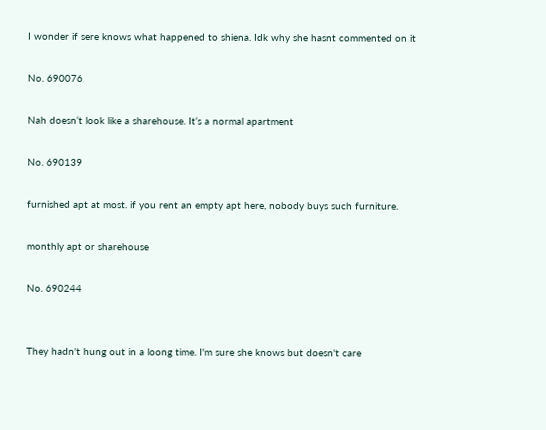I wonder if sere knows what happened to shiena. Idk why she hasnt commented on it

No. 690076

Nah doesn‘t look like a sharehouse. It‘s a normal apartment

No. 690139

furnished apt at most. if you rent an empty apt here, nobody buys such furniture.

monthly apt or sharehouse

No. 690244


They hadn't hung out in a loong time. I'm sure she knows but doesn't care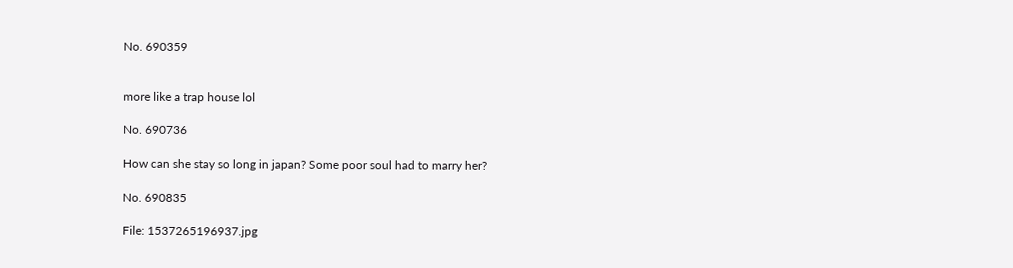No. 690359


more like a trap house lol

No. 690736

How can she stay so long in japan? Some poor soul had to marry her?

No. 690835

File: 1537265196937.jpg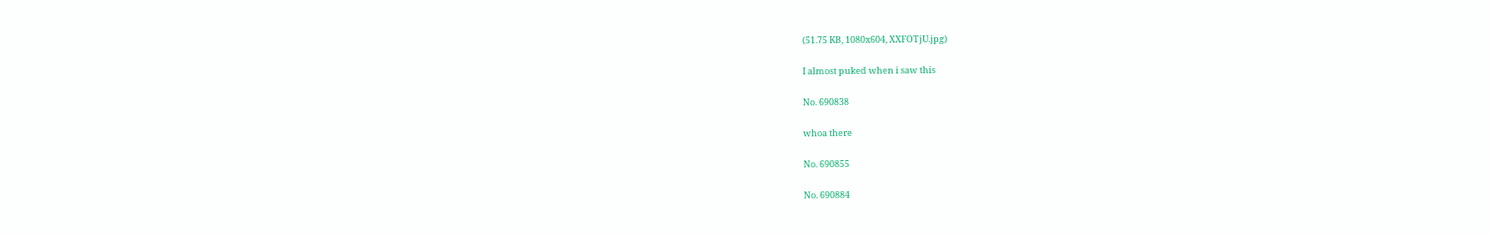(51.75 KB, 1080x604, XXFOTjU.jpg)

I almost puked when i saw this

No. 690838

whoa there

No. 690855

No. 690884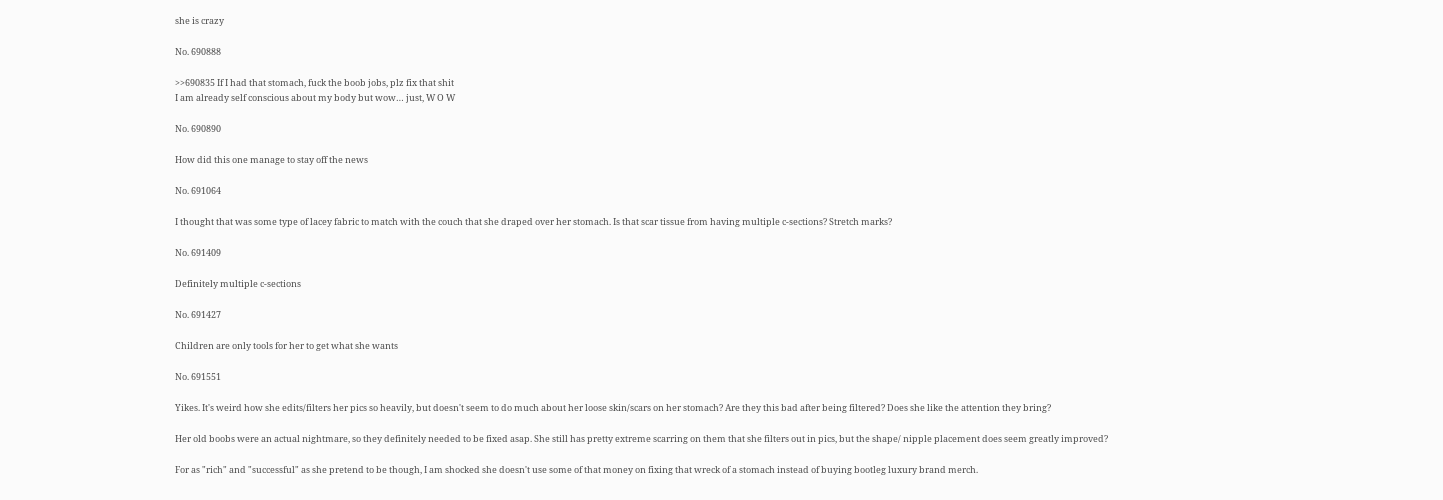she is crazy

No. 690888

>>690835 If I had that stomach, fuck the boob jobs, plz fix that shit
I am already self conscious about my body but wow… just, W O W

No. 690890

How did this one manage to stay off the news

No. 691064

I thought that was some type of lacey fabric to match with the couch that she draped over her stomach. Is that scar tissue from having multiple c-sections? Stretch marks?

No. 691409

Definitely multiple c-sections

No. 691427

Children are only tools for her to get what she wants

No. 691551

Yikes. It's weird how she edits/filters her pics so heavily, but doesn't seem to do much about her loose skin/scars on her stomach? Are they this bad after being filtered? Does she like the attention they bring?

Her old boobs were an actual nightmare, so they definitely needed to be fixed asap. She still has pretty extreme scarring on them that she filters out in pics, but the shape/ nipple placement does seem greatly improved?

For as "rich" and "successful" as she pretend to be though, I am shocked she doesn't use some of that money on fixing that wreck of a stomach instead of buying bootleg luxury brand merch.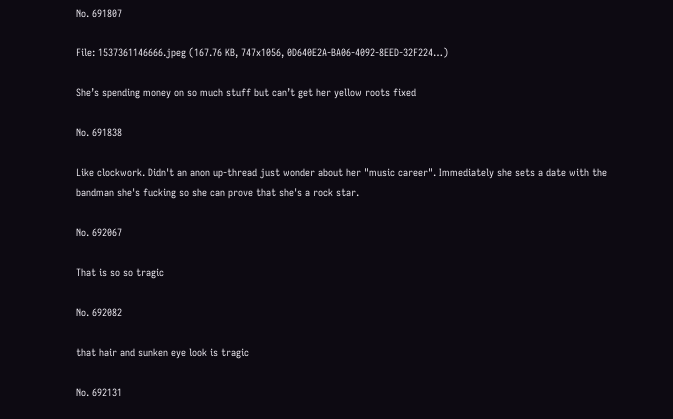No. 691807

File: 1537361146666.jpeg (167.76 KB, 747x1056, 0D640E2A-BA06-4092-8EED-32F224…)

She’s spending money on so much stuff but can’t get her yellow roots fixed

No. 691838

Like clockwork. Didn't an anon up-thread just wonder about her "music career". Immediately she sets a date with the bandman she's fucking so she can prove that she's a rock star.

No. 692067

That is so so tragic

No. 692082

that hair and sunken eye look is tragic

No. 692131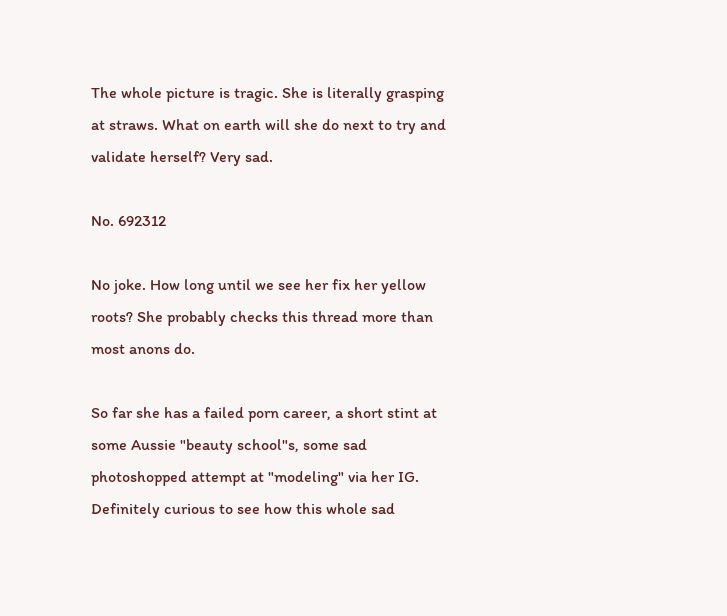The whole picture is tragic. She is literally grasping at straws. What on earth will she do next to try and validate herself? Very sad.

No. 692312

No joke. How long until we see her fix her yellow roots? She probably checks this thread more than most anons do.

So far she has a failed porn career, a short stint at some Aussie "beauty school"s, some sad photoshopped attempt at "modeling" via her IG. Definitely curious to see how this whole sad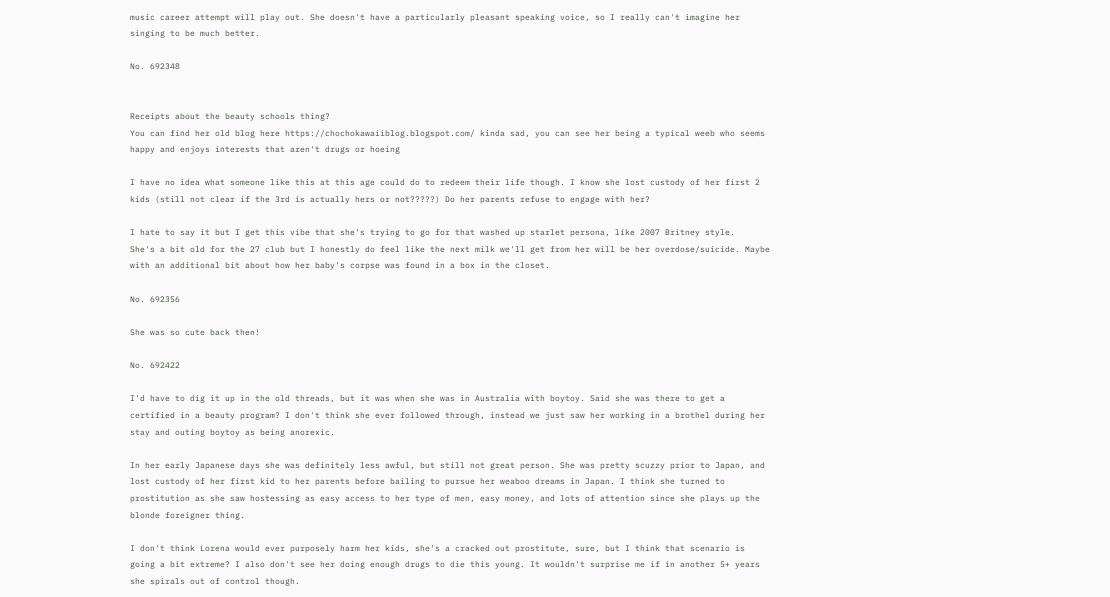music career attempt will play out. She doesn't have a particularly pleasant speaking voice, so I really can't imagine her singing to be much better.

No. 692348


Receipts about the beauty schools thing?
You can find her old blog here https://chochokawaiiblog.blogspot.com/ kinda sad, you can see her being a typical weeb who seems happy and enjoys interests that aren't drugs or hoeing

I have no idea what someone like this at this age could do to redeem their life though. I know she lost custody of her first 2 kids (still not clear if the 3rd is actually hers or not?????) Do her parents refuse to engage with her?

I hate to say it but I get this vibe that she's trying to go for that washed up starlet persona, like 2007 Britney style.
She's a bit old for the 27 club but I honestly do feel like the next milk we'll get from her will be her overdose/suicide. Maybe with an additional bit about how her baby's corpse was found in a box in the closet.

No. 692356

She was so cute back then!

No. 692422

I'd have to dig it up in the old threads, but it was when she was in Australia with boytoy. Said she was there to get a certified in a beauty program? I don't think she ever followed through, instead we just saw her working in a brothel during her stay and outing boytoy as being anorexic.

In her early Japanese days she was definitely less awful, but still not great person. She was pretty scuzzy prior to Japan, and lost custody of her first kid to her parents before bailing to pursue her weaboo dreams in Japan. I think she turned to prostitution as she saw hostessing as easy access to her type of men, easy money, and lots of attention since she plays up the blonde foreigner thing.

I don't think Lorena would ever purposely harm her kids, she's a cracked out prostitute, sure, but I think that scenario is going a bit extreme? I also don't see her doing enough drugs to die this young. It wouldn't surprise me if in another 5+ years she spirals out of control though.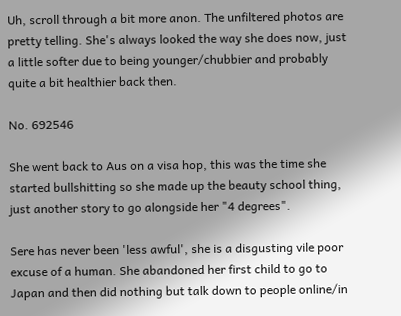Uh, scroll through a bit more anon. The unfiltered photos are pretty telling. She's always looked the way she does now, just a little softer due to being younger/chubbier and probably quite a bit healthier back then.

No. 692546

She went back to Aus on a visa hop, this was the time she started bullshitting so she made up the beauty school thing, just another story to go alongside her "4 degrees".

Sere has never been 'less awful', she is a disgusting vile poor excuse of a human. She abandoned her first child to go to Japan and then did nothing but talk down to people online/in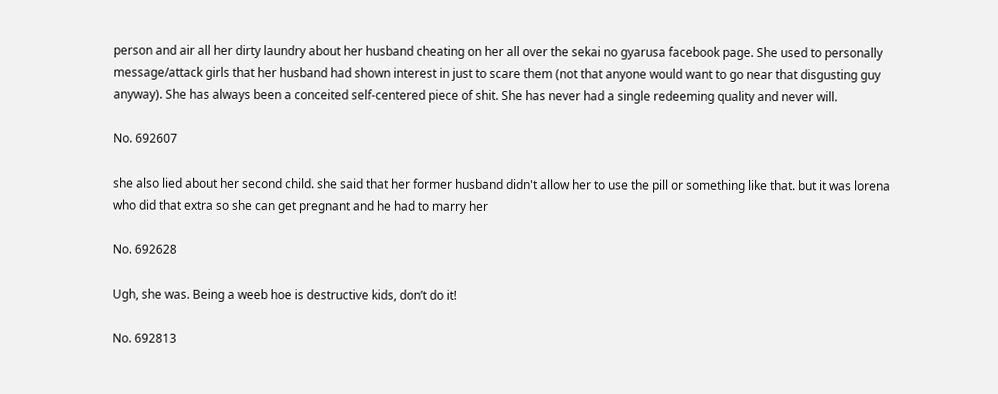person and air all her dirty laundry about her husband cheating on her all over the sekai no gyarusa facebook page. She used to personally message/attack girls that her husband had shown interest in just to scare them (not that anyone would want to go near that disgusting guy anyway). She has always been a conceited self-centered piece of shit. She has never had a single redeeming quality and never will.

No. 692607

she also lied about her second child. she said that her former husband didn't allow her to use the pill or something like that. but it was lorena who did that extra so she can get pregnant and he had to marry her

No. 692628

Ugh, she was. Being a weeb hoe is destructive kids, don’t do it!

No. 692813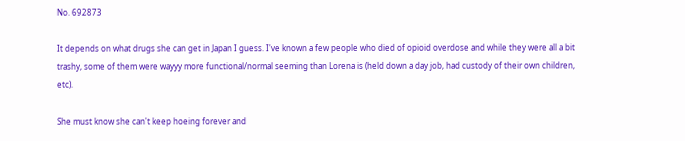No. 692873

It depends on what drugs she can get in Japan I guess. I've known a few people who died of opioid overdose and while they were all a bit trashy, some of them were wayyy more functional/normal seeming than Lorena is (held down a day job, had custody of their own children, etc).

She must know she can't keep hoeing forever and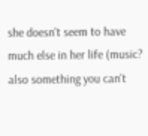she doesn't seem to have much else in her life (music? also something you can't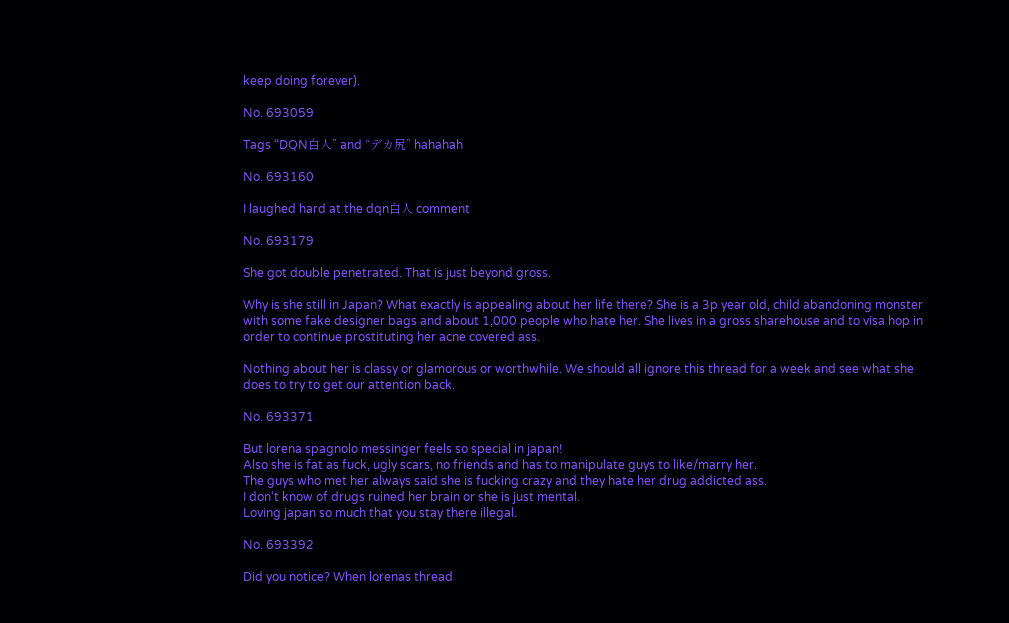keep doing forever).

No. 693059

Tags “DQN白人” and “デカ尻” hahahah

No. 693160

I laughed hard at the dqn白人 comment

No. 693179

She got double penetrated. That is just beyond gross.

Why is she still in Japan? What exactly is appealing about her life there? She is a 3p year old, child abandoning monster with some fake designer bags and about 1,000 people who hate her. She lives in a gross sharehouse and to visa hop in order to continue prostituting her acne covered ass.

Nothing about her is classy or glamorous or worthwhile. We should all ignore this thread for a week and see what she does to try to get our attention back.

No. 693371

But lorena spagnolo messinger feels so special in japan!
Also she is fat as fuck, ugly scars, no friends and has to manipulate guys to like/marry her.
The guys who met her always said she is fucking crazy and they hate her drug addicted ass.
I don‘t know of drugs ruined her brain or she is just mental.
Loving japan so much that you stay there illegal.

No. 693392

Did you notice? When lorenas thread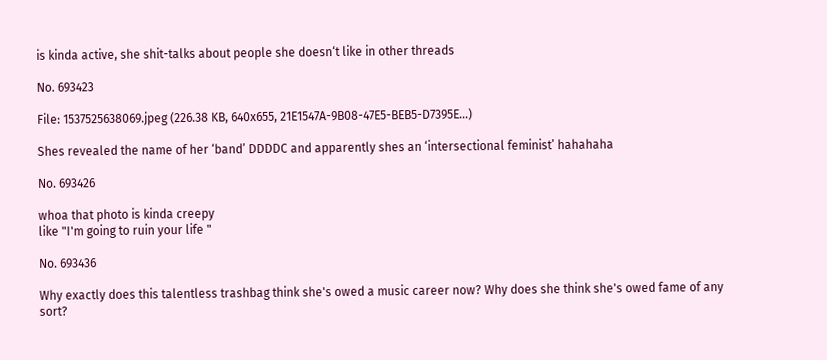is kinda active, she shit-talks about people she doesn‘t like in other threads

No. 693423

File: 1537525638069.jpeg (226.38 KB, 640x655, 21E1547A-9B08-47E5-BEB5-D7395E…)

Shes revealed the name of her ‘band’ DDDDC and apparently shes an ‘intersectional feminist’ hahahaha

No. 693426

whoa that photo is kinda creepy
like "I'm going to ruin your life "

No. 693436

Why exactly does this talentless trashbag think she's owed a music career now? Why does she think she's owed fame of any sort?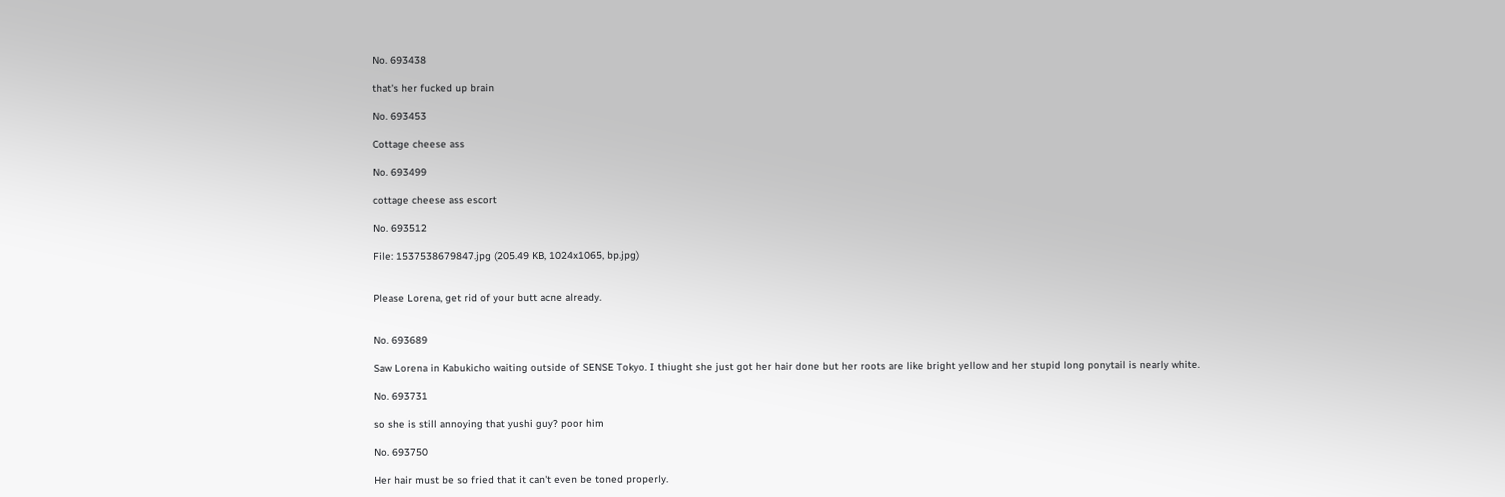No. 693438

that's her fucked up brain

No. 693453

Cottage cheese ass

No. 693499

cottage cheese ass escort

No. 693512

File: 1537538679847.jpg (205.49 KB, 1024x1065, bp.jpg)


Please Lorena, get rid of your butt acne already.


No. 693689

Saw Lorena in Kabukicho waiting outside of SENSE Tokyo. I thiught she just got her hair done but her roots are like bright yellow and her stupid long ponytail is nearly white.

No. 693731

so she is still annoying that yushi guy? poor him

No. 693750

Her hair must be so fried that it can't even be toned properly.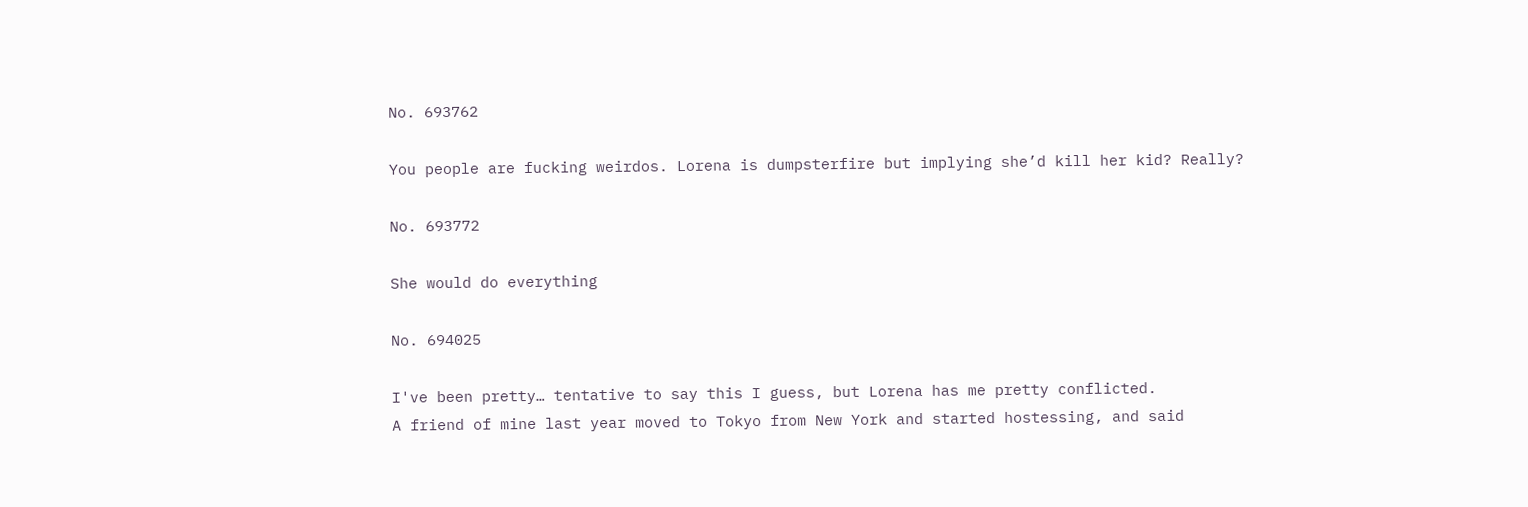No. 693762

You people are fucking weirdos. Lorena is dumpsterfire but implying she’d kill her kid? Really?

No. 693772

She would do everything

No. 694025

I've been pretty… tentative to say this I guess, but Lorena has me pretty conflicted.
A friend of mine last year moved to Tokyo from New York and started hostessing, and said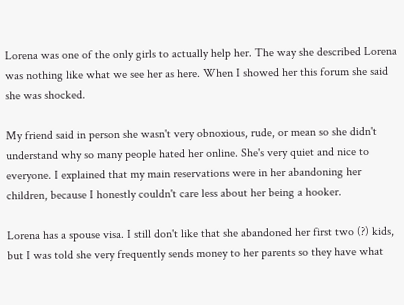Lorena was one of the only girls to actually help her. The way she described Lorena was nothing like what we see her as here. When I showed her this forum she said she was shocked.

My friend said in person she wasn't very obnoxious, rude, or mean so she didn't understand why so many people hated her online. She's very quiet and nice to everyone. I explained that my main reservations were in her abandoning her children, because I honestly couldn't care less about her being a hooker.

Lorena has a spouse visa. I still don't like that she abandoned her first two (?) kids, but I was told she very frequently sends money to her parents so they have what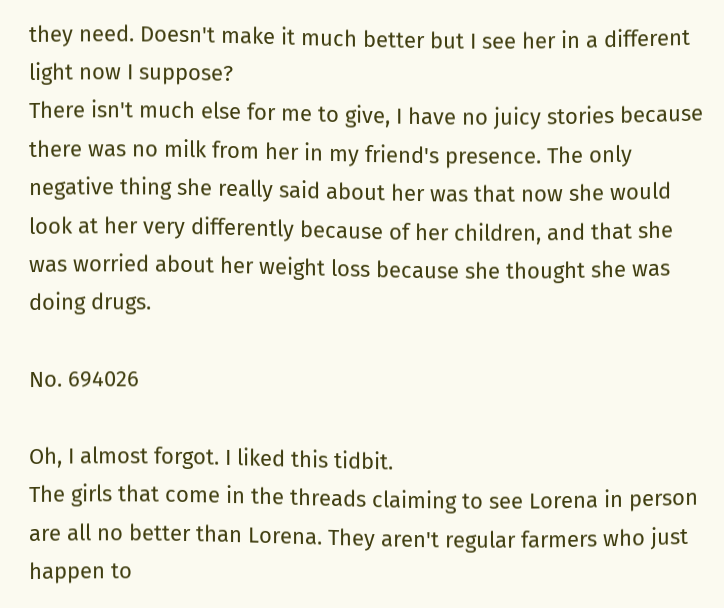they need. Doesn't make it much better but I see her in a different light now I suppose?
There isn't much else for me to give, I have no juicy stories because there was no milk from her in my friend's presence. The only negative thing she really said about her was that now she would look at her very differently because of her children, and that she was worried about her weight loss because she thought she was doing drugs.

No. 694026

Oh, I almost forgot. I liked this tidbit.
The girls that come in the threads claiming to see Lorena in person are all no better than Lorena. They aren't regular farmers who just happen to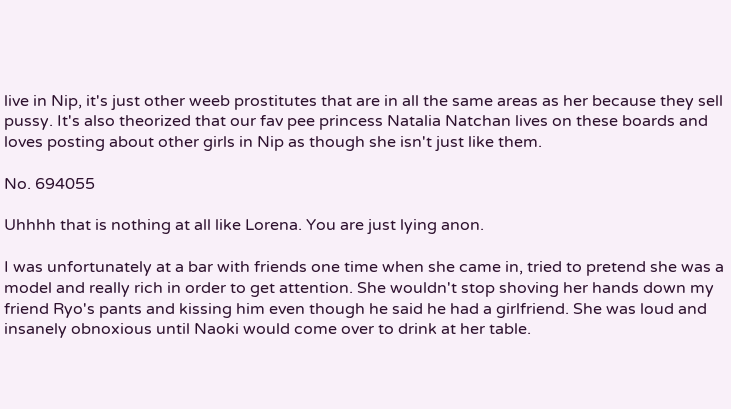live in Nip, it's just other weeb prostitutes that are in all the same areas as her because they sell pussy. It's also theorized that our fav pee princess Natalia Natchan lives on these boards and loves posting about other girls in Nip as though she isn't just like them.

No. 694055

Uhhhh that is nothing at all like Lorena. You are just lying anon.

I was unfortunately at a bar with friends one time when she came in, tried to pretend she was a model and really rich in order to get attention. She wouldn't stop shoving her hands down my friend Ryo's pants and kissing him even though he said he had a girlfriend. She was loud and insanely obnoxious until Naoki would come over to drink at her table.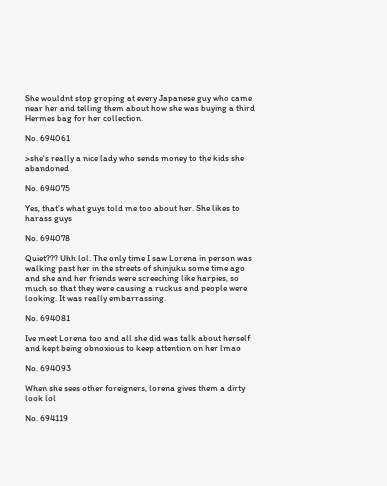She wouldnt stop groping at every Japanese guy who came near her and telling them about how she was buying a third Hermes bag for her collection.

No. 694061

>she's really a nice lady who sends money to the kids she abandoned

No. 694075

Yes, that‘s what guys told me too about her. She likes to harass guys

No. 694078

Quiet??? Uhh lol. The only time I saw Lorena in person was walking past her in the streets of shinjuku some time ago and she and her friends were screeching like harpies, so much so that they were causing a ruckus and people were looking. It was really embarrassing.

No. 694081

Ive meet Lorena too and all she did was talk about herself and kept being obnoxious to keep attention on her lmao

No. 694093

When she sees other foreigners, lorena gives them a dirty look lol

No. 694119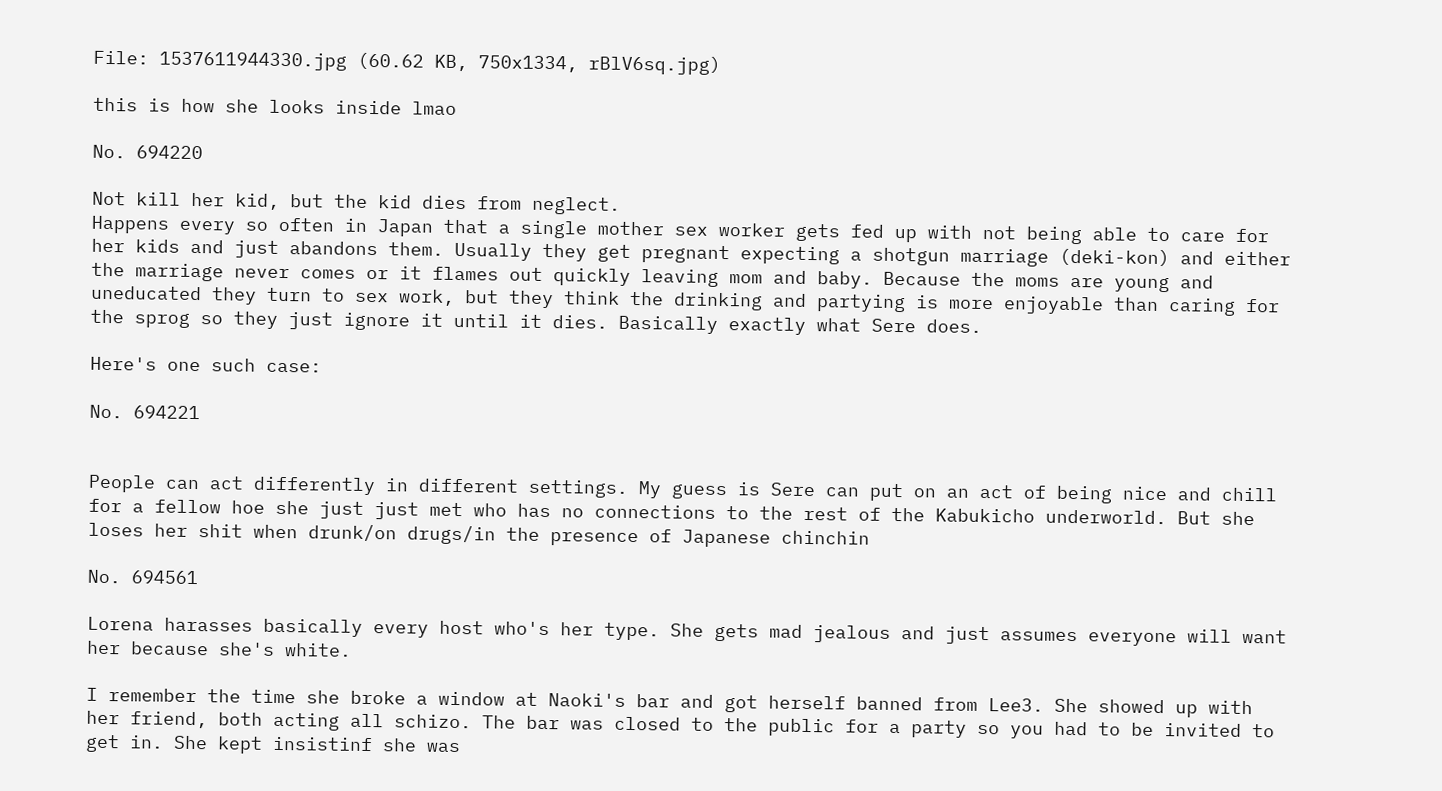File: 1537611944330.jpg (60.62 KB, 750x1334, rBlV6sq.jpg)

this is how she looks inside lmao

No. 694220

Not kill her kid, but the kid dies from neglect.
Happens every so often in Japan that a single mother sex worker gets fed up with not being able to care for her kids and just abandons them. Usually they get pregnant expecting a shotgun marriage (deki-kon) and either the marriage never comes or it flames out quickly leaving mom and baby. Because the moms are young and uneducated they turn to sex work, but they think the drinking and partying is more enjoyable than caring for the sprog so they just ignore it until it dies. Basically exactly what Sere does.

Here's one such case:

No. 694221


People can act differently in different settings. My guess is Sere can put on an act of being nice and chill for a fellow hoe she just just met who has no connections to the rest of the Kabukicho underworld. But she loses her shit when drunk/on drugs/in the presence of Japanese chinchin

No. 694561

Lorena harasses basically every host who's her type. She gets mad jealous and just assumes everyone will want her because she's white.

I remember the time she broke a window at Naoki's bar and got herself banned from Lee3. She showed up with her friend, both acting all schizo. The bar was closed to the public for a party so you had to be invited to get in. She kept insistinf she was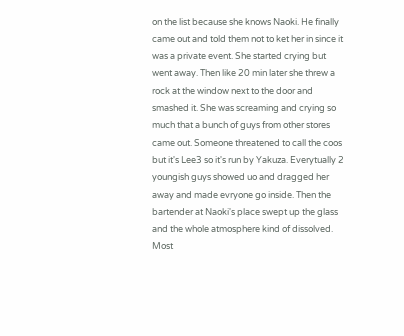on the list because she knows Naoki. He finally came out and told them not to ket her in since it was a private event. She started crying but went away. Then like 20 min later she threw a rock at the window next to the door and smashed it. She was screaming and crying so much that a bunch of guys from other stores came out. Someone threatened to call the coos but it's Lee3 so it's run by Yakuza. Everytually 2 youngish guys showed uo and dragged her away and made evryone go inside. Then the bartender at Naoki's place swept up the glass and the whole atmosphere kind of dissolved. Most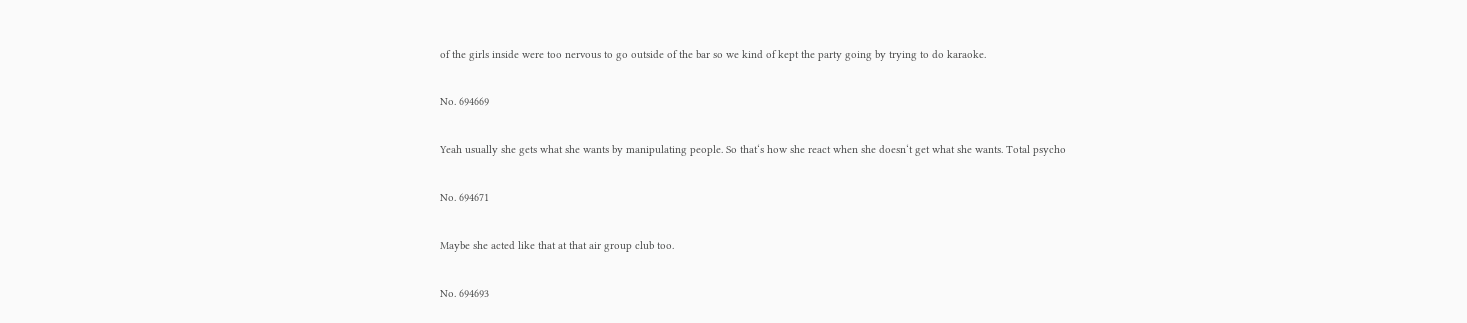of the girls inside were too nervous to go outside of the bar so we kind of kept the party going by trying to do karaoke.

No. 694669

Yeah usually she gets what she wants by manipulating people. So that‘s how she react when she doesn‘t get what she wants. Total psycho

No. 694671

Maybe she acted like that at that air group club too.

No. 694693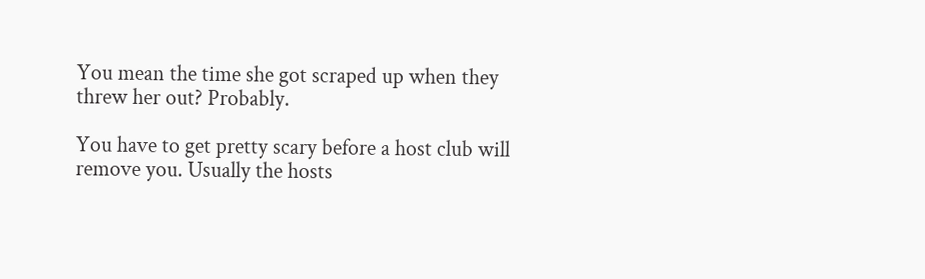You mean the time she got scraped up when they threw her out? Probably.

You have to get pretty scary before a host club will remove you. Usually the hosts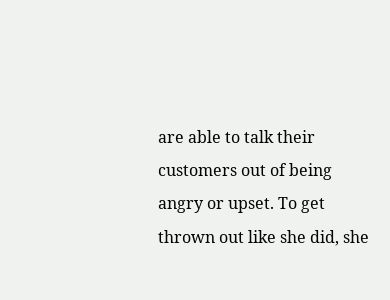are able to talk their customers out of being angry or upset. To get thrown out like she did, she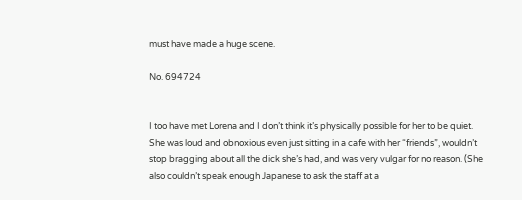must have made a huge scene.

No. 694724


I too have met Lorena and I don’t think it’s physically possible for her to be quiet. She was loud and obnoxious even just sitting in a cafe with her “friends”, wouldn’t stop bragging about all the dick she’s had, and was very vulgar for no reason. (She also couldn’t speak enough Japanese to ask the staff at a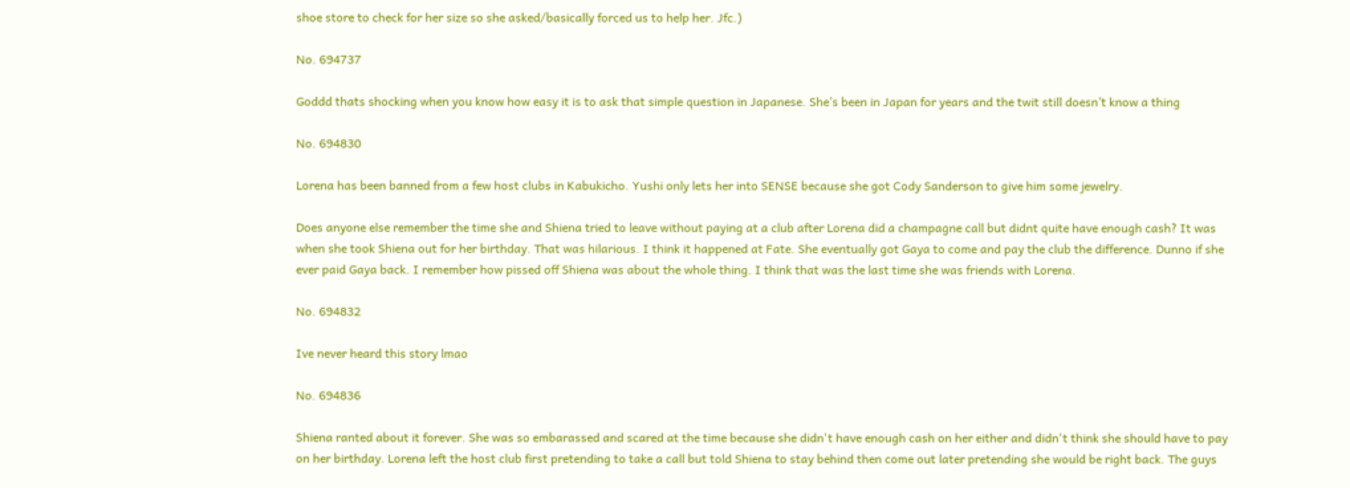shoe store to check for her size so she asked/basically forced us to help her. Jfc.)

No. 694737

Goddd thats shocking when you know how easy it is to ask that simple question in Japanese. She’s been in Japan for years and the twit still doesn’t know a thing

No. 694830

Lorena has been banned from a few host clubs in Kabukicho. Yushi only lets her into SENSE because she got Cody Sanderson to give him some jewelry.

Does anyone else remember the time she and Shiena tried to leave without paying at a club after Lorena did a champagne call but didnt quite have enough cash? It was when she took Shiena out for her birthday. That was hilarious. I think it happened at Fate. She eventually got Gaya to come and pay the club the difference. Dunno if she ever paid Gaya back. I remember how pissed off Shiena was about the whole thing. I think that was the last time she was friends with Lorena.

No. 694832

Ive never heard this story lmao

No. 694836

Shiena ranted about it forever. She was so embarassed and scared at the time because she didn't have enough cash on her either and didn't think she should have to pay on her birthday. Lorena left the host club first pretending to take a call but told Shiena to stay behind then come out later pretending she would be right back. The guys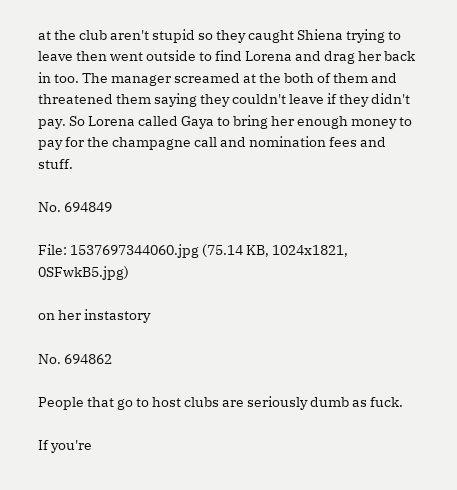at the club aren't stupid so they caught Shiena trying to leave then went outside to find Lorena and drag her back in too. The manager screamed at the both of them and threatened them saying they couldn't leave if they didn't pay. So Lorena called Gaya to bring her enough money to pay for the champagne call and nomination fees and stuff.

No. 694849

File: 1537697344060.jpg (75.14 KB, 1024x1821, 0SFwkB5.jpg)

on her instastory

No. 694862

People that go to host clubs are seriously dumb as fuck.

If you're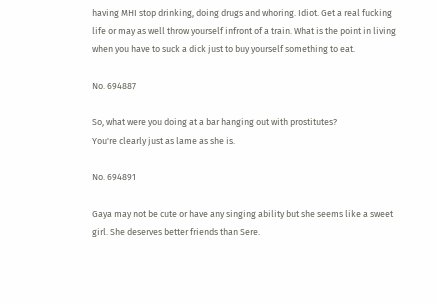having MHI stop drinking, doing drugs and whoring. Idiot. Get a real fucking life or may as well throw yourself infront of a train. What is the point in living when you have to suck a dick just to buy yourself something to eat.

No. 694887

So, what were you doing at a bar hanging out with prostitutes?
You're clearly just as lame as she is.

No. 694891

Gaya may not be cute or have any singing ability but she seems like a sweet girl. She deserves better friends than Sere.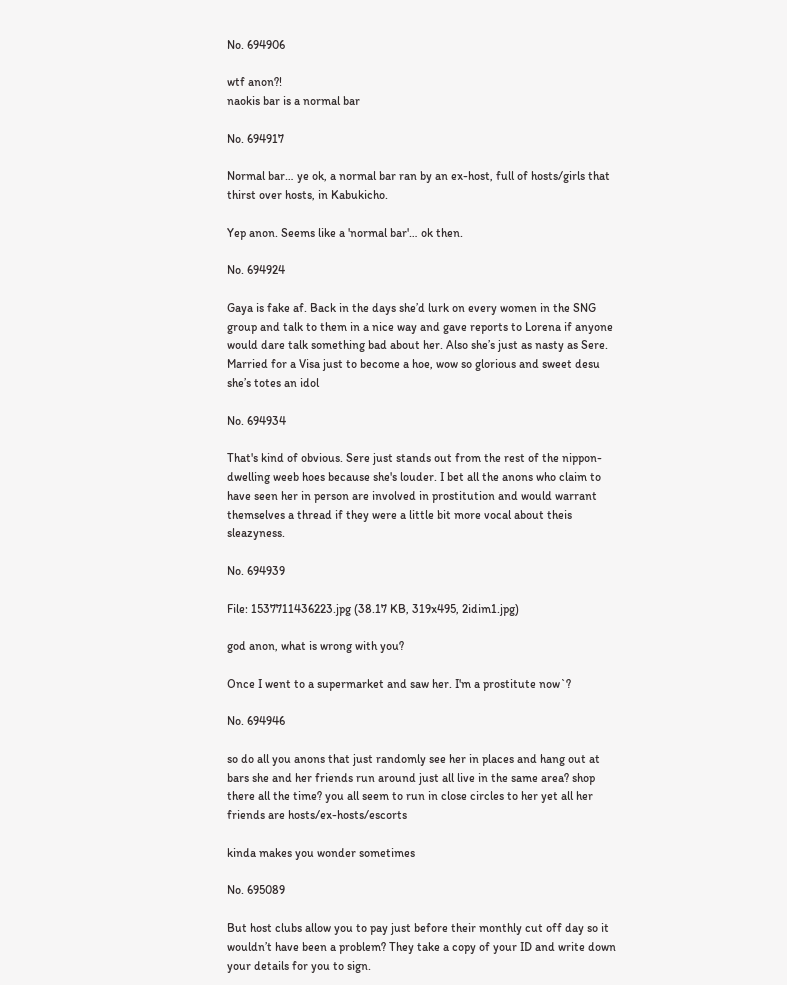No. 694906

wtf anon?!
naokis bar is a normal bar

No. 694917

Normal bar… ye ok, a normal bar ran by an ex-host, full of hosts/girls that thirst over hosts, in Kabukicho.

Yep anon. Seems like a 'normal bar'… ok then.

No. 694924

Gaya is fake af. Back in the days she’d lurk on every women in the SNG group and talk to them in a nice way and gave reports to Lorena if anyone would dare talk something bad about her. Also she’s just as nasty as Sere. Married for a Visa just to become a hoe, wow so glorious and sweet desu she’s totes an idol

No. 694934

That's kind of obvious. Sere just stands out from the rest of the nippon-dwelling weeb hoes because she's louder. I bet all the anons who claim to have seen her in person are involved in prostitution and would warrant themselves a thread if they were a little bit more vocal about theis sleazyness.

No. 694939

File: 1537711436223.jpg (38.17 KB, 319x495, 2idim1.jpg)

god anon, what is wrong with you?

Once I went to a supermarket and saw her. I'm a prostitute now`?

No. 694946

so do all you anons that just randomly see her in places and hang out at bars she and her friends run around just all live in the same area? shop there all the time? you all seem to run in close circles to her yet all her friends are hosts/ex-hosts/escorts

kinda makes you wonder sometimes

No. 695089

But host clubs allow you to pay just before their monthly cut off day so it wouldn’t have been a problem? They take a copy of your ID and write down your details for you to sign.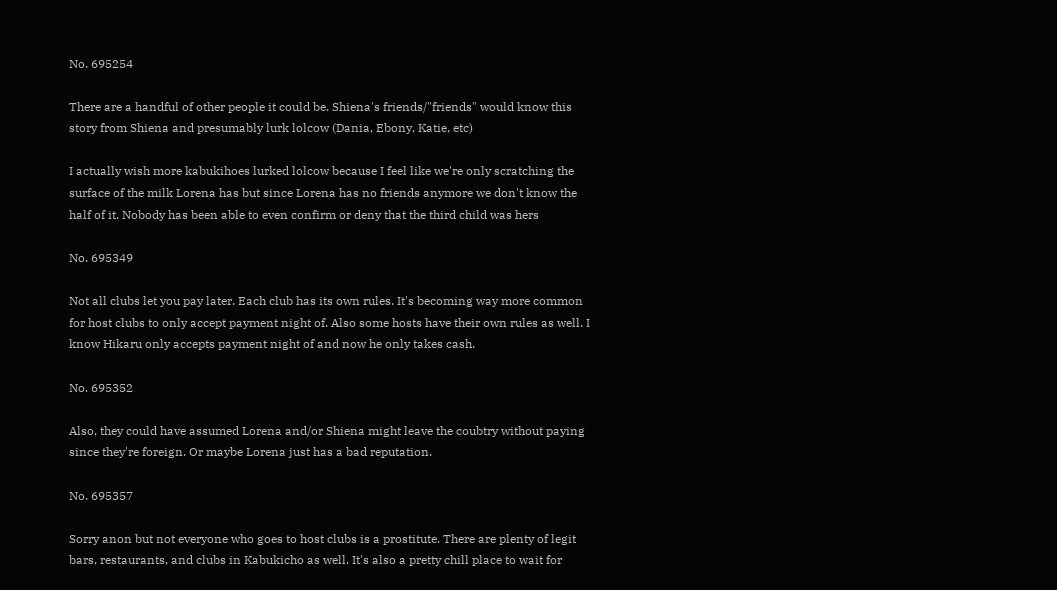No. 695254

There are a handful of other people it could be. Shiena's friends/"friends" would know this story from Shiena and presumably lurk lolcow (Dania, Ebony, Katie, etc)

I actually wish more kabukihoes lurked lolcow because I feel like we're only scratching the surface of the milk Lorena has but since Lorena has no friends anymore we don't know the half of it. Nobody has been able to even confirm or deny that the third child was hers

No. 695349

Not all clubs let you pay later. Each club has its own rules. It's becoming way more common for host clubs to only accept payment night of. Also some hosts have their own rules as well. I know Hikaru only accepts payment night of and now he only takes cash.

No. 695352

Also, they could have assumed Lorena and/or Shiena might leave the coubtry without paying since they're foreign. Or maybe Lorena just has a bad reputation.

No. 695357

Sorry anon but not everyone who goes to host clubs is a prostitute. There are plenty of legit bars, restaurants, and clubs in Kabukicho as well. It's also a pretty chill place to wait for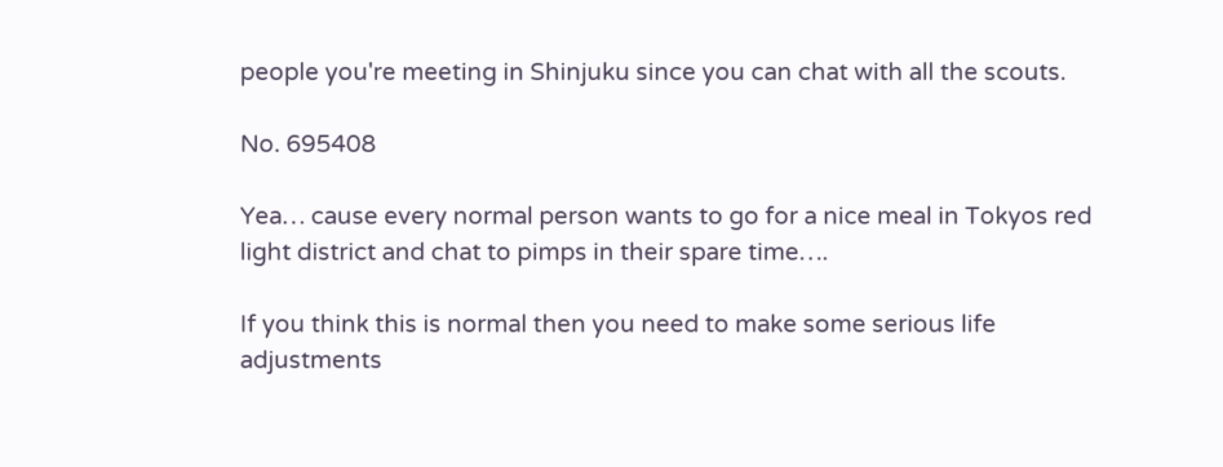people you're meeting in Shinjuku since you can chat with all the scouts.

No. 695408

Yea… cause every normal person wants to go for a nice meal in Tokyos red light district and chat to pimps in their spare time….

If you think this is normal then you need to make some serious life adjustments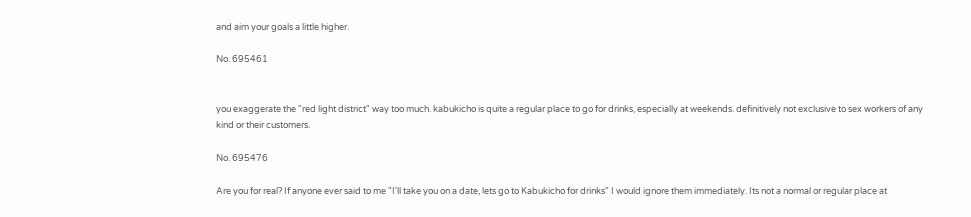and aim your goals a little higher.

No. 695461


you exaggerate the "red light district" way too much. kabukicho is quite a regular place to go for drinks, especially at weekends. definitively not exclusive to sex workers of any kind or their customers.

No. 695476

Are you for real? If anyone ever said to me "I'll take you on a date, lets go to Kabukicho for drinks" I would ignore them immediately. Its not a normal or regular place at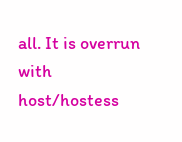all. It is overrun with host/hostess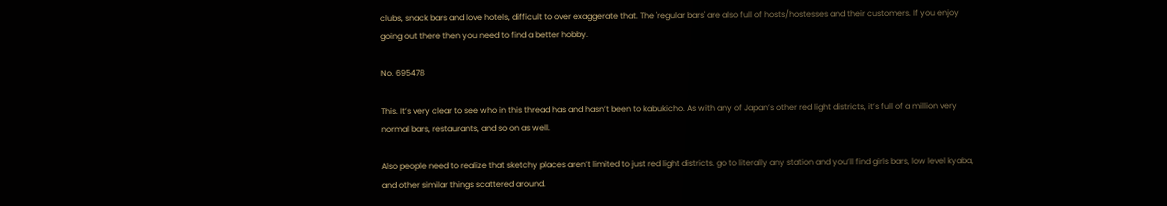clubs, snack bars and love hotels, difficult to over exaggerate that. The 'regular bars' are also full of hosts/hostesses and their customers. If you enjoy going out there then you need to find a better hobby.

No. 695478

This. It’s very clear to see who in this thread has and hasn’t been to kabukicho. As with any of Japan’s other red light districts, it’s full of a million very normal bars, restaurants, and so on as well.

Also people need to realize that sketchy places aren’t limited to just red light districts. go to literally any station and you’ll find girls bars, low level kyaba, and other similar things scattered around.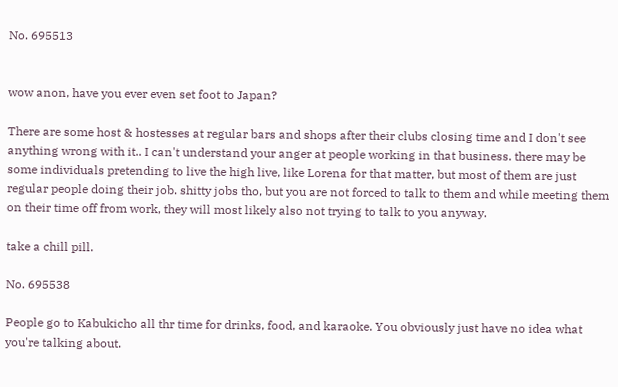No. 695513


wow anon, have you ever even set foot to Japan?

There are some host & hostesses at regular bars and shops after their clubs closing time and I don't see anything wrong with it.. I can't understand your anger at people working in that business. there may be some individuals pretending to live the high live, like Lorena for that matter, but most of them are just regular people doing their job. shitty jobs tho, but you are not forced to talk to them and while meeting them on their time off from work, they will most likely also not trying to talk to you anyway.

take a chill pill.

No. 695538

People go to Kabukicho all thr time for drinks, food, and karaoke. You obviously just have no idea what you're talking about.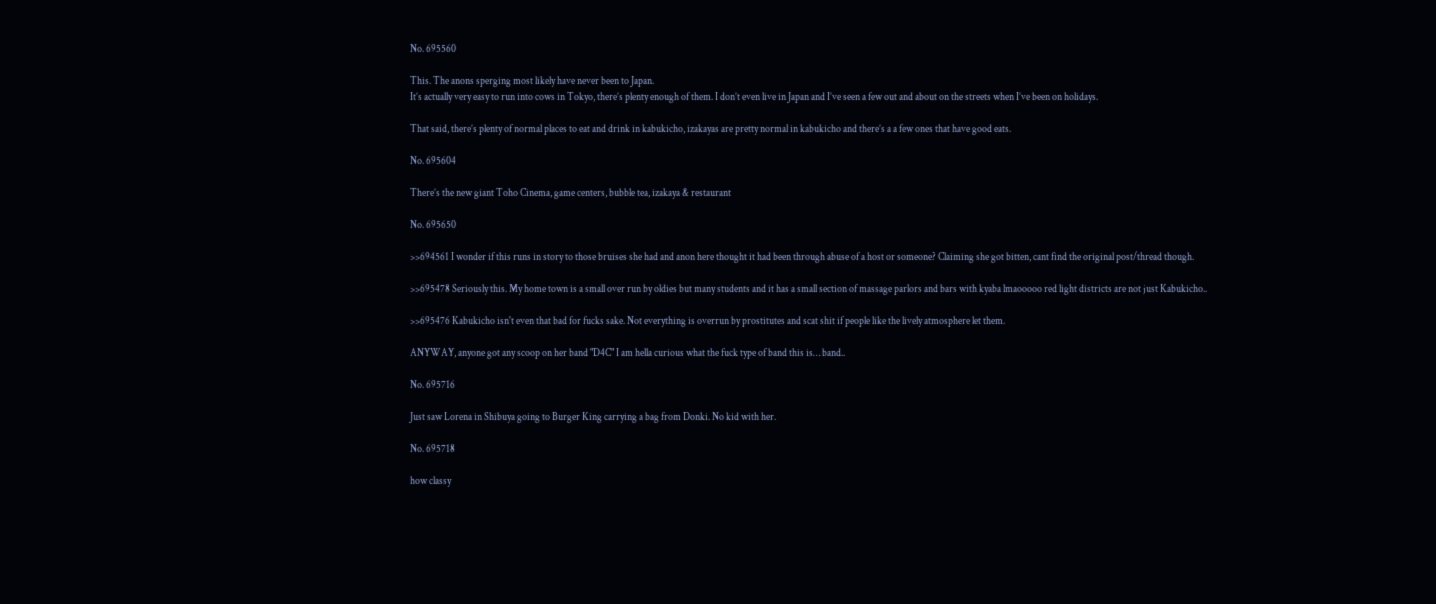No. 695560

This. The anons sperging most likely have never been to Japan.
It’s actually very easy to run into cows in Tokyo, there’s plenty enough of them. I don’t even live in Japan and I’ve seen a few out and about on the streets when I’ve been on holidays.

That said, there’s plenty of normal places to eat and drink in kabukicho, izakayas are pretty normal in kabukicho and there’s a a few ones that have good eats.

No. 695604

There’s the new giant Toho Cinema, game centers, bubble tea, izakaya & restaurant

No. 695650

>>694561 I wonder if this runs in story to those bruises she had and anon here thought it had been through abuse of a host or someone? Claiming she got bitten, cant find the original post/thread though.

>>695478 Seriously this. My home town is a small over run by oldies but many students and it has a small section of massage parlors and bars with kyaba lmaooooo red light districts are not just Kabukicho..

>>695476 Kabukicho isn't even that bad for fucks sake. Not everything is overrun by prostitutes and scat shit if people like the lively atmosphere let them.

ANYWAY, anyone got any scoop on her band "D4C" I am hella curious what the fuck type of band this is… band..

No. 695716

Just saw Lorena in Shibuya going to Burger King carrying a bag from Donki. No kid with her.

No. 695718

how classy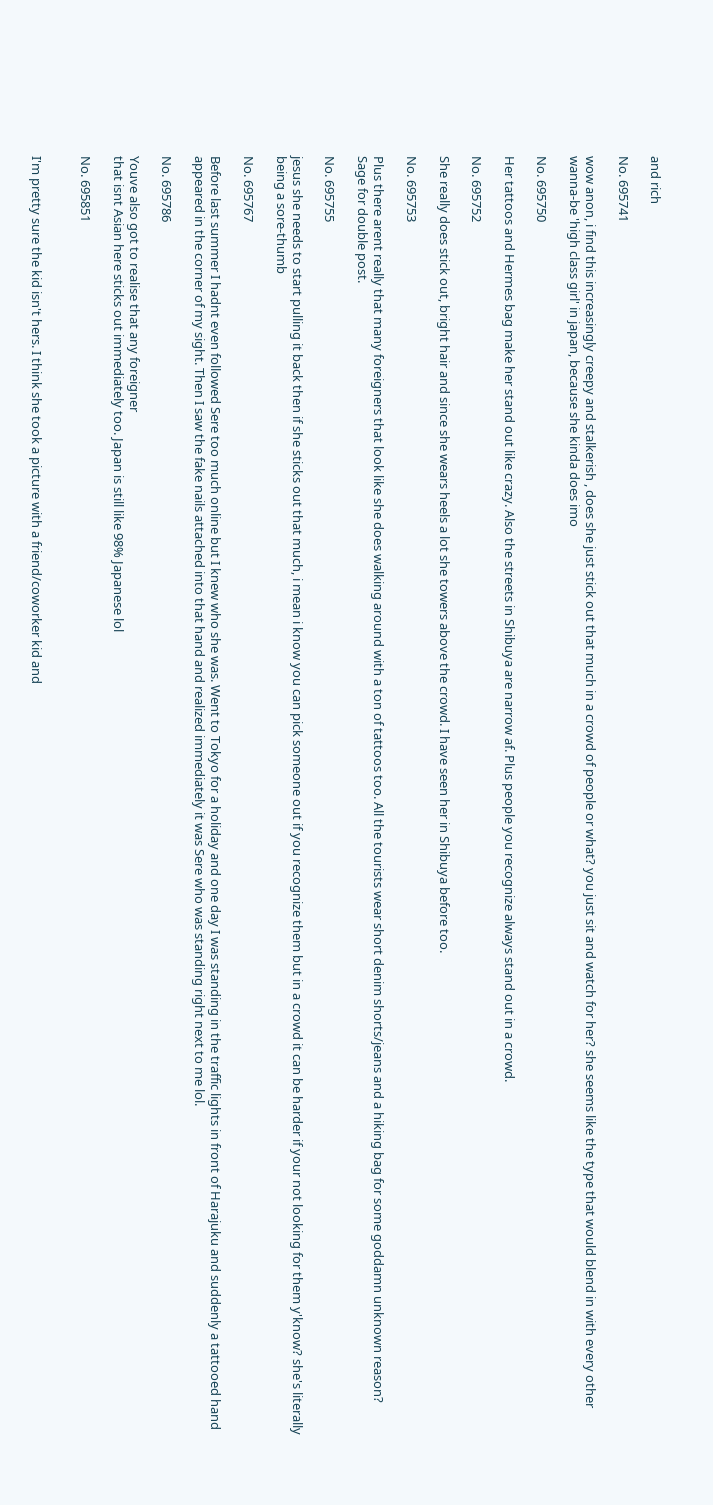and rich

No. 695741

wow anon, i find this increasingly creepy and stalkerish , does she just stick out that much in a crowd of people or what? you just sit and watch for her? she seems like the type that would blend in with every other wanna-be 'high class girl' in japan, because she kinda does imo

No. 695750

Her tattoos and Hermes bag make her stand out like crazy. Also the streets in Shibuya are narrow af. Plus people you recognize always stand out in a crowd.

No. 695752

She really does stick out, bright hair and since she wears heels a lot she towers above the crowd. I have seen her in Shibuya before too.

No. 695753

Plus there arent really that many foreigners that look like she does walking around with a ton of tattoos too. All the tourists wear short denim shorts/jeans and a hiking bag for some goddamn unknown reason?
Sage for double post.

No. 695755

jesus she needs to start pulling it back then if she sticks out that much, i mean i know you can pick someone out if you recognize them but in a crowd it can be harder if your not looking for them y'know? she's literally being a sore-thumb

No. 695767

Before last summer I hadnt even followed Sere too much online but I knew who she was. Went to Tokyo for a holiday and one day I was standing in the traffic lights in front of Harajuku and suddenly a tattooed hand appeared in the corner of my sight. Then I saw the fake nails attached into that hand and realized immediately it was Sere who was standing right next to me lol.

No. 695786

Youve also got to realise that any foreigner
that isnt Asian here sticks out immediately too. Japan is still like 98% Japanese lol

No. 695851


I'm pretty sure the kid isn't hers. I think she took a picture with a friend/coworker kid and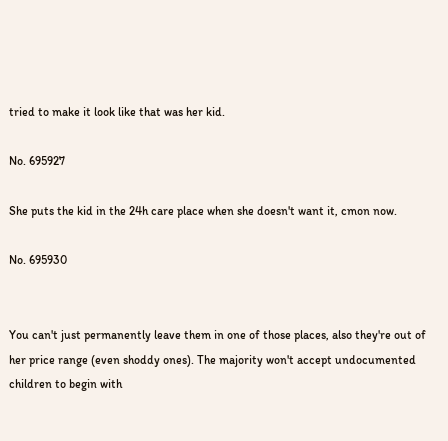tried to make it look like that was her kid.

No. 695927

She puts the kid in the 24h care place when she doesn't want it, cmon now.

No. 695930


You can't just permanently leave them in one of those places, also they're out of her price range (even shoddy ones). The majority won't accept undocumented children to begin with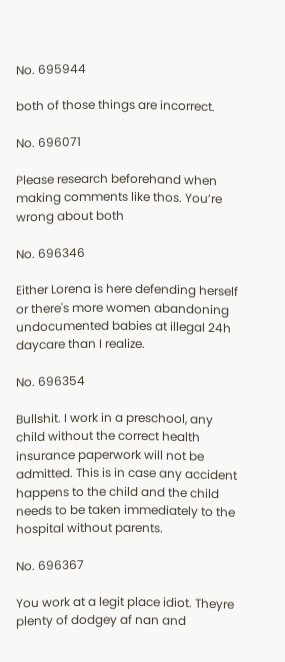No. 695944

both of those things are incorrect.

No. 696071

Please research beforehand when making comments like thos. You’re wrong about both

No. 696346

Either Lorena is here defending herself or there's more women abandoning undocumented babies at illegal 24h daycare than I realize.

No. 696354

Bullshit. I work in a preschool, any child without the correct health insurance paperwork will not be admitted. This is in case any accident happens to the child and the child needs to be taken immediately to the hospital without parents.

No. 696367

You work at a legit place idiot. Theyre plenty of dodgey af nan and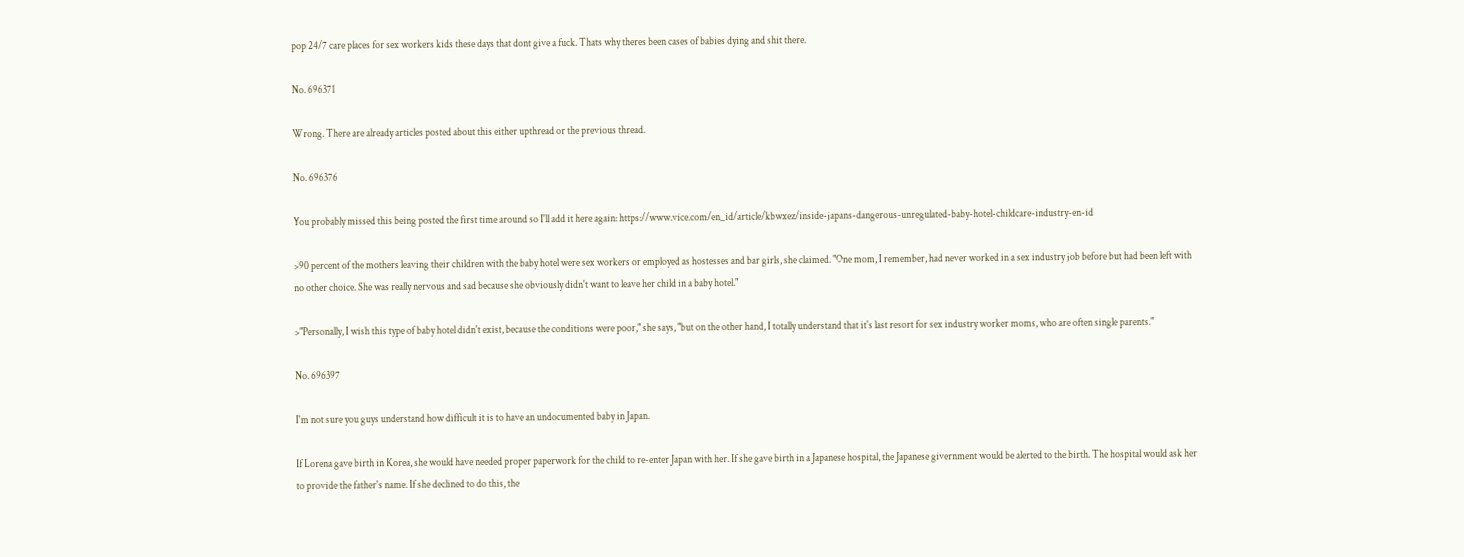pop 24/7 care places for sex workers kids these days that dont give a fuck. Thats why theres been cases of babies dying and shit there.

No. 696371

Wrong. There are already articles posted about this either upthread or the previous thread.

No. 696376

You probably missed this being posted the first time around so I'll add it here again: https://www.vice.com/en_id/article/kbwxez/inside-japans-dangerous-unregulated-baby-hotel-childcare-industry-en-id

>90 percent of the mothers leaving their children with the baby hotel were sex workers or employed as hostesses and bar girls, she claimed. "One mom, I remember, had never worked in a sex industry job before but had been left with no other choice. She was really nervous and sad because she obviously didn't want to leave her child in a baby hotel."

>"Personally, I wish this type of baby hotel didn't exist, because the conditions were poor," she says, "but on the other hand, I totally understand that it's last resort for sex industry worker moms, who are often single parents."

No. 696397

I'm not sure you guys understand how difficult it is to have an undocumented baby in Japan.

If Lorena gave birth in Korea, she would have needed proper paperwork for the child to re-enter Japan with her. If she gave birth in a Japanese hospital, the Japanese givernment would be alerted to the birth. The hospital would ask her to provide the father's name. If she declined to do this, the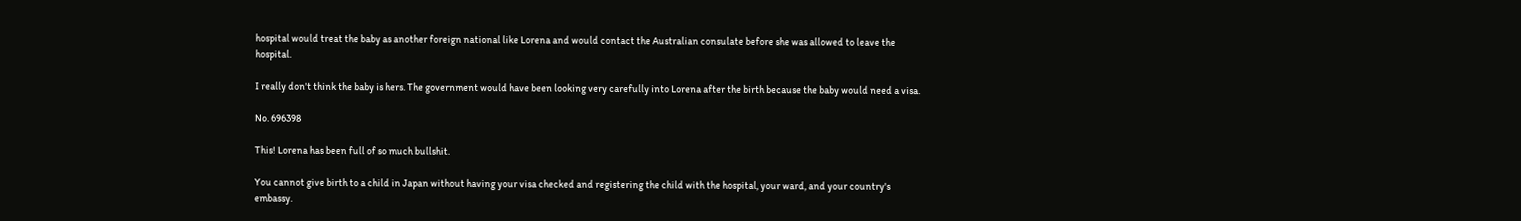hospital would treat the baby as another foreign national like Lorena and would contact the Australian consulate before she was allowed to leave the hospital.

I really don't think the baby is hers. The government would have been looking very carefully into Lorena after the birth because the baby would need a visa.

No. 696398

This! Lorena has been full of so much bullshit.

You cannot give birth to a child in Japan without having your visa checked and registering the child with the hospital, your ward, and your country's embassy.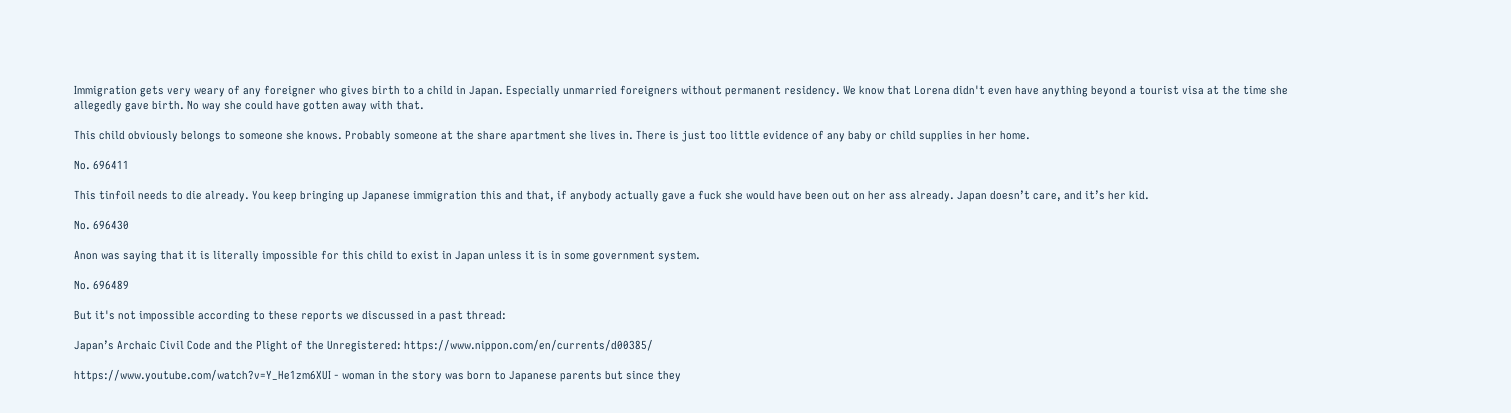Immigration gets very weary of any foreigner who gives birth to a child in Japan. Especially unmarried foreigners without permanent residency. We know that Lorena didn't even have anything beyond a tourist visa at the time she allegedly gave birth. No way she could have gotten away with that.

This child obviously belongs to someone she knows. Probably someone at the share apartment she lives in. There is just too little evidence of any baby or child supplies in her home.

No. 696411

This tinfoil needs to die already. You keep bringing up Japanese immigration this and that, if anybody actually gave a fuck she would have been out on her ass already. Japan doesn’t care, and it’s her kid.

No. 696430

Anon was saying that it is literally impossible for this child to exist in Japan unless it is in some government system.

No. 696489

But it's not impossible according to these reports we discussed in a past thread:

Japan’s Archaic Civil Code and the Plight of the Unregistered: https://www.nippon.com/en/currents/d00385/

https://www.youtube.com/watch?v=Y_He1zm6XUI - woman in the story was born to Japanese parents but since they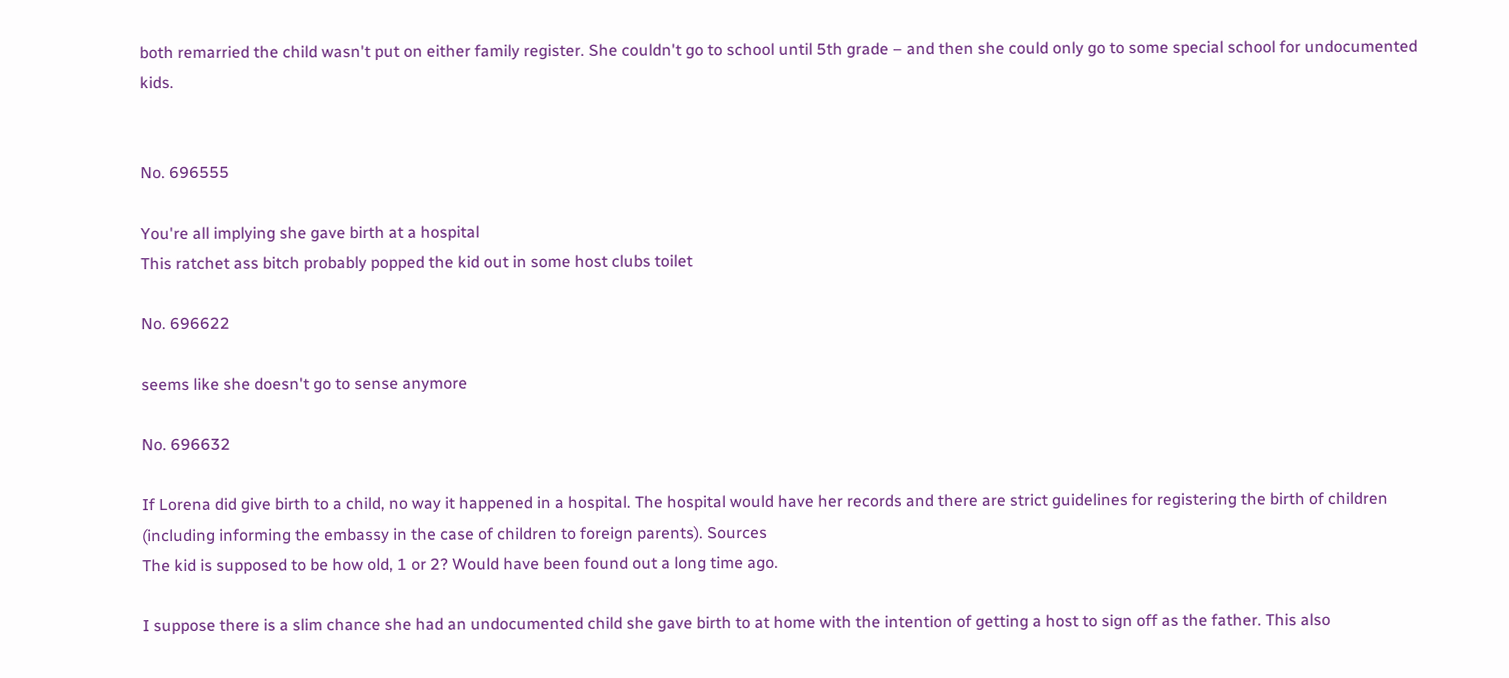both remarried the child wasn't put on either family register. She couldn't go to school until 5th grade – and then she could only go to some special school for undocumented kids.


No. 696555

You're all implying she gave birth at a hospital
This ratchet ass bitch probably popped the kid out in some host clubs toilet

No. 696622

seems like she doesn't go to sense anymore

No. 696632

If Lorena did give birth to a child, no way it happened in a hospital. The hospital would have her records and there are strict guidelines for registering the birth of children (including informing the embassy in the case of children to foreign parents). Sources
The kid is supposed to be how old, 1 or 2? Would have been found out a long time ago.

I suppose there is a slim chance she had an undocumented child she gave birth to at home with the intention of getting a host to sign off as the father. This also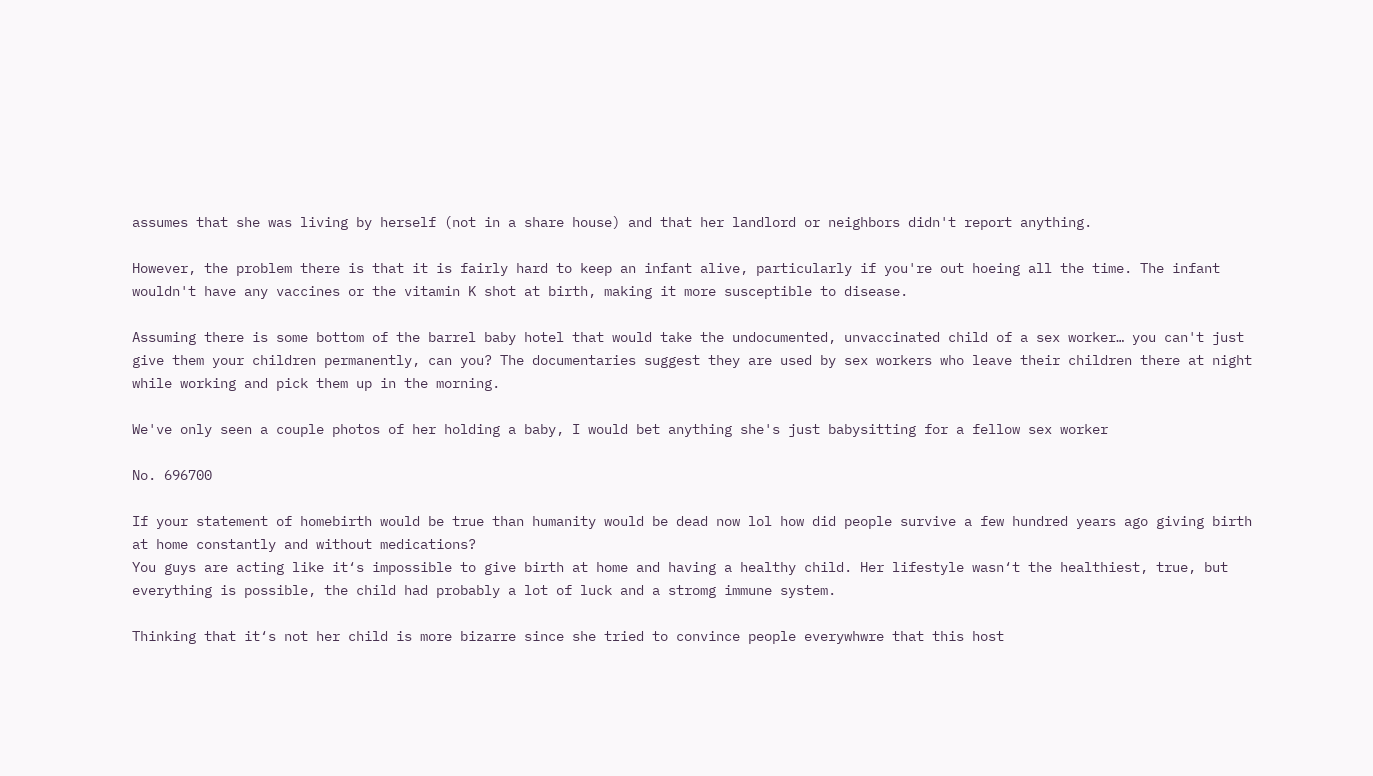assumes that she was living by herself (not in a share house) and that her landlord or neighbors didn't report anything.

However, the problem there is that it is fairly hard to keep an infant alive, particularly if you're out hoeing all the time. The infant wouldn't have any vaccines or the vitamin K shot at birth, making it more susceptible to disease.

Assuming there is some bottom of the barrel baby hotel that would take the undocumented, unvaccinated child of a sex worker… you can't just give them your children permanently, can you? The documentaries suggest they are used by sex workers who leave their children there at night while working and pick them up in the morning.

We've only seen a couple photos of her holding a baby, I would bet anything she's just babysitting for a fellow sex worker

No. 696700

If your statement of homebirth would be true than humanity would be dead now lol how did people survive a few hundred years ago giving birth at home constantly and without medications?
You guys are acting like it‘s impossible to give birth at home and having a healthy child. Her lifestyle wasn‘t the healthiest, true, but everything is possible, the child had probably a lot of luck and a stromg immune system.

Thinking that it‘s not her child is more bizarre since she tried to convince people everywhwre that this host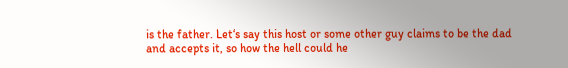is the father. Let‘s say this host or some other guy claims to be the dad and accepts it, so how the hell could he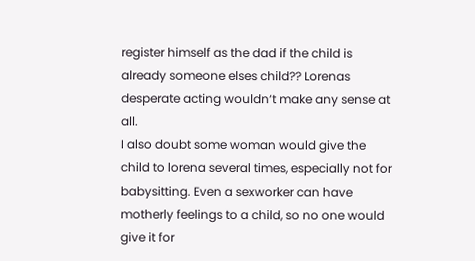register himself as the dad if the child is already someone elses child?? Lorenas desperate acting wouldn‘t make any sense at all.
I also doubt some woman would give the child to lorena several times, especially not for babysitting. Even a sexworker can have motherly feelings to a child, so no one would give it for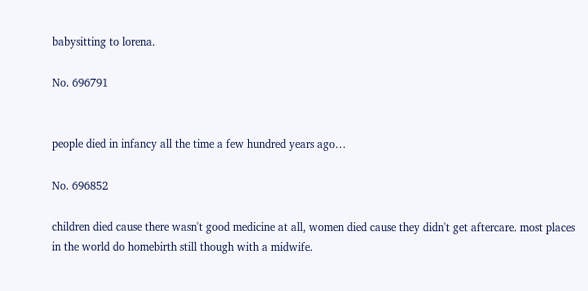babysitting to lorena.

No. 696791


people died in infancy all the time a few hundred years ago…

No. 696852

children died cause there wasn't good medicine at all, women died cause they didn't get aftercare. most places in the world do homebirth still though with a midwife.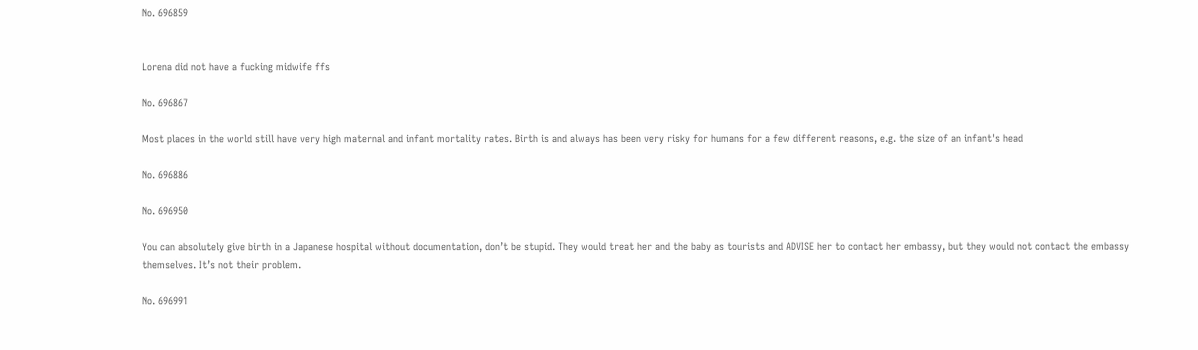No. 696859


Lorena did not have a fucking midwife ffs

No. 696867

Most places in the world still have very high maternal and infant mortality rates. Birth is and always has been very risky for humans for a few different reasons, e.g. the size of an infant's head

No. 696886

No. 696950

You can absolutely give birth in a Japanese hospital without documentation, don’t be stupid. They would treat her and the baby as tourists and ADVISE her to contact her embassy, but they would not contact the embassy themselves. It’s not their problem.

No. 696991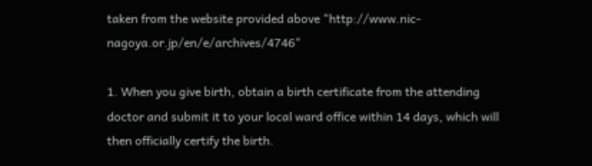taken from the website provided above "http://www.nic-nagoya.or.jp/en/e/archives/4746"

1. When you give birth, obtain a birth certificate from the attending doctor and submit it to your local ward office within 14 days, which will then officially certify the birth.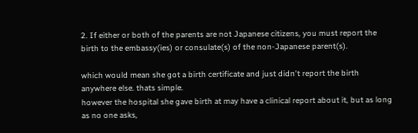2. If either or both of the parents are not Japanese citizens, you must report the birth to the embassy(ies) or consulate(s) of the non-Japanese parent(s).

which would mean she got a birth certificate and just didn't report the birth anywhere else. thats simple.
however the hospital she gave birth at may have a clinical report about it, but as long as no one asks,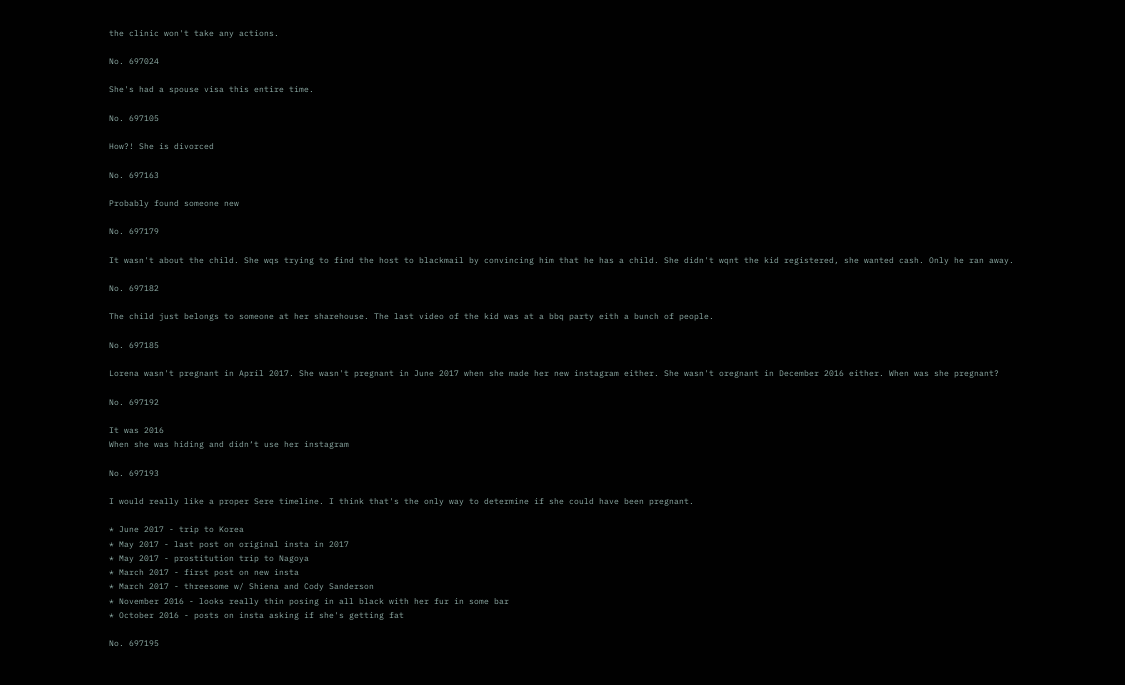the clinic won't take any actions.

No. 697024

She's had a spouse visa this entire time.

No. 697105

How?! She is divorced

No. 697163

Probably found someone new

No. 697179

It wasn't about the child. She wqs trying to find the host to blackmail by convincing him that he has a child. She didn't wqnt the kid registered, she wanted cash. Only he ran away.

No. 697182

The child just belongs to someone at her sharehouse. The last video of the kid was at a bbq party eith a bunch of people.

No. 697185

Lorena wasn't pregnant in April 2017. She wasn't pregnant in June 2017 when she made her new instagram either. She wasn't oregnant in December 2016 either. When was she pregnant?

No. 697192

It was 2016
When she was hiding and didn‘t use her instagram

No. 697193

I would really like a proper Sere timeline. I think that's the only way to determine if she could have been pregnant.

* June 2017 - trip to Korea
* May 2017 - last post on original insta in 2017
* May 2017 - prostitution trip to Nagoya
* March 2017 - first post on new insta
* March 2017 - threesome w/ Shiena and Cody Sanderson
* November 2016 - looks really thin posing in all black with her fur in some bar
* October 2016 - posts on insta asking if she's getting fat

No. 697195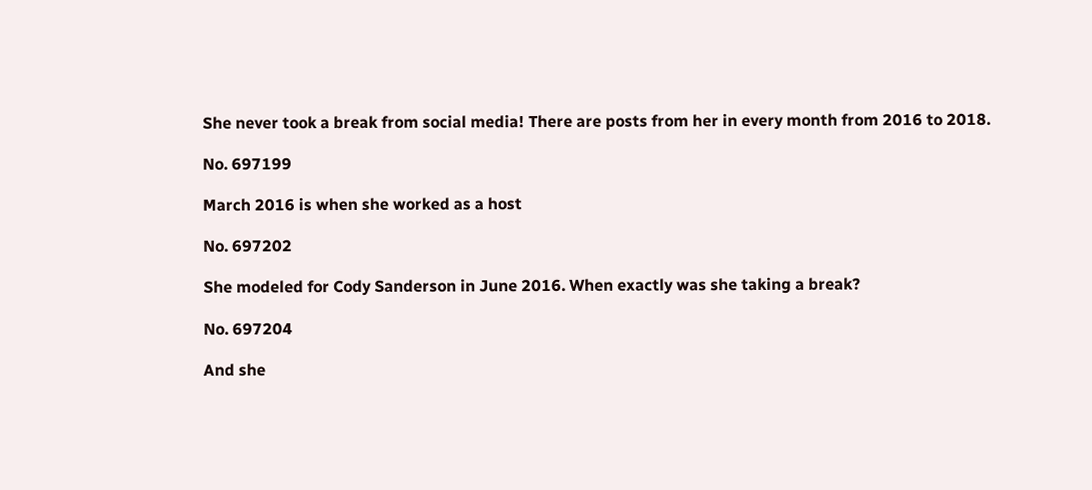She never took a break from social media! There are posts from her in every month from 2016 to 2018.

No. 697199

March 2016 is when she worked as a host

No. 697202

She modeled for Cody Sanderson in June 2016. When exactly was she taking a break?

No. 697204

And she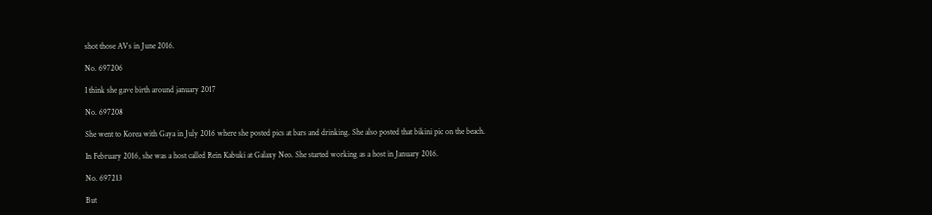shot those AVs in June 2016.

No. 697206

I think she gave birth around january 2017

No. 697208

She went to Korea with Gaya in July 2016 where she posted pics at bars and drinking. She also posted that bikini pic on the beach.

In February 2016, she was a host called Rein Kabuki at Galaxy Neo. She started working as a host in January 2016.

No. 697213

But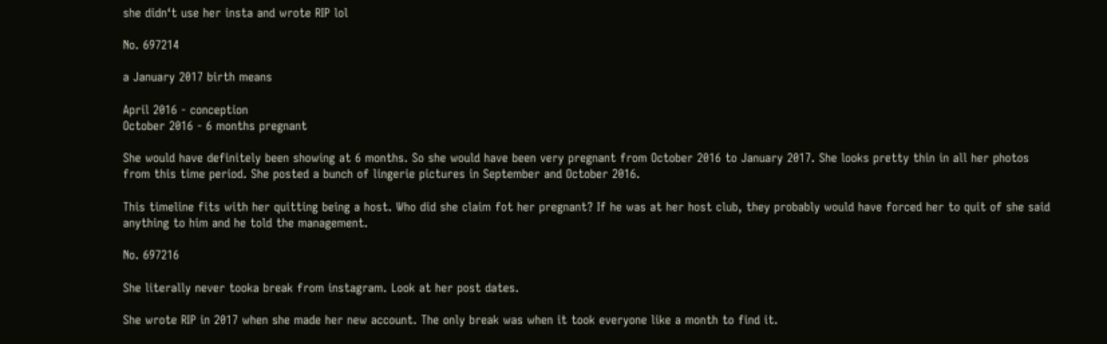she didn‘t use her insta and wrote RIP lol

No. 697214

a January 2017 birth means

April 2016 - conception
October 2016 - 6 months pregnant

She would have definitely been showing at 6 months. So she would have been very pregnant from October 2016 to January 2017. She looks pretty thin in all her photos from this time period. She posted a bunch of lingerie pictures in September and October 2016.

This timeline fits with her quitting being a host. Who did she claim fot her pregnant? If he was at her host club, they probably would have forced her to quit of she said anything to him and he told the management.

No. 697216

She literally never tooka break from instagram. Look at her post dates.

She wrote RIP in 2017 when she made her new account. The only break was when it took everyone like a month to find it.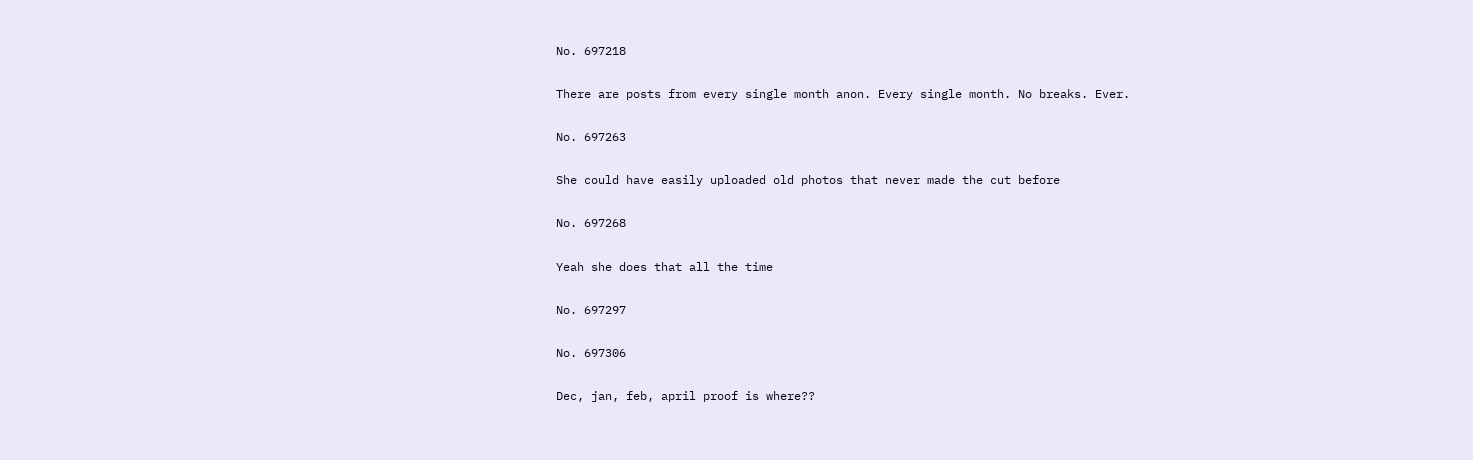No. 697218

There are posts from every single month anon. Every single month. No breaks. Ever.

No. 697263

She could have easily uploaded old photos that never made the cut before

No. 697268

Yeah she does that all the time

No. 697297

No. 697306

Dec, jan, feb, april proof is where??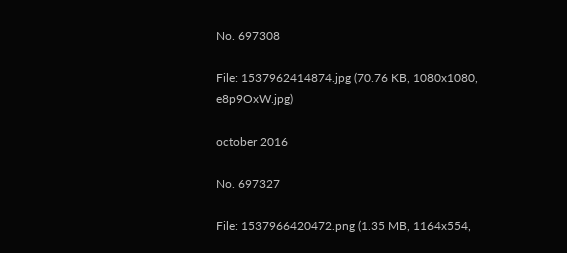No. 697308

File: 1537962414874.jpg (70.76 KB, 1080x1080, e8p9OxW.jpg)

october 2016

No. 697327

File: 1537966420472.png (1.35 MB, 1164x554,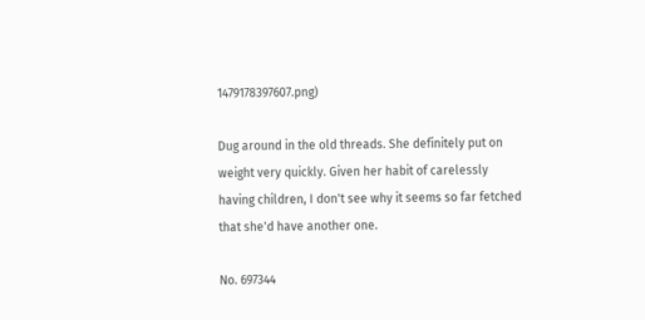1479178397607.png)

Dug around in the old threads. She definitely put on weight very quickly. Given her habit of carelessly having children, I don't see why it seems so far fetched that she'd have another one.

No. 697344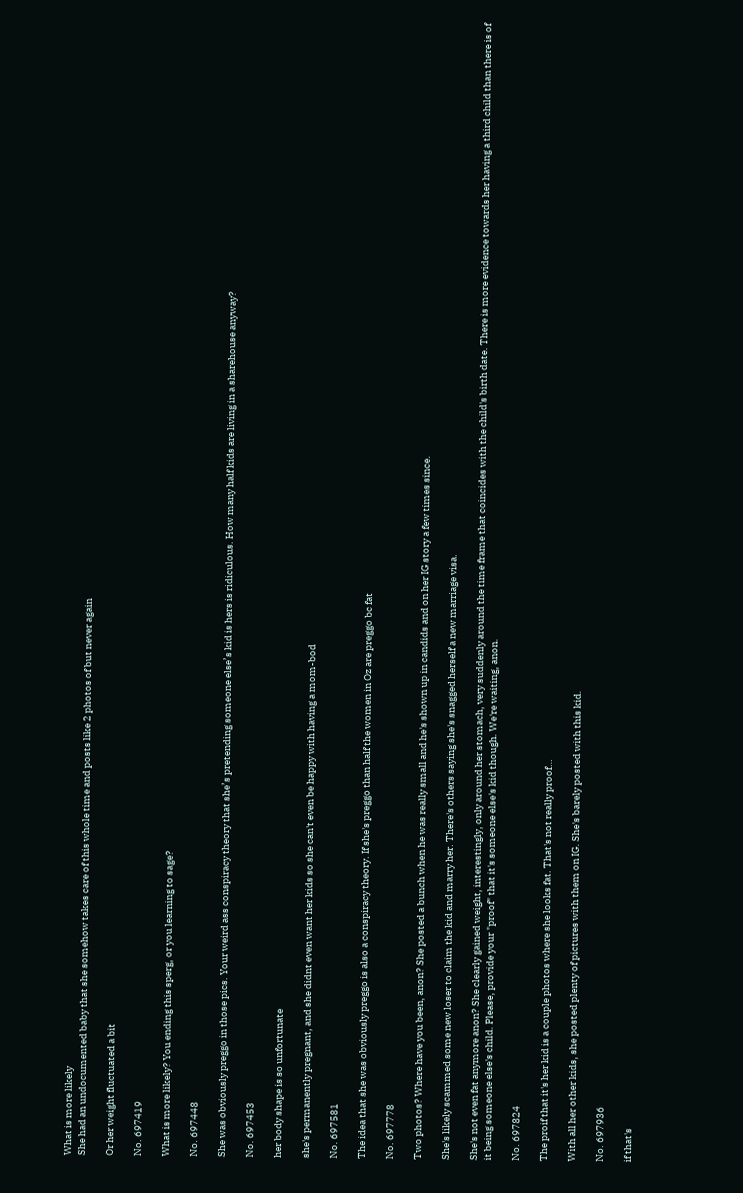What is more likely
She had an undocumented baby that she somehow takes care of this whole time and posts like 2 photos of but never again

Or her weight fluctuated a bit

No. 697419

What is more likely? You ending this sperg, or you learning to sage?

No. 697448

She was obviously preggo in those pics. Your weird ass conspiracy theory that she’s pretending someone else’s kid is hers is ridiculous. How many half kids are living in a sharehouse anyway?

No. 697453

her body shape is so unfortunate

she's permanently pregnant, and she didnt even want her kids so she can't even be happy with having a mom-bod

No. 697581

The idea that she was obviously preggo is also a conspiracy theory. If she's preggo than half the women in Oz are preggo bc fat

No. 697778

Two photos? Where have you been, anon? She posted a bunch when he was really small and he's shown up in candids and on her IG story a few times since.

She's likely scammed some new loser to claim the kid and marry her. There's others saying she's snagged herself a new marriage visa.

She's not even fat anymore anon? She clearly gained weight, interestingly, only around her stomach, very suddenly around the time frame that coincides with the child's birth date. There is more evidence towards her having a third child than there is of it being someone else's child. Please, provide your "proof" that it's someone else's kid though. We're waiting, anon.

No. 697824

The proif that it's her kid is a couple photos where she looks fat. That's not really proof…

With all her other kids, she posted plenty of pictures with them on IG. She's barely posted with this kid.

No. 697936

if that's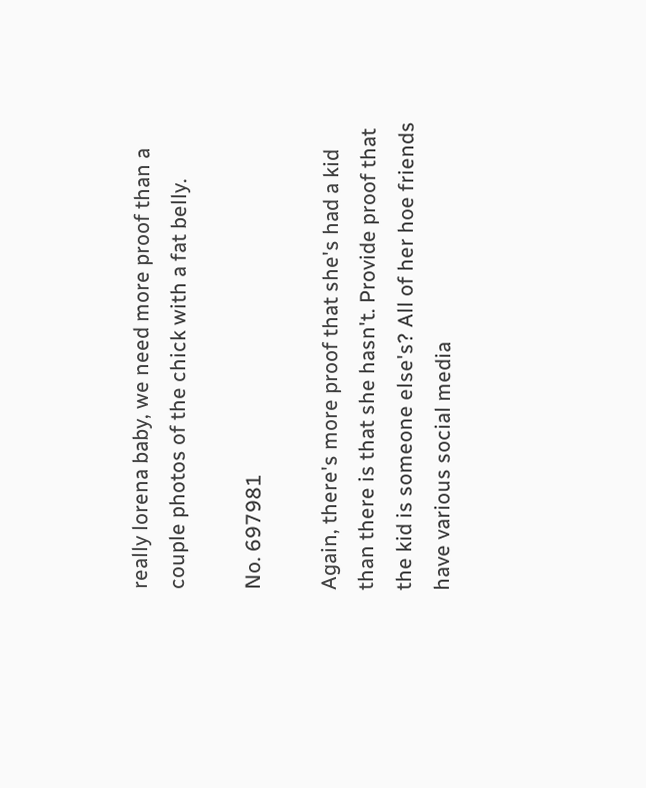really lorena baby, we need more proof than a couple photos of the chick with a fat belly.

No. 697981

Again, there's more proof that she's had a kid than there is that she hasn't. Provide proof that the kid is someone else's? All of her hoe friends have various social media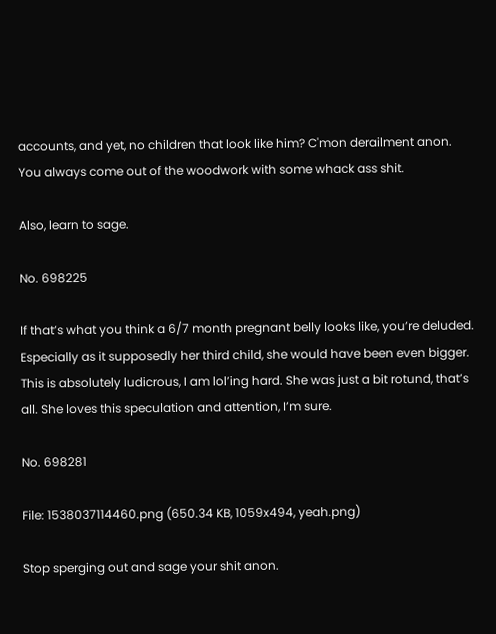accounts, and yet, no children that look like him? C'mon derailment anon. You always come out of the woodwork with some whack ass shit.

Also, learn to sage.

No. 698225

If that’s what you think a 6/7 month pregnant belly looks like, you’re deluded. Especially as it supposedly her third child, she would have been even bigger. This is absolutely ludicrous, I am lol’ing hard. She was just a bit rotund, that’s all. She loves this speculation and attention, I’m sure.

No. 698281

File: 1538037114460.png (650.34 KB, 1059x494, yeah.png)

Stop sperging out and sage your shit anon.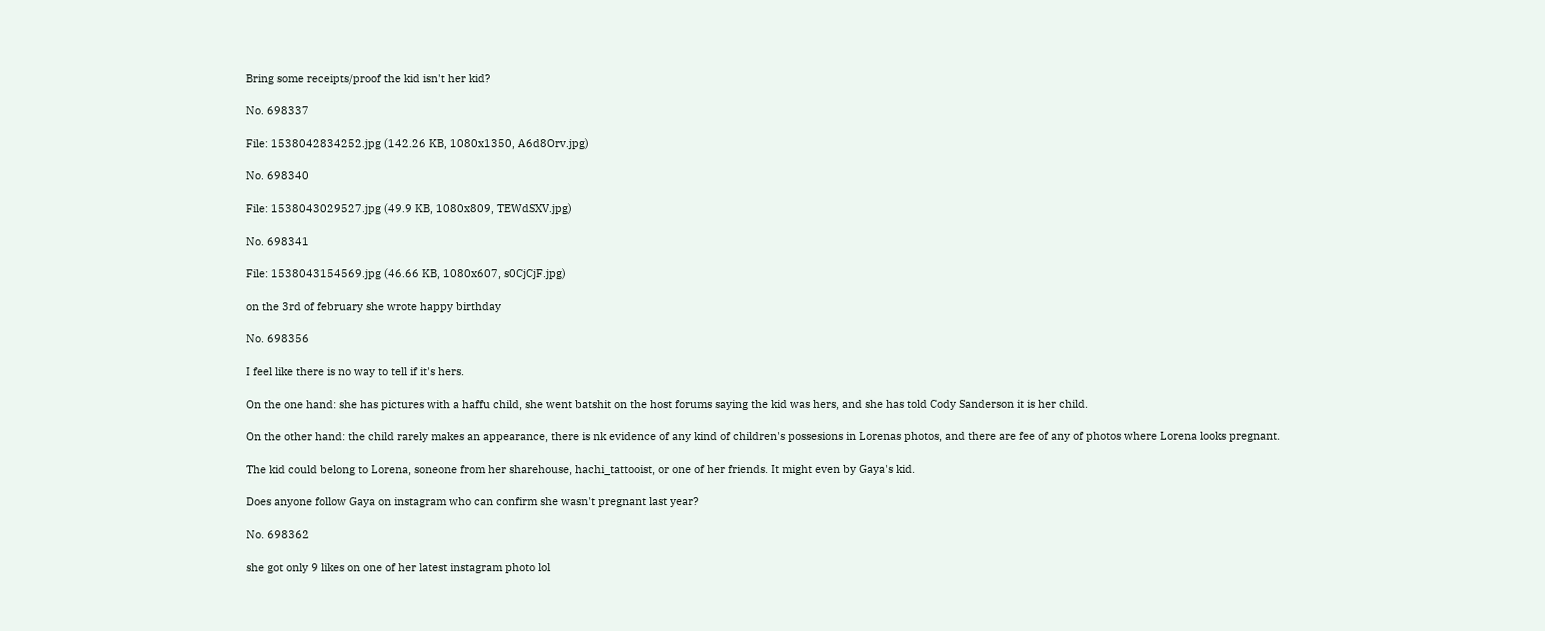Bring some receipts/proof the kid isn't her kid?

No. 698337

File: 1538042834252.jpg (142.26 KB, 1080x1350, A6d8Orv.jpg)

No. 698340

File: 1538043029527.jpg (49.9 KB, 1080x809, TEWdSXV.jpg)

No. 698341

File: 1538043154569.jpg (46.66 KB, 1080x607, s0CjCjF.jpg)

on the 3rd of february she wrote happy birthday

No. 698356

I feel like there is no way to tell if it's hers.

On the one hand: she has pictures with a haffu child, she went batshit on the host forums saying the kid was hers, and she has told Cody Sanderson it is her child.

On the other hand: the child rarely makes an appearance, there is nk evidence of any kind of children's possesions in Lorenas photos, and there are fee of any of photos where Lorena looks pregnant.

The kid could belong to Lorena, soneone from her sharehouse, hachi_tattooist, or one of her friends. It might even by Gaya's kid.

Does anyone follow Gaya on instagram who can confirm she wasn't pregnant last year?

No. 698362

she got only 9 likes on one of her latest instagram photo lol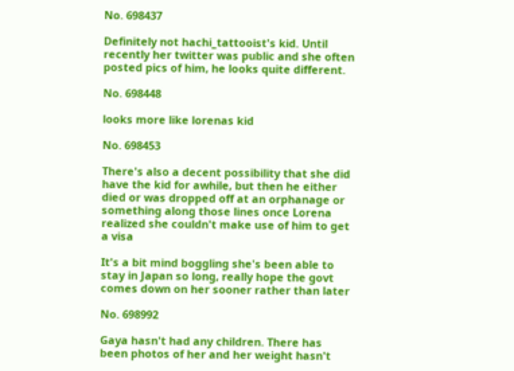No. 698437

Definitely not hachi_tattooist's kid. Until recently her twitter was public and she often posted pics of him, he looks quite different.

No. 698448

looks more like lorenas kid

No. 698453

There's also a decent possibility that she did have the kid for awhile, but then he either died or was dropped off at an orphanage or something along those lines once Lorena realized she couldn't make use of him to get a visa

It's a bit mind boggling she's been able to stay in Japan so long, really hope the govt comes down on her sooner rather than later

No. 698992

Gaya hasn't had any children. There has been photos of her and her weight hasn't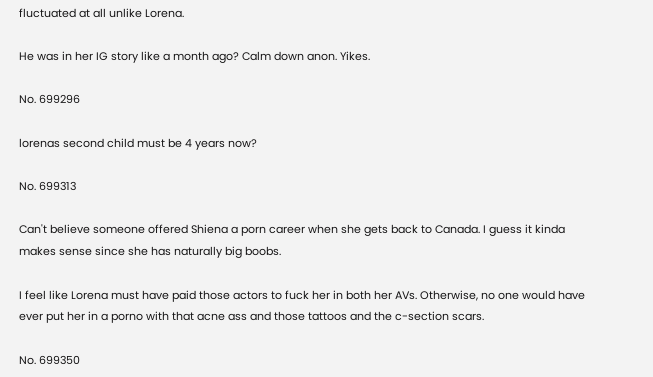fluctuated at all unlike Lorena.

He was in her IG story like a month ago? Calm down anon. Yikes.

No. 699296

lorenas second child must be 4 years now?

No. 699313

Can't believe someone offered Shiena a porn career when she gets back to Canada. I guess it kinda makes sense since she has naturally big boobs.

I feel like Lorena must have paid those actors to fuck her in both her AVs. Otherwise, no one would have ever put her in a porno with that acne ass and those tattoos and the c-section scars.

No. 699350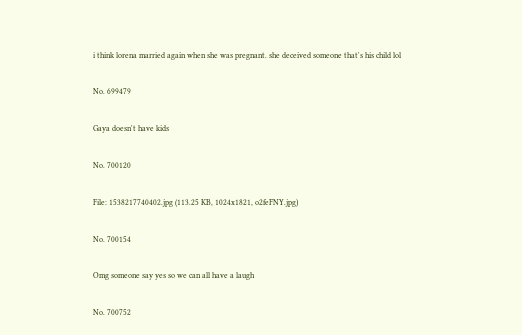i think lorena married again when she was pregnant. she deceived someone that's his child lol

No. 699479

Gaya doesn't have kids

No. 700120

File: 1538217740402.jpg (113.25 KB, 1024x1821, o2feFNY.jpg)

No. 700154

Omg someone say yes so we can all have a laugh

No. 700752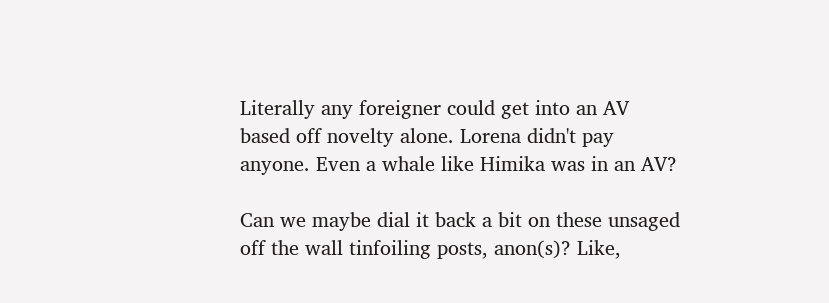Literally any foreigner could get into an AV based off novelty alone. Lorena didn't pay anyone. Even a whale like Himika was in an AV?

Can we maybe dial it back a bit on these unsaged off the wall tinfoiling posts, anon(s)? Like,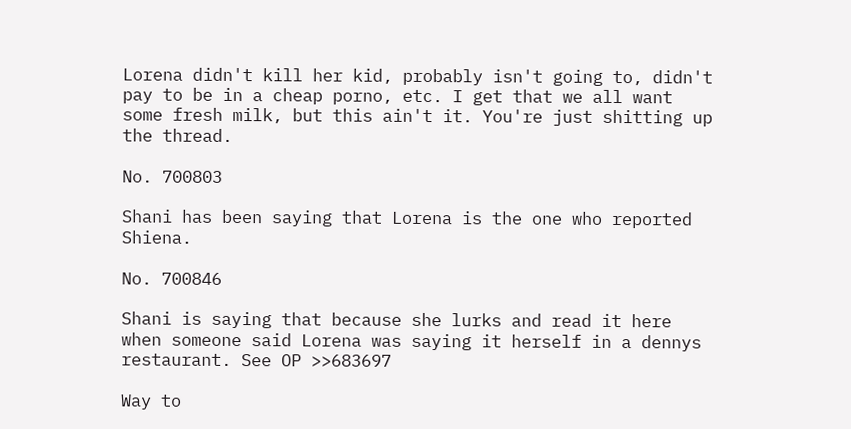Lorena didn't kill her kid, probably isn't going to, didn't pay to be in a cheap porno, etc. I get that we all want some fresh milk, but this ain't it. You're just shitting up the thread.

No. 700803

Shani has been saying that Lorena is the one who reported Shiena.

No. 700846

Shani is saying that because she lurks and read it here when someone said Lorena was saying it herself in a dennys restaurant. See OP >>683697

Way to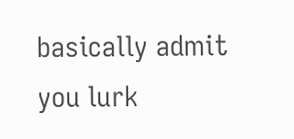basically admit you lurk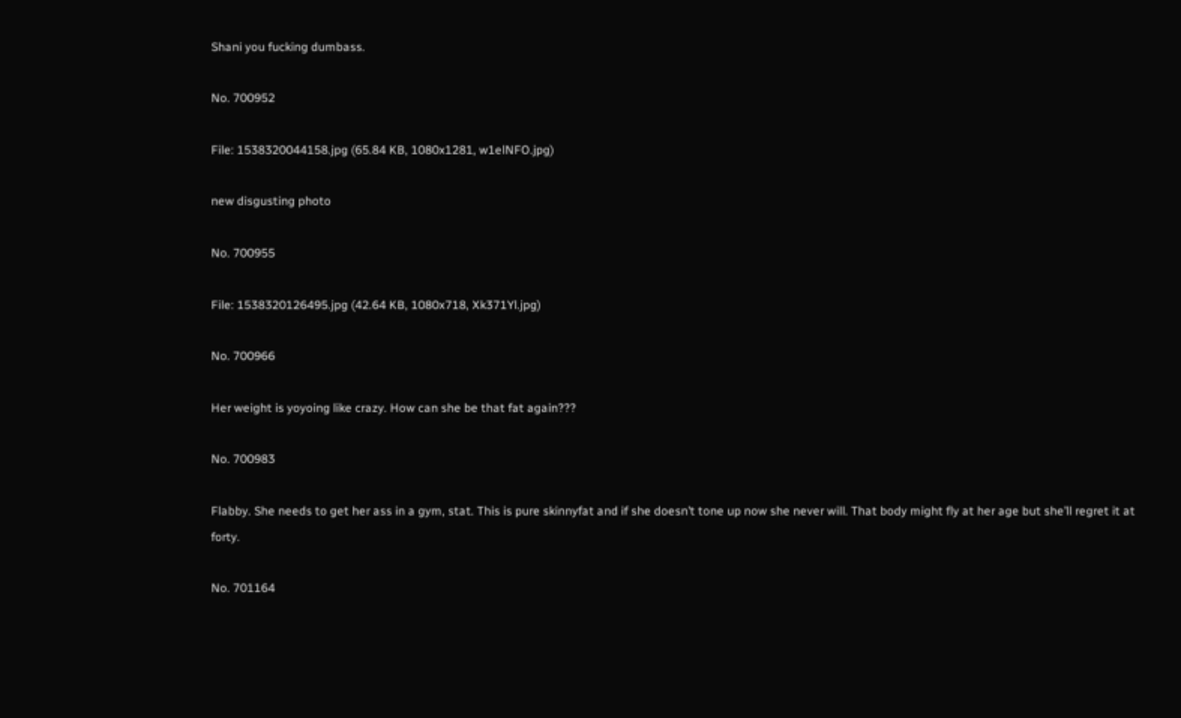Shani you fucking dumbass.

No. 700952

File: 1538320044158.jpg (65.84 KB, 1080x1281, w1elNFO.jpg)

new disgusting photo

No. 700955

File: 1538320126495.jpg (42.64 KB, 1080x718, Xk371Yl.jpg)

No. 700966

Her weight is yoyoing like crazy. How can she be that fat again???

No. 700983

Flabby. She needs to get her ass in a gym, stat. This is pure skinnyfat and if she doesn’t tone up now she never will. That body might fly at her age but she’ll regret it at forty.

No. 701164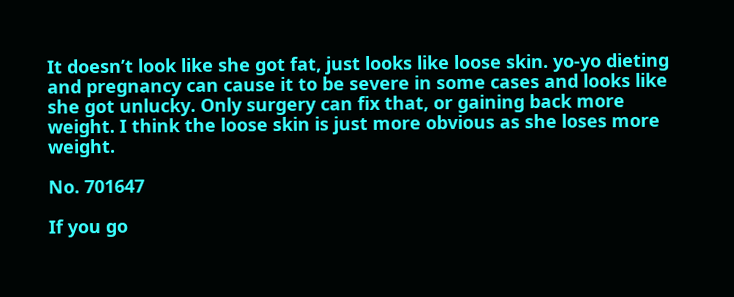It doesn’t look like she got fat, just looks like loose skin. yo-yo dieting and pregnancy can cause it to be severe in some cases and looks like she got unlucky. Only surgery can fix that, or gaining back more weight. I think the loose skin is just more obvious as she loses more weight.

No. 701647

If you go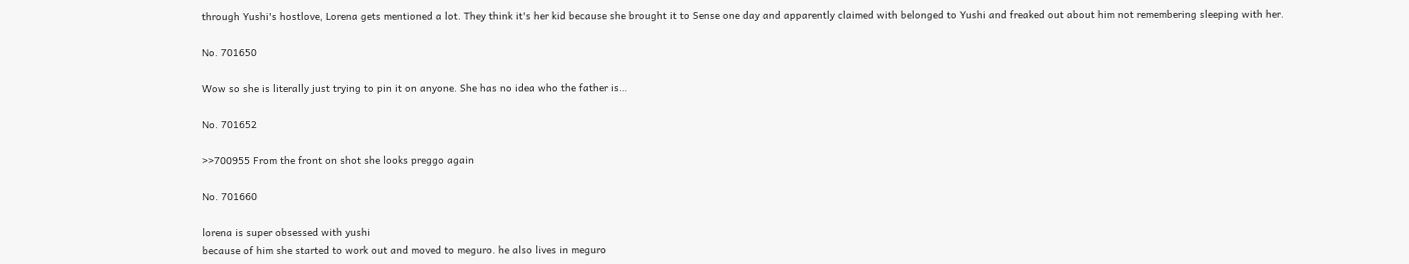through Yushi's hostlove, Lorena gets mentioned a lot. They think it's her kid because she brought it to Sense one day and apparently claimed with belonged to Yushi and freaked out about him not remembering sleeping with her.

No. 701650

Wow so she is literally just trying to pin it on anyone. She has no idea who the father is…

No. 701652

>>700955 From the front on shot she looks preggo again

No. 701660

lorena is super obsessed with yushi
because of him she started to work out and moved to meguro. he also lives in meguro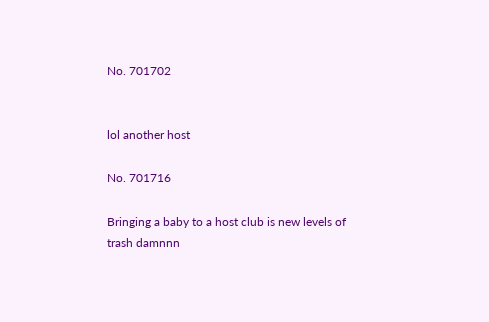No. 701702


lol another host

No. 701716

Bringing a baby to a host club is new levels of trash damnnn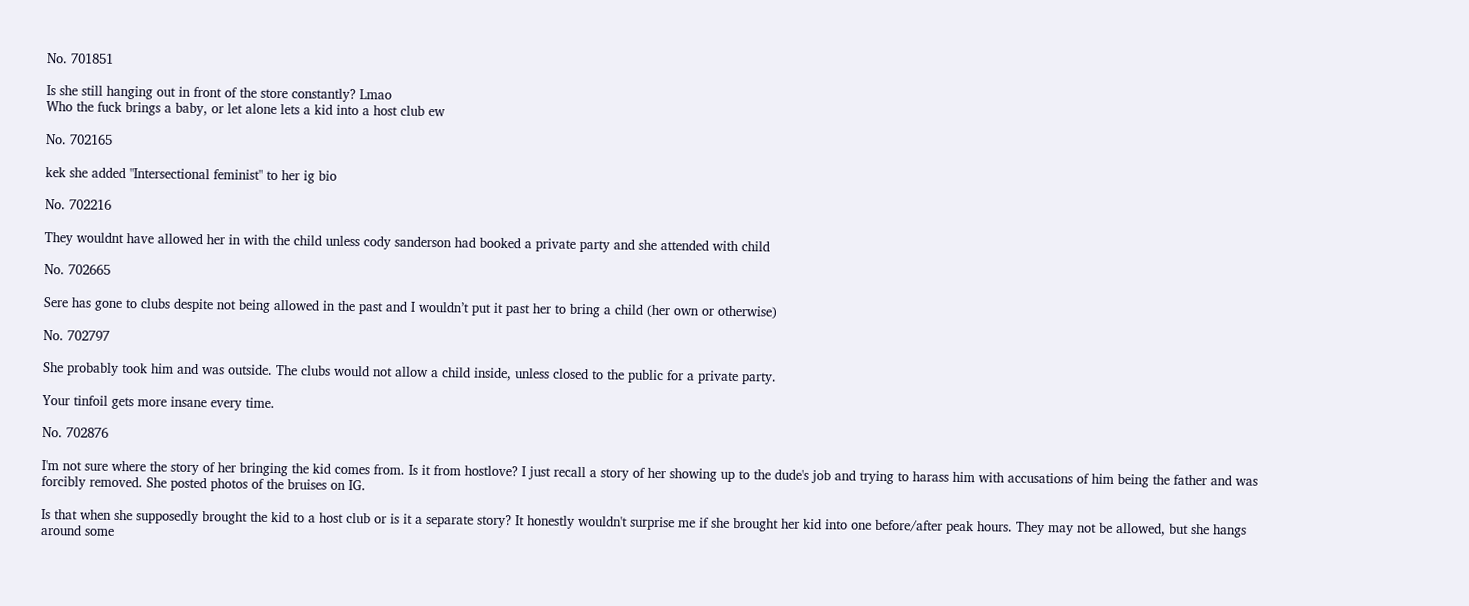No. 701851

Is she still hanging out in front of the store constantly? Lmao
Who the fuck brings a baby, or let alone lets a kid into a host club ew

No. 702165

kek she added "Intersectional feminist" to her ig bio

No. 702216

They wouldnt have allowed her in with the child unless cody sanderson had booked a private party and she attended with child

No. 702665

Sere has gone to clubs despite not being allowed in the past and I wouldn’t put it past her to bring a child (her own or otherwise)

No. 702797

She probably took him and was outside. The clubs would not allow a child inside, unless closed to the public for a private party.

Your tinfoil gets more insane every time.

No. 702876

I'm not sure where the story of her bringing the kid comes from. Is it from hostlove? I just recall a story of her showing up to the dude's job and trying to harass him with accusations of him being the father and was forcibly removed. She posted photos of the bruises on IG.

Is that when she supposedly brought the kid to a host club or is it a separate story? It honestly wouldn't surprise me if she brought her kid into one before/after peak hours. They may not be allowed, but she hangs around some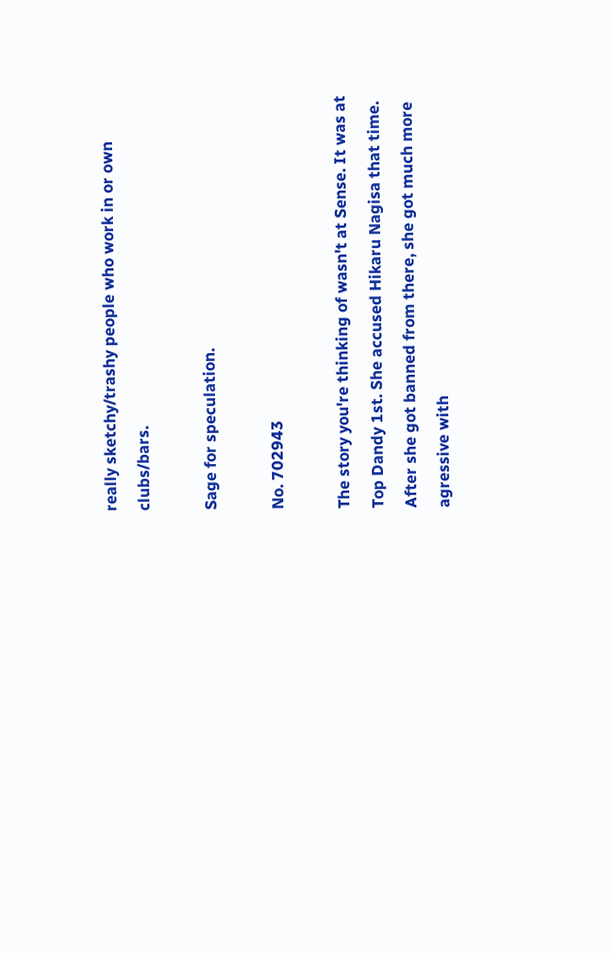really sketchy/trashy people who work in or own clubs/bars.

Sage for speculation.

No. 702943

The story you're thinking of wasn't at Sense. It was at Top Dandy 1st. She accused Hikaru Nagisa that time. After she got banned from there, she got much more agressive with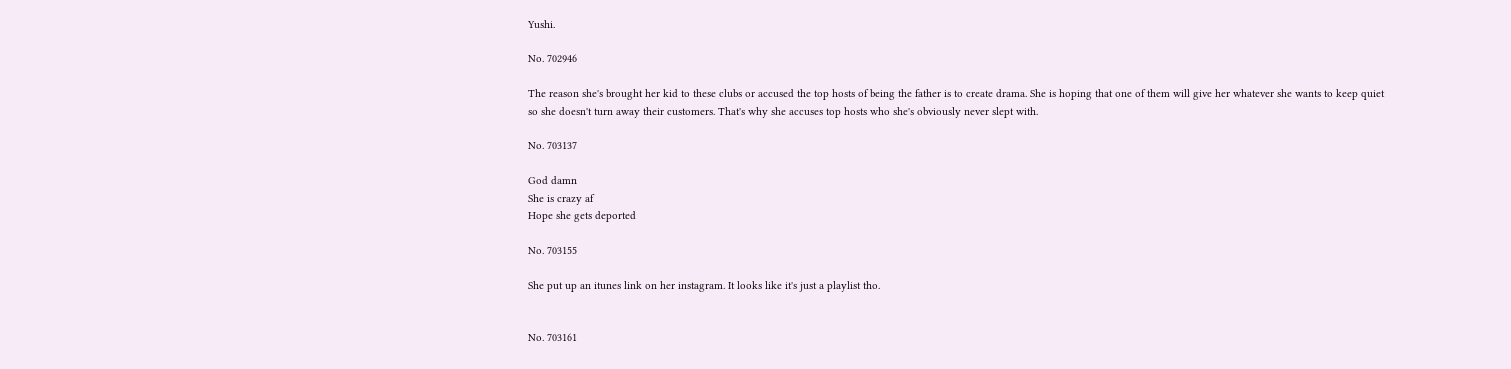Yushi.

No. 702946

The reason she's brought her kid to these clubs or accused the top hosts of being the father is to create drama. She is hoping that one of them will give her whatever she wants to keep quiet so she doesn't turn away their customers. That's why she accuses top hosts who she's obviously never slept with.

No. 703137

God damn
She is crazy af
Hope she gets deported

No. 703155

She put up an itunes link on her instagram. It looks like it's just a playlist tho.


No. 703161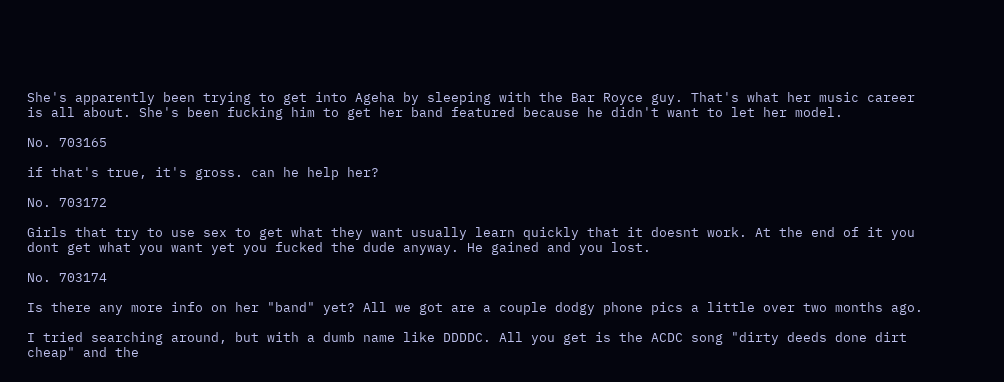She's apparently been trying to get into Ageha by sleeping with the Bar Royce guy. That's what her music career is all about. She's been fucking him to get her band featured because he didn't want to let her model.

No. 703165

if that's true, it's gross. can he help her?

No. 703172

Girls that try to use sex to get what they want usually learn quickly that it doesnt work. At the end of it you dont get what you want yet you fucked the dude anyway. He gained and you lost.

No. 703174

Is there any more info on her "band" yet? All we got are a couple dodgy phone pics a little over two months ago.

I tried searching around, but with a dumb name like DDDDC. All you get is the ACDC song "dirty deeds done dirt cheap" and the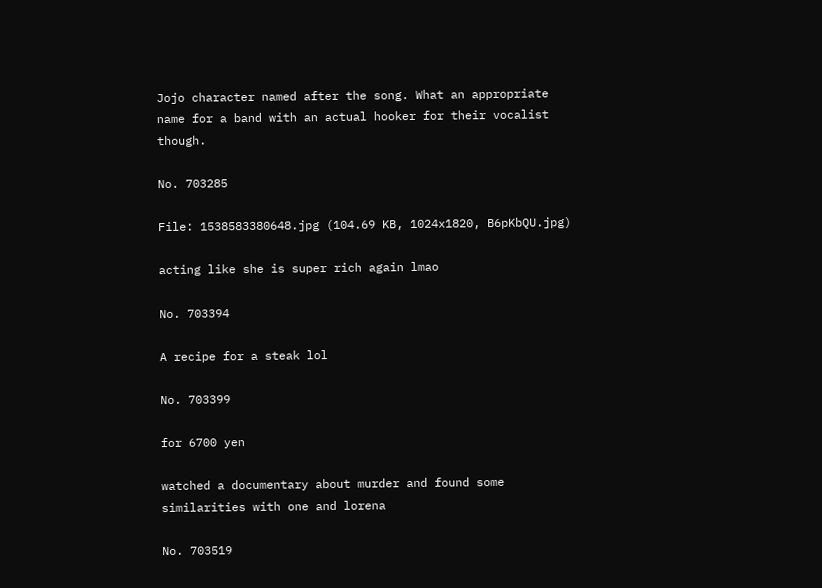Jojo character named after the song. What an appropriate name for a band with an actual hooker for their vocalist though.

No. 703285

File: 1538583380648.jpg (104.69 KB, 1024x1820, B6pKbQU.jpg)

acting like she is super rich again lmao

No. 703394

A recipe for a steak lol

No. 703399

for 6700 yen

watched a documentary about murder and found some similarities with one and lorena

No. 703519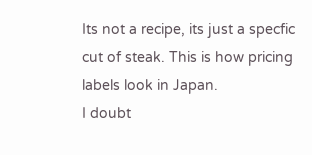Its not a recipe, its just a specfic cut of steak. This is how pricing labels look in Japan.
I doubt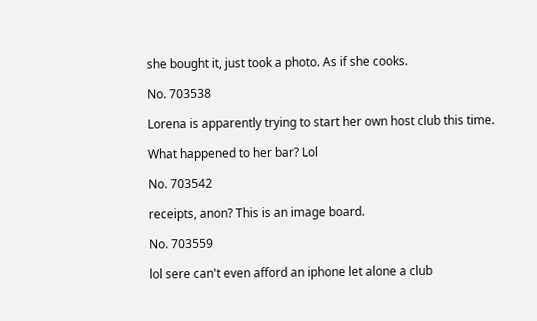she bought it, just took a photo. As if she cooks.

No. 703538

Lorena is apparently trying to start her own host club this time.

What happened to her bar? Lol

No. 703542

receipts, anon? This is an image board.

No. 703559

lol sere can't even afford an iphone let alone a club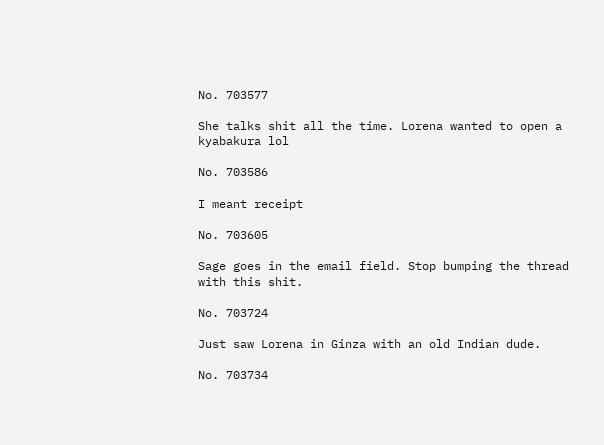No. 703577

She talks shit all the time. Lorena wanted to open a kyabakura lol

No. 703586

I meant receipt

No. 703605

Sage goes in the email field. Stop bumping the thread with this shit.

No. 703724

Just saw Lorena in Ginza with an old Indian dude.

No. 703734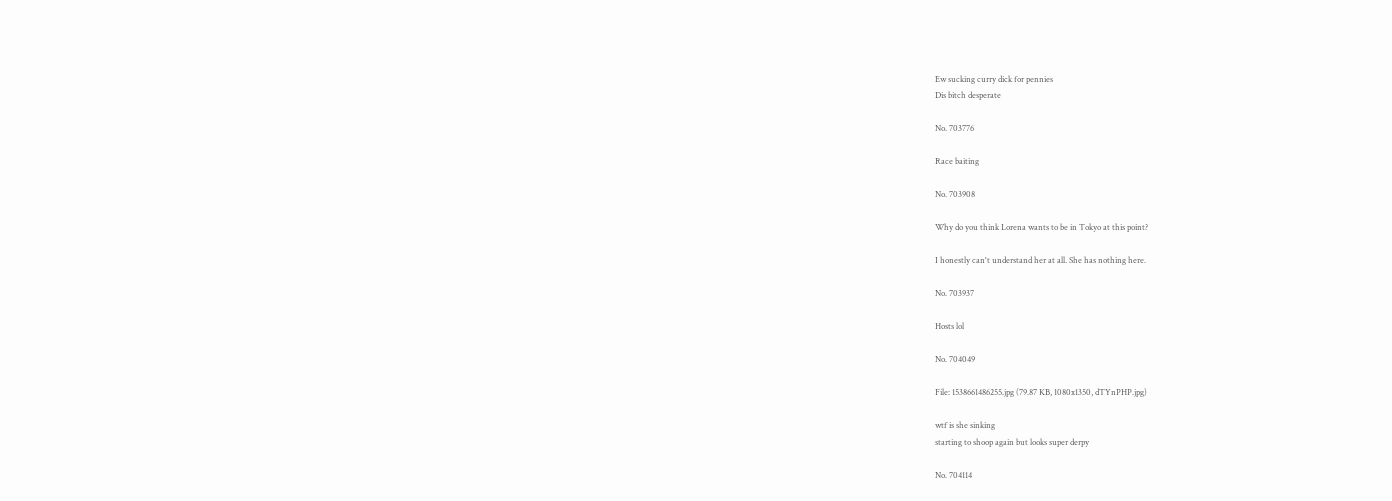Ew sucking curry dick for pennies
Dis bitch desperate

No. 703776

Race baiting

No. 703908

Why do you think Lorena wants to be in Tokyo at this point?

I honestly can't understand her at all. She has nothing here.

No. 703937

Hosts lol

No. 704049

File: 1538661486255.jpg (79.87 KB, 1080x1350, dTYnPHP.jpg)

wtf is she sinking
starting to shoop again but looks super derpy

No. 704114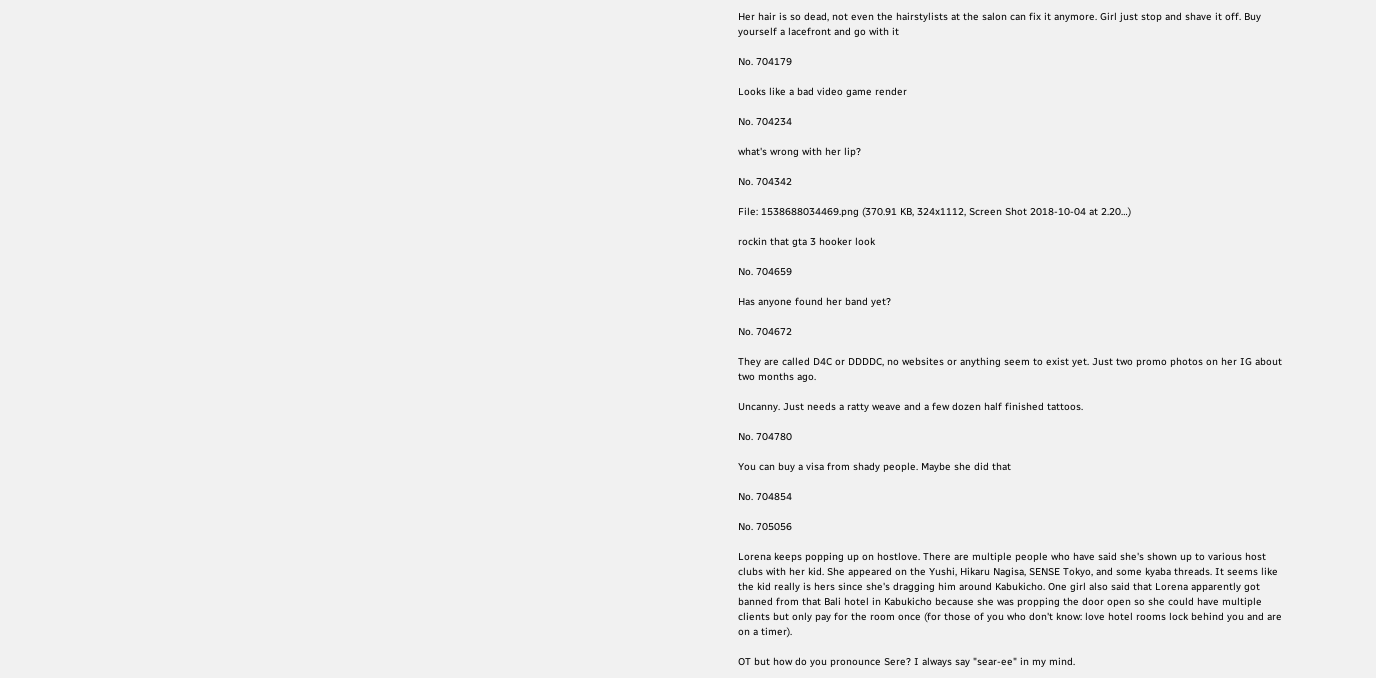Her hair is so dead, not even the hairstylists at the salon can fix it anymore. Girl just stop and shave it off. Buy yourself a lacefront and go with it

No. 704179

Looks like a bad video game render

No. 704234

what's wrong with her lip?

No. 704342

File: 1538688034469.png (370.91 KB, 324x1112, Screen Shot 2018-10-04 at 2.20…)

rockin that gta 3 hooker look

No. 704659

Has anyone found her band yet?

No. 704672

They are called D4C or DDDDC, no websites or anything seem to exist yet. Just two promo photos on her IG about two months ago.

Uncanny. Just needs a ratty weave and a few dozen half finished tattoos.

No. 704780

You can buy a visa from shady people. Maybe she did that

No. 704854

No. 705056

Lorena keeps popping up on hostlove. There are multiple people who have said she's shown up to various host clubs with her kid. She appeared on the Yushi, Hikaru Nagisa, SENSE Tokyo, and some kyaba threads. It seems like the kid really is hers since she's dragging him around Kabukicho. One girl also said that Lorena apparently got banned from that Bali hotel in Kabukicho because she was propping the door open so she could have multiple clients but only pay for the room once (for those of you who don't know: love hotel rooms lock behind you and are on a timer).

OT but how do you pronounce Sere? I always say "sear-ee" in my mind.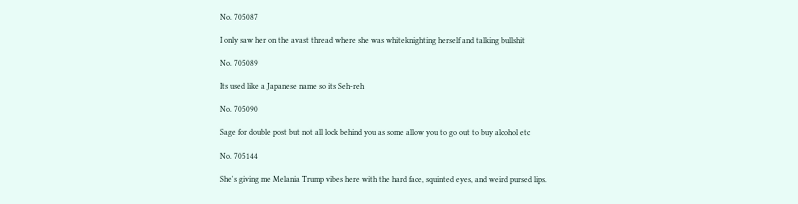No. 705087

I only saw her on the avast thread where she was whiteknighting herself and talking bullshit

No. 705089

Its used like a Japanese name so its Seh-reh

No. 705090

Sage for double post but not all lock behind you as some allow you to go out to buy alcohol etc

No. 705144

She's giving me Melania Trump vibes here with the hard face, squinted eyes, and weird pursed lips.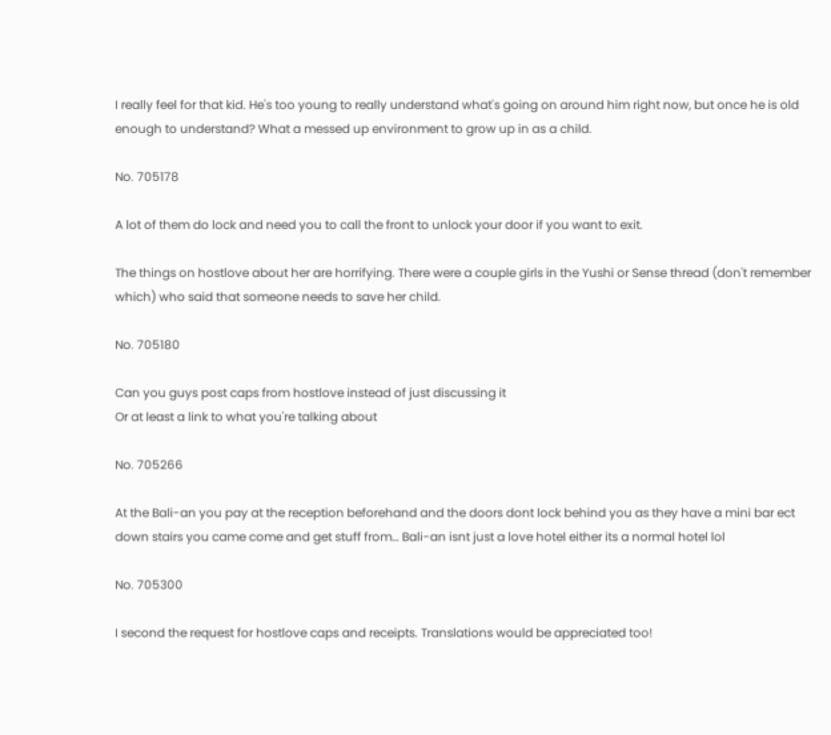I really feel for that kid. He's too young to really understand what's going on around him right now, but once he is old enough to understand? What a messed up environment to grow up in as a child.

No. 705178

A lot of them do lock and need you to call the front to unlock your door if you want to exit.

The things on hostlove about her are horrifying. There were a couple girls in the Yushi or Sense thread (don't remember which) who said that someone needs to save her child.

No. 705180

Can you guys post caps from hostlove instead of just discussing it
Or at least a link to what you're talking about

No. 705266

At the Bali-an you pay at the reception beforehand and the doors dont lock behind you as they have a mini bar ect down stairs you came come and get stuff from… Bali-an isnt just a love hotel either its a normal hotel lol

No. 705300

I second the request for hostlove caps and receipts. Translations would be appreciated too!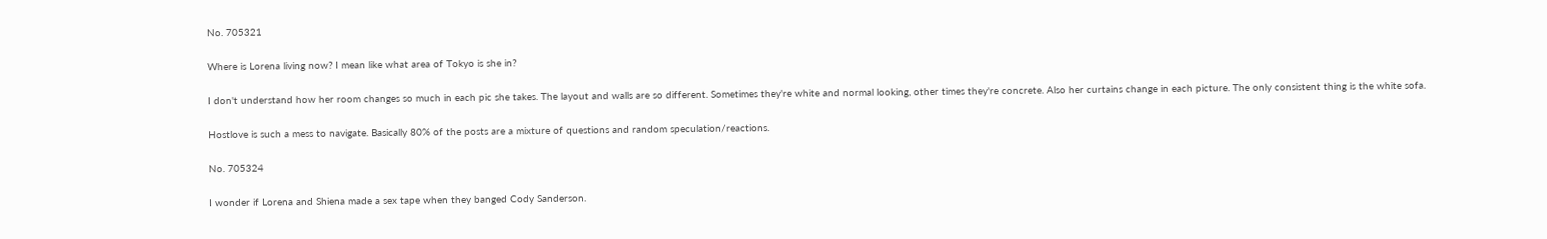No. 705321

Where is Lorena living now? I mean like what area of Tokyo is she in?

I don't understand how her room changes so much in each pic she takes. The layout and walls are so different. Sometimes they're white and normal looking, other times they're concrete. Also her curtains change in each picture. The only consistent thing is the white sofa.

Hostlove is such a mess to navigate. Basically 80% of the posts are a mixture of questions and random speculation/reactions.

No. 705324

I wonder if Lorena and Shiena made a sex tape when they banged Cody Sanderson.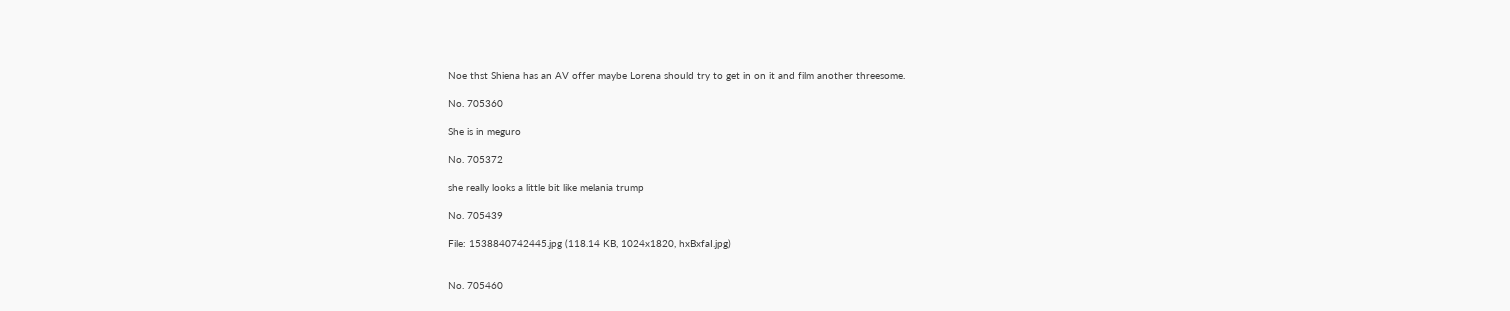Noe thst Shiena has an AV offer maybe Lorena should try to get in on it and film another threesome.

No. 705360

She is in meguro

No. 705372

she really looks a little bit like melania trump

No. 705439

File: 1538840742445.jpg (118.14 KB, 1024x1820, hxBxfaI.jpg)


No. 705460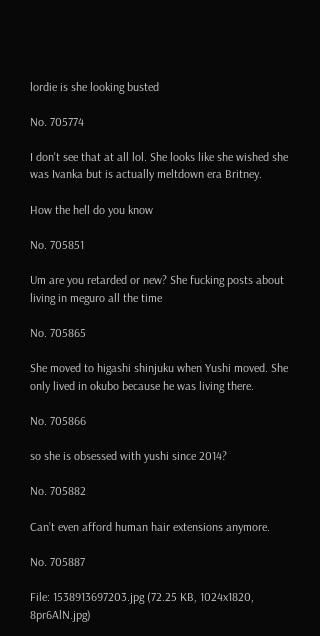lordie is she looking busted

No. 705774

I don't see that at all lol. She looks like she wished she was Ivanka but is actually meltdown era Britney.

How the hell do you know

No. 705851

Um are you retarded or new? She fucking posts about living in meguro all the time

No. 705865

She moved to higashi shinjuku when Yushi moved. She only lived in okubo because he was living there.

No. 705866

so she is obsessed with yushi since 2014?

No. 705882

Can’t even afford human hair extensions anymore.

No. 705887

File: 1538913697203.jpg (72.25 KB, 1024x1820, 8pr6AlN.jpg)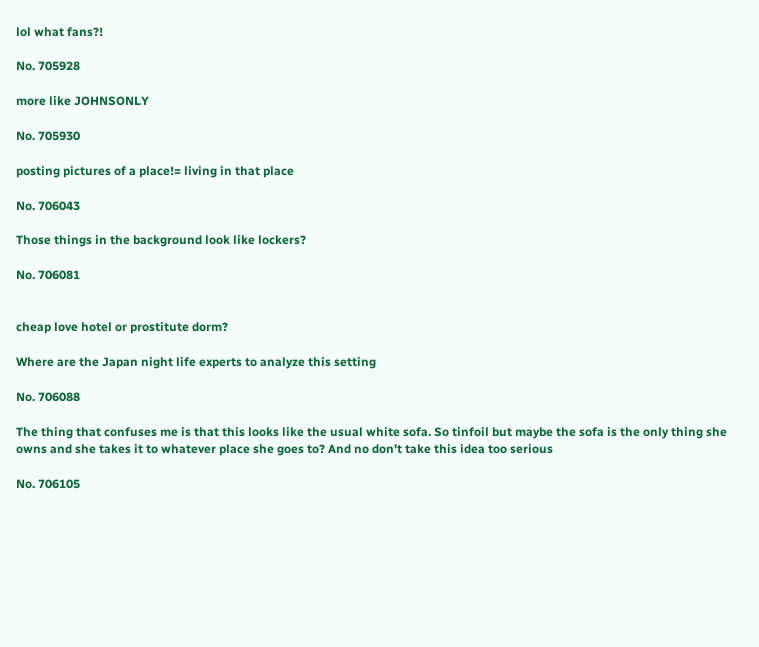lol what fans?!

No. 705928

more like JOHNSONLY

No. 705930

posting pictures of a place!= living in that place

No. 706043

Those things in the background look like lockers?

No. 706081


cheap love hotel or prostitute dorm?

Where are the Japan night life experts to analyze this setting

No. 706088

The thing that confuses me is that this looks like the usual white sofa. So tinfoil but maybe the sofa is the only thing she owns and she takes it to whatever place she goes to? And no don’t take this idea too serious

No. 706105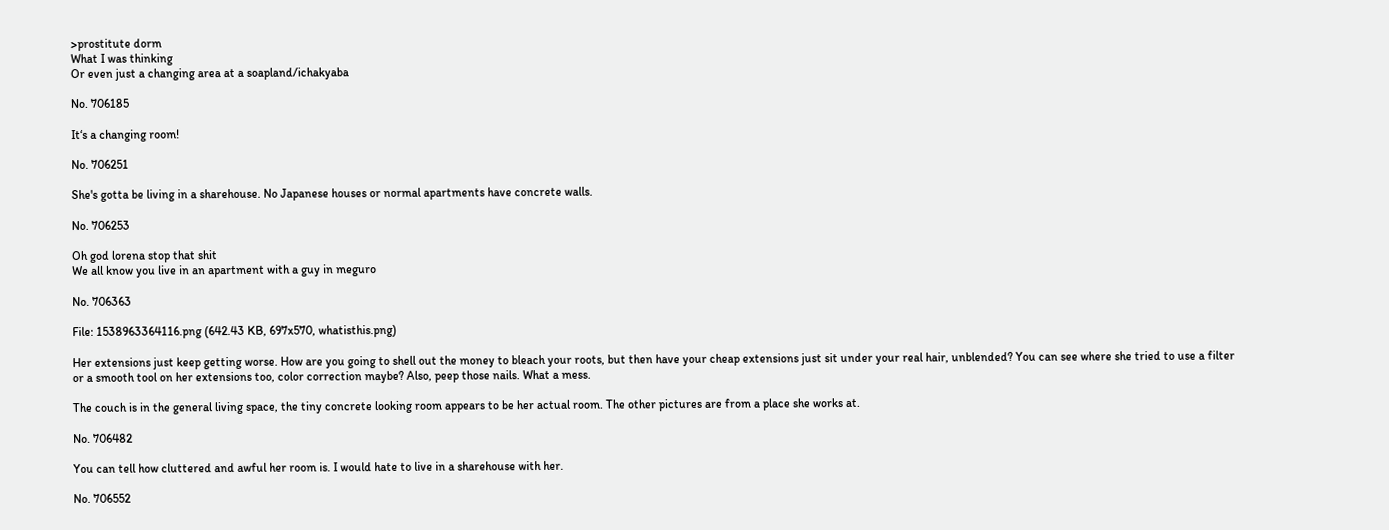>prostitute dorm
What I was thinking
Or even just a changing area at a soapland/ichakyaba

No. 706185

It‘s a changing room!

No. 706251

She's gotta be living in a sharehouse. No Japanese houses or normal apartments have concrete walls.

No. 706253

Oh god lorena stop that shit
We all know you live in an apartment with a guy in meguro

No. 706363

File: 1538963364116.png (642.43 KB, 697x570, whatisthis.png)

Her extensions just keep getting worse. How are you going to shell out the money to bleach your roots, but then have your cheap extensions just sit under your real hair, unblended? You can see where she tried to use a filter or a smooth tool on her extensions too, color correction maybe? Also, peep those nails. What a mess.

The couch is in the general living space, the tiny concrete looking room appears to be her actual room. The other pictures are from a place she works at.

No. 706482

You can tell how cluttered and awful her room is. I would hate to live in a sharehouse with her.

No. 706552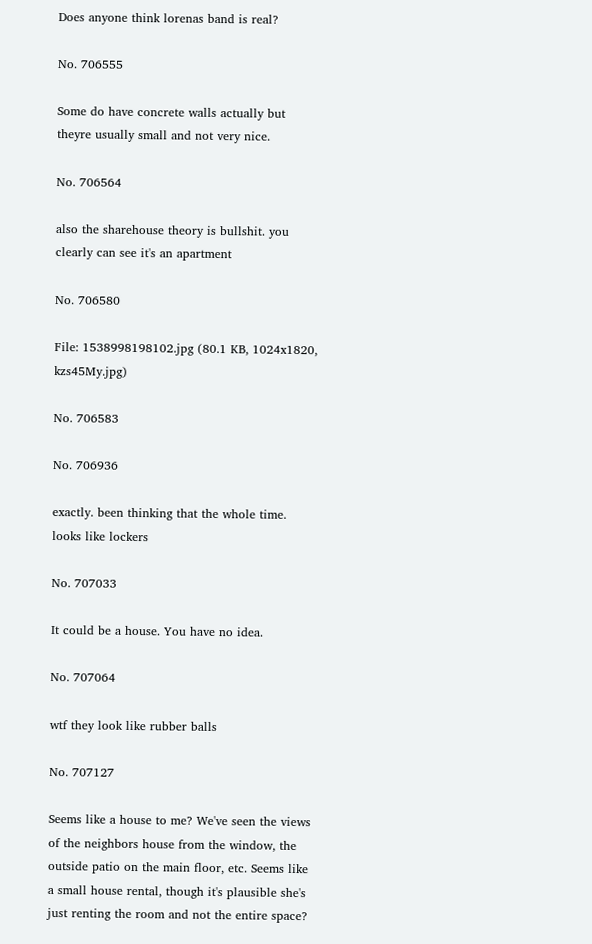Does anyone think lorenas band is real?

No. 706555

Some do have concrete walls actually but theyre usually small and not very nice.

No. 706564

also the sharehouse theory is bullshit. you clearly can see it's an apartment

No. 706580

File: 1538998198102.jpg (80.1 KB, 1024x1820, kzs45My.jpg)

No. 706583

No. 706936

exactly. been thinking that the whole time.
looks like lockers

No. 707033

It could be a house. You have no idea.

No. 707064

wtf they look like rubber balls

No. 707127

Seems like a house to me? We've seen the views of the neighbors house from the window, the outside patio on the main floor, etc. Seems like a small house rental, though it's plausible she's just renting the room and not the entire space?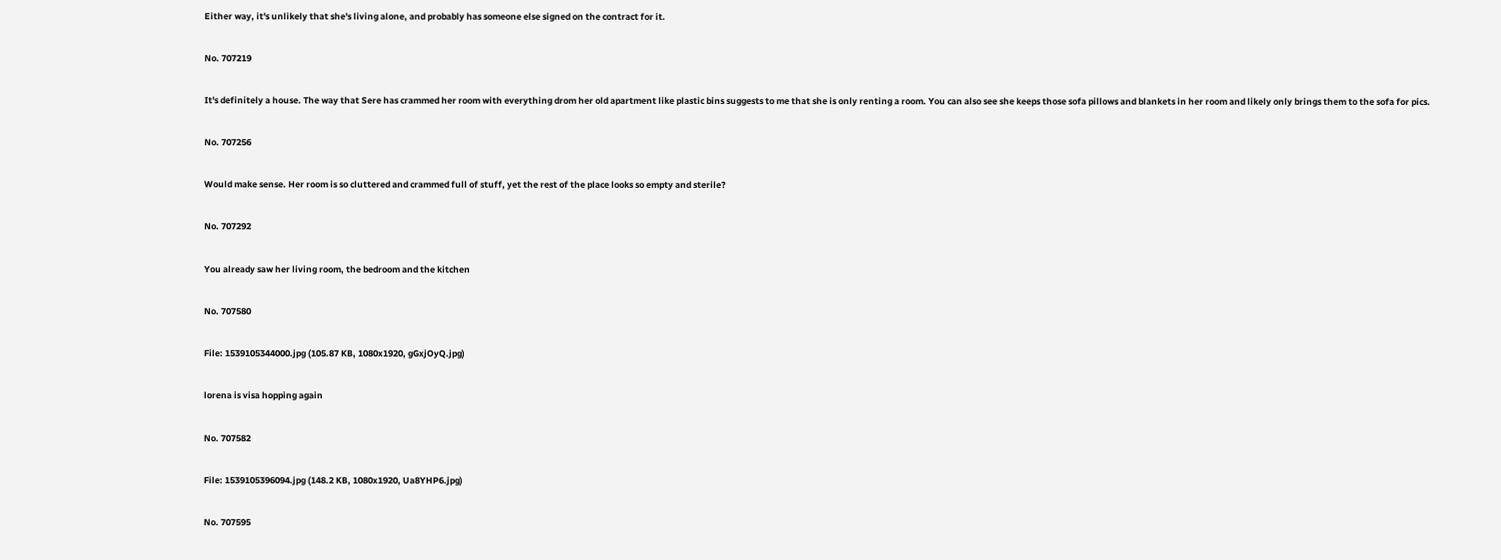Either way, it's unlikely that she's living alone, and probably has someone else signed on the contract for it.

No. 707219

It's definitely a house. The way that Sere has crammed her room with everything drom her old apartment like plastic bins suggests to me that she is only renting a room. You can also see she keeps those sofa pillows and blankets in her room and likely only brings them to the sofa for pics.

No. 707256

Would make sense. Her room is so cluttered and crammed full of stuff, yet the rest of the place looks so empty and sterile?

No. 707292

You already saw her living room, the bedroom and the kitchen

No. 707580

File: 1539105344000.jpg (105.87 KB, 1080x1920, gGxjOyQ.jpg)

lorena is visa hopping again

No. 707582

File: 1539105396094.jpg (148.2 KB, 1080x1920, Ua8YHP6.jpg)

No. 707595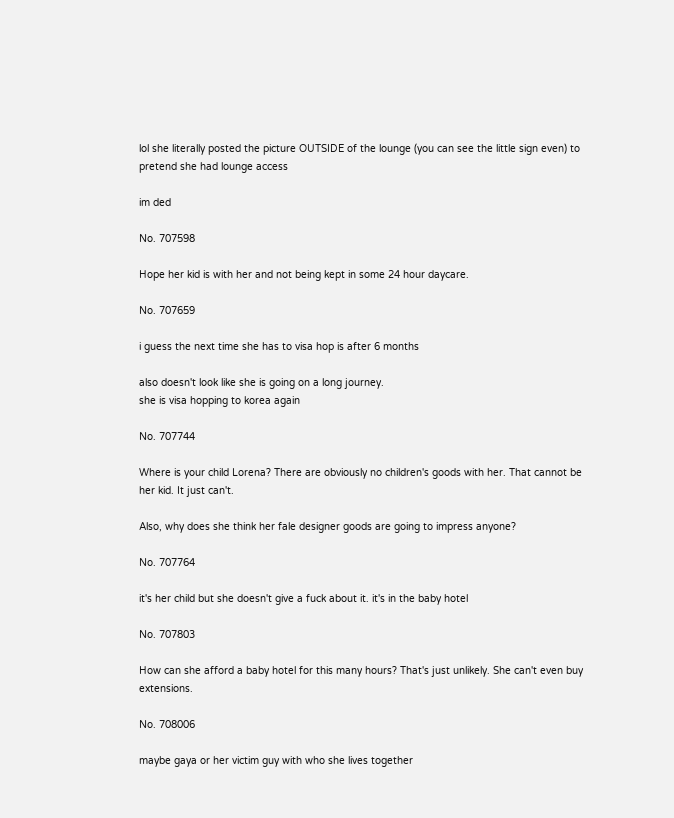lol she literally posted the picture OUTSIDE of the lounge (you can see the little sign even) to pretend she had lounge access

im ded

No. 707598

Hope her kid is with her and not being kept in some 24 hour daycare.

No. 707659

i guess the next time she has to visa hop is after 6 months

also doesn't look like she is going on a long journey.
she is visa hopping to korea again

No. 707744

Where is your child Lorena? There are obviously no children's goods with her. That cannot be her kid. It just can't.

Also, why does she think her fale designer goods are going to impress anyone?

No. 707764

it's her child but she doesn't give a fuck about it. it's in the baby hotel

No. 707803

How can she afford a baby hotel for this many hours? That's just unlikely. She can't even buy extensions.

No. 708006

maybe gaya or her victim guy with who she lives together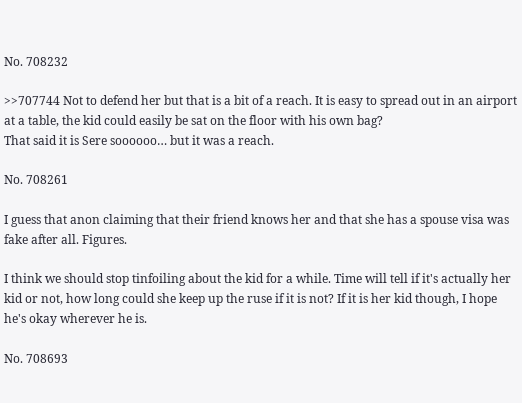No. 708232

>>707744 Not to defend her but that is a bit of a reach. It is easy to spread out in an airport at a table, the kid could easily be sat on the floor with his own bag?
That said it is Sere soooooo… but it was a reach.

No. 708261

I guess that anon claiming that their friend knows her and that she has a spouse visa was fake after all. Figures.

I think we should stop tinfoiling about the kid for a while. Time will tell if it's actually her kid or not, how long could she keep up the ruse if it is not? If it is her kid though, I hope he's okay wherever he is.

No. 708693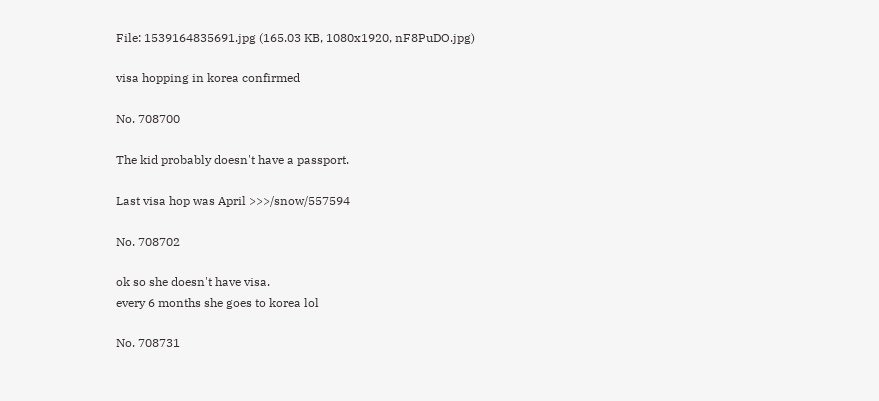File: 1539164835691.jpg (165.03 KB, 1080x1920, nF8PuDO.jpg)

visa hopping in korea confirmed

No. 708700

The kid probably doesn't have a passport.

Last visa hop was April >>>/snow/557594

No. 708702

ok so she doesn't have visa.
every 6 months she goes to korea lol

No. 708731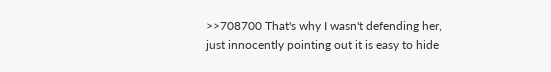>>708700 That's why I wasn't defending her, just innocently pointing out it is easy to hide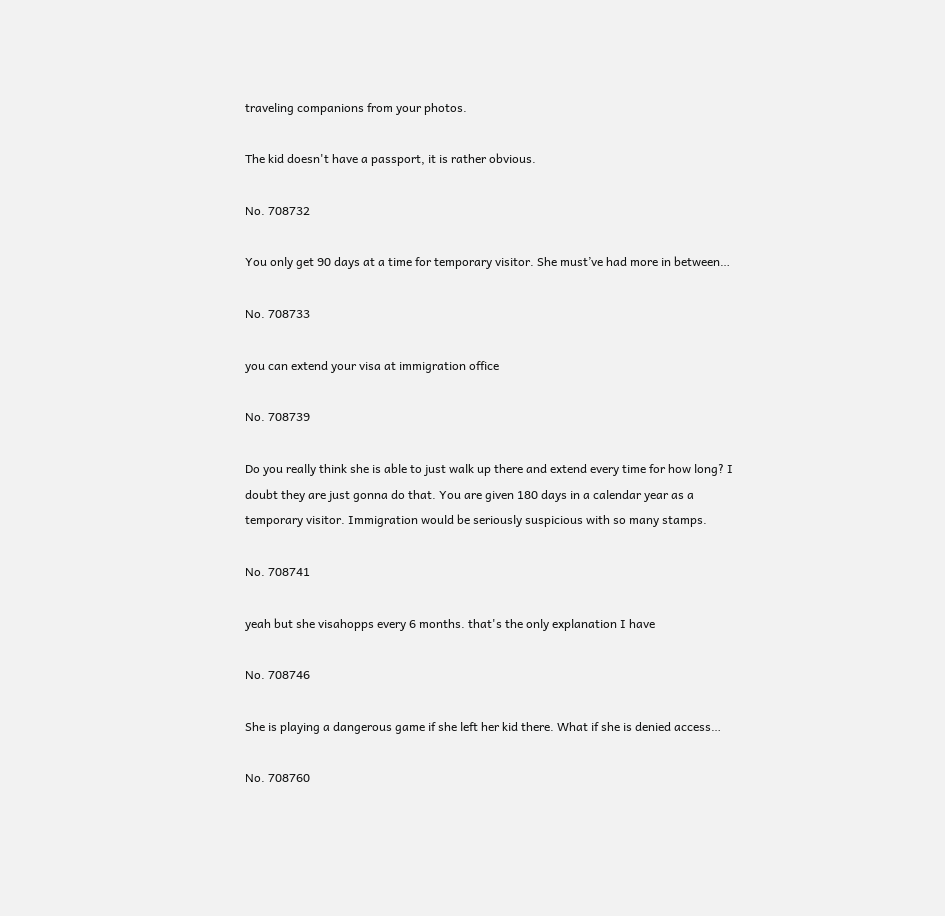traveling companions from your photos.

The kid doesn't have a passport, it is rather obvious.

No. 708732

You only get 90 days at a time for temporary visitor. She must’ve had more in between…

No. 708733

you can extend your visa at immigration office

No. 708739

Do you really think she is able to just walk up there and extend every time for how long? I doubt they are just gonna do that. You are given 180 days in a calendar year as a temporary visitor. Immigration would be seriously suspicious with so many stamps.

No. 708741

yeah but she visahopps every 6 months. that's the only explanation I have

No. 708746

She is playing a dangerous game if she left her kid there. What if she is denied access…

No. 708760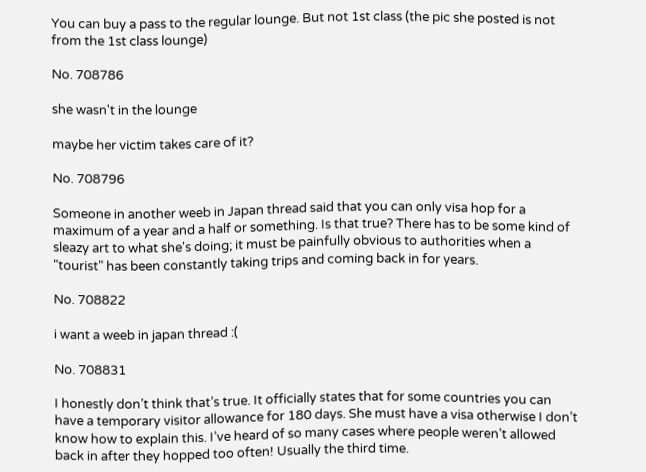You can buy a pass to the regular lounge. But not 1st class (the pic she posted is not from the 1st class lounge)

No. 708786

she wasn't in the lounge

maybe her victim takes care of it?

No. 708796

Someone in another weeb in Japan thread said that you can only visa hop for a maximum of a year and a half or something. Is that true? There has to be some kind of sleazy art to what she's doing; it must be painfully obvious to authorities when a "tourist" has been constantly taking trips and coming back in for years.

No. 708822

i want a weeb in japan thread :(

No. 708831

I honestly don’t think that’s true. It officially states that for some countries you can have a temporary visitor allowance for 180 days. She must have a visa otherwise I don’t know how to explain this. I’ve heard of so many cases where people weren’t allowed back in after they hopped too often! Usually the third time.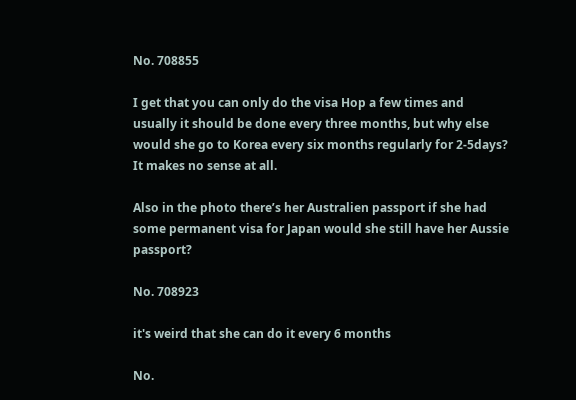No. 708855

I get that you can only do the visa Hop a few times and usually it should be done every three months, but why else would she go to Korea every six months regularly for 2-5days? It makes no sense at all.

Also in the photo there’s her Australien passport if she had some permanent visa for Japan would she still have her Aussie passport?

No. 708923

it's weird that she can do it every 6 months

No.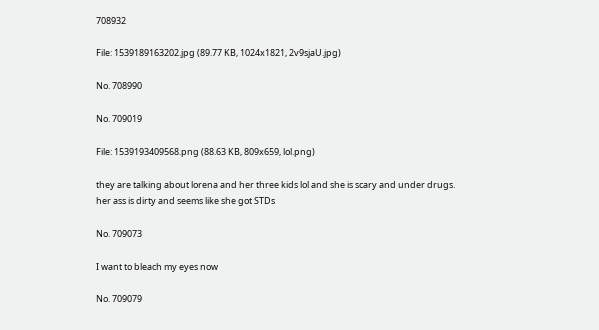708932

File: 1539189163202.jpg (89.77 KB, 1024x1821, 2v9sjaU.jpg)

No. 708990

No. 709019

File: 1539193409568.png (88.63 KB, 809x659, lol.png)

they are talking about lorena and her three kids lol and she is scary and under drugs.
her ass is dirty and seems like she got STDs

No. 709073

I want to bleach my eyes now

No. 709079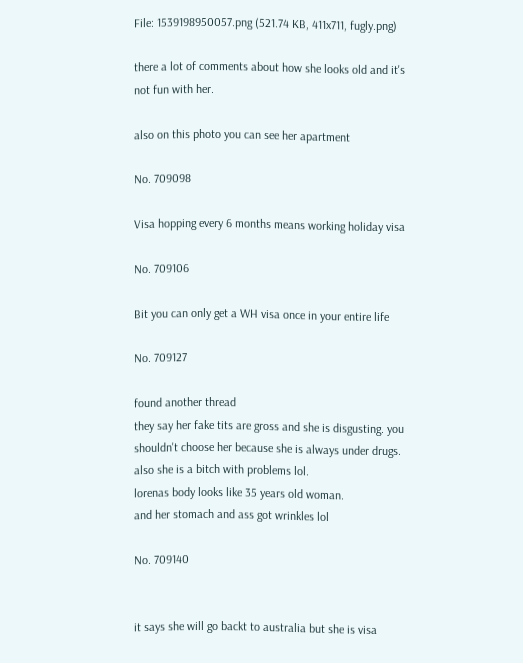File: 1539198950057.png (521.74 KB, 411x711, fugly.png)

there a lot of comments about how she looks old and it's not fun with her.

also on this photo you can see her apartment

No. 709098

Visa hopping every 6 months means working holiday visa

No. 709106

Bit you can only get a WH visa once in your entire life

No. 709127

found another thread
they say her fake tits are gross and she is disgusting. you shouldn't choose her because she is always under drugs. also she is a bitch with problems lol.
lorenas body looks like 35 years old woman.
and her stomach and ass got wrinkles lol

No. 709140


it says she will go backt to australia but she is visa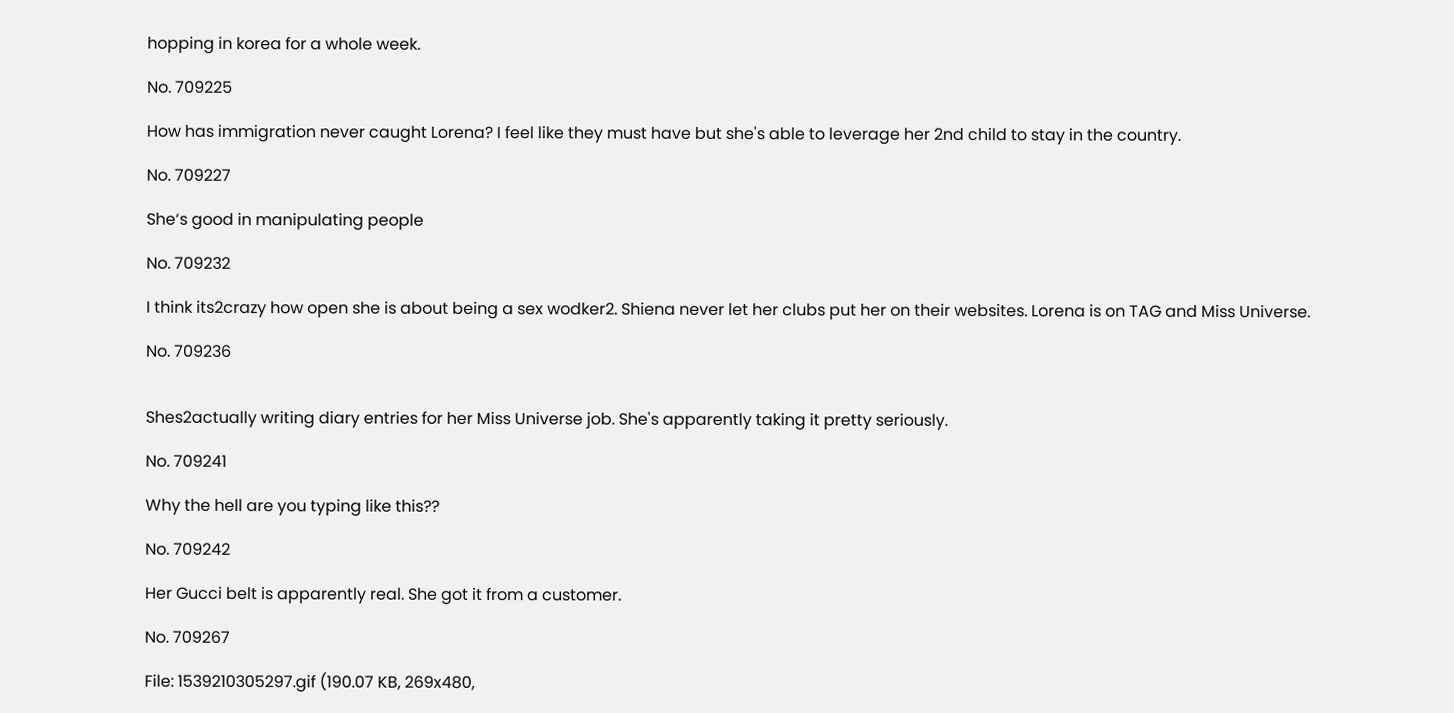hopping in korea for a whole week.

No. 709225

How has immigration never caught Lorena? I feel like they must have but she's able to leverage her 2nd child to stay in the country.

No. 709227

She‘s good in manipulating people

No. 709232

I think its2crazy how open she is about being a sex wodker2. Shiena never let her clubs put her on their websites. Lorena is on TAG and Miss Universe.

No. 709236


Shes2actually writing diary entries for her Miss Universe job. She's apparently taking it pretty seriously.

No. 709241

Why the hell are you typing like this??

No. 709242

Her Gucci belt is apparently real. She got it from a customer.

No. 709267

File: 1539210305297.gif (190.07 KB, 269x480,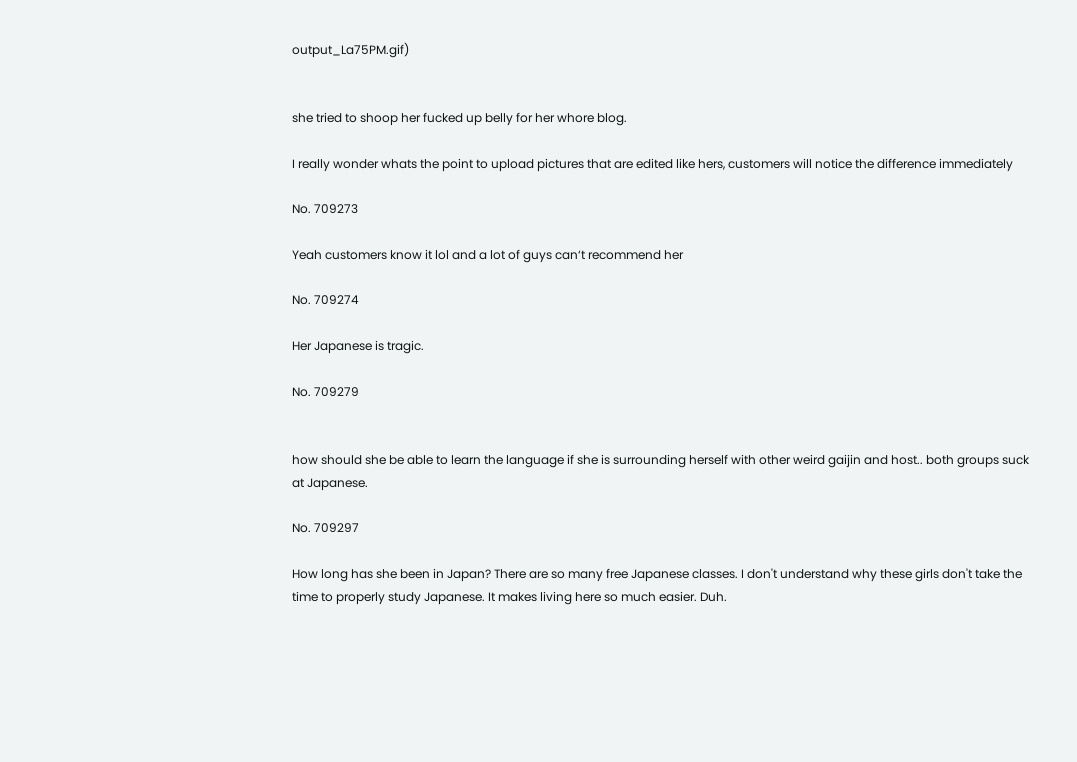output_La75PM.gif)


she tried to shoop her fucked up belly for her whore blog.

I really wonder whats the point to upload pictures that are edited like hers, customers will notice the difference immediately

No. 709273

Yeah customers know it lol and a lot of guys can‘t recommend her

No. 709274

Her Japanese is tragic.

No. 709279


how should she be able to learn the language if she is surrounding herself with other weird gaijin and host.. both groups suck at Japanese.

No. 709297

How long has she been in Japan? There are so many free Japanese classes. I don't understand why these girls don't take the time to properly study Japanese. It makes living here so much easier. Duh.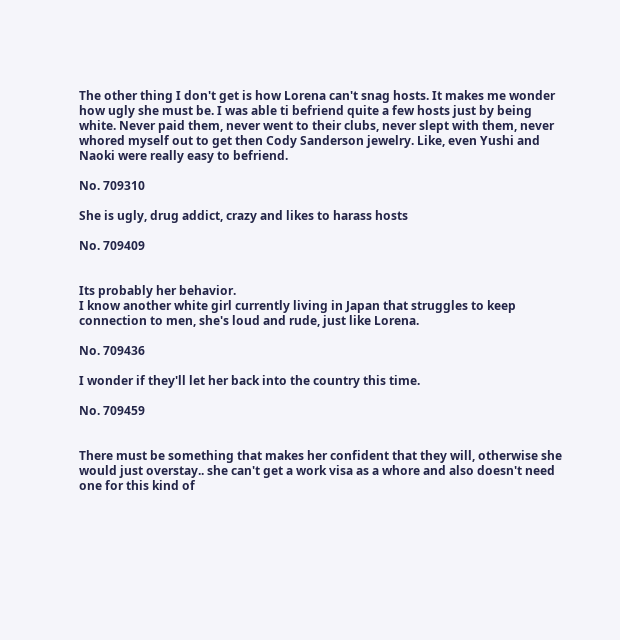The other thing I don't get is how Lorena can't snag hosts. It makes me wonder how ugly she must be. I was able ti befriend quite a few hosts just by being white. Never paid them, never went to their clubs, never slept with them, never whored myself out to get then Cody Sanderson jewelry. Like, even Yushi and Naoki were really easy to befriend.

No. 709310

She is ugly, drug addict, crazy and likes to harass hosts

No. 709409


Its probably her behavior.
I know another white girl currently living in Japan that struggles to keep connection to men, she's loud and rude, just like Lorena.

No. 709436

I wonder if they'll let her back into the country this time.

No. 709459


There must be something that makes her confident that they will, otherwise she would just overstay.. she can't get a work visa as a whore and also doesn't need one for this kind of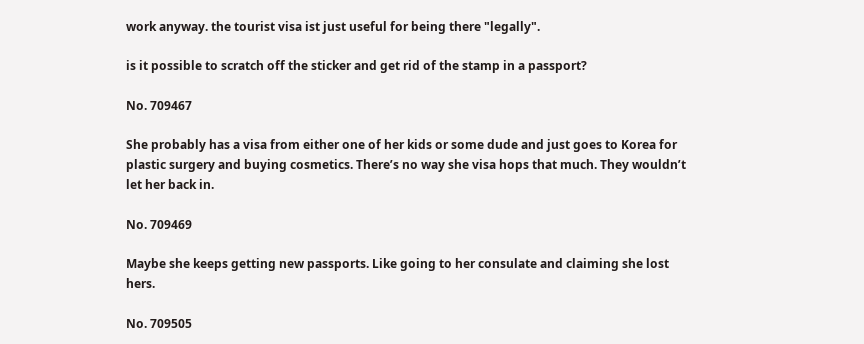work anyway. the tourist visa ist just useful for being there "legally".

is it possible to scratch off the sticker and get rid of the stamp in a passport?

No. 709467

She probably has a visa from either one of her kids or some dude and just goes to Korea for plastic surgery and buying cosmetics. There’s no way she visa hops that much. They wouldn’t let her back in.

No. 709469

Maybe she keeps getting new passports. Like going to her consulate and claiming she lost hers.

No. 709505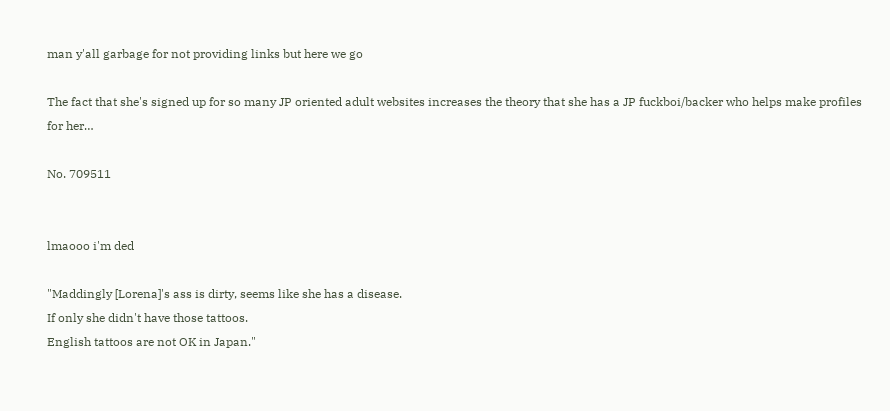man y'all garbage for not providing links but here we go

The fact that she's signed up for so many JP oriented adult websites increases the theory that she has a JP fuckboi/backer who helps make profiles for her…

No. 709511


lmaooo i'm ded

"Maddingly [Lorena]'s ass is dirty, seems like she has a disease.
If only she didn't have those tattoos.
English tattoos are not OK in Japan."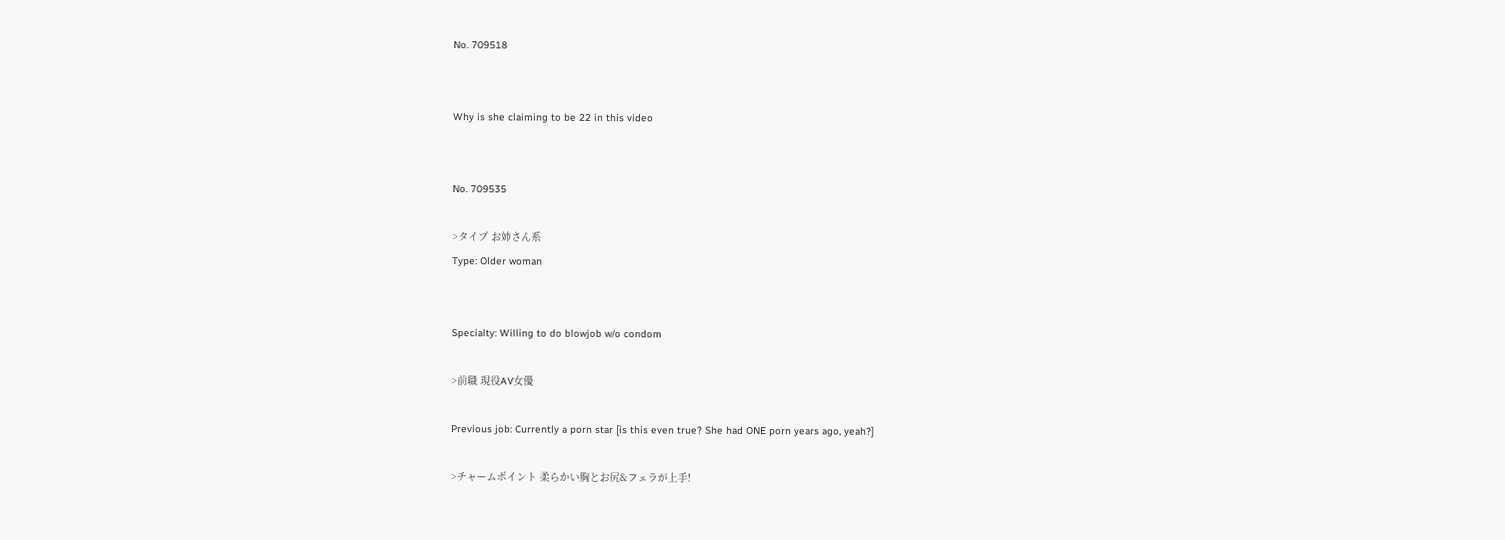No. 709518


Why is she claiming to be 22 in this video


No. 709535

>タイプ お姉さん系
Type: Older woman


Specialty: Willing to do blowjob w/o condom

>前職 現役AV女優

Previous job: Currently a porn star [is this even true? She had ONE porn years ago, yeah?]

>チャームポイント 柔らかい胸とお尻&フェラが上手!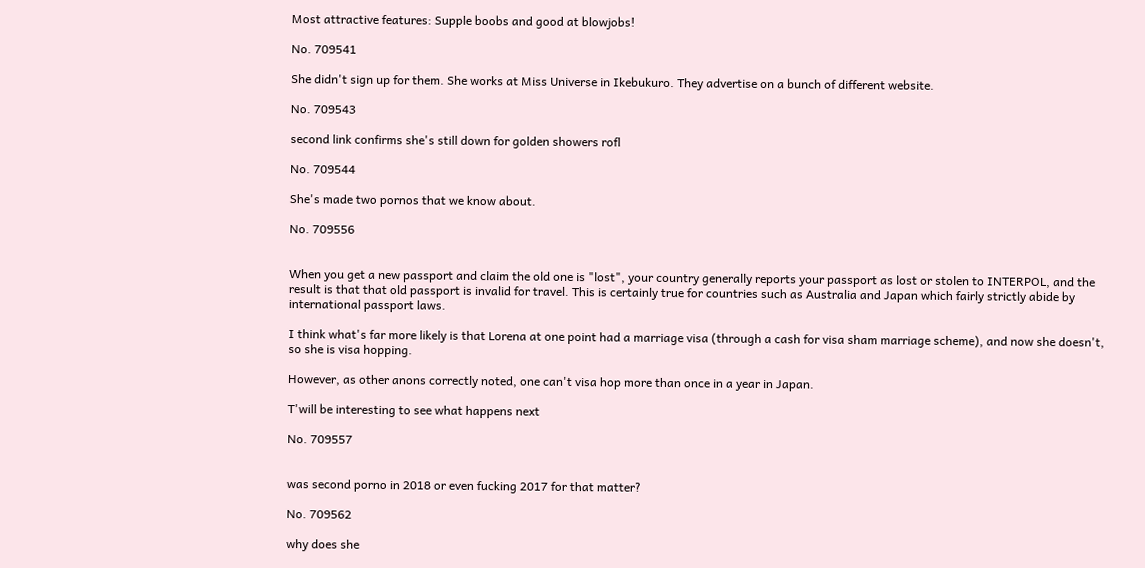Most attractive features: Supple boobs and good at blowjobs!

No. 709541

She didn't sign up for them. She works at Miss Universe in Ikebukuro. They advertise on a bunch of different website.

No. 709543

second link confirms she's still down for golden showers rofl

No. 709544

She's made two pornos that we know about.

No. 709556


When you get a new passport and claim the old one is "lost", your country generally reports your passport as lost or stolen to INTERPOL, and the result is that that old passport is invalid for travel. This is certainly true for countries such as Australia and Japan which fairly strictly abide by international passport laws.

I think what's far more likely is that Lorena at one point had a marriage visa (through a cash for visa sham marriage scheme), and now she doesn't, so she is visa hopping.

However, as other anons correctly noted, one can't visa hop more than once in a year in Japan.

T'will be interesting to see what happens next

No. 709557


was second porno in 2018 or even fucking 2017 for that matter?

No. 709562

why does she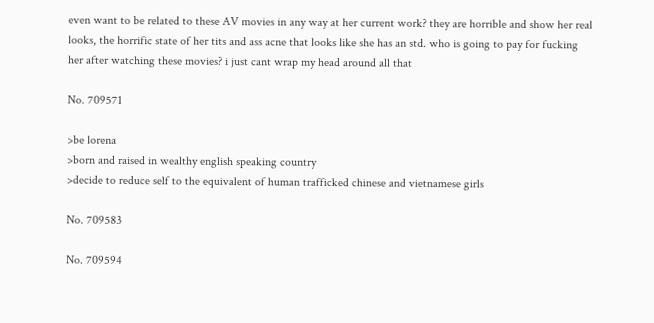even want to be related to these AV movies in any way at her current work? they are horrible and show her real looks, the horrific state of her tits and ass acne that looks like she has an std. who is going to pay for fucking her after watching these movies? i just cant wrap my head around all that

No. 709571

>be lorena
>born and raised in wealthy english speaking country
>decide to reduce self to the equivalent of human trafficked chinese and vietnamese girls

No. 709583

No. 709594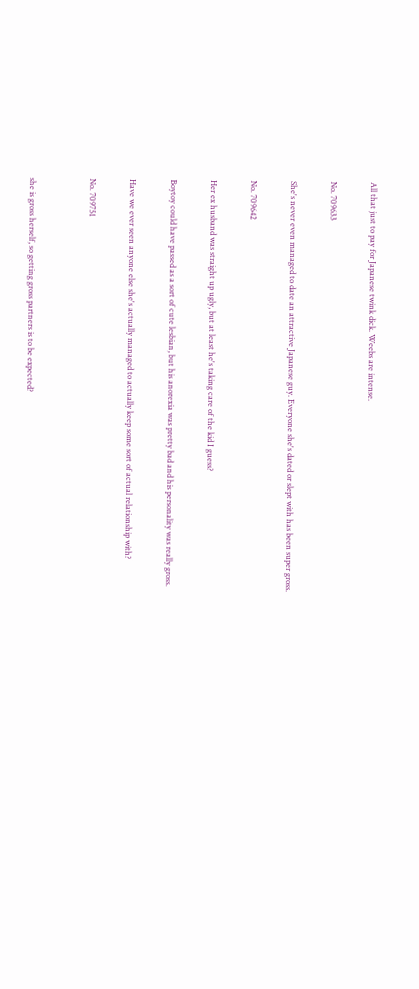All that just to pay for Japanese twink dick. Weebs are intense.

No. 709633

She's never even managed to date an attractive Japanese guy. Everyone she's dated or slept with has been super gross.

No. 709642

Her ex husband was straight up ugly, but at least he's taking care of the kid I guess?

Boytoy could have passed as a sort of cute lesbian, but his anorexia was pretty bad and his personality was really gross.

Have we ever seen anyone else she's actually managed to actually keep some sort of actual relationship with?

No. 709751


she is gross herself, so getting gross partners is to be expected?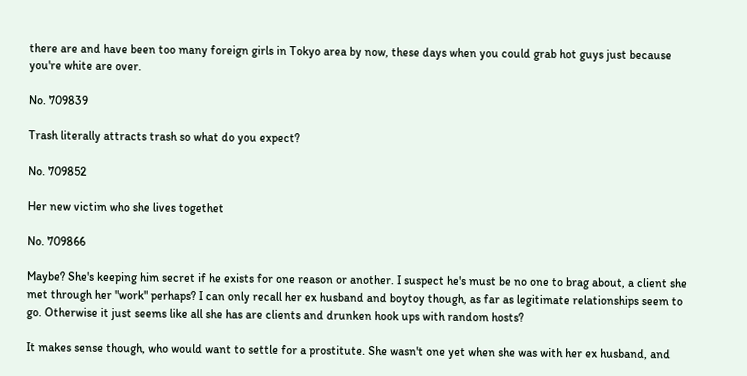there are and have been too many foreign girls in Tokyo area by now, these days when you could grab hot guys just because you're white are over.

No. 709839

Trash literally attracts trash so what do you expect?

No. 709852

Her new victim who she lives togethet

No. 709866

Maybe? She's keeping him secret if he exists for one reason or another. I suspect he's must be no one to brag about, a client she met through her "work" perhaps? I can only recall her ex husband and boytoy though, as far as legitimate relationships seem to go. Otherwise it just seems like all she has are clients and drunken hook ups with random hosts?

It makes sense though, who would want to settle for a prostitute. She wasn't one yet when she was with her ex husband, and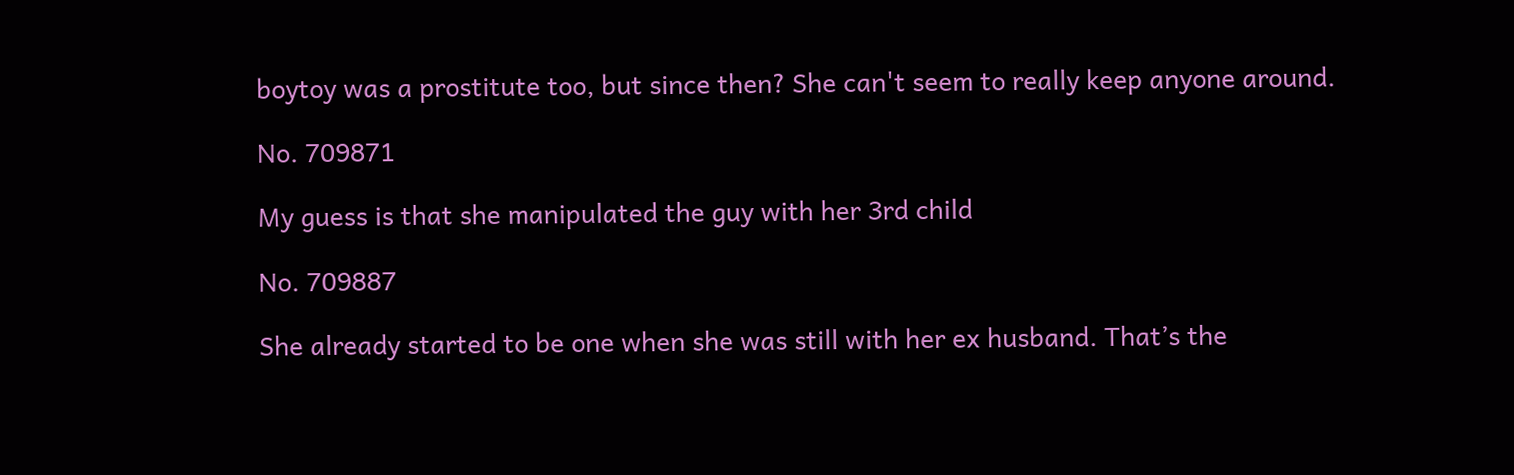boytoy was a prostitute too, but since then? She can't seem to really keep anyone around.

No. 709871

My guess is that she manipulated the guy with her 3rd child

No. 709887

She already started to be one when she was still with her ex husband. That’s the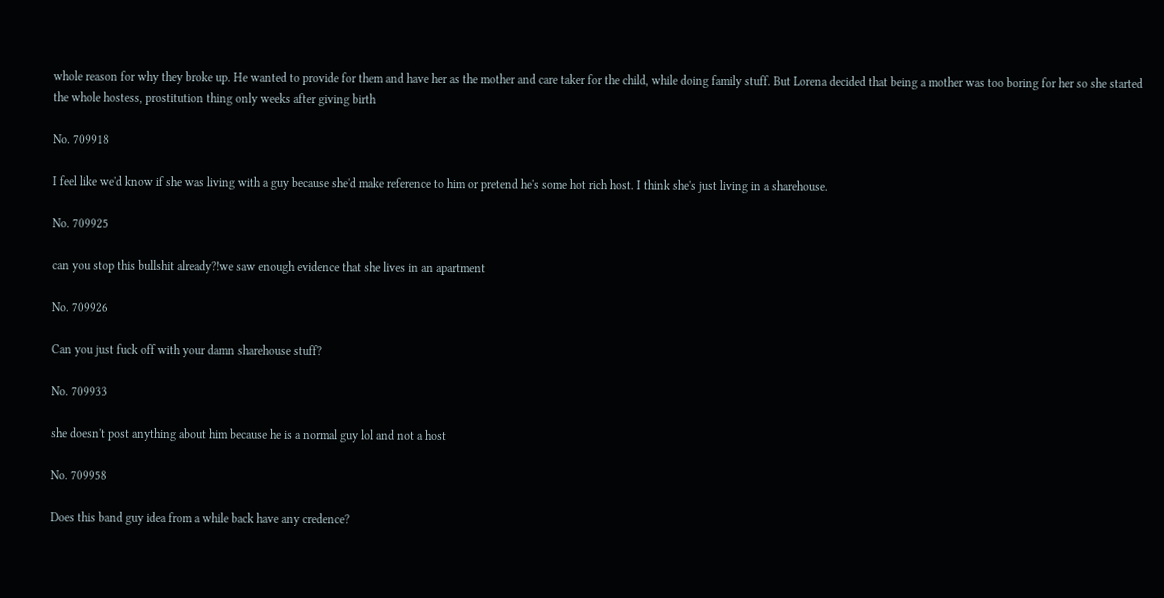whole reason for why they broke up. He wanted to provide for them and have her as the mother and care taker for the child, while doing family stuff. But Lorena decided that being a mother was too boring for her so she started the whole hostess, prostitution thing only weeks after giving birth

No. 709918

I feel like we'd know if she was living with a guy because she'd make reference to him or pretend he's some hot rich host. I think she's just living in a sharehouse.

No. 709925

can you stop this bullshit already?!we saw enough evidence that she lives in an apartment

No. 709926

Can you just fuck off with your damn sharehouse stuff?

No. 709933

she doesn't post anything about him because he is a normal guy lol and not a host

No. 709958

Does this band guy idea from a while back have any credence?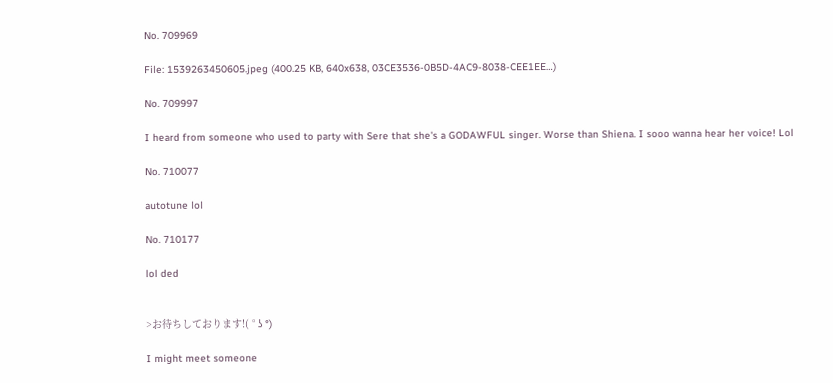No. 709969

File: 1539263450605.jpeg (400.25 KB, 640x638, 03CE3536-0B5D-4AC9-8038-CEE1EE…)

No. 709997

I heard from someone who used to party with Sere that she's a GODAWFUL singer. Worse than Shiena. I sooo wanna hear her voice! Lol

No. 710077

autotune lol

No. 710177

lol ded


>お待ちしております!( ° ʖ °)

I might meet someone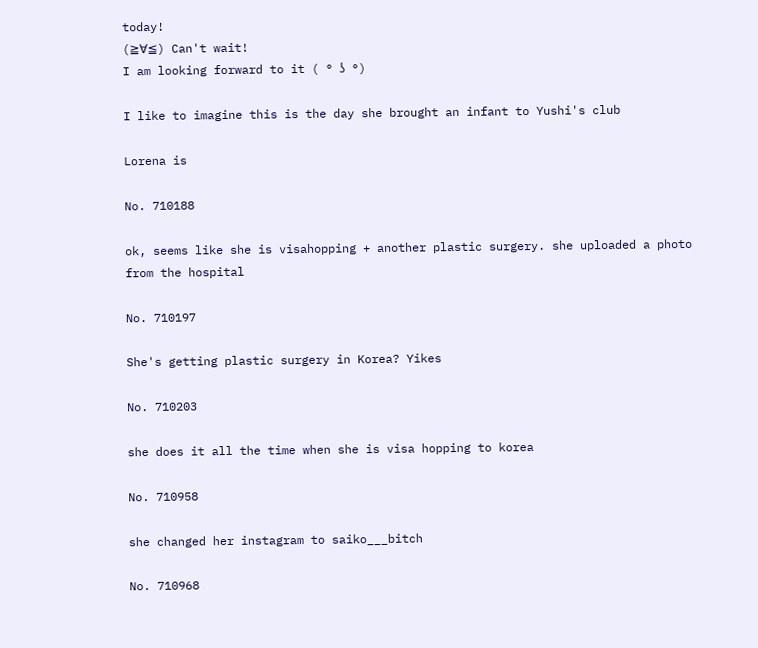today!
(≧∀≦) Can't wait!
I am looking forward to it ( ° ʖ °)

I like to imagine this is the day she brought an infant to Yushi's club

Lorena is

No. 710188

ok, seems like she is visahopping + another plastic surgery. she uploaded a photo from the hospital

No. 710197

She's getting plastic surgery in Korea? Yikes

No. 710203

she does it all the time when she is visa hopping to korea

No. 710958

she changed her instagram to saiko___bitch

No. 710968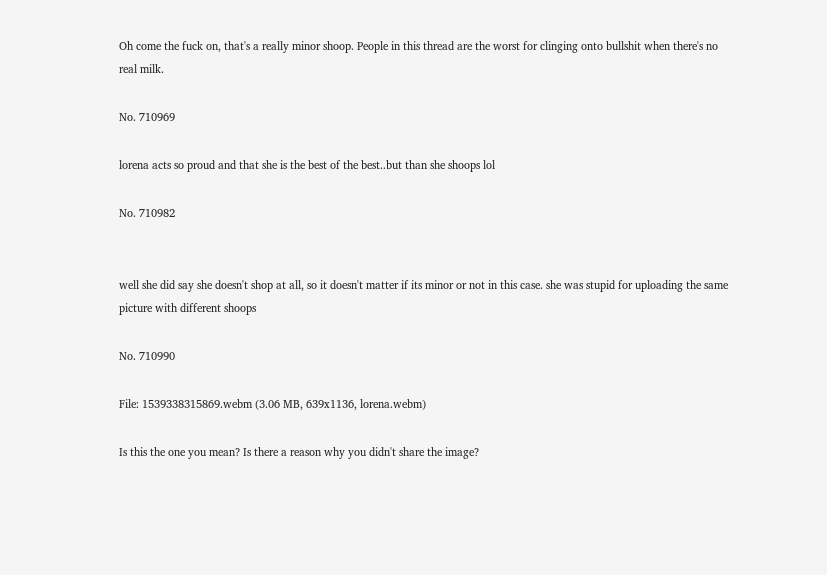Oh come the fuck on, that's a really minor shoop. People in this thread are the worst for clinging onto bullshit when there's no real milk.

No. 710969

lorena acts so proud and that she is the best of the best..but than she shoops lol

No. 710982


well she did say she doesn't shop at all, so it doesn't matter if its minor or not in this case. she was stupid for uploading the same picture with different shoops

No. 710990

File: 1539338315869.webm (3.06 MB, 639x1136, lorena.webm)

Is this the one you mean? Is there a reason why you didn't share the image?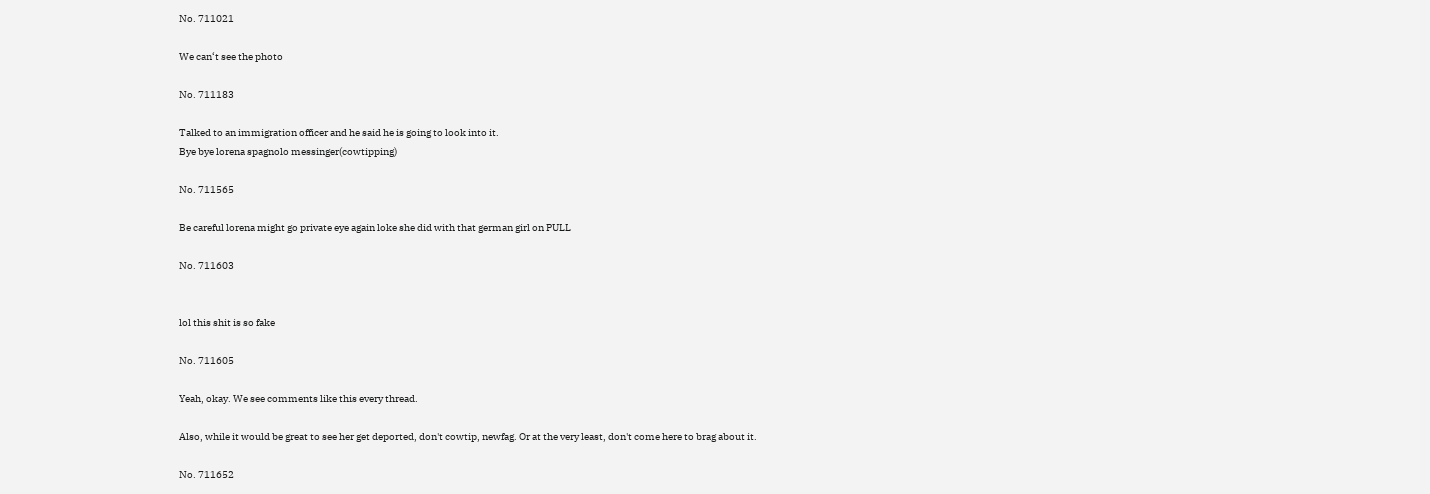No. 711021

We can‘t see the photo

No. 711183

Talked to an immigration officer and he said he is going to look into it.
Bye bye lorena spagnolo messinger(cowtipping)

No. 711565

Be careful lorena might go private eye again loke she did with that german girl on PULL

No. 711603


lol this shit is so fake

No. 711605

Yeah, okay. We see comments like this every thread.

Also, while it would be great to see her get deported, don't cowtip, newfag. Or at the very least, don't come here to brag about it.

No. 711652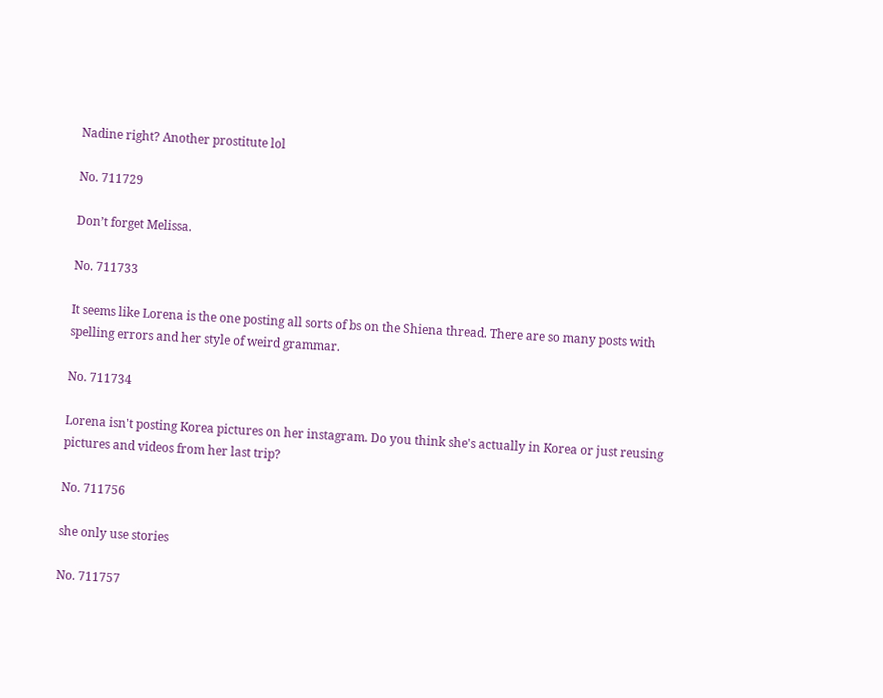Nadine right? Another prostitute lol

No. 711729

Don’t forget Melissa.

No. 711733

It seems like Lorena is the one posting all sorts of bs on the Shiena thread. There are so many posts with spelling errors and her style of weird grammar.

No. 711734

Lorena isn't posting Korea pictures on her instagram. Do you think she's actually in Korea or just reusing pictures and videos from her last trip?

No. 711756

she only use stories

No. 711757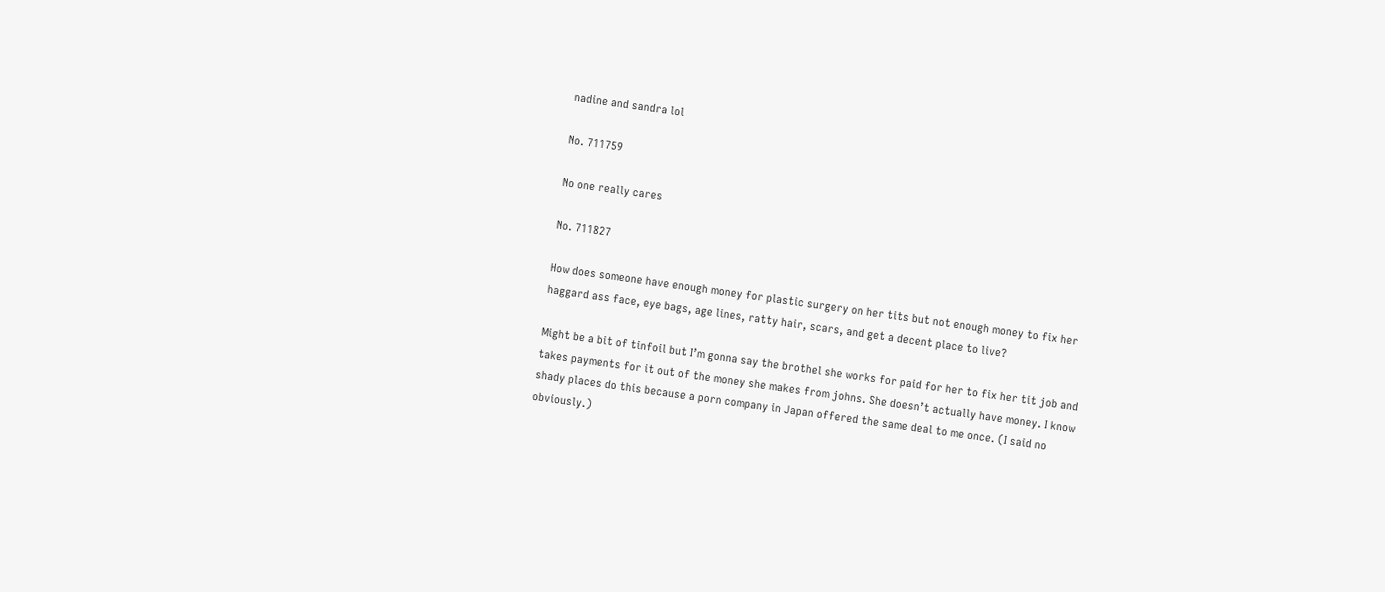nadine and sandra lol

No. 711759

No one really cares

No. 711827

How does someone have enough money for plastic surgery on her tits but not enough money to fix her haggard ass face, eye bags, age lines, ratty hair, scars, and get a decent place to live?

Might be a bit of tinfoil but I’m gonna say the brothel she works for paid for her to fix her tit job and takes payments for it out of the money she makes from johns. She doesn’t actually have money. I know shady places do this because a porn company in Japan offered the same deal to me once. (I said no obviously.)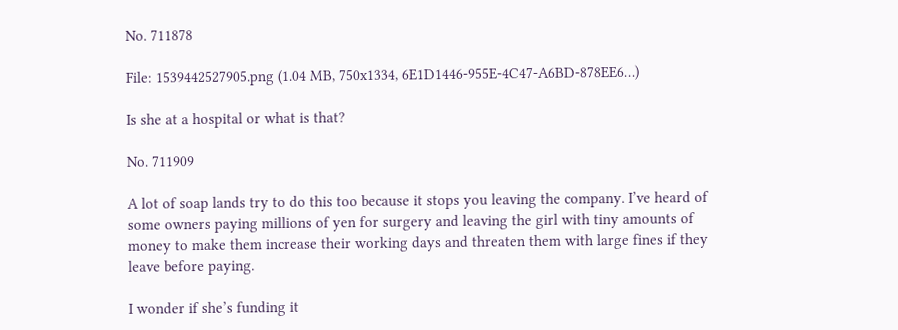No. 711878

File: 1539442527905.png (1.04 MB, 750x1334, 6E1D1446-955E-4C47-A6BD-878EE6…)

Is she at a hospital or what is that?

No. 711909

A lot of soap lands try to do this too because it stops you leaving the company. I’ve heard of some owners paying millions of yen for surgery and leaving the girl with tiny amounts of money to make them increase their working days and threaten them with large fines if they leave before paying.

I wonder if she’s funding it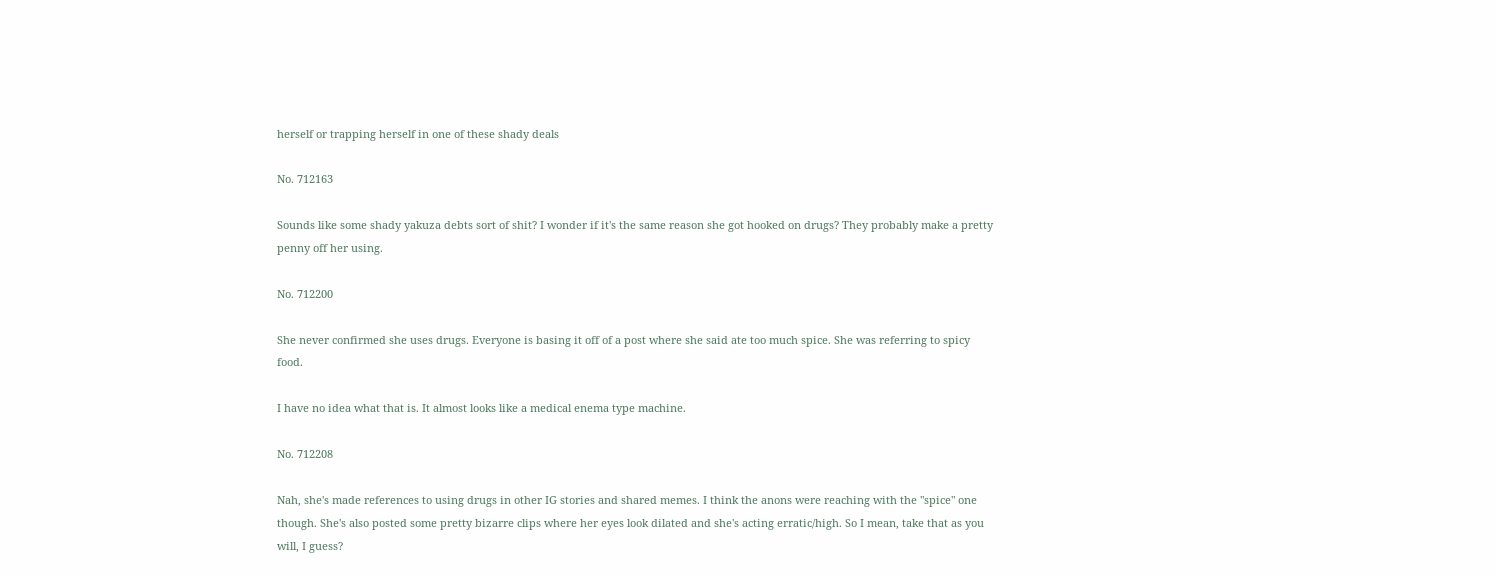herself or trapping herself in one of these shady deals

No. 712163

Sounds like some shady yakuza debts sort of shit? I wonder if it's the same reason she got hooked on drugs? They probably make a pretty penny off her using.

No. 712200

She never confirmed she uses drugs. Everyone is basing it off of a post where she said ate too much spice. She was referring to spicy food.

I have no idea what that is. It almost looks like a medical enema type machine.

No. 712208

Nah, she's made references to using drugs in other IG stories and shared memes. I think the anons were reaching with the "spice" one though. She's also posted some pretty bizarre clips where her eyes look dilated and she's acting erratic/high. So I mean, take that as you will, I guess?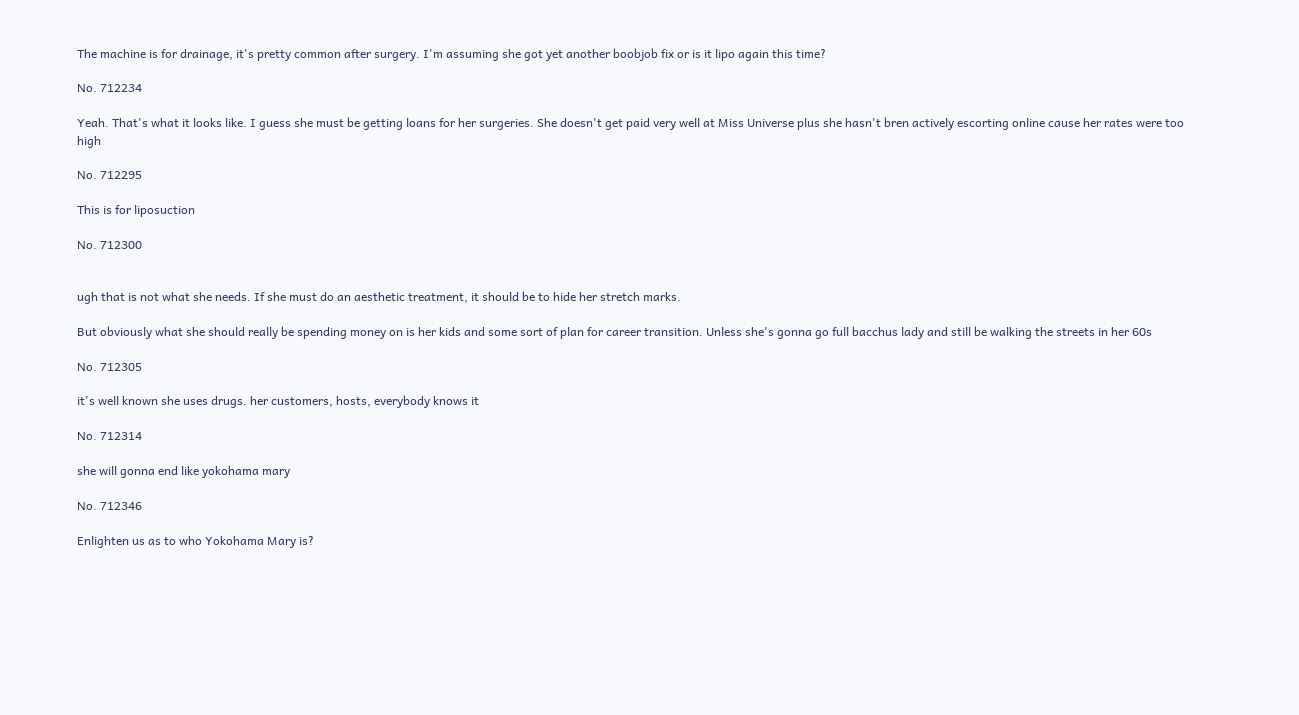The machine is for drainage, it's pretty common after surgery. I'm assuming she got yet another boobjob fix or is it lipo again this time?

No. 712234

Yeah. That's what it looks like. I guess she must be getting loans for her surgeries. She doesn't get paid very well at Miss Universe plus she hasn't bren actively escorting online cause her rates were too high

No. 712295

This is for liposuction

No. 712300


ugh that is not what she needs. If she must do an aesthetic treatment, it should be to hide her stretch marks.

But obviously what she should really be spending money on is her kids and some sort of plan for career transition. Unless she's gonna go full bacchus lady and still be walking the streets in her 60s

No. 712305

it's well known she uses drugs. her customers, hosts, everybody knows it

No. 712314

she will gonna end like yokohama mary

No. 712346

Enlighten us as to who Yokohama Mary is?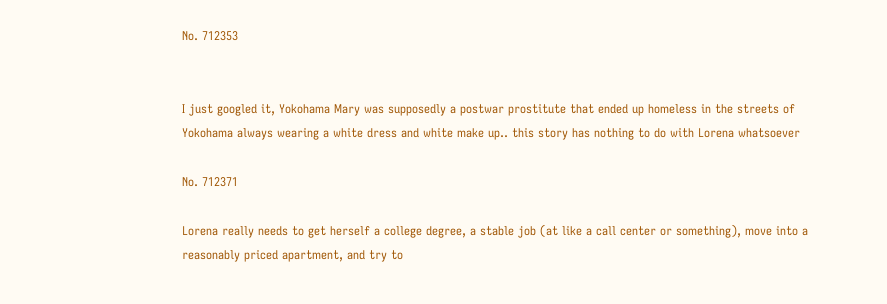No. 712353


I just googled it, Yokohama Mary was supposedly a postwar prostitute that ended up homeless in the streets of Yokohama always wearing a white dress and white make up.. this story has nothing to do with Lorena whatsoever

No. 712371

Lorena really needs to get herself a college degree, a stable job (at like a call center or something), move into a reasonably priced apartment, and try to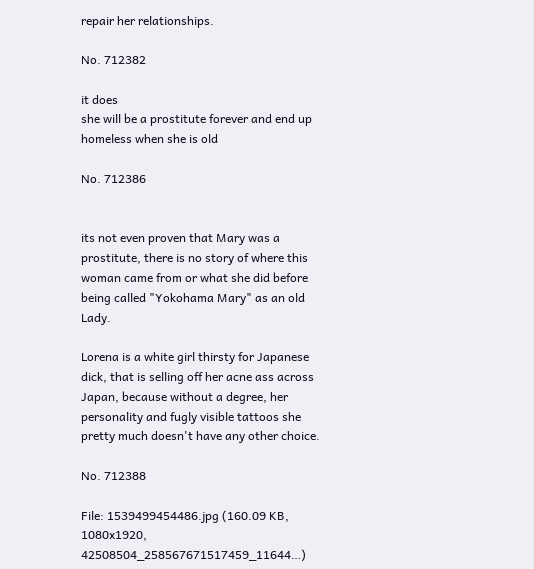repair her relationships.

No. 712382

it does
she will be a prostitute forever and end up homeless when she is old

No. 712386


its not even proven that Mary was a prostitute, there is no story of where this woman came from or what she did before being called "Yokohama Mary" as an old Lady.

Lorena is a white girl thirsty for Japanese dick, that is selling off her acne ass across Japan, because without a degree, her personality and fugly visible tattoos she pretty much doesn't have any other choice.

No. 712388

File: 1539499454486.jpg (160.09 KB, 1080x1920, 42508504_258567671517459_11644…)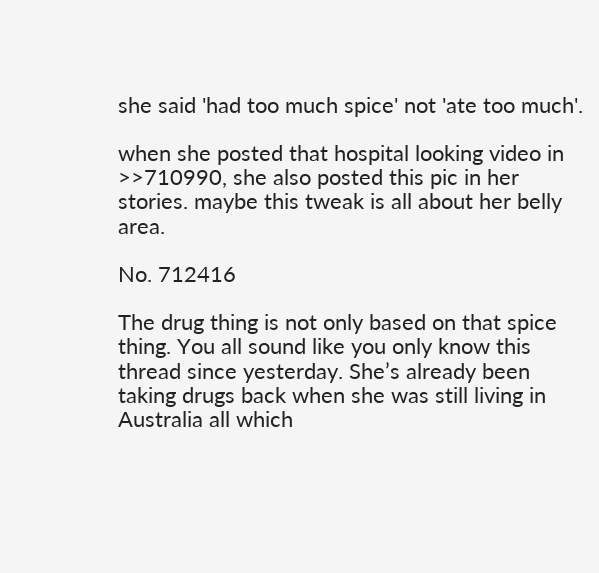she said 'had too much spice' not 'ate too much'.

when she posted that hospital looking video in >>710990, she also posted this pic in her stories. maybe this tweak is all about her belly area.

No. 712416

The drug thing is not only based on that spice thing. You all sound like you only know this thread since yesterday. She’s already been taking drugs back when she was still living in Australia all which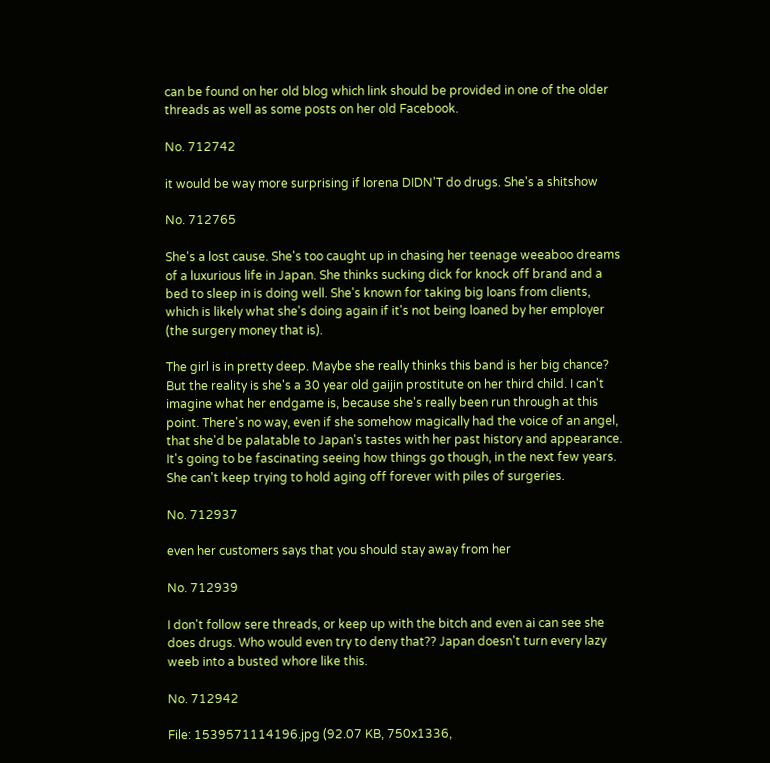can be found on her old blog which link should be provided in one of the older threads as well as some posts on her old Facebook.

No. 712742

it would be way more surprising if lorena DIDN'T do drugs. She's a shitshow

No. 712765

She's a lost cause. She's too caught up in chasing her teenage weeaboo dreams of a luxurious life in Japan. She thinks sucking dick for knock off brand and a bed to sleep in is doing well. She's known for taking big loans from clients, which is likely what she's doing again if it's not being loaned by her employer (the surgery money that is).

The girl is in pretty deep. Maybe she really thinks this band is her big chance? But the reality is she's a 30 year old gaijin prostitute on her third child. I can't imagine what her endgame is, because she's really been run through at this point. There's no way, even if she somehow magically had the voice of an angel, that she'd be palatable to Japan's tastes with her past history and appearance. It's going to be fascinating seeing how things go though, in the next few years. She can't keep trying to hold aging off forever with piles of surgeries.

No. 712937

even her customers says that you should stay away from her

No. 712939

I don't follow sere threads, or keep up with the bitch and even ai can see she does drugs. Who would even try to deny that?? Japan doesn't turn every lazy weeb into a busted whore like this.

No. 712942

File: 1539571114196.jpg (92.07 KB, 750x1336,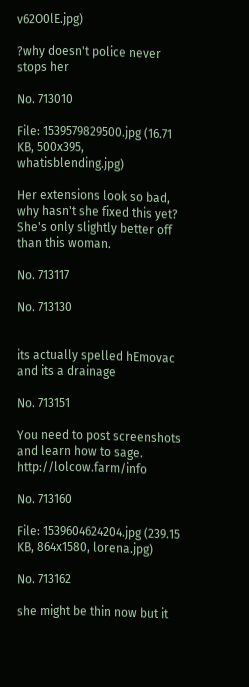v62O0lE.jpg)

?why doesn't police never stops her

No. 713010

File: 1539579829500.jpg (16.71 KB, 500x395, whatisblending.jpg)

Her extensions look so bad, why hasn't she fixed this yet? She's only slightly better off than this woman.

No. 713117

No. 713130


its actually spelled hEmovac and its a drainage

No. 713151

You need to post screenshots and learn how to sage. http://lolcow.farm/info

No. 713160

File: 1539604624204.jpg (239.15 KB, 864x1580, lorena.jpg)

No. 713162

she might be thin now but it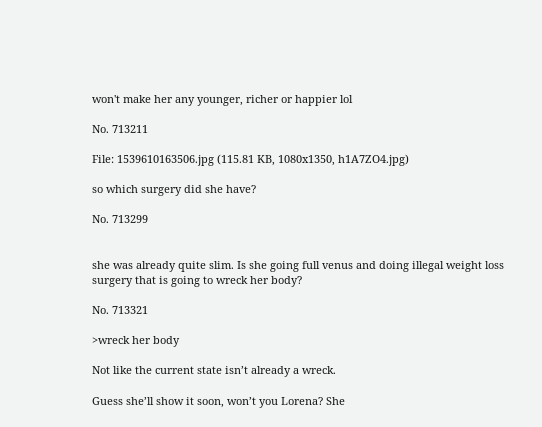won't make her any younger, richer or happier lol

No. 713211

File: 1539610163506.jpg (115.81 KB, 1080x1350, h1A7ZO4.jpg)

so which surgery did she have?

No. 713299


she was already quite slim. Is she going full venus and doing illegal weight loss surgery that is going to wreck her body?

No. 713321

>wreck her body

Not like the current state isn’t already a wreck.

Guess she’ll show it soon, won’t you Lorena? She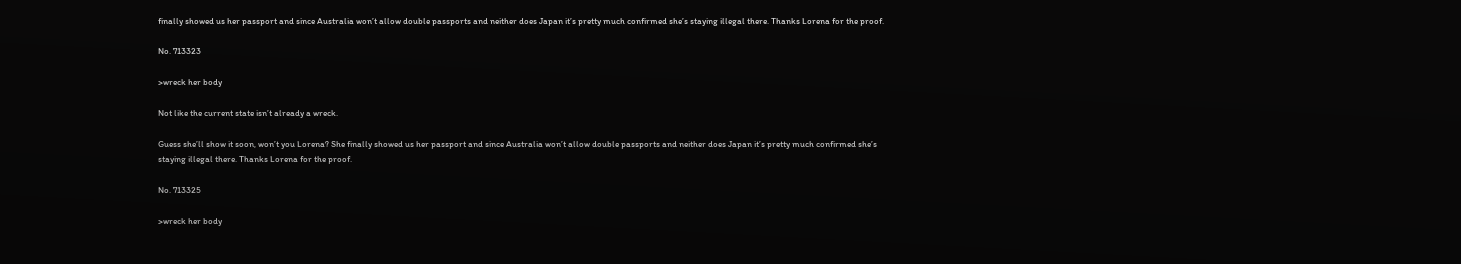finally showed us her passport and since Australia won’t allow double passports and neither does Japan it’s pretty much confirmed she’s staying illegal there. Thanks Lorena for the proof.

No. 713323

>wreck her body

Not like the current state isn’t already a wreck.

Guess she’ll show it soon, won’t you Lorena? She finally showed us her passport and since Australia won’t allow double passports and neither does Japan it’s pretty much confirmed she’s staying illegal there. Thanks Lorena for the proof.

No. 713325

>wreck her body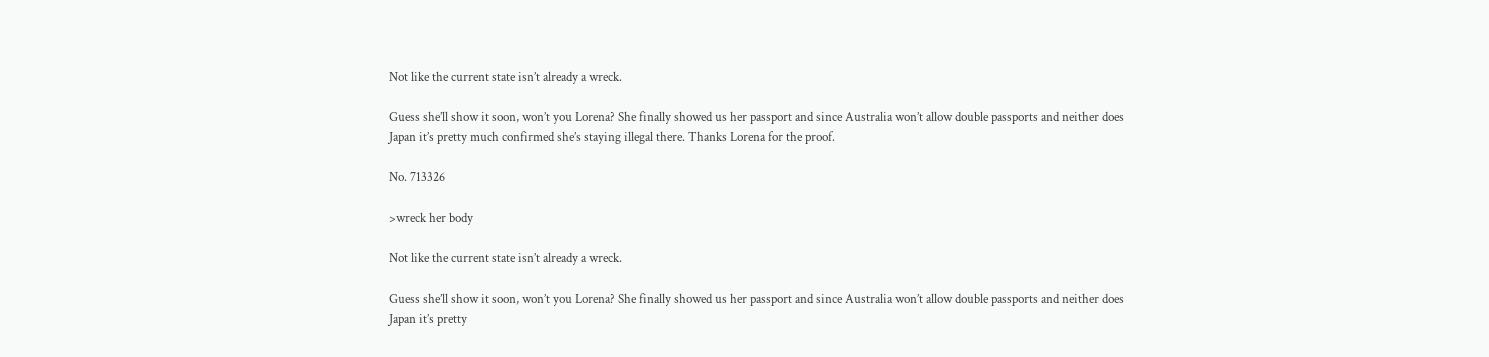Not like the current state isn’t already a wreck.

Guess she’ll show it soon, won’t you Lorena? She finally showed us her passport and since Australia won’t allow double passports and neither does Japan it’s pretty much confirmed she’s staying illegal there. Thanks Lorena for the proof.

No. 713326

>wreck her body

Not like the current state isn’t already a wreck.

Guess she’ll show it soon, won’t you Lorena? She finally showed us her passport and since Australia won’t allow double passports and neither does Japan it’s pretty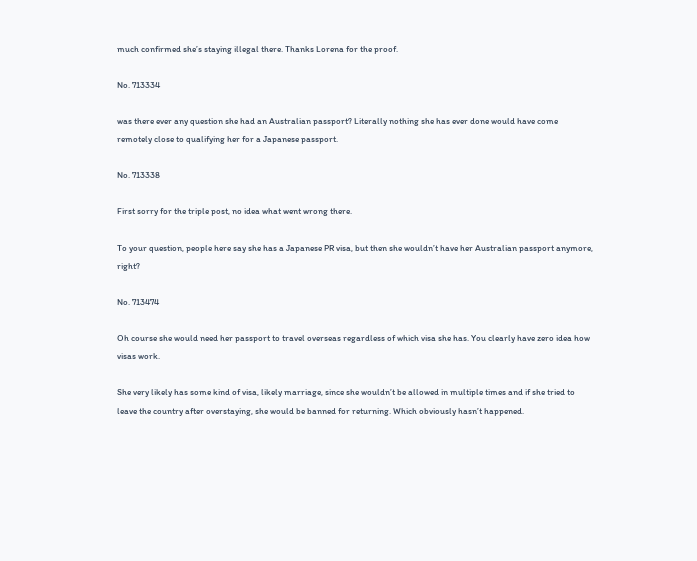much confirmed she’s staying illegal there. Thanks Lorena for the proof.

No. 713334

was there ever any question she had an Australian passport? Literally nothing she has ever done would have come remotely close to qualifying her for a Japanese passport.

No. 713338

First sorry for the triple post, no idea what went wrong there.

To your question, people here say she has a Japanese PR visa, but then she wouldn’t have her Australian passport anymore, right?

No. 713474

Oh course she would need her passport to travel overseas regardless of which visa she has. You clearly have zero idea how visas work.

She very likely has some kind of visa, likely marriage, since she wouldn’t be allowed in multiple times and if she tried to leave the country after overstaying, she would be banned for returning. Which obviously hasn’t happened.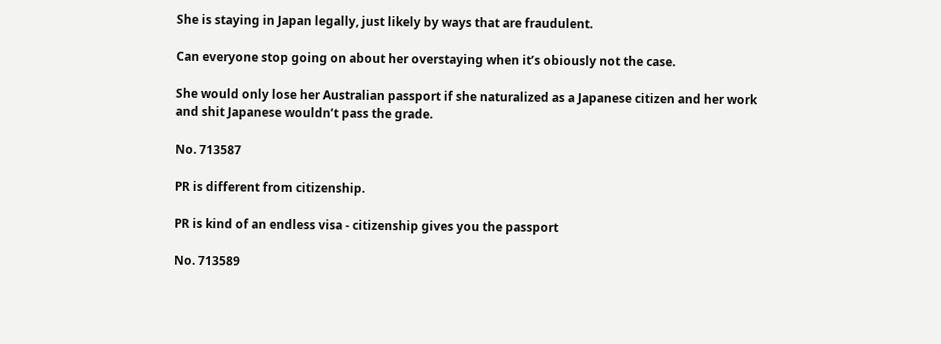She is staying in Japan legally, just likely by ways that are fraudulent.

Can everyone stop going on about her overstaying when it’s obiously not the case.

She would only lose her Australian passport if she naturalized as a Japanese citizen and her work and shit Japanese wouldn’t pass the grade.

No. 713587

PR is different from citizenship.

PR is kind of an endless visa - citizenship gives you the passport

No. 713589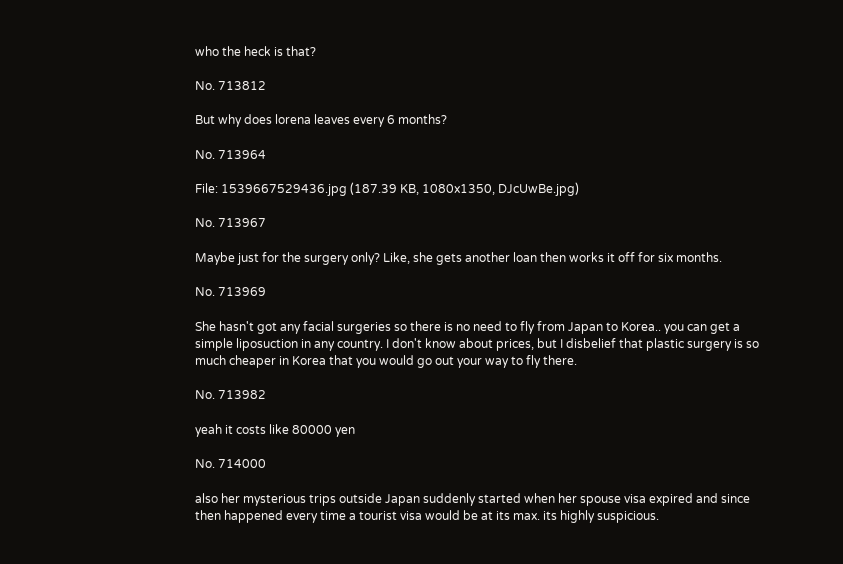who the heck is that?

No. 713812

But why does lorena leaves every 6 months?

No. 713964

File: 1539667529436.jpg (187.39 KB, 1080x1350, DJcUwBe.jpg)

No. 713967

Maybe just for the surgery only? Like, she gets another loan then works it off for six months.

No. 713969

She hasn't got any facial surgeries so there is no need to fly from Japan to Korea.. you can get a simple liposuction in any country. I don't know about prices, but I disbelief that plastic surgery is so much cheaper in Korea that you would go out your way to fly there.

No. 713982

yeah it costs like 80000 yen

No. 714000

also her mysterious trips outside Japan suddenly started when her spouse visa expired and since then happened every time a tourist visa would be at its max. its highly suspicious.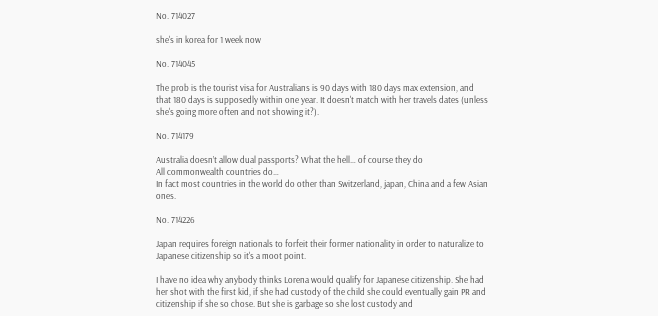No. 714027

she's in korea for 1 week now

No. 714045

The prob is the tourist visa for Australians is 90 days with 180 days max extension, and that 180 days is supposedly within one year. It doesn't match with her travels dates (unless she's going more often and not showing it?).

No. 714179

Australia doesn’t allow dual passports? What the hell… of course they do
All commonwealth countries do…
In fact most countries in the world do other than Switzerland, japan, China and a few Asian ones.

No. 714226

Japan requires foreign nationals to forfeit their former nationality in order to naturalize to Japanese citizenship so it's a moot point.

I have no idea why anybody thinks Lorena would qualify for Japanese citizenship. She had her shot with the first kid, if she had custody of the child she could eventually gain PR and citizenship if she so chose. But she is garbage so she lost custody and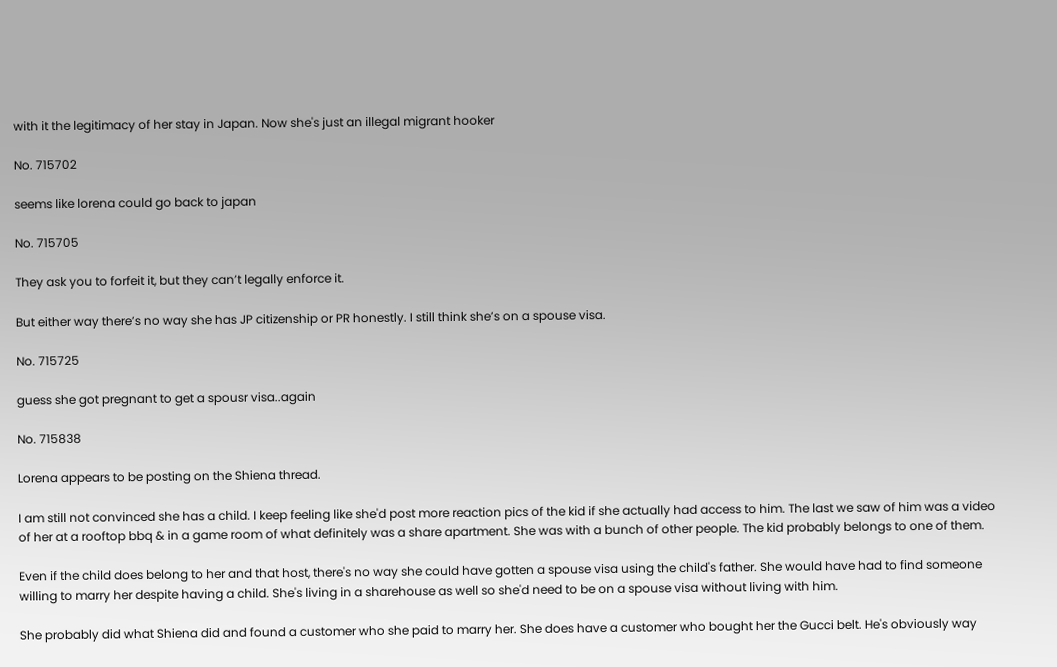with it the legitimacy of her stay in Japan. Now she's just an illegal migrant hooker

No. 715702

seems like lorena could go back to japan

No. 715705

They ask you to forfeit it, but they can’t legally enforce it.

But either way there’s no way she has JP citizenship or PR honestly. I still think she’s on a spouse visa.

No. 715725

guess she got pregnant to get a spousr visa..again

No. 715838

Lorena appears to be posting on the Shiena thread.

I am still not convinced she has a child. I keep feeling like she'd post more reaction pics of the kid if she actually had access to him. The last we saw of him was a video of her at a rooftop bbq & in a game room of what definitely was a share apartment. She was with a bunch of other people. The kid probably belongs to one of them.

Even if the child does belong to her and that host, there's no way she could have gotten a spouse visa using the child's father. She would have had to find someone willing to marry her despite having a child. She's living in a sharehouse as well so she'd need to be on a spouse visa without living with him.

She probably did what Shiena did and found a customer who she paid to marry her. She does have a customer who bought her the Gucci belt. He's obviously way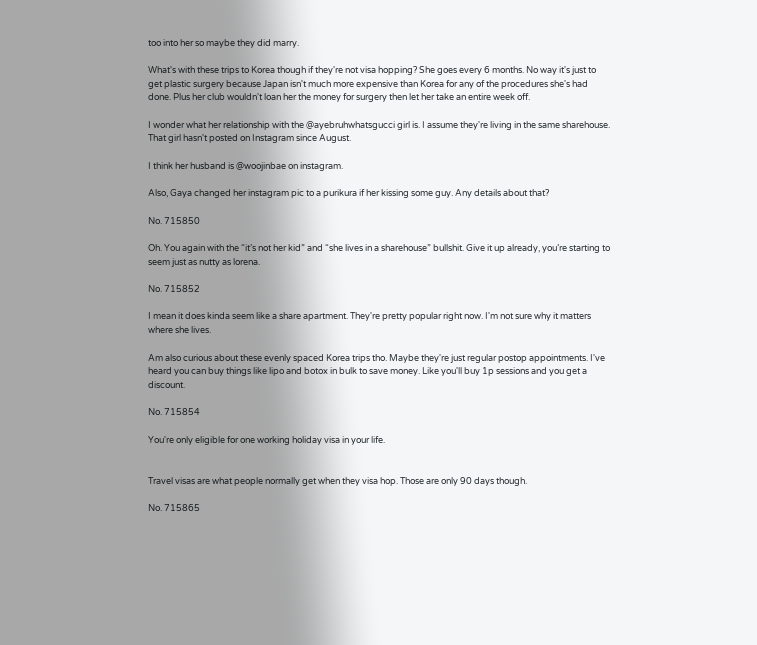too into her so maybe they did marry.

What's with these trips to Korea though if they're not visa hopping? She goes every 6 months. No way it's just to get plastic surgery because Japan isn't much more expensive than Korea for any of the procedures she's had done. Plus her club wouldn't loan her the money for surgery then let her take an entire week off.

I wonder what her relationship with the @ayebruhwhatsgucci girl is. I assume they're living in the same sharehouse. That girl hasn't posted on Instagram since August.

I think her husband is @woojinbae on instagram.

Also, Gaya changed her instagram pic to a purikura if her kissing some guy. Any details about that?

No. 715850

Oh. You again with the “it’s not her kid” and “she lives in a sharehouse” bullshit. Give it up already, you’re starting to seem just as nutty as lorena.

No. 715852

I mean it does kinda seem like a share apartment. They're pretty popular right now. I'm not sure why it matters where she lives.

Am also curious about these evenly spaced Korea trips tho. Maybe they're just regular postop appointments. I've heard you can buy things like lipo and botox in bulk to save money. Like you'll buy 1p sessions and you get a discount.

No. 715854

You're only eligible for one working holiday visa in your life.


Travel visas are what people normally get when they visa hop. Those are only 90 days though.

No. 715865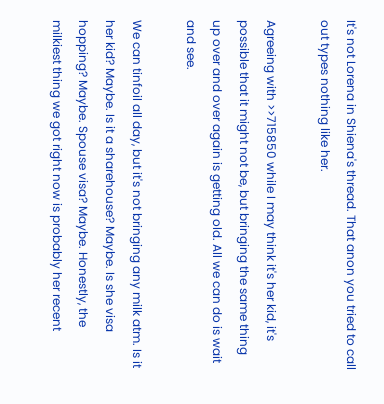It's not Lorena in Shiena's thread. That anon you tried to call out types nothing like her.

Agreeing with >>715850 while I may think it's her kid, it's possible that it might not be, but bringing the same thing up over and over again is getting old. All we can do is wait and see.

We can tinfoil all day, but it's not bringing any milk atm. Is it her kid? Maybe. Is it a sharehouse? Maybe. Is she visa hopping? Maybe. Spouse visa? Maybe. Honestly, the milkiest thing we got right now is probably her recent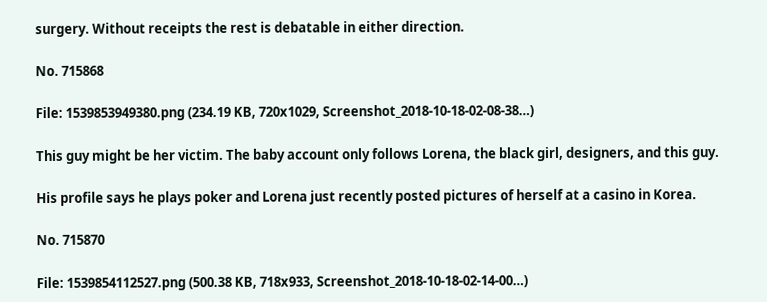surgery. Without receipts the rest is debatable in either direction.

No. 715868

File: 1539853949380.png (234.19 KB, 720x1029, Screenshot_2018-10-18-02-08-38…)

This guy might be her victim. The baby account only follows Lorena, the black girl, designers, and this guy.

His profile says he plays poker and Lorena just recently posted pictures of herself at a casino in Korea.

No. 715870

File: 1539854112527.png (500.38 KB, 718x933, Screenshot_2018-10-18-02-14-00…)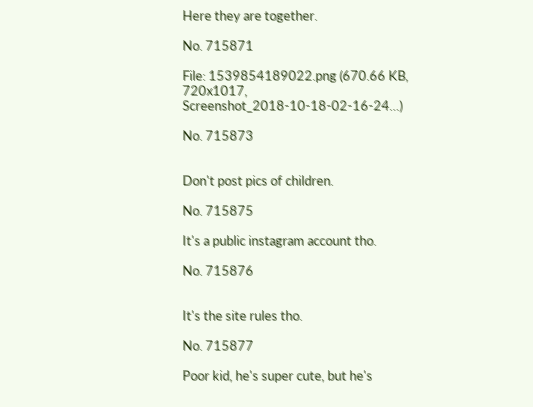Here they are together.

No. 715871

File: 1539854189022.png (670.66 KB, 720x1017, Screenshot_2018-10-18-02-16-24…)

No. 715873


Don't post pics of children.

No. 715875

It's a public instagram account tho.

No. 715876


It's the site rules tho.

No. 715877

Poor kid, he's super cute, but he's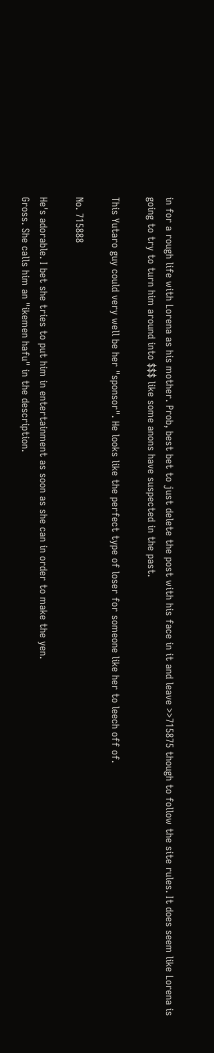in for a rough life with Lorena as his mother. Prob, best bet to just delete the post with his face in it and leave >>715875 though to follow the site rules. It does seem like Lorena is going to try to turn him around into $$$ like some anons have suspected in the past.

This Yutaro guy could very well be her "sponsor". He looks like the perfect type of loser for someone like her to leech off of.

No. 715888

He's adorable. I bet she tries to put him in entertainment as soon as she can in order to make the yen.
Gross. She calls him an "ikemen hafu" in the description.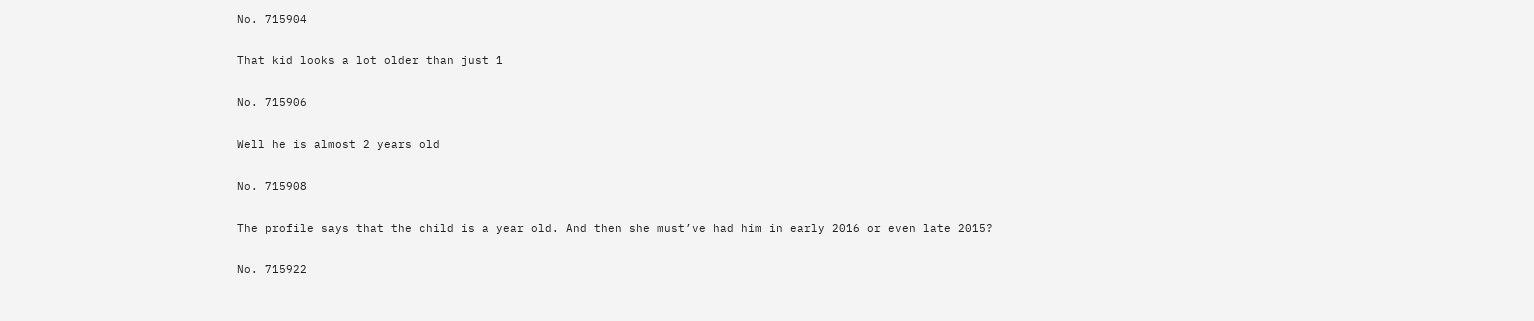No. 715904

That kid looks a lot older than just 1

No. 715906

Well he is almost 2 years old

No. 715908

The profile says that the child is a year old. And then she must’ve had him in early 2016 or even late 2015?

No. 715922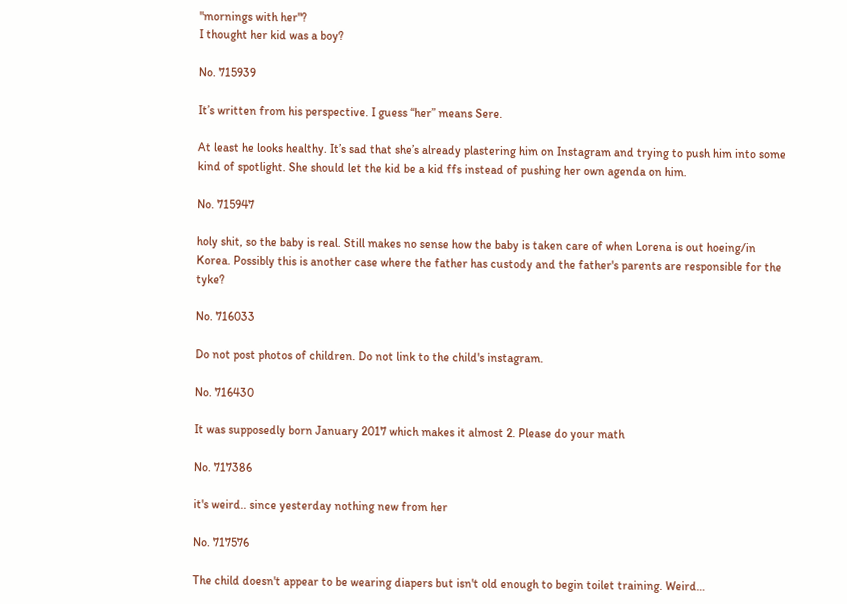"mornings with her"?
I thought her kid was a boy?

No. 715939

It’s written from his perspective. I guess “her” means Sere.

At least he looks healthy. It’s sad that she’s already plastering him on Instagram and trying to push him into some kind of spotlight. She should let the kid be a kid ffs instead of pushing her own agenda on him.

No. 715947

holy shit, so the baby is real. Still makes no sense how the baby is taken care of when Lorena is out hoeing/in Korea. Possibly this is another case where the father has custody and the father's parents are responsible for the tyke?

No. 716033

Do not post photos of children. Do not link to the child's instagram.

No. 716430

It was supposedly born January 2017 which makes it almost 2. Please do your math

No. 717386

it's weird.. since yesterday nothing new from her

No. 717576

The child doesn't appear to be wearing diapers but isn't old enough to begin toilet training. Weird…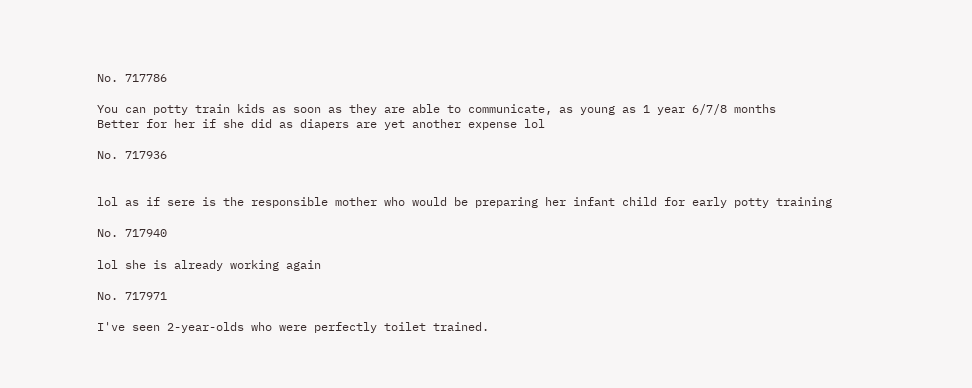No. 717786

You can potty train kids as soon as they are able to communicate, as young as 1 year 6/7/8 months
Better for her if she did as diapers are yet another expense lol

No. 717936


lol as if sere is the responsible mother who would be preparing her infant child for early potty training

No. 717940

lol she is already working again

No. 717971

I've seen 2-year-olds who were perfectly toilet trained.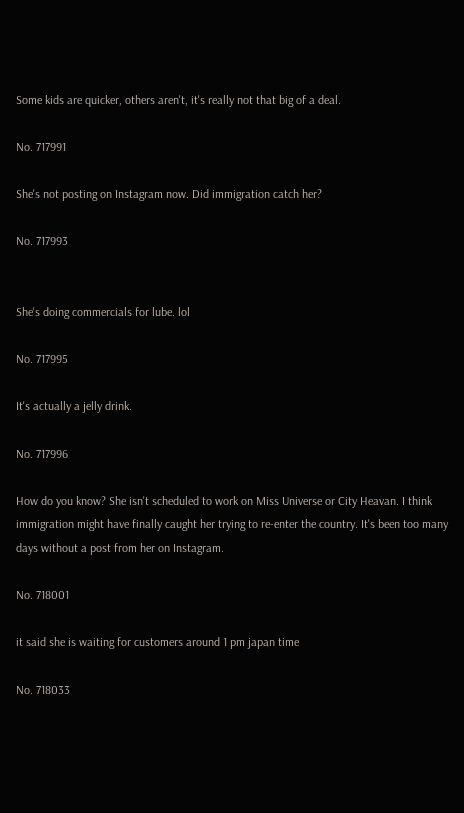Some kids are quicker, others aren't, it's really not that big of a deal.

No. 717991

She's not posting on Instagram now. Did immigration catch her?

No. 717993


She's doing commercials for lube. lol

No. 717995

It's actually a jelly drink.

No. 717996

How do you know? She isn't scheduled to work on Miss Universe or City Heavan. I think immigration might have finally caught her trying to re-enter the country. It's been too many days without a post from her on Instagram.

No. 718001

it said she is waiting for customers around 1 pm japan time

No. 718033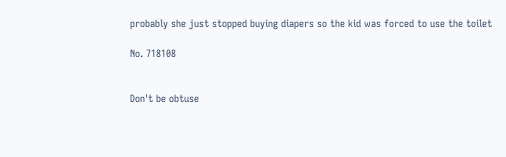probably she just stopped buying diapers so the kid was forced to use the toilet

No. 718108


Don't be obtuse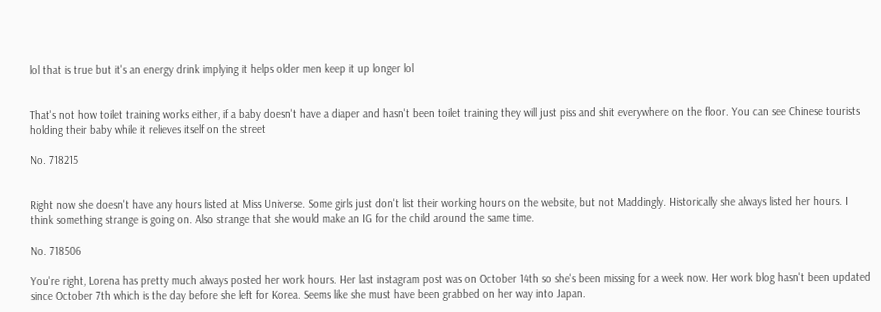lol that is true but it's an energy drink implying it helps older men keep it up longer lol


That's not how toilet training works either, if a baby doesn't have a diaper and hasn't been toilet training they will just piss and shit everywhere on the floor. You can see Chinese tourists holding their baby while it relieves itself on the street

No. 718215


Right now she doesn't have any hours listed at Miss Universe. Some girls just don't list their working hours on the website, but not Maddingly. Historically she always listed her hours. I think something strange is going on. Also strange that she would make an IG for the child around the same time.

No. 718506

You're right, Lorena has pretty much always posted her work hours. Her last instagram post was on October 14th so she's been missing for a week now. Her work blog hasn't been updated since October 7th which is the day before she left for Korea. Seems like she must have been grabbed on her way into Japan.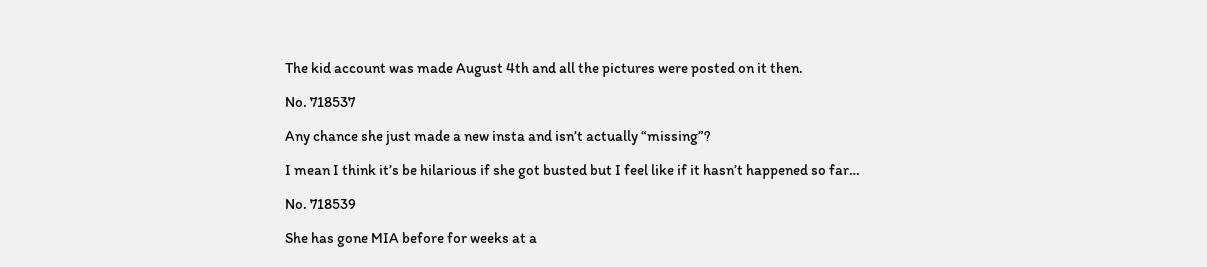The kid account was made August 4th and all the pictures were posted on it then.

No. 718537

Any chance she just made a new insta and isn’t actually “missing”?

I mean I think it’s be hilarious if she got busted but I feel like if it hasn’t happened so far…

No. 718539

She has gone MIA before for weeks at a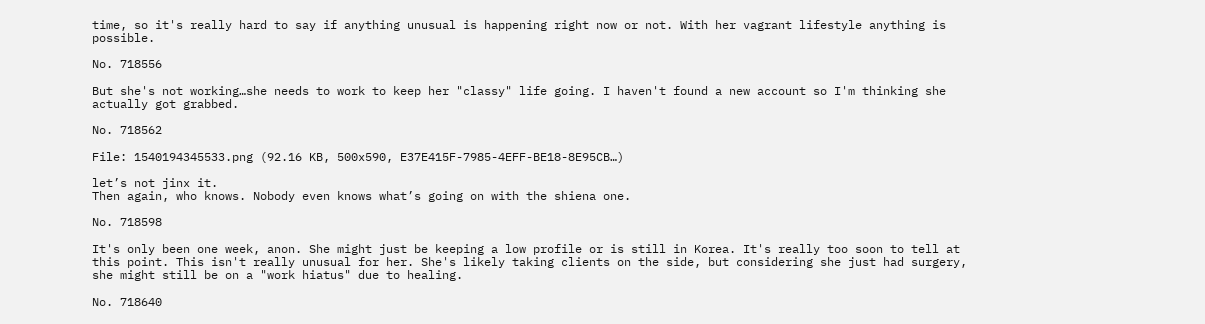time, so it's really hard to say if anything unusual is happening right now or not. With her vagrant lifestyle anything is possible.

No. 718556

But she's not working…she needs to work to keep her "classy" life going. I haven't found a new account so I'm thinking she actually got grabbed.

No. 718562

File: 1540194345533.png (92.16 KB, 500x590, E37E415F-7985-4EFF-BE18-8E95CB…)

let’s not jinx it.
Then again, who knows. Nobody even knows what’s going on with the shiena one.

No. 718598

It's only been one week, anon. She might just be keeping a low profile or is still in Korea. It's really too soon to tell at this point. This isn't really unusual for her. She's likely taking clients on the side, but considering she just had surgery, she might still be on a "work hiatus" due to healing.

No. 718640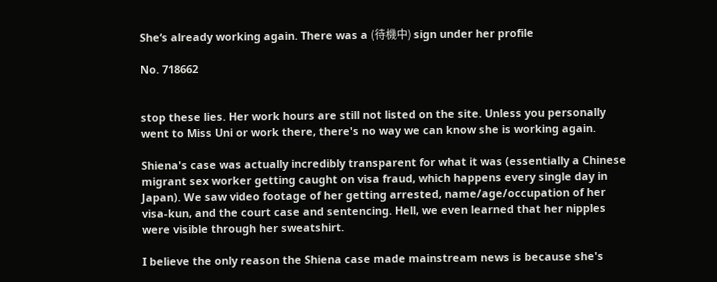She‘s already working again. There was a (待機中) sign under her profile

No. 718662


stop these lies. Her work hours are still not listed on the site. Unless you personally went to Miss Uni or work there, there's no way we can know she is working again.

Shiena's case was actually incredibly transparent for what it was (essentially a Chinese migrant sex worker getting caught on visa fraud, which happens every single day in Japan). We saw video footage of her getting arrested, name/age/occupation of her visa-kun, and the court case and sentencing. Hell, we even learned that her nipples were visible through her sweatshirt.

I believe the only reason the Shiena case made mainstream news is because she's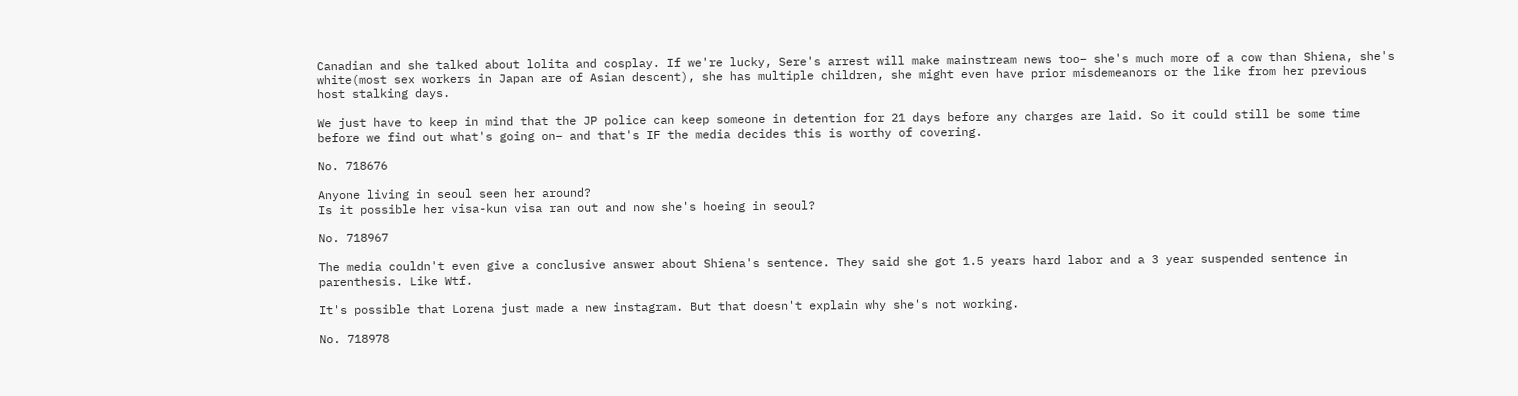Canadian and she talked about lolita and cosplay. If we're lucky, Sere's arrest will make mainstream news too– she's much more of a cow than Shiena, she's white(most sex workers in Japan are of Asian descent), she has multiple children, she might even have prior misdemeanors or the like from her previous host stalking days.

We just have to keep in mind that the JP police can keep someone in detention for 21 days before any charges are laid. So it could still be some time before we find out what's going on– and that's IF the media decides this is worthy of covering.

No. 718676

Anyone living in seoul seen her around?
Is it possible her visa-kun visa ran out and now she's hoeing in seoul?

No. 718967

The media couldn't even give a conclusive answer about Shiena's sentence. They said she got 1.5 years hard labor and a 3 year suspended sentence in parenthesis. Like Wtf.

It's possible that Lorena just made a new instagram. But that doesn't explain why she's not working.

No. 718978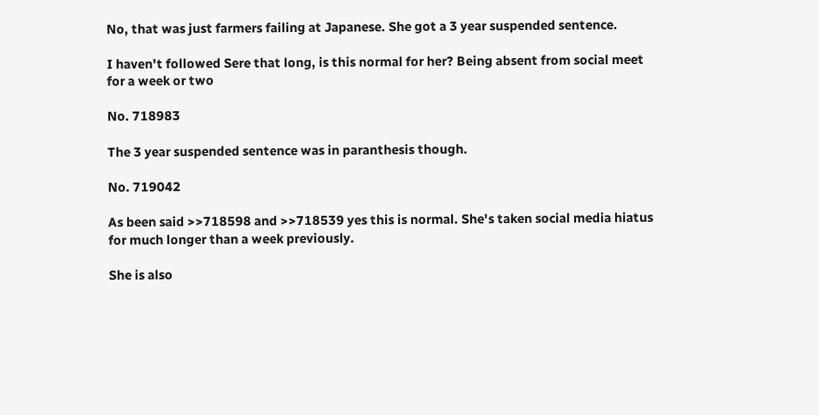No, that was just farmers failing at Japanese. She got a 3 year suspended sentence.

I haven't followed Sere that long, is this normal for her? Being absent from social meet for a week or two

No. 718983

The 3 year suspended sentence was in paranthesis though.

No. 719042

As been said >>718598 and >>718539 yes this is normal. She's taken social media hiatus for much longer than a week previously.

She is also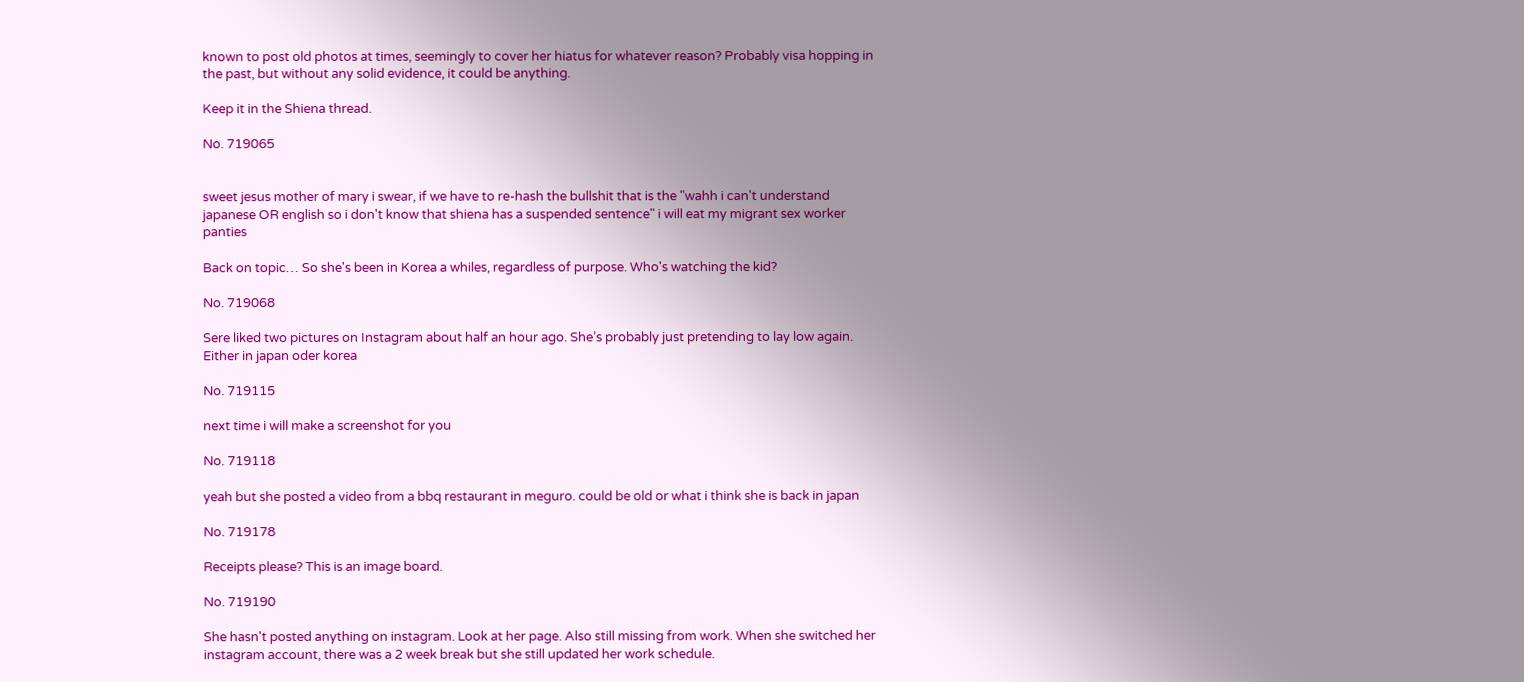known to post old photos at times, seemingly to cover her hiatus for whatever reason? Probably visa hopping in the past, but without any solid evidence, it could be anything.

Keep it in the Shiena thread.

No. 719065


sweet jesus mother of mary i swear, if we have to re-hash the bullshit that is the "wahh i can't understand japanese OR english so i don't know that shiena has a suspended sentence" i will eat my migrant sex worker panties

Back on topic… So she's been in Korea a whiles, regardless of purpose. Who's watching the kid?

No. 719068

Sere liked two pictures on Instagram about half an hour ago. She’s probably just pretending to lay low again. Either in japan oder korea

No. 719115

next time i will make a screenshot for you

No. 719118

yeah but she posted a video from a bbq restaurant in meguro. could be old or what i think she is back in japan

No. 719178

Receipts please? This is an image board.

No. 719190

She hasn't posted anything on instagram. Look at her page. Also still missing from work. When she switched her instagram account, there was a 2 week break but she still updated her work schedule.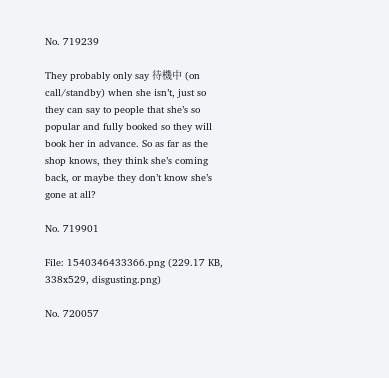No. 719239

They probably only say 待機中 (on call/standby) when she isn’t, just so they can say to people that she’s so popular and fully booked so they will book her in advance. So as far as the shop knows, they think she’s coming back, or maybe they don’t know she’s gone at all?

No. 719901

File: 1540346433366.png (229.17 KB, 338x529, disgusting.png)

No. 720057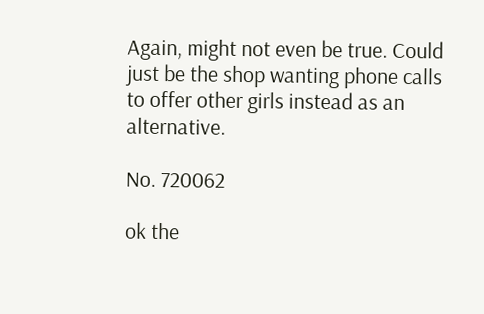Again, might not even be true. Could just be the shop wanting phone calls to offer other girls instead as an alternative.

No. 720062

ok the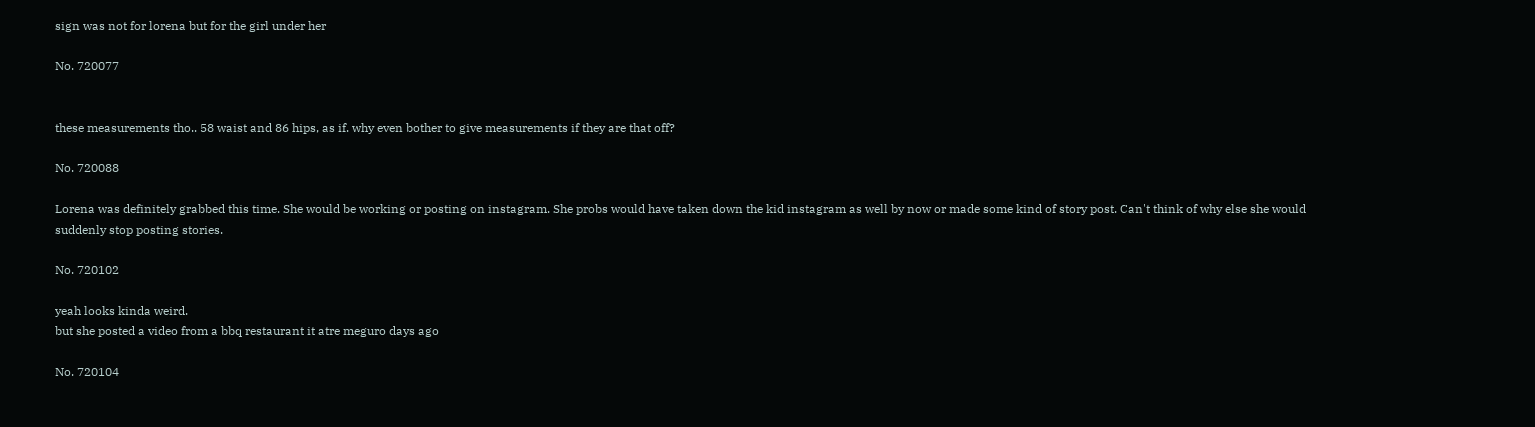sign was not for lorena but for the girl under her

No. 720077


these measurements tho.. 58 waist and 86 hips, as if. why even bother to give measurements if they are that off?

No. 720088

Lorena was definitely grabbed this time. She would be working or posting on instagram. She probs would have taken down the kid instagram as well by now or made some kind of story post. Can't think of why else she would suddenly stop posting stories.

No. 720102

yeah looks kinda weird.
but she posted a video from a bbq restaurant it atre meguro days ago

No. 720104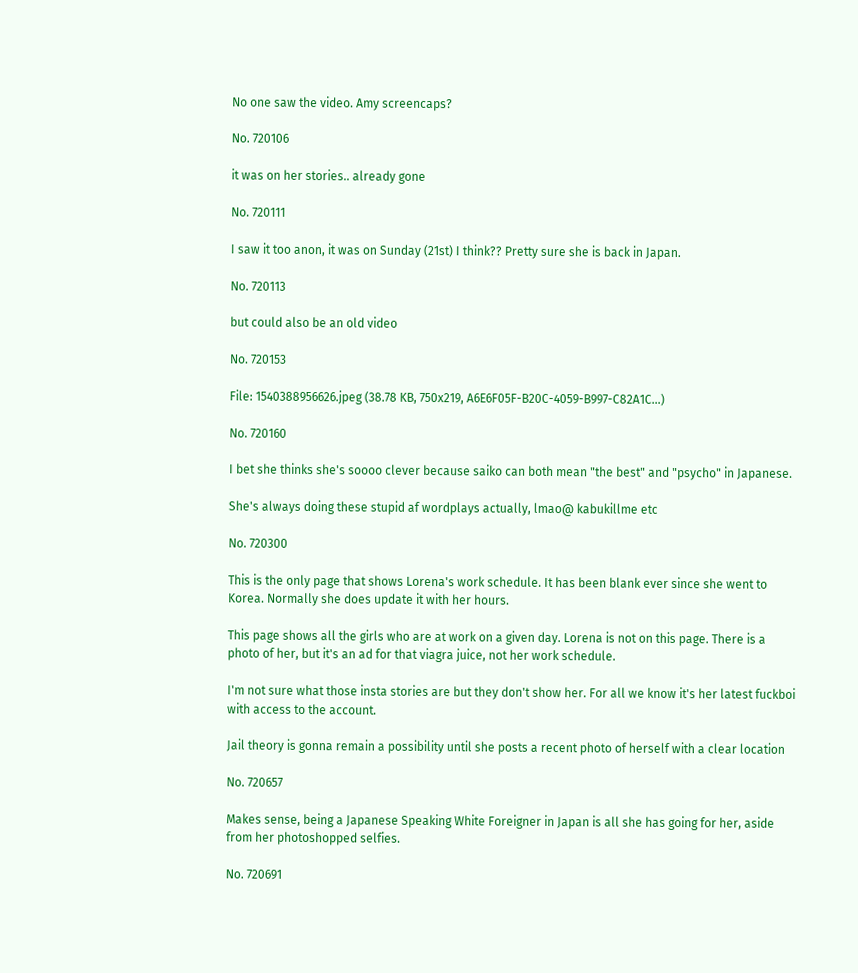No one saw the video. Amy screencaps?

No. 720106

it was on her stories.. already gone

No. 720111

I saw it too anon, it was on Sunday (21st) I think?? Pretty sure she is back in Japan.

No. 720113

but could also be an old video

No. 720153

File: 1540388956626.jpeg (38.78 KB, 750x219, A6E6F05F-B20C-4059-B997-C82A1C…)

No. 720160

I bet she thinks she's soooo clever because saiko can both mean "the best" and "psycho" in Japanese.

She's always doing these stupid af wordplays actually, lmao@ kabukillme etc

No. 720300

This is the only page that shows Lorena's work schedule. It has been blank ever since she went to Korea. Normally she does update it with her hours.

This page shows all the girls who are at work on a given day. Lorena is not on this page. There is a photo of her, but it's an ad for that viagra juice, not her work schedule.

I'm not sure what those insta stories are but they don't show her. For all we know it's her latest fuckboi with access to the account.

Jail theory is gonna remain a possibility until she posts a recent photo of herself with a clear location

No. 720657

Makes sense, being a Japanese Speaking White Foreigner in Japan is all she has going for her, aside from her photoshopped selfies.

No. 720691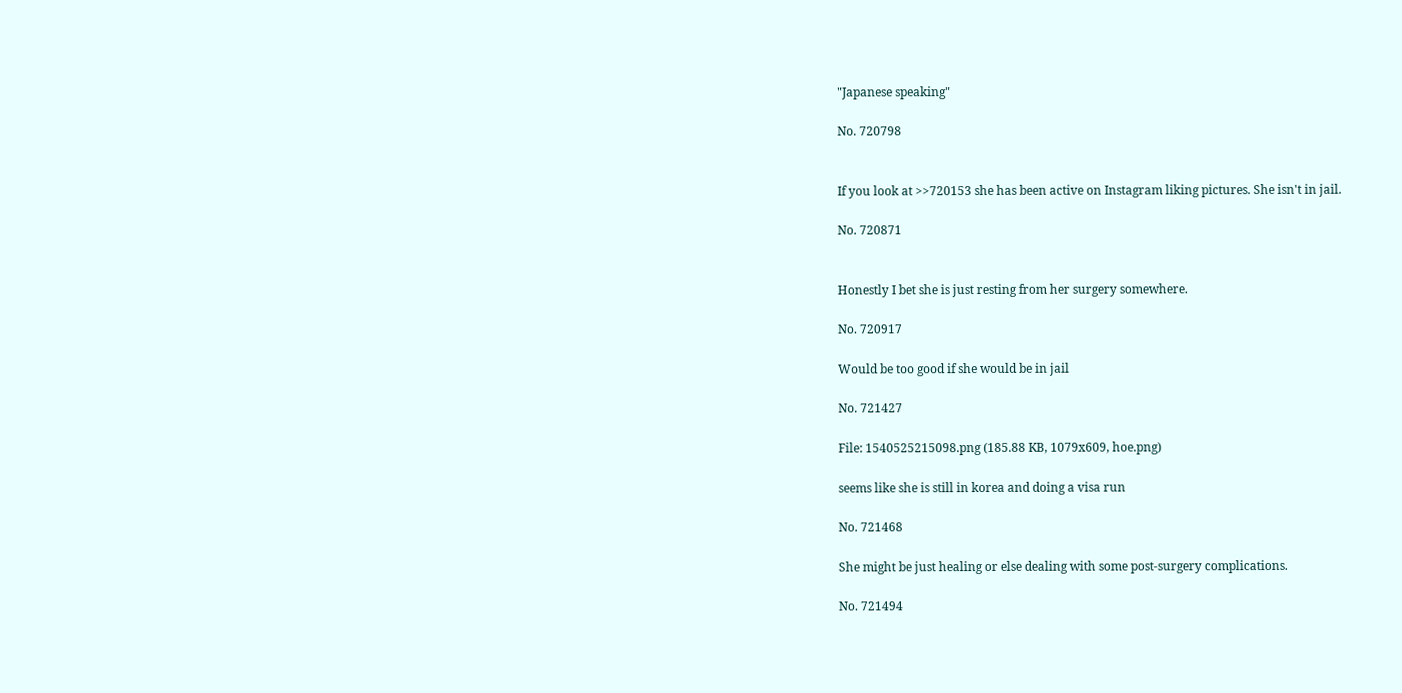"Japanese speaking"

No. 720798


If you look at >>720153 she has been active on Instagram liking pictures. She isn't in jail.

No. 720871


Honestly I bet she is just resting from her surgery somewhere.

No. 720917

Would be too good if she would be in jail

No. 721427

File: 1540525215098.png (185.88 KB, 1079x609, hoe.png)

seems like she is still in korea and doing a visa run

No. 721468

She might be just healing or else dealing with some post-surgery complications.

No. 721494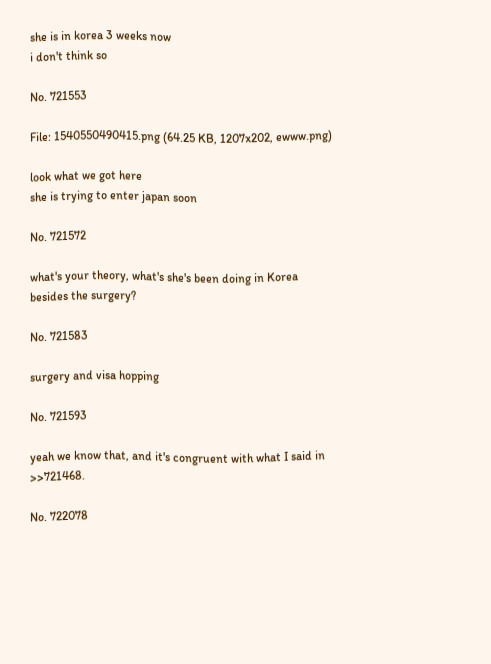she is in korea 3 weeks now
i don't think so

No. 721553

File: 1540550490415.png (64.25 KB, 1207x202, ewww.png)

look what we got here
she is trying to enter japan soon

No. 721572

what's your theory, what's she's been doing in Korea besides the surgery?

No. 721583

surgery and visa hopping

No. 721593

yeah we know that, and it's congruent with what I said in >>721468.

No. 722078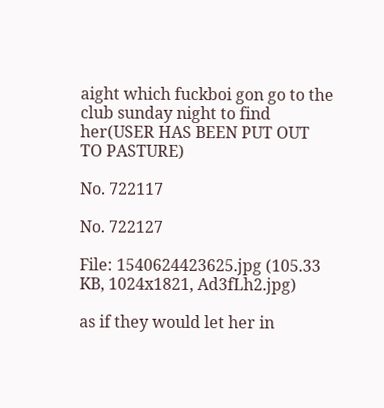aight which fuckboi gon go to the club sunday night to find her(USER HAS BEEN PUT OUT TO PASTURE)

No. 722117

No. 722127

File: 1540624423625.jpg (105.33 KB, 1024x1821, Ad3fLh2.jpg)

as if they would let her in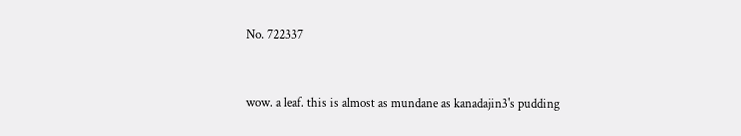No. 722337


wow. a leaf. this is almost as mundane as kanadajin3's pudding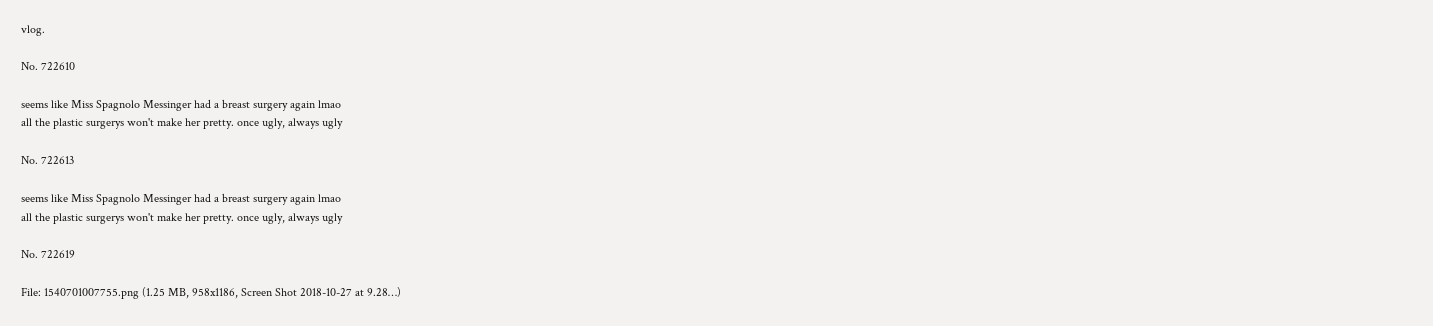vlog.

No. 722610

seems like Miss Spagnolo Messinger had a breast surgery again lmao
all the plastic surgerys won't make her pretty. once ugly, always ugly

No. 722613

seems like Miss Spagnolo Messinger had a breast surgery again lmao
all the plastic surgerys won't make her pretty. once ugly, always ugly

No. 722619

File: 1540701007755.png (1.25 MB, 958x1186, Screen Shot 2018-10-27 at 9.28…)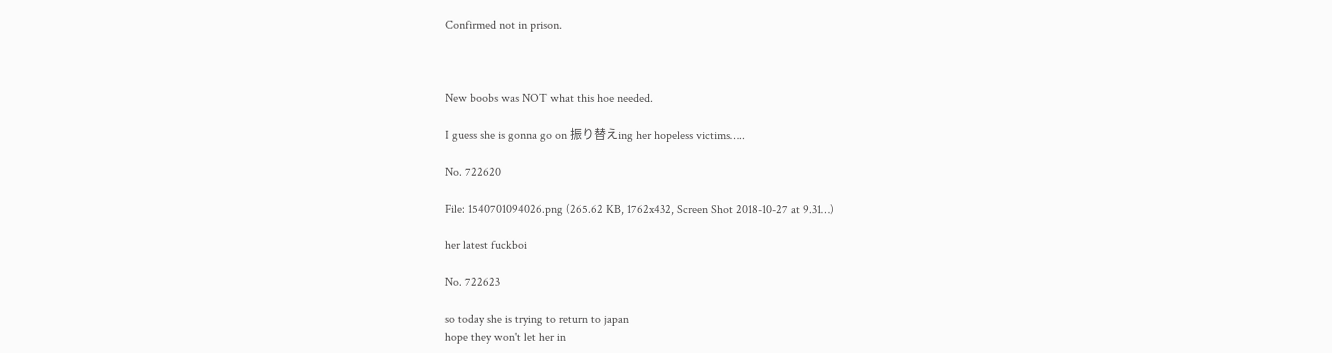Confirmed not in prison.



New boobs was NOT what this hoe needed.

I guess she is gonna go on 振り替えing her hopeless victims…..

No. 722620

File: 1540701094026.png (265.62 KB, 1762x432, Screen Shot 2018-10-27 at 9.31…)

her latest fuckboi

No. 722623

so today she is trying to return to japan
hope they won't let her in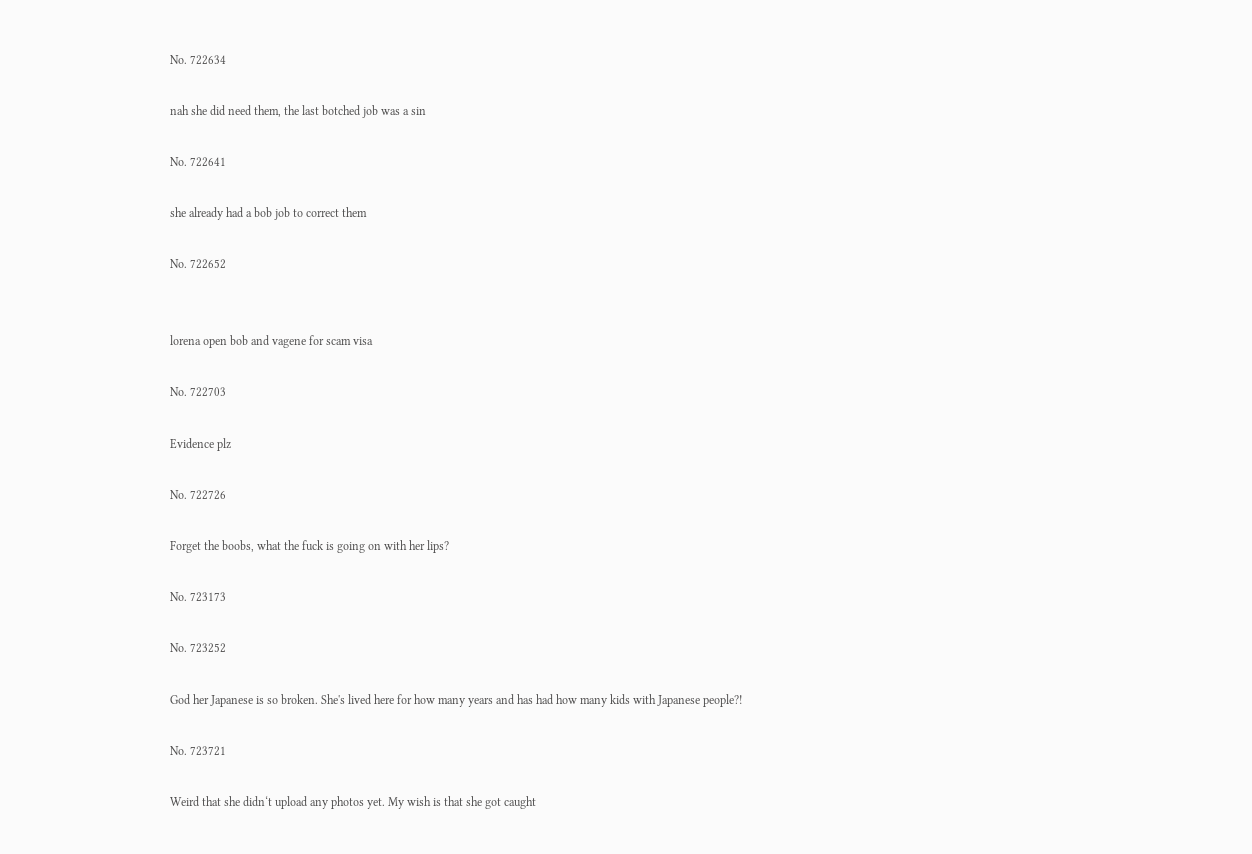No. 722634

nah she did need them, the last botched job was a sin

No. 722641

she already had a bob job to correct them

No. 722652


lorena open bob and vagene for scam visa

No. 722703

Evidence plz

No. 722726

Forget the boobs, what the fuck is going on with her lips?

No. 723173

No. 723252

God her Japanese is so broken. She's lived here for how many years and has had how many kids with Japanese people?!

No. 723721

Weird that she didn‘t upload any photos yet. My wish is that she got caught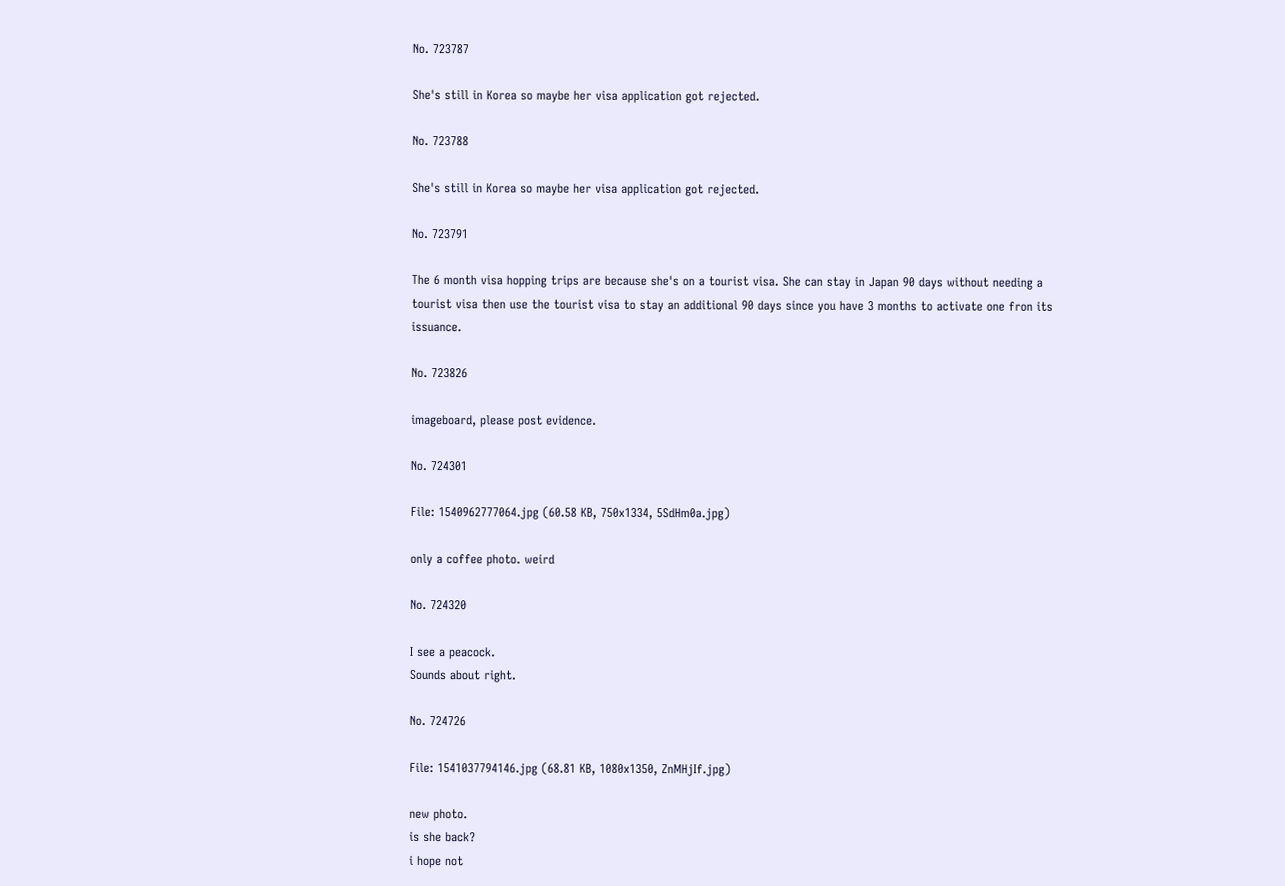No. 723787

She's still in Korea so maybe her visa application got rejected.

No. 723788

She's still in Korea so maybe her visa application got rejected.

No. 723791

The 6 month visa hopping trips are because she's on a tourist visa. She can stay in Japan 90 days without needing a tourist visa then use the tourist visa to stay an additional 90 days since you have 3 months to activate one fron its issuance.

No. 723826

imageboard, please post evidence.

No. 724301

File: 1540962777064.jpg (60.58 KB, 750x1334, 5SdHm0a.jpg)

only a coffee photo. weird

No. 724320

I see a peacock.
Sounds about right.

No. 724726

File: 1541037794146.jpg (68.81 KB, 1080x1350, ZnMHjIf.jpg)

new photo.
is she back?
i hope not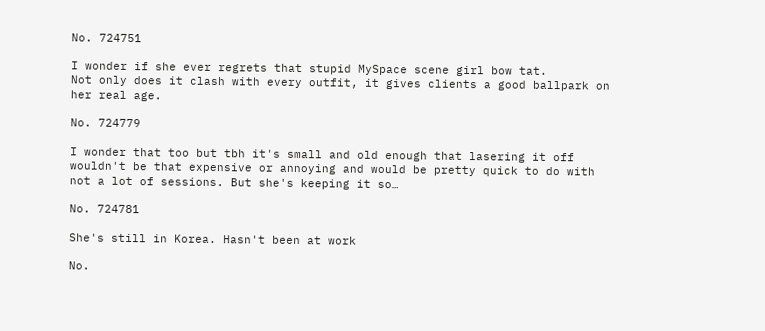No. 724751

I wonder if she ever regrets that stupid MySpace scene girl bow tat.
Not only does it clash with every outfit, it gives clients a good ballpark on her real age.

No. 724779

I wonder that too but tbh it's small and old enough that lasering it off wouldn't be that expensive or annoying and would be pretty quick to do with not a lot of sessions. But she's keeping it so…

No. 724781

She's still in Korea. Hasn't been at work

No.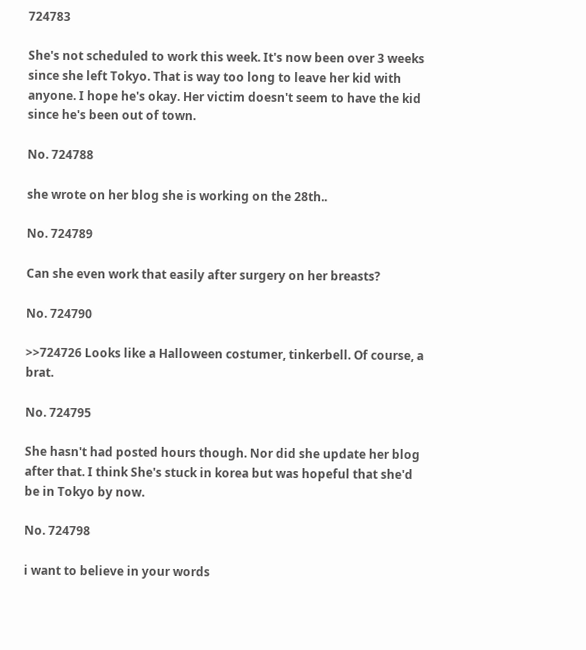724783

She's not scheduled to work this week. It's now been over 3 weeks since she left Tokyo. That is way too long to leave her kid with anyone. I hope he's okay. Her victim doesn't seem to have the kid since he's been out of town.

No. 724788

she wrote on her blog she is working on the 28th..

No. 724789

Can she even work that easily after surgery on her breasts?

No. 724790

>>724726 Looks like a Halloween costumer, tinkerbell. Of course, a brat.

No. 724795

She hasn't had posted hours though. Nor did she update her blog after that. I think She's stuck in korea but was hopeful that she'd be in Tokyo by now.

No. 724798

i want to believe in your words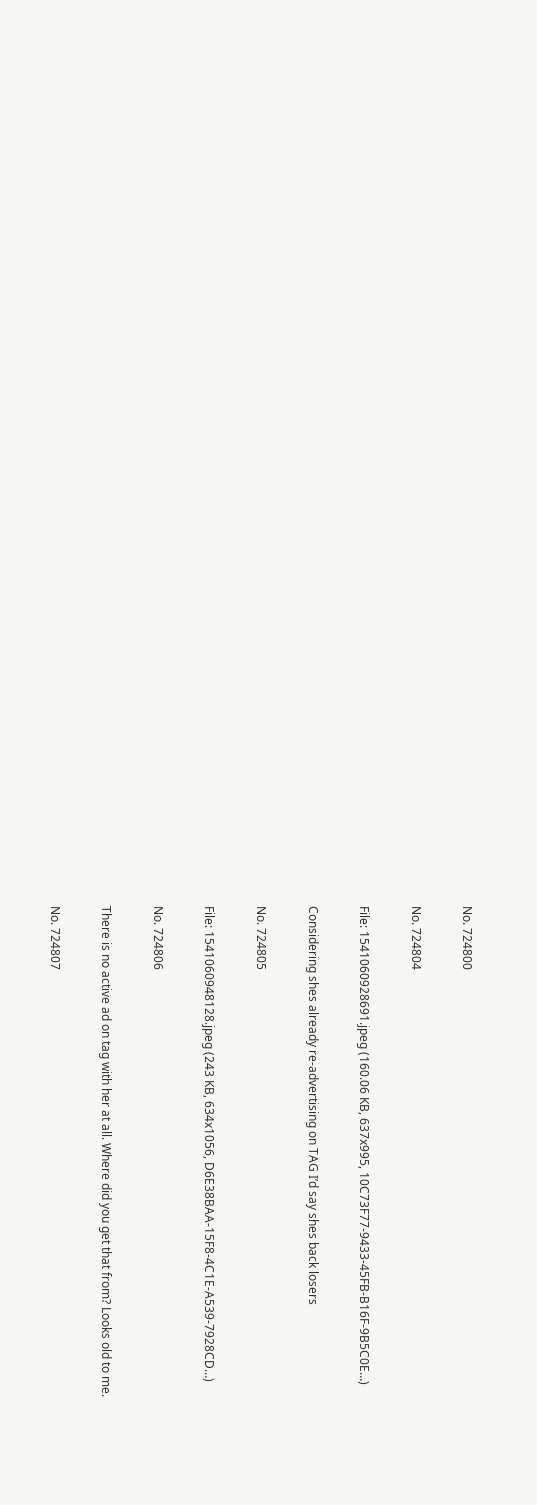No. 724800

No. 724804

File: 1541060928691.jpeg (160.06 KB, 637x995, 10C73F77-9433-45FB-B16F-9B5C0E…)

Considering shes already re-advertising on TAG I’d say shes back losers

No. 724805

File: 1541060948128.jpeg (243 KB, 634x1056, D6E38BAA-15F8-4C1E-A539-7928CD…)

No. 724806

There is no active ad on tag with her at all. Where did you get that from? Looks old to me.

No. 724807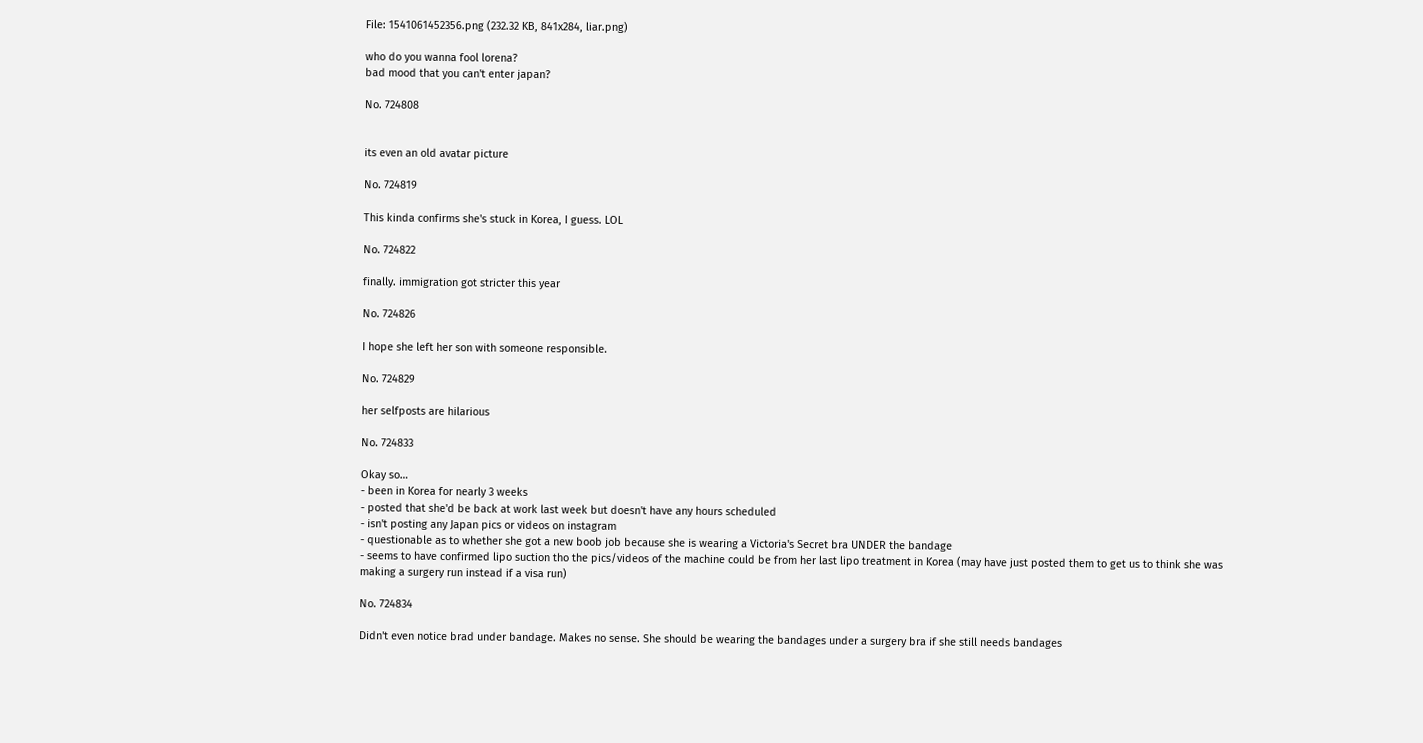File: 1541061452356.png (232.32 KB, 841x284, liar.png)

who do you wanna fool lorena?
bad mood that you can't enter japan?

No. 724808


its even an old avatar picture

No. 724819

This kinda confirms she's stuck in Korea, I guess. LOL

No. 724822

finally. immigration got stricter this year

No. 724826

I hope she left her son with someone responsible.

No. 724829

her selfposts are hilarious

No. 724833

Okay so…
- been in Korea for nearly 3 weeks
- posted that she'd be back at work last week but doesn't have any hours scheduled
- isn't posting any Japan pics or videos on instagram
- questionable as to whether she got a new boob job because she is wearing a Victoria's Secret bra UNDER the bandage
- seems to have confirmed lipo suction tho the pics/videos of the machine could be from her last lipo treatment in Korea (may have just posted them to get us to think she was making a surgery run instead if a visa run)

No. 724834

Didn't even notice brad under bandage. Makes no sense. She should be wearing the bandages under a surgery bra if she still needs bandages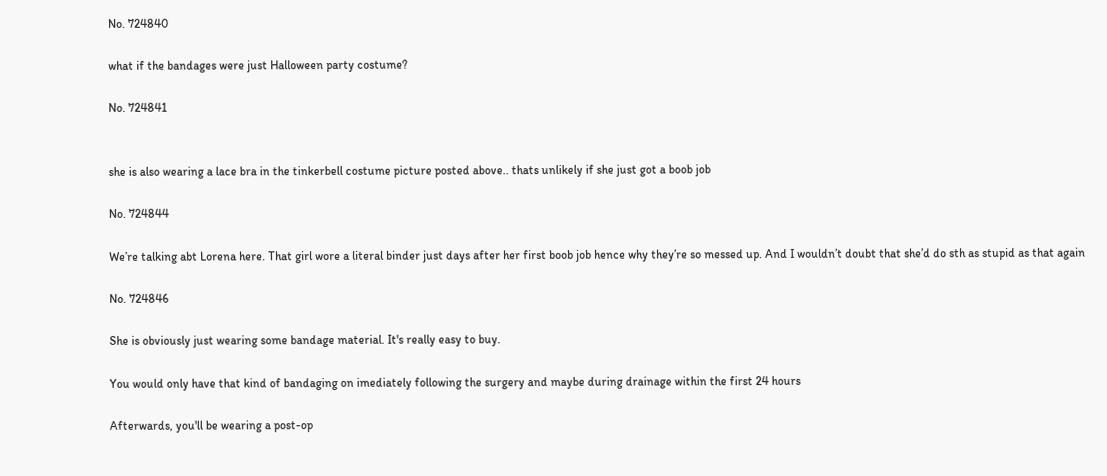No. 724840

what if the bandages were just Halloween party costume?

No. 724841


she is also wearing a lace bra in the tinkerbell costume picture posted above.. thats unlikely if she just got a boob job

No. 724844

We’re talking abt Lorena here. That girl wore a literal binder just days after her first boob job hence why they’re so messed up. And I wouldn’t doubt that she’d do sth as stupid as that again

No. 724846

She is obviously just wearing some bandage material. It's really easy to buy.

You would only have that kind of bandaging on imediately following the surgery and maybe during drainage within the first 24 hours

Afterwards, you'll be wearing a post-op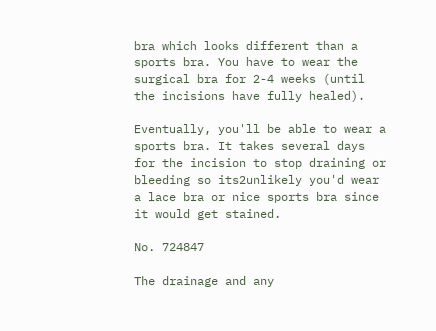bra which looks different than a sports bra. You have to wear the surgical bra for 2-4 weeks (until the incisions have fully healed).

Eventually, you'll be able to wear a sports bra. It takes several days for the incision to stop draining or bleeding so its2unlikely you'd wear a lace bra or nice sports bra since it would get stained.

No. 724847

The drainage and any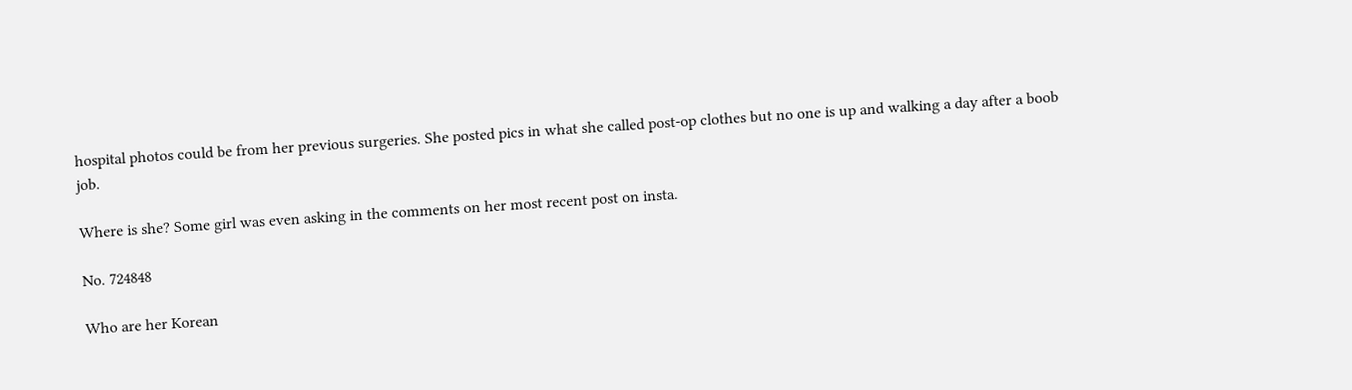hospital photos could be from her previous surgeries. She posted pics in what she called post-op clothes but no one is up and walking a day after a boob job.

Where is she? Some girl was even asking in the comments on her most recent post on insta.

No. 724848

Who are her Korean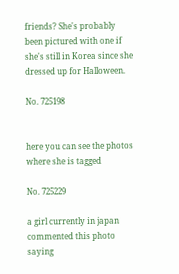friends? She's probably been pictured with one if she's still in Korea since she dressed up for Halloween.

No. 725198


here you can see the photos where she is tagged

No. 725229

a girl currently in japan commented this photo saying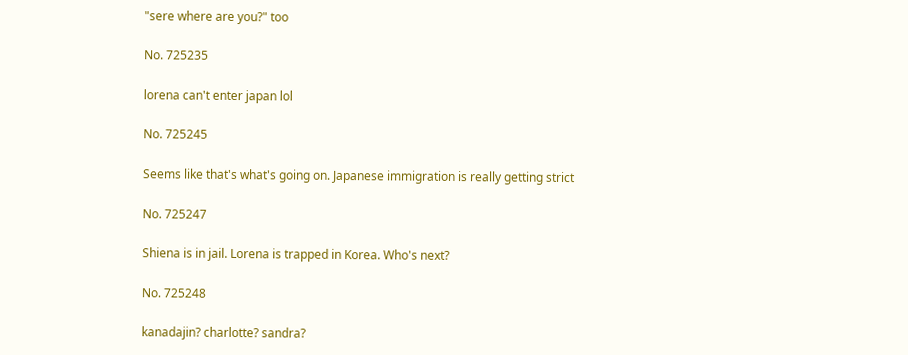"sere where are you?" too

No. 725235

lorena can't enter japan lol

No. 725245

Seems like that's what's going on. Japanese immigration is really getting strict

No. 725247

Shiena is in jail. Lorena is trapped in Korea. Who's next?

No. 725248

kanadajin? charlotte? sandra?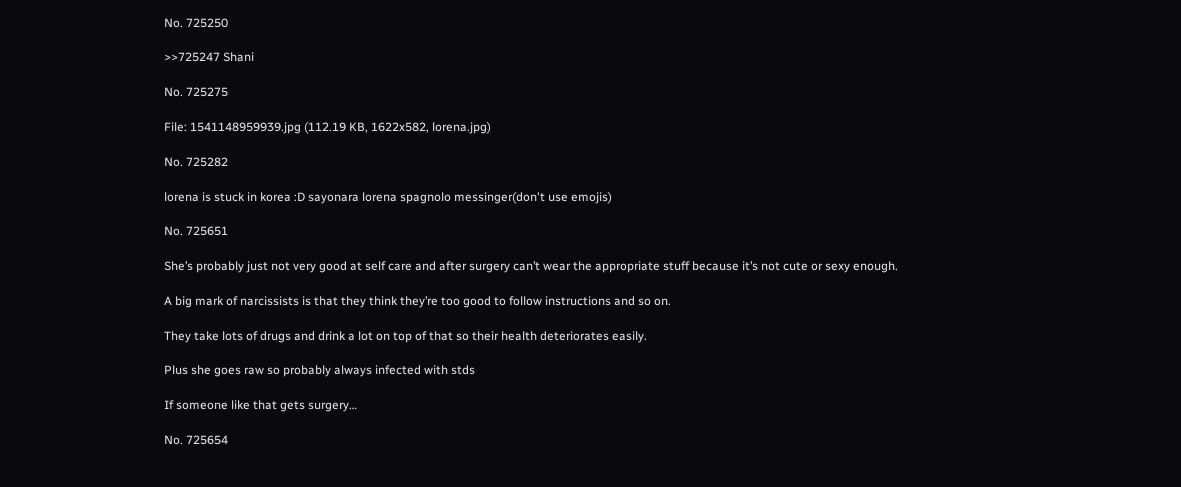No. 725250

>>725247 Shani

No. 725275

File: 1541148959939.jpg (112.19 KB, 1622x582, lorena.jpg)

No. 725282

lorena is stuck in korea :D sayonara lorena spagnolo messinger(don't use emojis)

No. 725651

She’s probably just not very good at self care and after surgery can’t wear the appropriate stuff because it’s not cute or sexy enough.

A big mark of narcissists is that they think they’re too good to follow instructions and so on.

They take lots of drugs and drink a lot on top of that so their health deteriorates easily.

Plus she goes raw so probably always infected with stds

If someone like that gets surgery…

No. 725654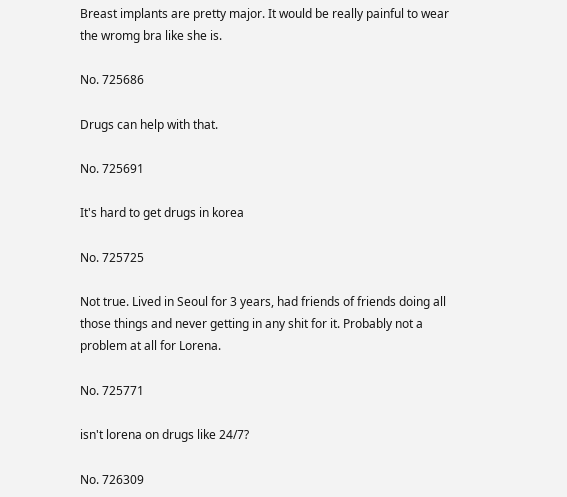Breast implants are pretty major. It would be really painful to wear the wromg bra like she is.

No. 725686

Drugs can help with that.

No. 725691

It's hard to get drugs in korea

No. 725725

Not true. Lived in Seoul for 3 years, had friends of friends doing all those things and never getting in any shit for it. Probably not a problem at all for Lorena.

No. 725771

isn't lorena on drugs like 24/7?

No. 726309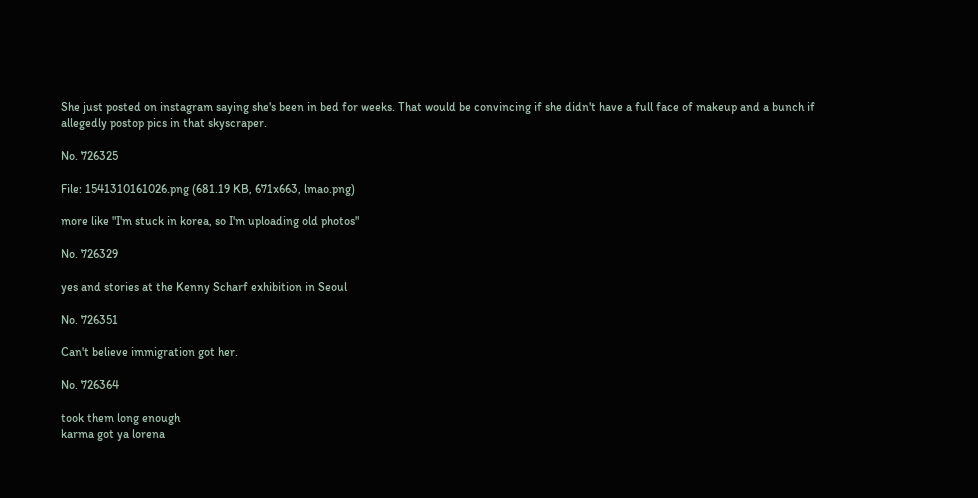She just posted on instagram saying she's been in bed for weeks. That would be convincing if she didn't have a full face of makeup and a bunch if allegedly postop pics in that skyscraper.

No. 726325

File: 1541310161026.png (681.19 KB, 671x663, lmao.png)

more like "I'm stuck in korea, so I'm uploading old photos"

No. 726329

yes and stories at the Kenny Scharf exhibition in Seoul

No. 726351

Can't believe immigration got her.

No. 726364

took them long enough
karma got ya lorena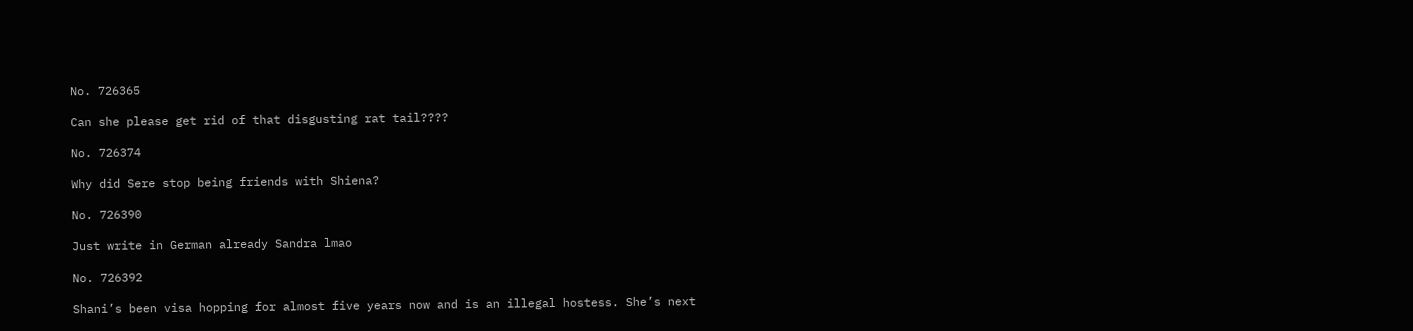No. 726365

Can she please get rid of that disgusting rat tail????

No. 726374

Why did Sere stop being friends with Shiena?

No. 726390

Just write in German already Sandra lmao

No. 726392

Shani’s been visa hopping for almost five years now and is an illegal hostess. She’s next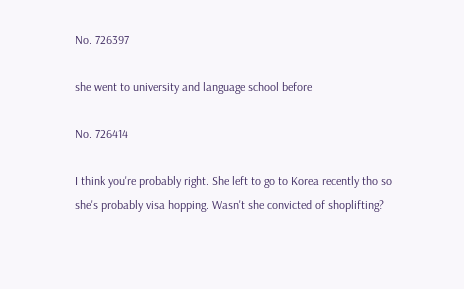No. 726397

she went to university and language school before

No. 726414

I think you're probably right. She left to go to Korea recently tho so she's probably visa hopping. Wasn't she convicted of shoplifting?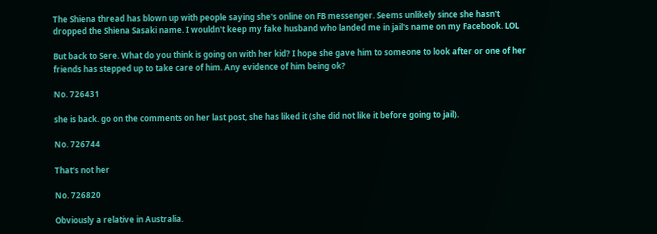The Shiena thread has blown up with people saying she's online on FB messenger. Seems unlikely since she hasn't dropped the Shiena Sasaki name. I wouldn't keep my fake husband who landed me in jail's name on my Facebook. LOL

But back to Sere. What do you think is going on with her kid? I hope she gave him to someone to look after or one of her friends has stepped up to take care of him. Any evidence of him being ok?

No. 726431

she is back. go on the comments on her last post, she has liked it (she did not like it before going to jail).

No. 726744

That‘s not her

No. 726820

Obviously a relative in Australia.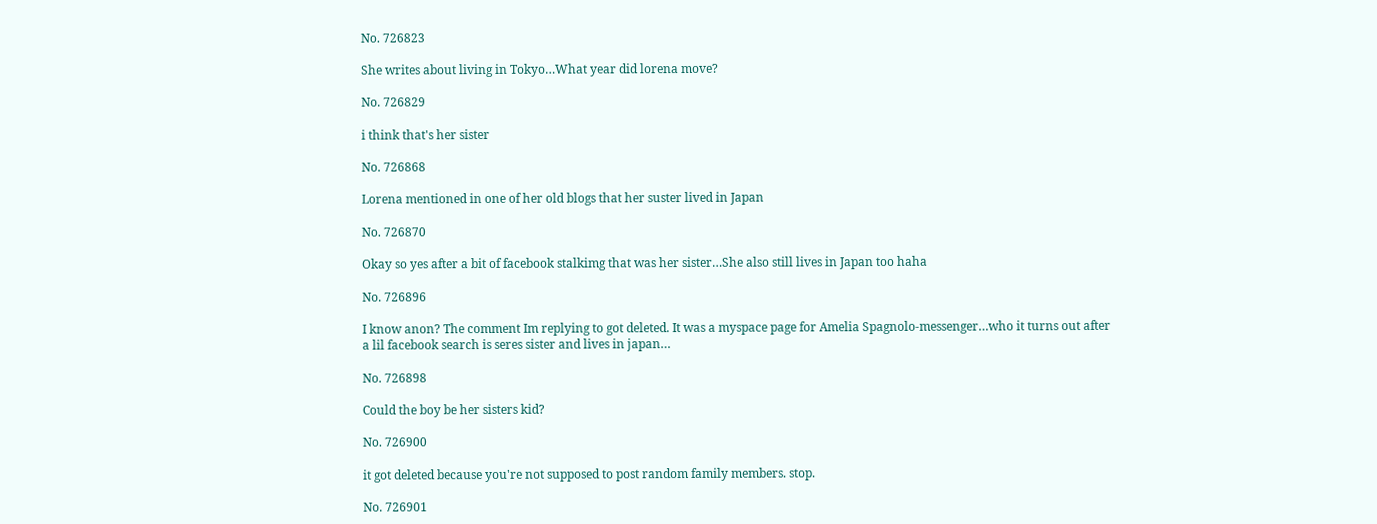No. 726823

She writes about living in Tokyo…What year did lorena move?

No. 726829

i think that's her sister

No. 726868

Lorena mentioned in one of her old blogs that her suster lived in Japan

No. 726870

Okay so yes after a bit of facebook stalkimg that was her sister…She also still lives in Japan too haha

No. 726896

I know anon? The comment Im replying to got deleted. It was a myspace page for Amelia Spagnolo-messenger…who it turns out after a lil facebook search is seres sister and lives in japan…

No. 726898

Could the boy be her sisters kid?

No. 726900

it got deleted because you're not supposed to post random family members. stop.

No. 726901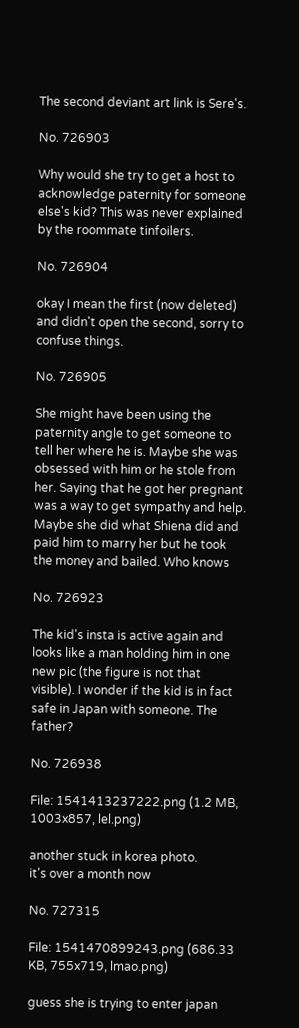The second deviant art link is Sere's.

No. 726903

Why would she try to get a host to acknowledge paternity for someone else's kid? This was never explained by the roommate tinfoilers.

No. 726904

okay I mean the first (now deleted) and didn't open the second, sorry to confuse things.

No. 726905

She might have been using the paternity angle to get someone to tell her where he is. Maybe she was obsessed with him or he stole from her. Saying that he got her pregnant was a way to get sympathy and help. Maybe she did what Shiena did and paid him to marry her but he took the money and bailed. Who knows

No. 726923

The kid's insta is active again and looks like a man holding him in one new pic (the figure is not that visible). I wonder if the kid is in fact safe in Japan with someone. The father?

No. 726938

File: 1541413237222.png (1.2 MB, 1003x857, lel.png)

another stuck in korea photo.
it's over a month now

No. 727315

File: 1541470899243.png (686.33 KB, 755x719, lmao.png)

guess she is trying to enter japan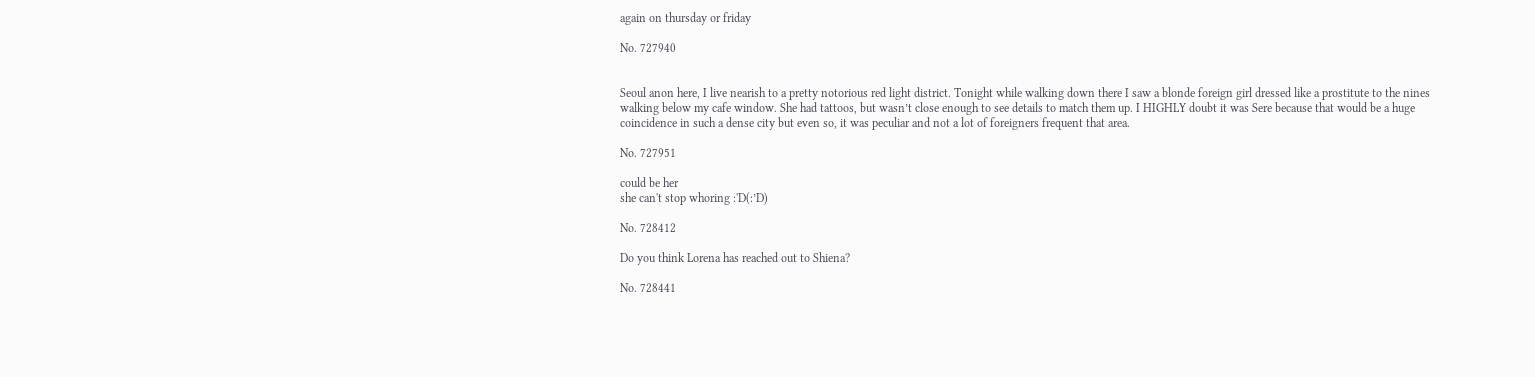again on thursday or friday

No. 727940


Seoul anon here, I live nearish to a pretty notorious red light district. Tonight while walking down there I saw a blonde foreign girl dressed like a prostitute to the nines walking below my cafe window. She had tattoos, but wasn’t close enough to see details to match them up. I HIGHLY doubt it was Sere because that would be a huge coincidence in such a dense city but even so, it was peculiar and not a lot of foreigners frequent that area.

No. 727951

could be her
she can't stop whoring :'D(:’D)

No. 728412

Do you think Lorena has reached out to Shiena?

No. 728441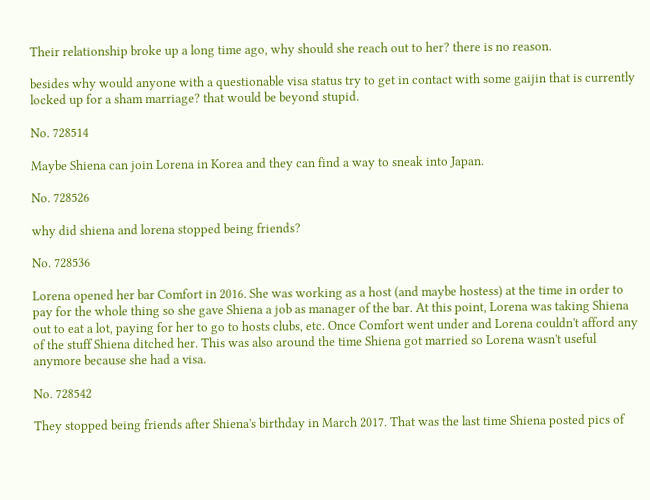Their relationship broke up a long time ago, why should she reach out to her? there is no reason.

besides why would anyone with a questionable visa status try to get in contact with some gaijin that is currently locked up for a sham marriage? that would be beyond stupid.

No. 728514

Maybe Shiena can join Lorena in Korea and they can find a way to sneak into Japan.

No. 728526

why did shiena and lorena stopped being friends?

No. 728536

Lorena opened her bar Comfort in 2016. She was working as a host (and maybe hostess) at the time in order to pay for the whole thing so she gave Shiena a job as manager of the bar. At this point, Lorena was taking Shiena out to eat a lot, paying for her to go to hosts clubs, etc. Once Comfort went under and Lorena couldn't afford any of the stuff Shiena ditched her. This was also around the time Shiena got married so Lorena wasn't useful anymore because she had a visa.

No. 728542

They stopped being friends after Shiena's birthday in March 2017. That was the last time Shiena posted pics of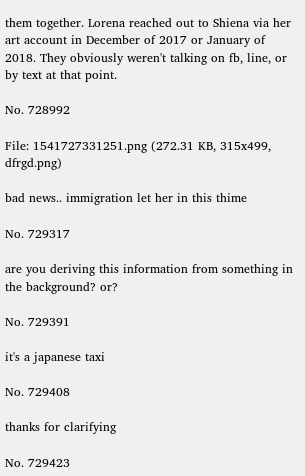them together. Lorena reached out to Shiena via her art account in December of 2017 or January of 2018. They obviously weren't talking on fb, line, or by text at that point.

No. 728992

File: 1541727331251.png (272.31 KB, 315x499, dfrgd.png)

bad news.. immigration let her in this thime

No. 729317

are you deriving this information from something in the background? or?

No. 729391

it's a japanese taxi

No. 729408

thanks for clarifying

No. 729423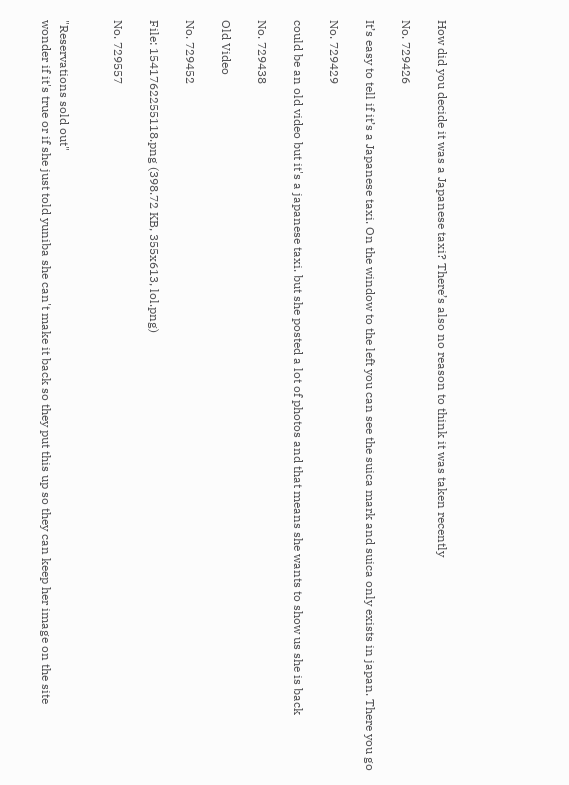How did you decide it was a Japanese taxi? There’s also no reason to think it was taken recently

No. 729426

It’s easy to tell if it’s a Japanese taxi. On the window to the left you can see the suica mark and suica only exists in japan. There you go

No. 729429

could be an old video but it's a japanese taxi. but she posted a lot of photos and that means she wants to show us she is back

No. 729438

Old Video

No. 729452

File: 1541762255118.png (398.72 KB, 355x613, lol.png)

No. 729557


"Reservations sold out"
wonder if it's true or if she just told yuniba she can't make it back so they put this up so they can keep her image on the site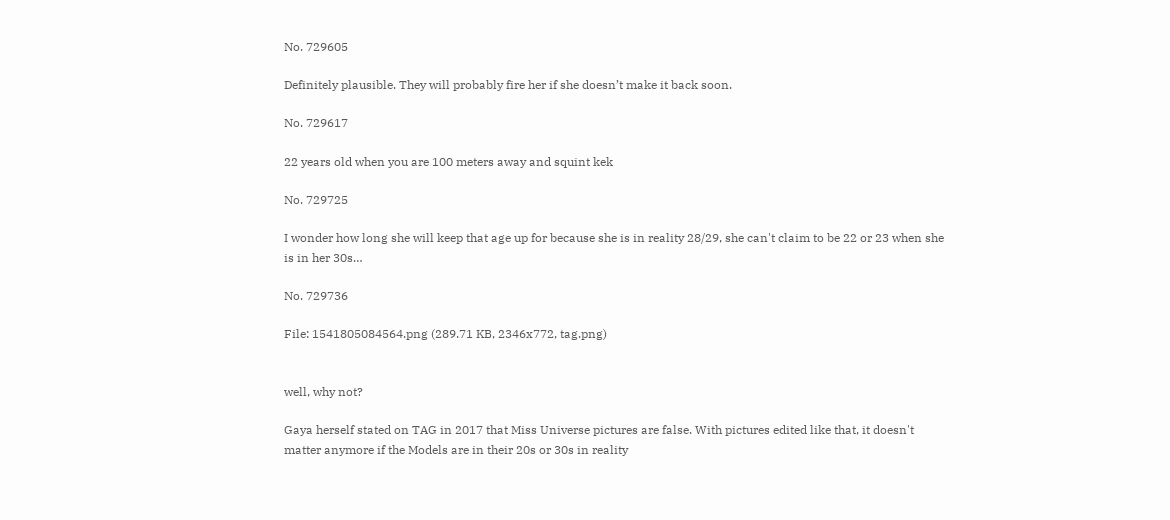No. 729605

Definitely plausible. They will probably fire her if she doesn’t make it back soon.

No. 729617

22 years old when you are 100 meters away and squint kek

No. 729725

I wonder how long she will keep that age up for because she is in reality 28/29, she can't claim to be 22 or 23 when she is in her 30s…

No. 729736

File: 1541805084564.png (289.71 KB, 2346x772, tag.png)


well, why not?

Gaya herself stated on TAG in 2017 that Miss Universe pictures are false. With pictures edited like that, it doesn't matter anymore if the Models are in their 20s or 30s in reality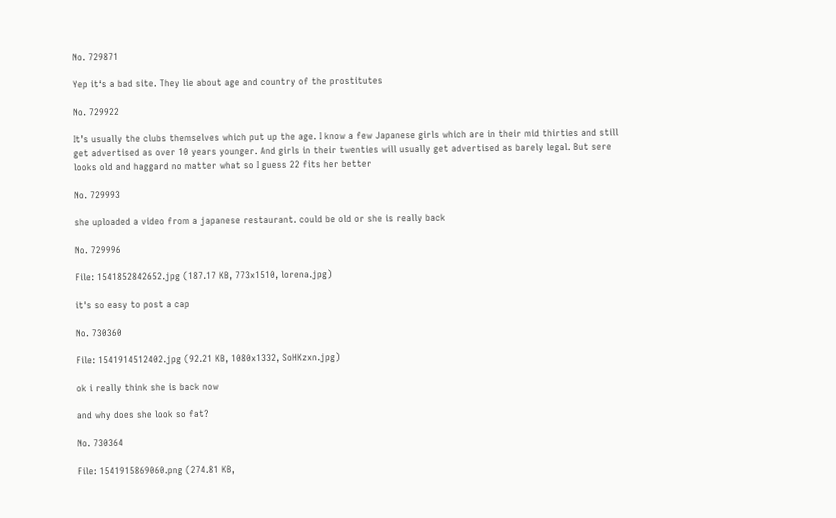No. 729871

Yep it‘s a bad site. They lie about age and country of the prostitutes

No. 729922

It’s usually the clubs themselves which put up the age. I know a few Japanese girls which are in their mid thirties and still get advertised as over 10 years younger. And girls in their twenties will usually get advertised as barely legal. But sere looks old and haggard no matter what so I guess 22 fits her better

No. 729993

she uploaded a video from a japanese restaurant. could be old or she is really back

No. 729996

File: 1541852842652.jpg (187.17 KB, 773x1510, lorena.jpg)

it's so easy to post a cap

No. 730360

File: 1541914512402.jpg (92.21 KB, 1080x1332, SoHKzxn.jpg)

ok i really think she is back now

and why does she look so fat?

No. 730364

File: 1541915869060.png (274.81 KB,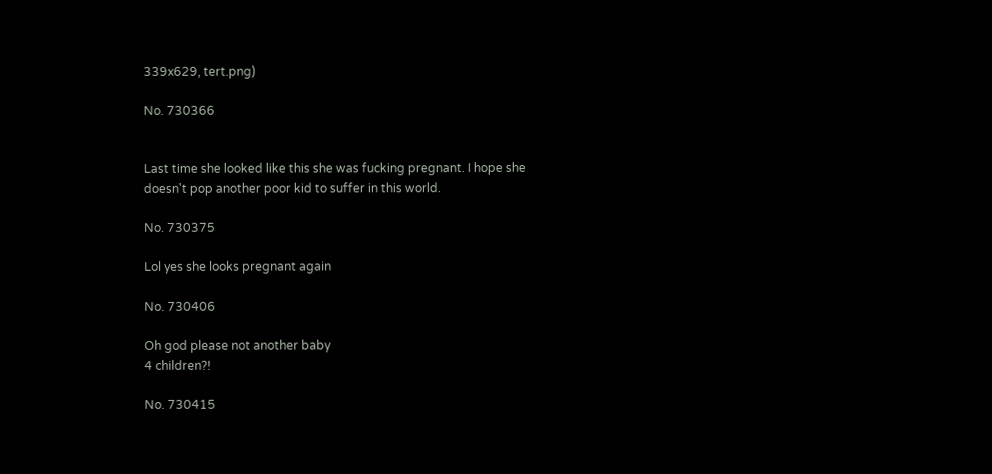339x629, tert.png)

No. 730366


Last time she looked like this she was fucking pregnant. I hope she doesn't pop another poor kid to suffer in this world.

No. 730375

Lol yes she looks pregnant again

No. 730406

Oh god please not another baby
4 children?!

No. 730415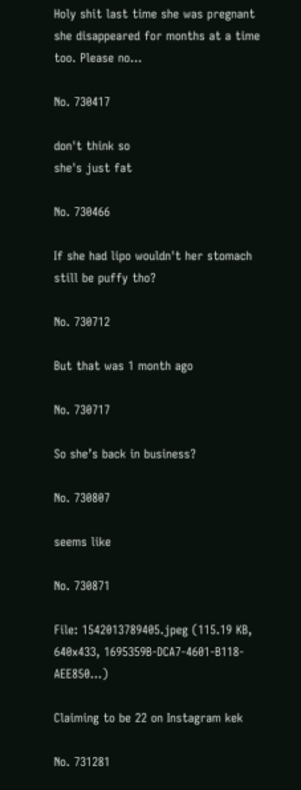Holy shit last time she was pregnant she disappeared for months at a time too. Please no…

No. 730417

don't think so
she's just fat

No. 730466

If she had lipo wouldn't her stomach still be puffy tho?

No. 730712

But that was 1 month ago

No. 730717

So she’s back in business?

No. 730807

seems like

No. 730871

File: 1542013789405.jpeg (115.19 KB, 640x433, 1695359B-DCA7-4601-B118-AEE850…)

Claiming to be 22 on Instagram kek

No. 731281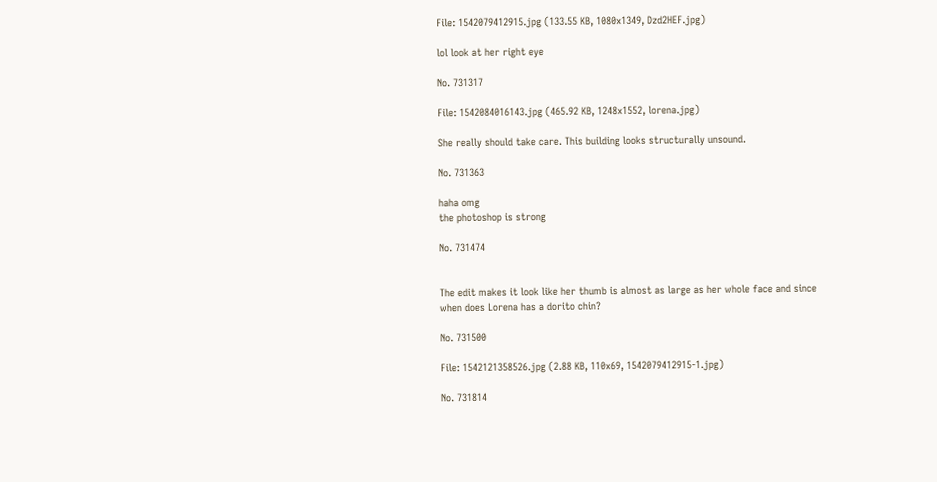File: 1542079412915.jpg (133.55 KB, 1080x1349, Dzd2HEF.jpg)

lol look at her right eye

No. 731317

File: 1542084016143.jpg (465.92 KB, 1248x1552, lorena.jpg)

She really should take care. This building looks structurally unsound.

No. 731363

haha omg
the photoshop is strong

No. 731474


The edit makes it look like her thumb is almost as large as her whole face and since when does Lorena has a dorito chin?

No. 731500

File: 1542121358526.jpg (2.88 KB, 110x69, 1542079412915-1.jpg)

No. 731814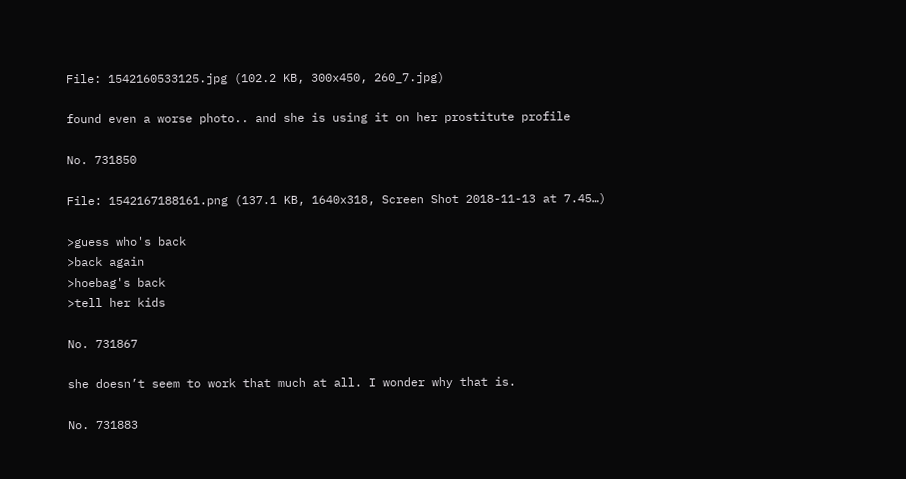File: 1542160533125.jpg (102.2 KB, 300x450, 260_7.jpg)

found even a worse photo.. and she is using it on her prostitute profile

No. 731850

File: 1542167188161.png (137.1 KB, 1640x318, Screen Shot 2018-11-13 at 7.45…)

>guess who's back
>back again
>hoebag's back
>tell her kids

No. 731867

she doesn’t seem to work that much at all. I wonder why that is.

No. 731883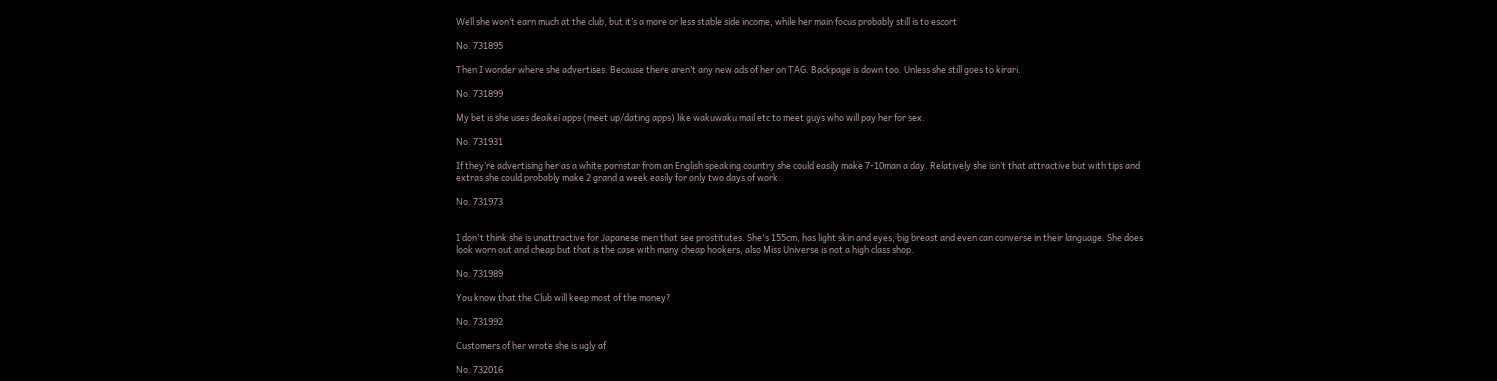Well she won’t earn much at the club, but it’s a more or less stable side income, while her main focus probably still is to escort

No. 731895

Then I wonder where she advertises. Because there aren’t any new ads of her on TAG. Backpage is down too. Unless she still goes to kirari.

No. 731899

My bet is she uses deaikei apps (meet up/dating apps) like wakuwaku mail etc to meet guys who will pay her for sex.

No. 731931

If they’re advertising her as a white pornstar from an English speaking country she could easily make 7-10man a day. Relatively she isn’t that attractive but with tips and extras she could probably make 2 grand a week easily for only two days of work.

No. 731973


I don't think she is unattractive for Japanese men that see prostitutes. She's 155cm, has light skin and eyes, big breast and even can converse in their language. She does look worn out and cheap but that is the case with many cheap hookers, also Miss Universe is not a high class shop.

No. 731989

You know that the Club will keep most of the money?

No. 731992

Customers of her wrote she is ugly af

No. 732016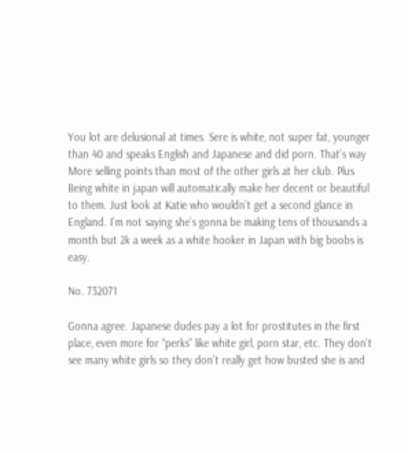You lot are delusional at times. Sere is white, not super fat, younger than 40 and speaks English and Japanese and did porn. That’s way More selling points than most of the other girls at her club. Plus Being white in japan will automatically make her decent or beautiful to them. Just look at Katie who wouldn’t get a second glance in England. I’m not saying she’s gonna be making tens of thousands a month but 2k a week as a white hooker in Japan with big boobs is easy.

No. 732071

Gonna agree. Japanese dudes pay a lot for prostitutes in the first place, even more for “perks” like white girl, porn star, etc. They don’t see many white girls so they don’t really get how busted she is and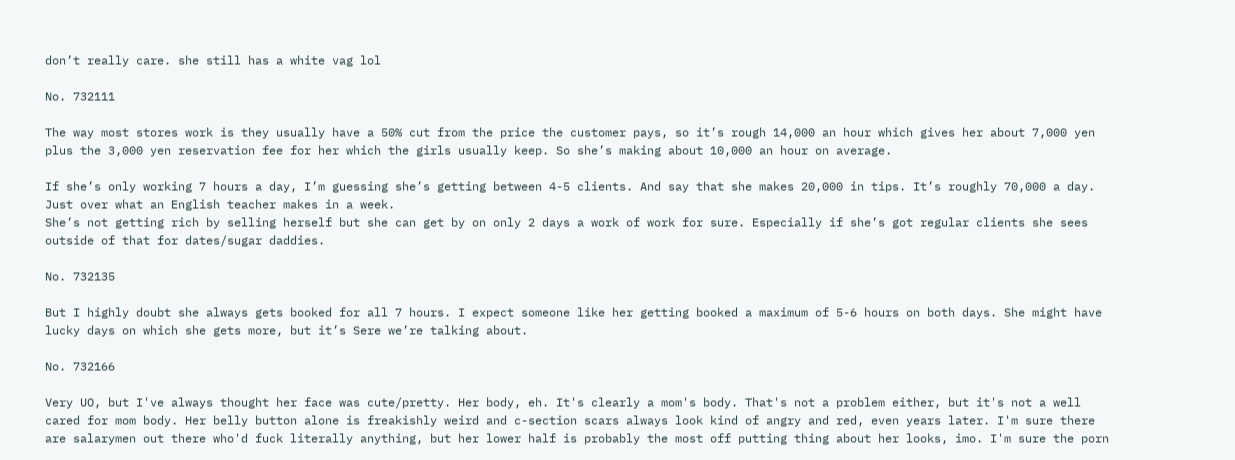don’t really care. she still has a white vag lol

No. 732111

The way most stores work is they usually have a 50% cut from the price the customer pays, so it’s rough 14,000 an hour which gives her about 7,000 yen plus the 3,000 yen reservation fee for her which the girls usually keep. So she’s making about 10,000 an hour on average.

If she’s only working 7 hours a day, I’m guessing she’s getting between 4-5 clients. And say that she makes 20,000 in tips. It’s roughly 70,000 a day. Just over what an English teacher makes in a week.
She’s not getting rich by selling herself but she can get by on only 2 days a work of work for sure. Especially if she’s got regular clients she sees outside of that for dates/sugar daddies.

No. 732135

But I highly doubt she always gets booked for all 7 hours. I expect someone like her getting booked a maximum of 5-6 hours on both days. She might have lucky days on which she gets more, but it’s Sere we’re talking about.

No. 732166

Very UO, but I've always thought her face was cute/pretty. Her body, eh. It's clearly a mom's body. That's not a problem either, but it's not a well cared for mom body. Her belly button alone is freakishly weird and c-section scars always look kind of angry and red, even years later. I'm sure there are salarymen out there who'd fuck literally anything, but her lower half is probably the most off putting thing about her looks, imo. I'm sure the porn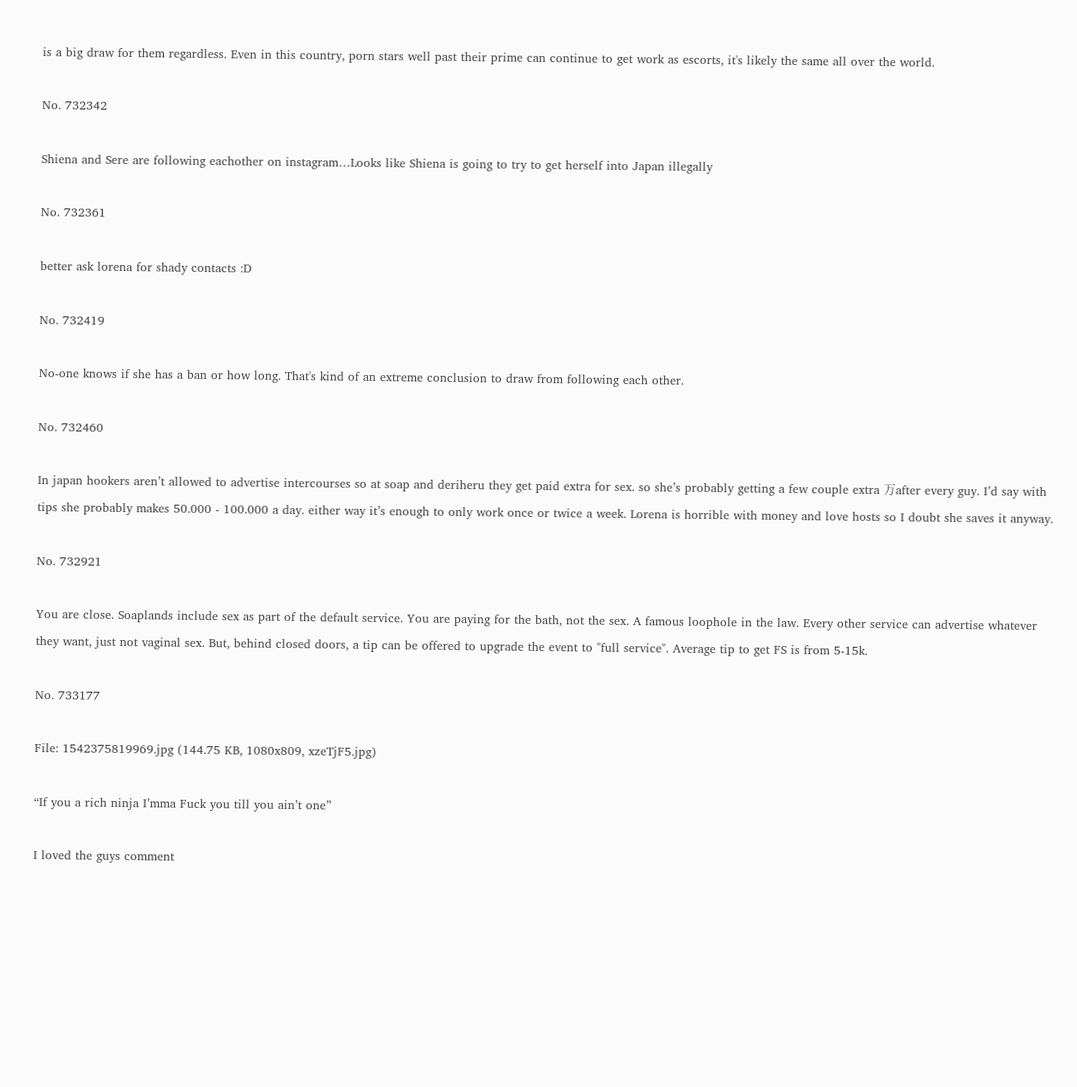is a big draw for them regardless. Even in this country, porn stars well past their prime can continue to get work as escorts, it's likely the same all over the world.

No. 732342

Shiena and Sere are following eachother on instagram…Looks like Shiena is going to try to get herself into Japan illegally

No. 732361

better ask lorena for shady contacts :D

No. 732419

No-one knows if she has a ban or how long. That's kind of an extreme conclusion to draw from following each other.

No. 732460

In japan hookers aren’t allowed to advertise intercourses so at soap and deriheru they get paid extra for sex. so she’s probably getting a few couple extra 万after every guy. I’d say with tips she probably makes 50.000 - 100.000 a day. either way it’s enough to only work once or twice a week. Lorena is horrible with money and love hosts so I doubt she saves it anyway.

No. 732921

You are close. Soaplands include sex as part of the default service. You are paying for the bath, not the sex. A famous loophole in the law. Every other service can advertise whatever they want, just not vaginal sex. But, behind closed doors, a tip can be offered to upgrade the event to "full service". Average tip to get FS is from 5-15k.

No. 733177

File: 1542375819969.jpg (144.75 KB, 1080x809, xzeTjF5.jpg)

“If you a rich ninja I’mma Fuck you till you ain’t one”

I loved the guys comment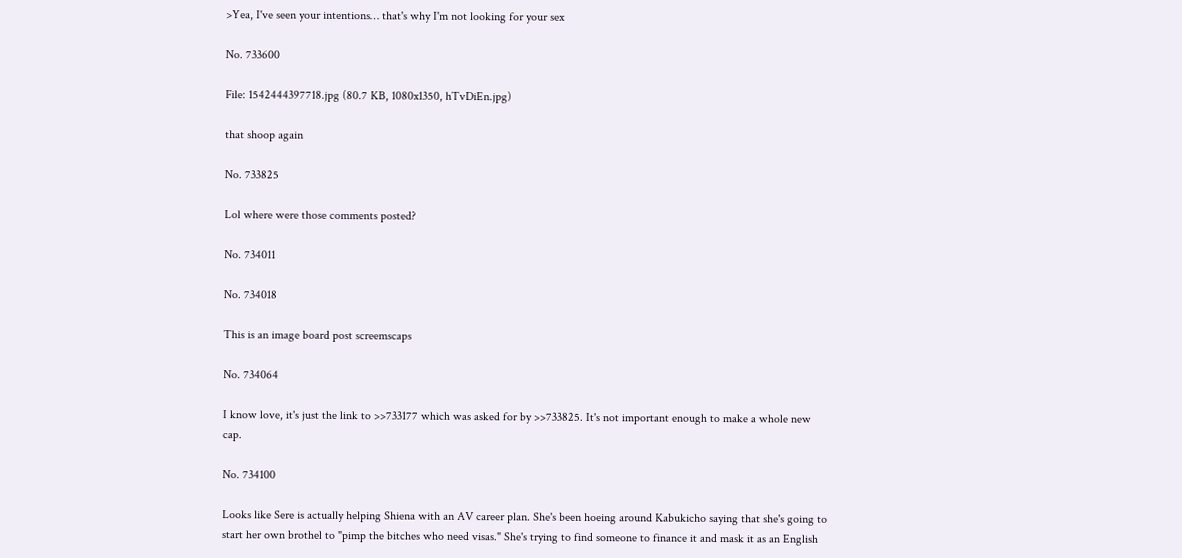>Yea, I've seen your intentions… that's why I'm not looking for your sex

No. 733600

File: 1542444397718.jpg (80.7 KB, 1080x1350, hTvDiEn.jpg)

that shoop again

No. 733825

Lol where were those comments posted?

No. 734011

No. 734018

This is an image board post screemscaps

No. 734064

I know love, it's just the link to >>733177 which was asked for by >>733825. It's not important enough to make a whole new cap.

No. 734100

Looks like Sere is actually helping Shiena with an AV career plan. She's been hoeing around Kabukicho saying that she's going to start her own brothel to "pimp the bitches who need visas." She's trying to find someone to finance it and mask it as an English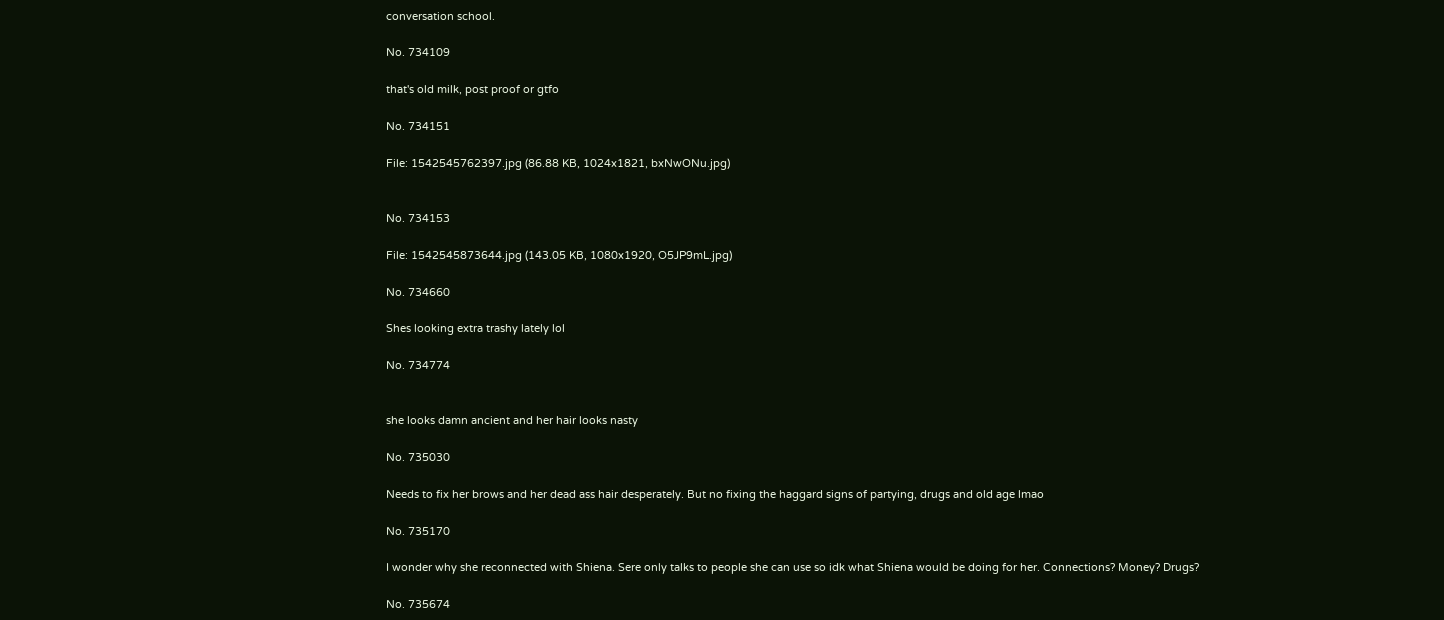conversation school.

No. 734109

that's old milk, post proof or gtfo

No. 734151

File: 1542545762397.jpg (86.88 KB, 1024x1821, bxNwONu.jpg)


No. 734153

File: 1542545873644.jpg (143.05 KB, 1080x1920, O5JP9mL.jpg)

No. 734660

Shes looking extra trashy lately lol

No. 734774


she looks damn ancient and her hair looks nasty

No. 735030

Needs to fix her brows and her dead ass hair desperately. But no fixing the haggard signs of partying, drugs and old age lmao

No. 735170

I wonder why she reconnected with Shiena. Sere only talks to people she can use so idk what Shiena would be doing for her. Connections? Money? Drugs?

No. 735674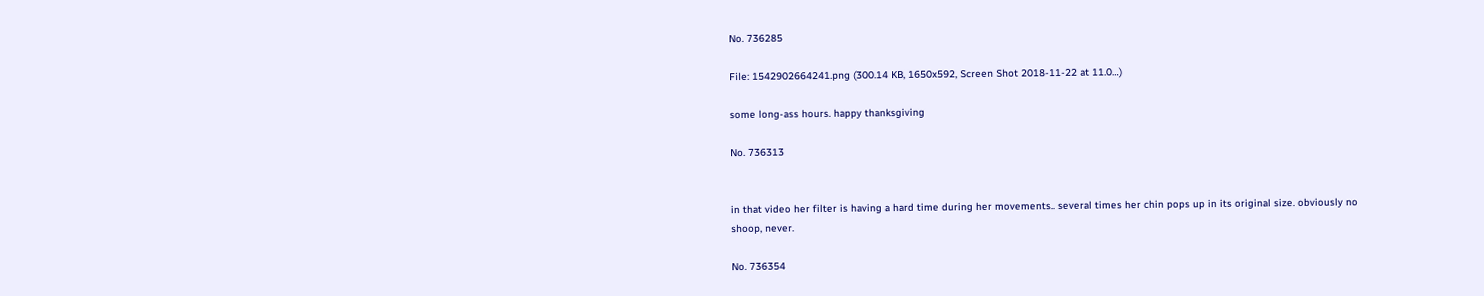No. 736285

File: 1542902664241.png (300.14 KB, 1650x592, Screen Shot 2018-11-22 at 11.0…)

some long-ass hours. happy thanksgiving

No. 736313


in that video her filter is having a hard time during her movements.. several times her chin pops up in its original size. obviously no shoop, never.

No. 736354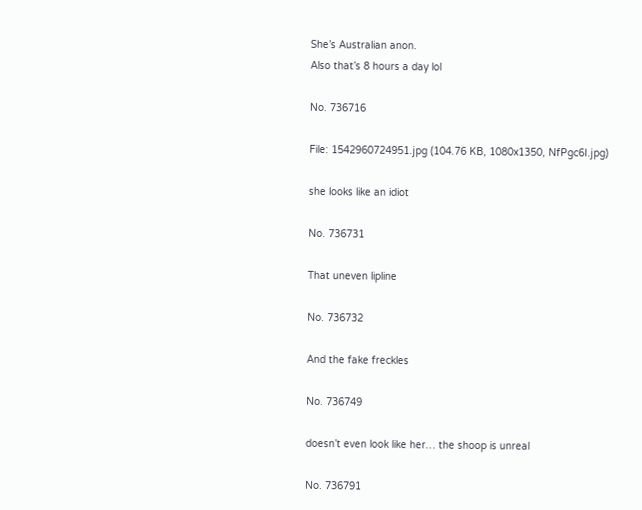She’s Australian anon.
Also that’s 8 hours a day lol

No. 736716

File: 1542960724951.jpg (104.76 KB, 1080x1350, NfPgc6I.jpg)

she looks like an idiot

No. 736731

That uneven lipline

No. 736732

And the fake freckles

No. 736749

doesn’t even look like her… the shoop is unreal

No. 736791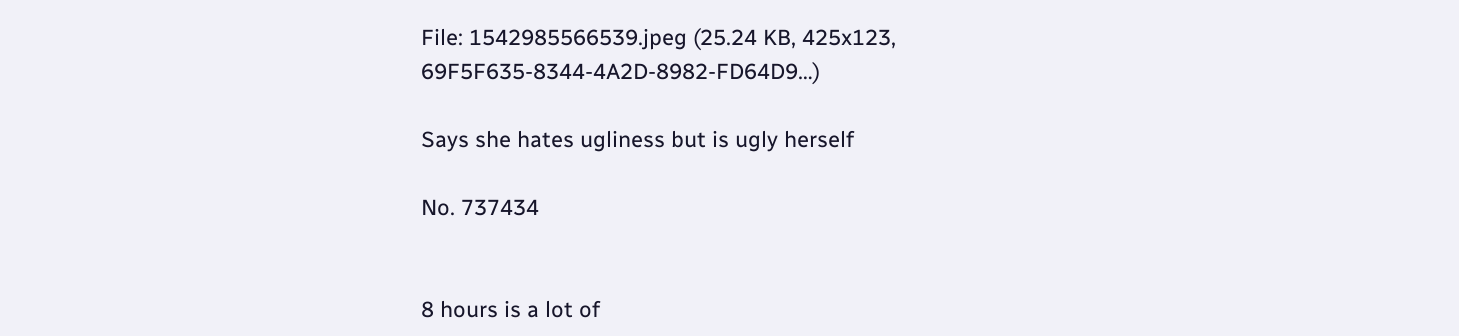File: 1542985566539.jpeg (25.24 KB, 425x123, 69F5F635-8344-4A2D-8982-FD64D9…)

Says she hates ugliness but is ugly herself

No. 737434


8 hours is a lot of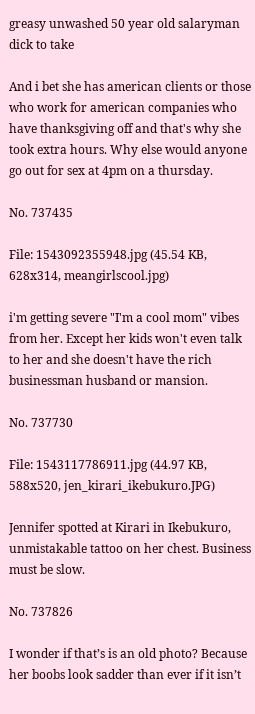greasy unwashed 50 year old salaryman dick to take

And i bet she has american clients or those who work for american companies who have thanksgiving off and that's why she took extra hours. Why else would anyone go out for sex at 4pm on a thursday.

No. 737435

File: 1543092355948.jpg (45.54 KB, 628x314, meangirlscool.jpg)

i'm getting severe "I'm a cool mom" vibes from her. Except her kids won't even talk to her and she doesn't have the rich businessman husband or mansion.

No. 737730

File: 1543117786911.jpg (44.97 KB, 588x520, jen_kirari_ikebukuro.JPG)

Jennifer spotted at Kirari in Ikebukuro, unmistakable tattoo on her chest. Business must be slow.

No. 737826

I wonder if that’s is an old photo? Because her boobs look sadder than ever if it isn’t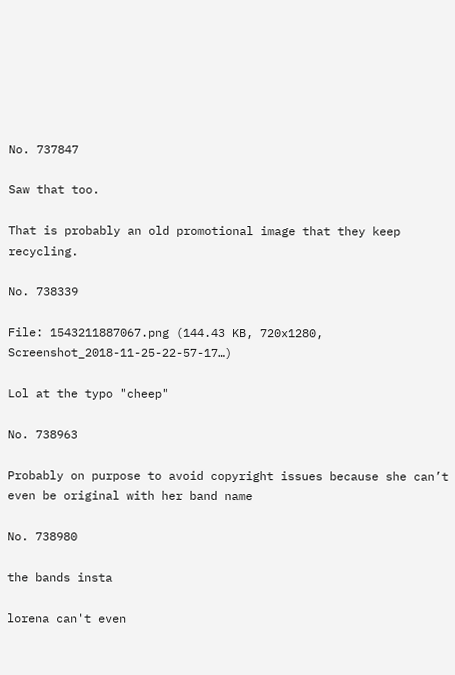No. 737847

Saw that too.

That is probably an old promotional image that they keep recycling.

No. 738339

File: 1543211887067.png (144.43 KB, 720x1280, Screenshot_2018-11-25-22-57-17…)

Lol at the typo "cheep"

No. 738963

Probably on purpose to avoid copyright issues because she can’t even be original with her band name

No. 738980

the bands insta

lorena can't even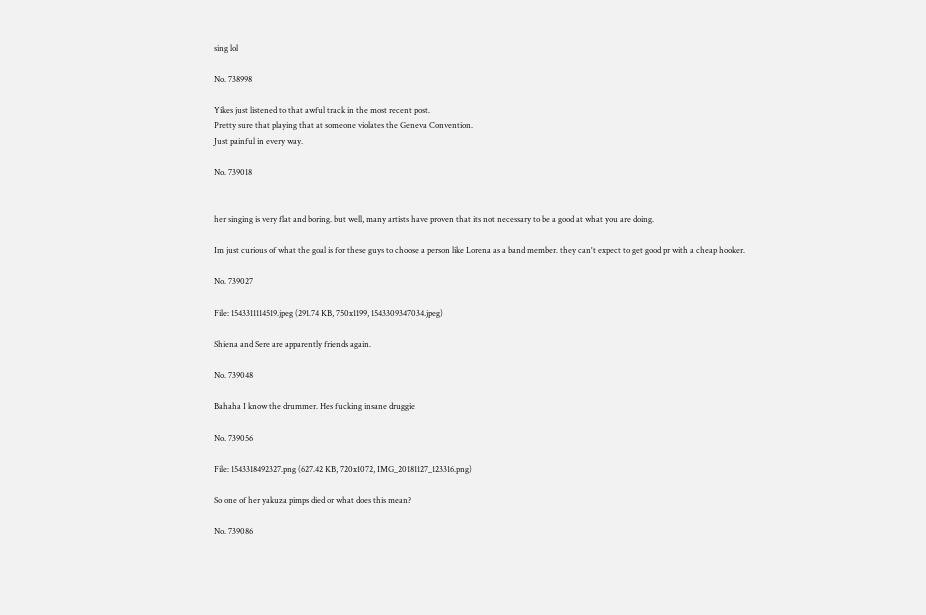sing lol

No. 738998

Yikes just listened to that awful track in the most recent post.
Pretty sure that playing that at someone violates the Geneva Convention.
Just painful in every way.

No. 739018


her singing is very flat and boring. but well, many artists have proven that its not necessary to be a good at what you are doing.

Im just curious of what the goal is for these guys to choose a person like Lorena as a band member. they can't expect to get good pr with a cheap hooker.

No. 739027

File: 1543311114519.jpeg (291.74 KB, 750x1199, 1543309347034.jpeg)

Shiena and Sere are apparently friends again.

No. 739048

Bahaha I know the drummer. Hes fucking insane druggie

No. 739056

File: 1543318492327.png (627.42 KB, 720x1072, IMG_20181127_123316.png)

So one of her yakuza pimps died or what does this mean?

No. 739086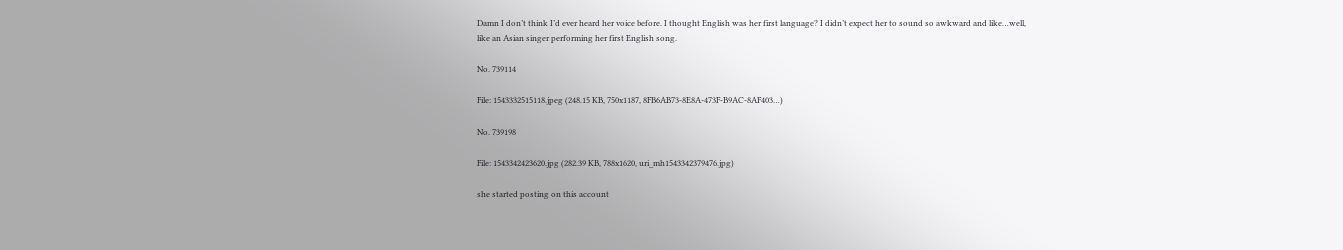Damn I don’t think I’d ever heard her voice before. I thought English was her first language? I didn’t expect her to sound so awkward and like…well, like an Asian singer performing her first English song.

No. 739114

File: 1543332515118.jpeg (248.15 KB, 750x1187, 8FB6AB73-8E8A-473F-B9AC-8AF403…)

No. 739198

File: 1543342423620.jpg (282.39 KB, 788x1620, uri_mh1543342379476.jpg)

she started posting on this account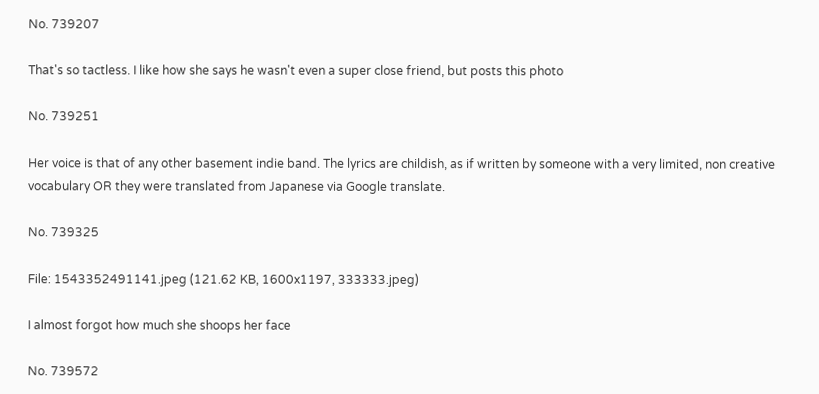No. 739207

That's so tactless. I like how she says he wasn't even a super close friend, but posts this photo

No. 739251

Her voice is that of any other basement indie band. The lyrics are childish, as if written by someone with a very limited, non creative vocabulary OR they were translated from Japanese via Google translate.

No. 739325

File: 1543352491141.jpeg (121.62 KB, 1600x1197, 333333.jpeg)

I almost forgot how much she shoops her face

No. 739572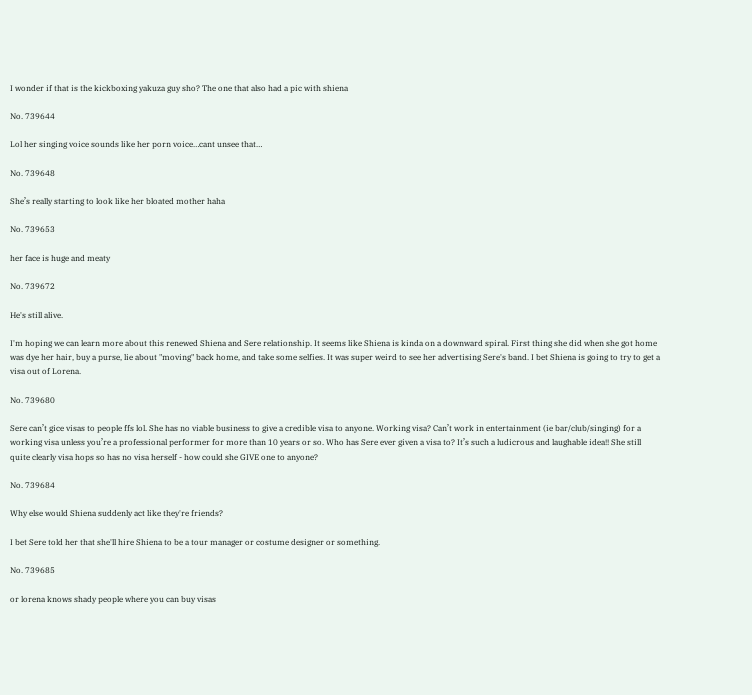I wonder if that is the kickboxing yakuza guy sho? The one that also had a pic with shiena

No. 739644

Lol her singing voice sounds like her porn voice…cant unsee that…

No. 739648

She’s really starting to look like her bloated mother haha

No. 739653

her face is huge and meaty

No. 739672

He's still alive.

I'm hoping we can learn more about this renewed Shiena and Sere relationship. It seems like Shiena is kinda on a downward spiral. First thing she did when she got home was dye her hair, buy a purse, lie about "moving" back home, and take some selfies. It was super weird to see her advertising Sere's band. I bet Shiena is going to try to get a visa out of Lorena.

No. 739680

Sere can’t gice visas to people ffs lol. She has no viable business to give a credible visa to anyone. Working visa? Can’t work in entertainment (ie bar/club/singing) for a working visa unless you’re a professional performer for more than 10 years or so. Who has Sere ever given a visa to? It’s such a ludicrous and laughable idea!! She still quite clearly visa hops so has no visa herself - how could she GIVE one to anyone?

No. 739684

Why else would Shiena suddenly act like they're friends?

I bet Sere told her that she'll hire Shiena to be a tour manager or costume designer or something.

No. 739685

or lorena knows shady people where you can buy visas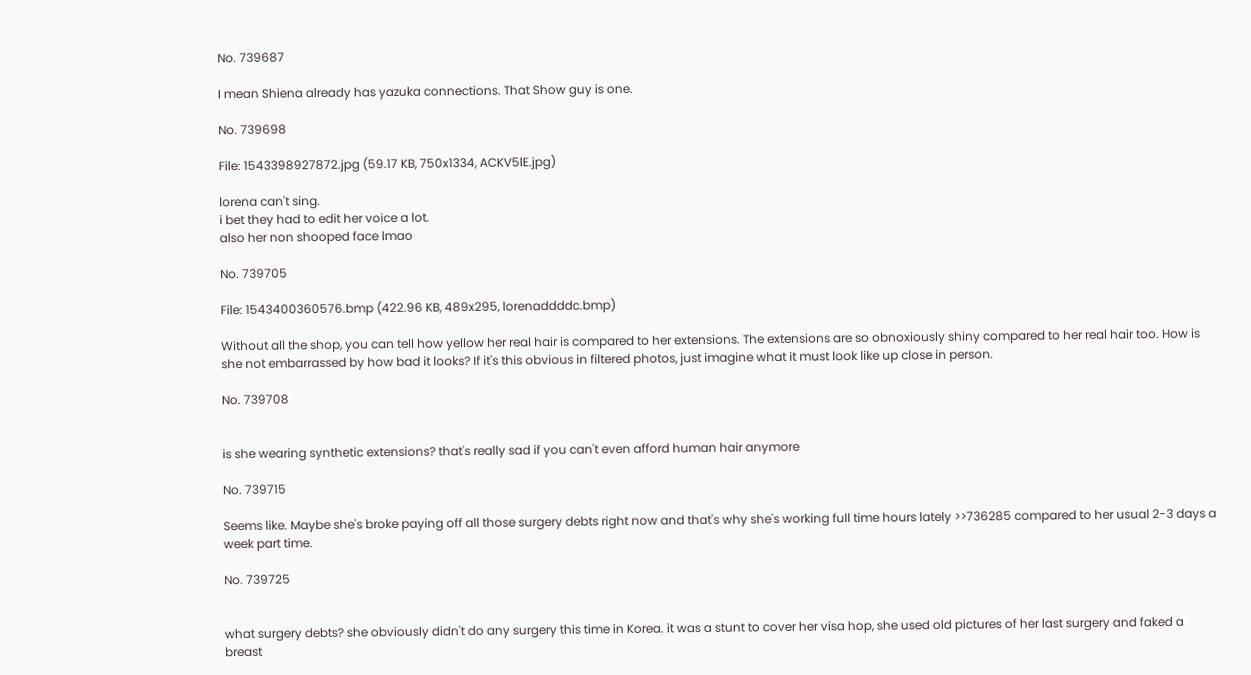No. 739687

I mean Shiena already has yazuka connections. That Show guy is one.

No. 739698

File: 1543398927872.jpg (59.17 KB, 750x1334, ACKV5lE.jpg)

lorena can't sing.
i bet they had to edit her voice a lot.
also her non shooped face lmao

No. 739705

File: 1543400360576.bmp (422.96 KB, 489x295, lorenaddddc.bmp)

Without all the shop, you can tell how yellow her real hair is compared to her extensions. The extensions are so obnoxiously shiny compared to her real hair too. How is she not embarrassed by how bad it looks? If it's this obvious in filtered photos, just imagine what it must look like up close in person.

No. 739708


is she wearing synthetic extensions? that's really sad if you can't even afford human hair anymore

No. 739715

Seems like. Maybe she's broke paying off all those surgery debts right now and that's why she's working full time hours lately >>736285 compared to her usual 2-3 days a week part time.

No. 739725


what surgery debts? she obviously didn't do any surgery this time in Korea. it was a stunt to cover her visa hop, she used old pictures of her last surgery and faked a breast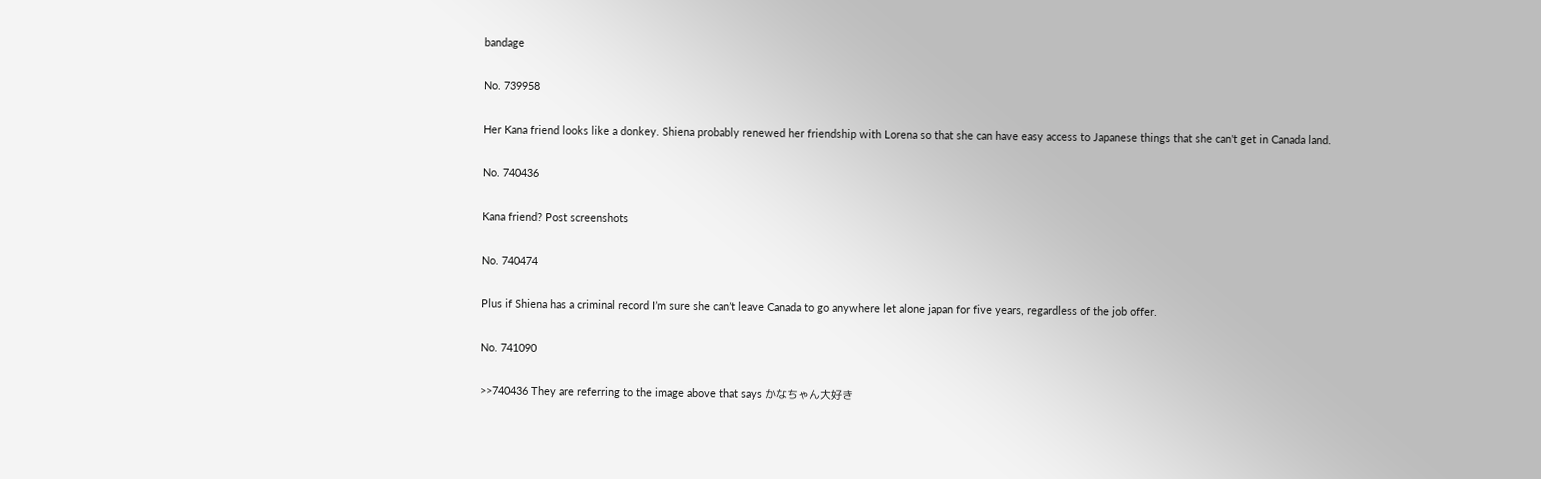bandage

No. 739958

Her Kana friend looks like a donkey. Shiena probably renewed her friendship with Lorena so that she can have easy access to Japanese things that she can't get in Canada land.

No. 740436

Kana friend? Post screenshots

No. 740474

Plus if Shiena has a criminal record I’m sure she can’t leave Canada to go anywhere let alone japan for five years, regardless of the job offer.

No. 741090

>>740436 They are referring to the image above that says かなちゃん大好き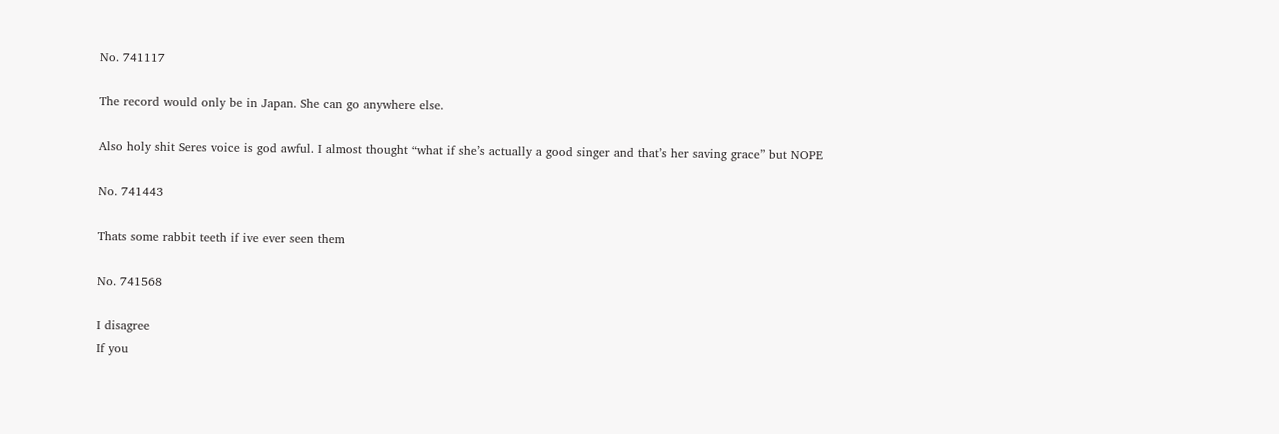No. 741117

The record would only be in Japan. She can go anywhere else.

Also holy shit Seres voice is god awful. I almost thought “what if she’s actually a good singer and that’s her saving grace” but NOPE

No. 741443

Thats some rabbit teeth if ive ever seen them

No. 741568

I disagree
If you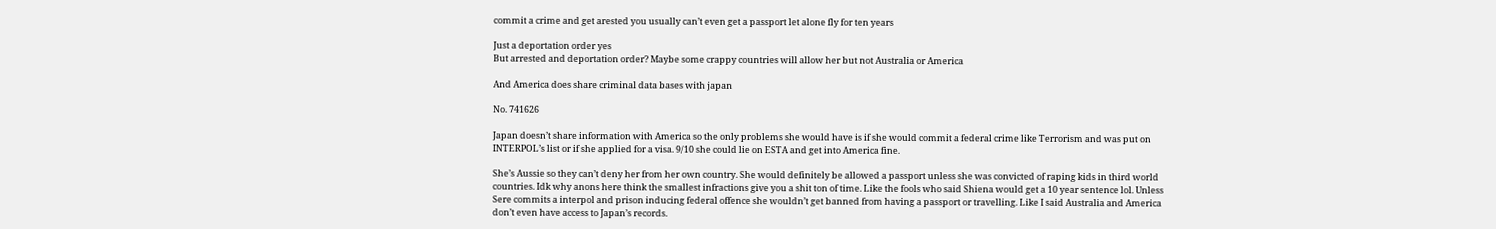commit a crime and get arested you usually can’t even get a passport let alone fly for ten years

Just a deportation order yes
But arrested and deportation order? Maybe some crappy countries will allow her but not Australia or America

And America does share criminal data bases with japan

No. 741626

Japan doesn’t share information with America so the only problems she would have is if she would commit a federal crime like Terrorism and was put on INTERPOL’s list or if she applied for a visa. 9/10 she could lie on ESTA and get into America fine.

She’s Aussie so they can’t deny her from her own country. She would definitely be allowed a passport unless she was convicted of raping kids in third world countries. Idk why anons here think the smallest infractions give you a shit ton of time. Like the fools who said Shiena would get a 10 year sentence lol. Unless Sere commits a interpol and prison inducing federal offence she wouldn’t get banned from having a passport or travelling. Like I said Australia and America don’t even have access to Japan’s records.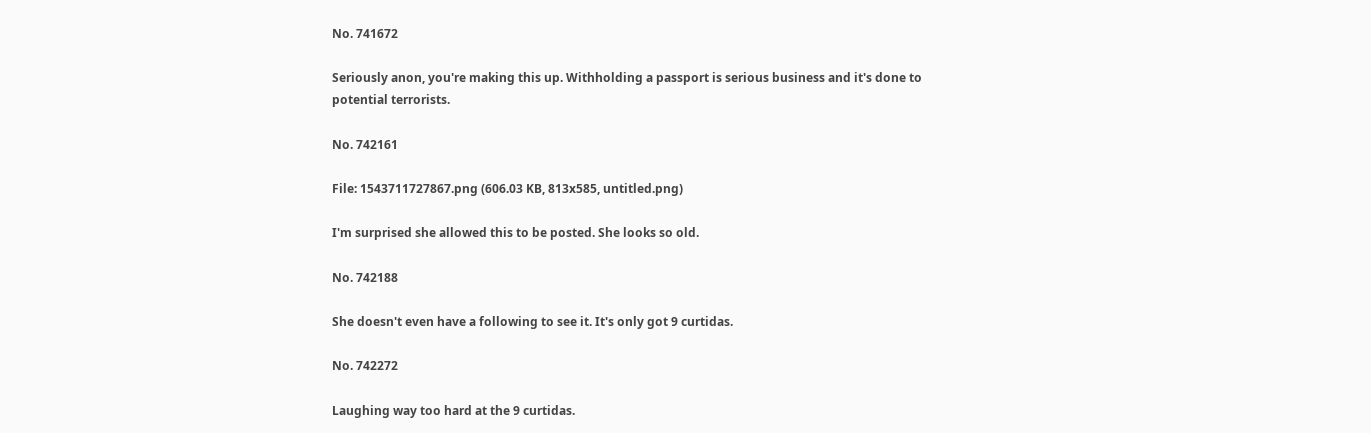No. 741672

Seriously anon, you're making this up. Withholding a passport is serious business and it's done to potential terrorists.

No. 742161

File: 1543711727867.png (606.03 KB, 813x585, untitled.png)

I'm surprised she allowed this to be posted. She looks so old.

No. 742188

She doesn't even have a following to see it. It's only got 9 curtidas.

No. 742272

Laughing way too hard at the 9 curtidas.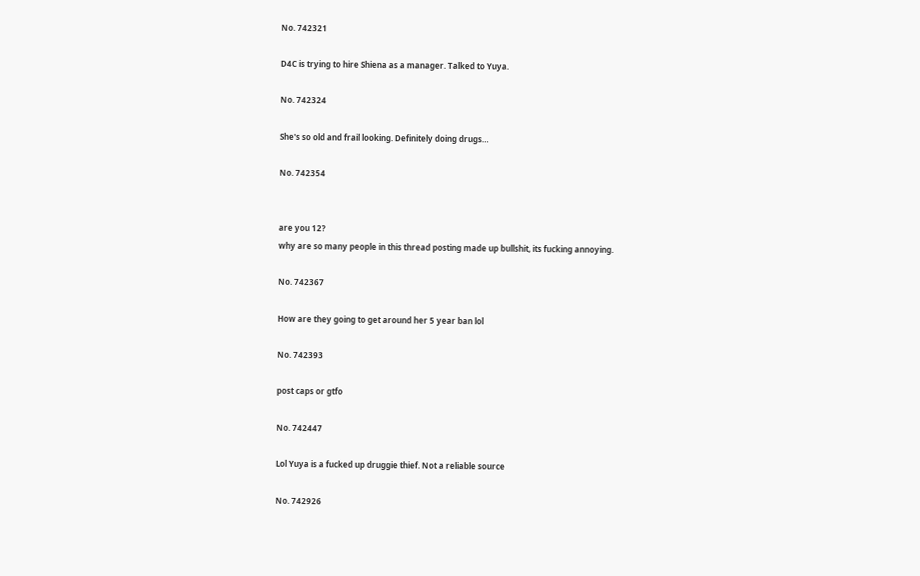No. 742321

D4C is trying to hire Shiena as a manager. Talked to Yuya.

No. 742324

She's so old and frail looking. Definitely doing drugs…

No. 742354


are you 12?
why are so many people in this thread posting made up bullshit, its fucking annoying.

No. 742367

How are they going to get around her 5 year ban lol

No. 742393

post caps or gtfo

No. 742447

Lol Yuya is a fucked up druggie thief. Not a reliable source

No. 742926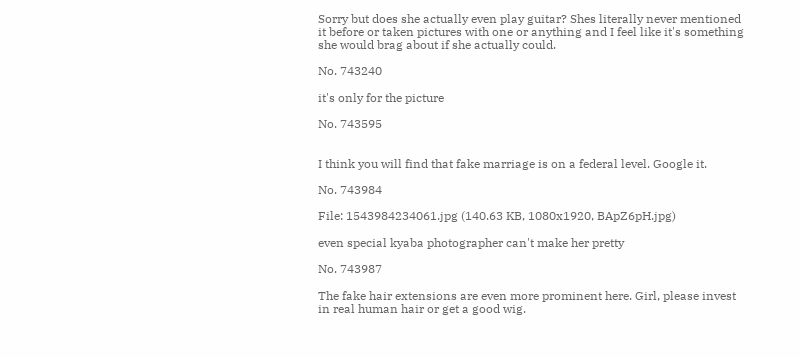Sorry but does she actually even play guitar? Shes literally never mentioned it before or taken pictures with one or anything and I feel like it's something she would brag about if she actually could.

No. 743240

it's only for the picture

No. 743595


I think you will find that fake marriage is on a federal level. Google it.

No. 743984

File: 1543984234061.jpg (140.63 KB, 1080x1920, BApZ6pH.jpg)

even special kyaba photographer can't make her pretty

No. 743987

The fake hair extensions are even more prominent here. Girl, please invest in real human hair or get a good wig.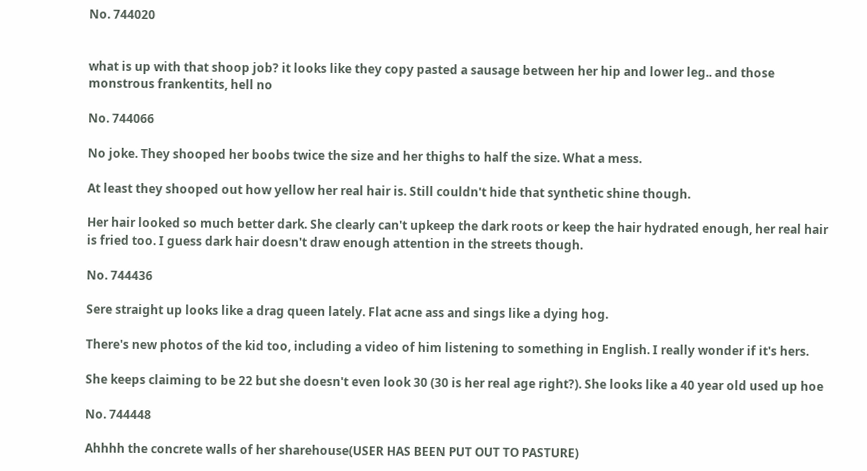No. 744020


what is up with that shoop job? it looks like they copy pasted a sausage between her hip and lower leg.. and those monstrous frankentits, hell no

No. 744066

No joke. They shooped her boobs twice the size and her thighs to half the size. What a mess.

At least they shooped out how yellow her real hair is. Still couldn't hide that synthetic shine though.

Her hair looked so much better dark. She clearly can't upkeep the dark roots or keep the hair hydrated enough, her real hair is fried too. I guess dark hair doesn't draw enough attention in the streets though.

No. 744436

Sere straight up looks like a drag queen lately. Flat acne ass and sings like a dying hog.

There's new photos of the kid too, including a video of him listening to something in English. I really wonder if it's hers.

She keeps claiming to be 22 but she doesn't even look 30 (30 is her real age right?). She looks like a 40 year old used up hoe

No. 744448

Ahhhh the concrete walls of her sharehouse(USER HAS BEEN PUT OUT TO PASTURE)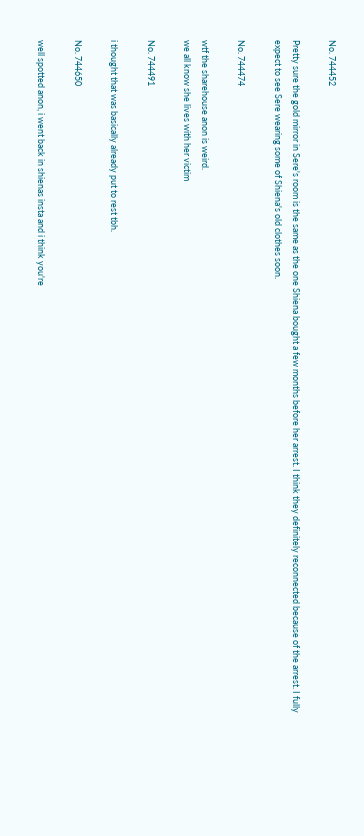No. 744452

Pretty sure the gold mirror in Sere's room is the same as the one Shiena bought a few months before her arrest. I think they definitely reconnected because of the arrest. I fully expect to see Sere wearing some of Shiena's old clothes soon.

No. 744474

wtf the sharehouse anon is weird.
we all know she lives with her victim

No. 744491

i thought that was basically already put to rest tbh.

No. 744650

well spotted anon, i went back in shienas insta and i think you're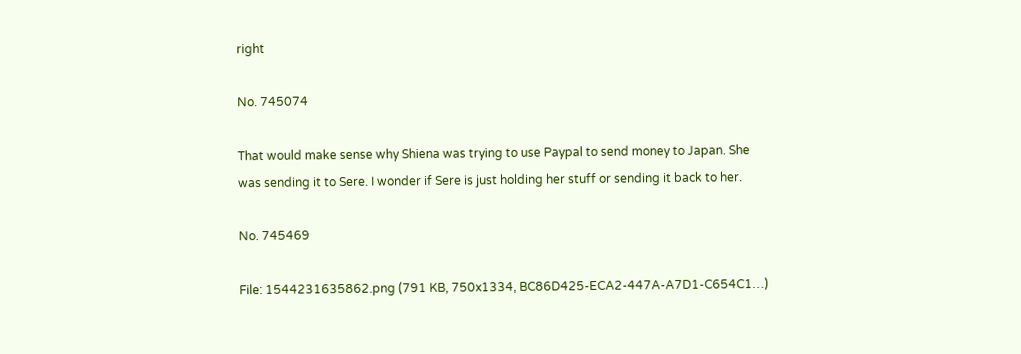right

No. 745074

That would make sense why Shiena was trying to use Paypal to send money to Japan. She was sending it to Sere. I wonder if Sere is just holding her stuff or sending it back to her.

No. 745469

File: 1544231635862.png (791 KB, 750x1334, BC86D425-ECA2-447A-A7D1-C654C1…)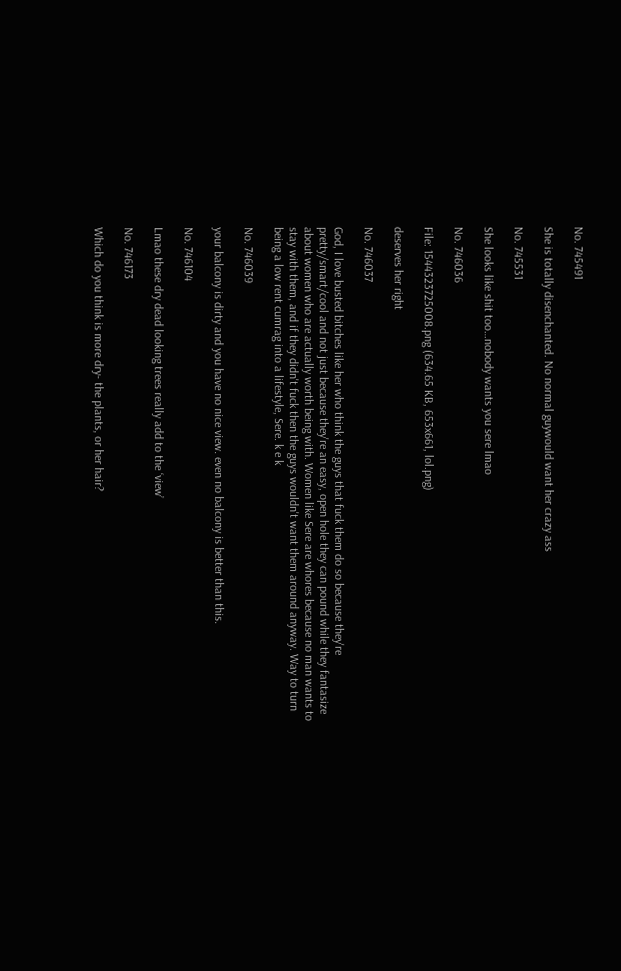No. 745491

She is totally disenchanted. No normal guywould want her crazy ass

No. 745531

She looks like shit too…nobody wants you sere lmao

No. 746036

File: 1544323725008.png (634.65 KB, 653x661, lol.png)

deserves her right

No. 746037

God, I love busted bitches like her who think the guys that fuck them do so because they're pretty/smart/cool and not just because they're an easy, open hole they can pound while they fantasize about women who are actually worth being with. Women like Sere are whores because no man wants to stay with them, and if they didn't fuck then the guys wouldn't want them around anyway. Way to turn being a low rent cumrag into a lifestyle, Sere. k e k

No. 746039

your balcony is dirty and you have no nice view. even no balcony is better than this.

No. 746104

Lmao these dry dead looking trees really add to the ‘view’

No. 746173

Which do you think is more dry- the plants, or her hair?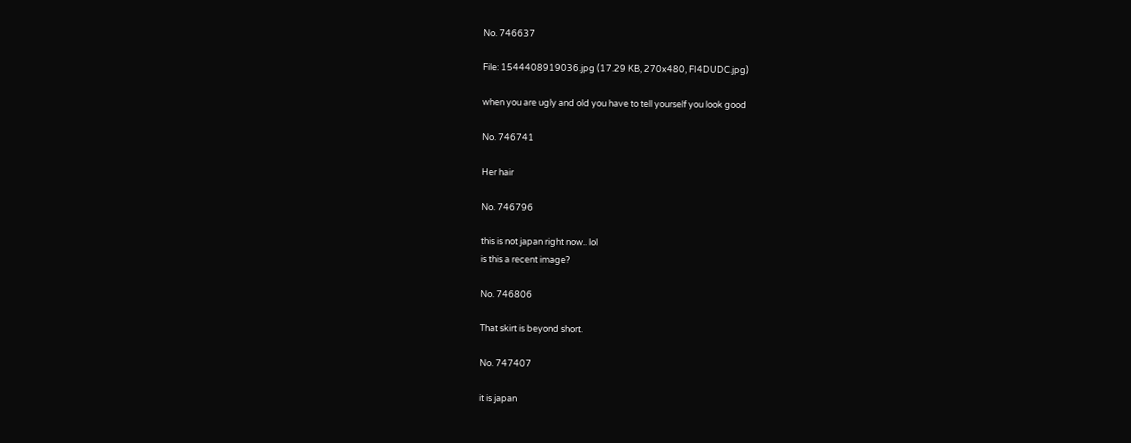No. 746637

File: 1544408919036.jpg (17.29 KB, 270x480, FI4DUDC.jpg)

when you are ugly and old you have to tell yourself you look good

No. 746741

Her hair

No. 746796

this is not japan right now.. lol
is this a recent image?

No. 746806

That skirt is beyond short.

No. 747407

it is japan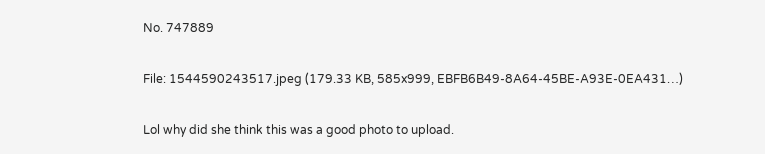No. 747889

File: 1544590243517.jpeg (179.33 KB, 585x999, EBFB6B49-8A64-45BE-A93E-0EA431…)

Lol why did she think this was a good photo to upload.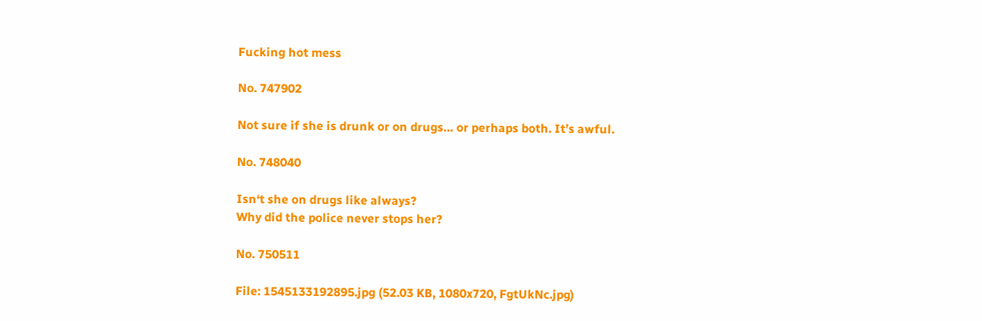Fucking hot mess

No. 747902

Not sure if she is drunk or on drugs… or perhaps both. It’s awful.

No. 748040

Isn‘t she on drugs like always?
Why did the police never stops her?

No. 750511

File: 1545133192895.jpg (52.03 KB, 1080x720, FgtUkNc.jpg)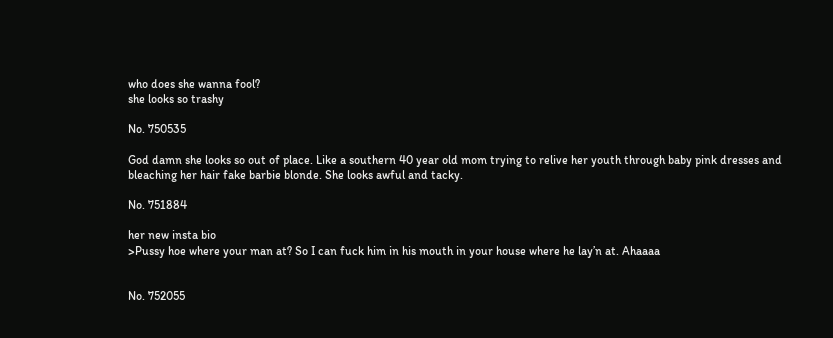who does she wanna fool?
she looks so trashy

No. 750535

God damn she looks so out of place. Like a southern 40 year old mom trying to relive her youth through baby pink dresses and bleaching her hair fake barbie blonde. She looks awful and tacky.

No. 751884

her new insta bio
>Pussy hoe where your man at? So I can fuck him in his mouth in your house where he lay’n at. Ahaaaa


No. 752055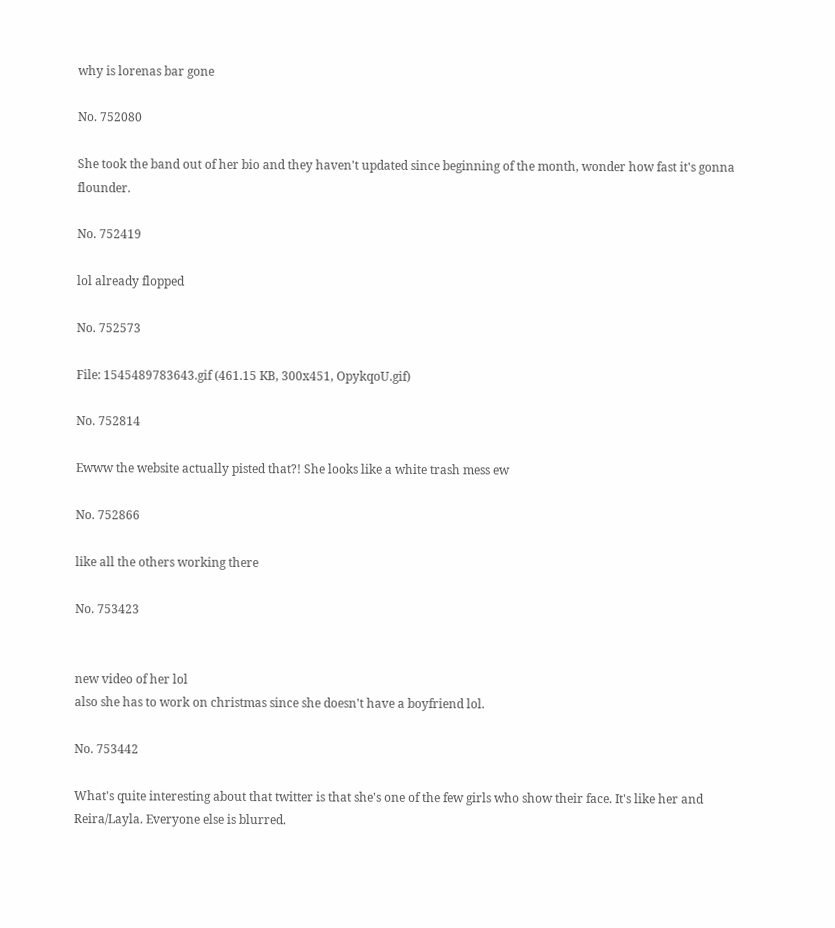why is lorenas bar gone

No. 752080

She took the band out of her bio and they haven't updated since beginning of the month, wonder how fast it's gonna flounder.

No. 752419

lol already flopped

No. 752573

File: 1545489783643.gif (461.15 KB, 300x451, OpykqoU.gif)

No. 752814

Ewww the website actually pisted that?! She looks like a white trash mess ew

No. 752866

like all the others working there

No. 753423


new video of her lol
also she has to work on christmas since she doesn't have a boyfriend lol.

No. 753442

What's quite interesting about that twitter is that she's one of the few girls who show their face. It's like her and Reira/Layla. Everyone else is blurred.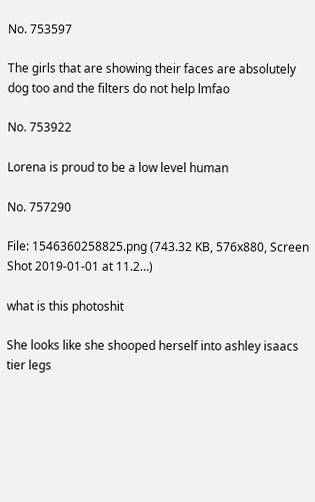No. 753597

The girls that are showing their faces are absolutely dog too and the filters do not help lmfao

No. 753922

Lorena is proud to be a low level human

No. 757290

File: 1546360258825.png (743.32 KB, 576x880, Screen Shot 2019-01-01 at 11.2…)

what is this photoshit

She looks like she shooped herself into ashley isaacs tier legs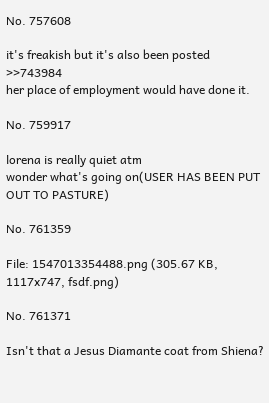No. 757608

it's freakish but it's also been posted >>743984
her place of employment would have done it.

No. 759917

lorena is really quiet atm
wonder what's going on(USER HAS BEEN PUT OUT TO PASTURE)

No. 761359

File: 1547013354488.png (305.67 KB, 1117x747, fsdf.png)

No. 761371

Isn't that a Jesus Diamante coat from Shiena?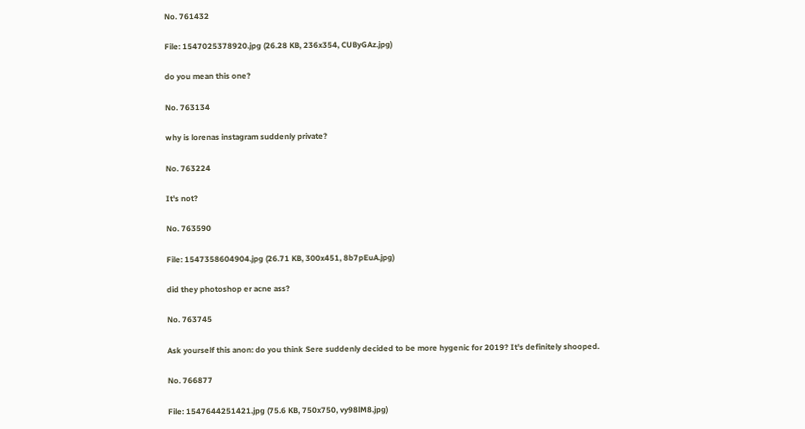No. 761432

File: 1547025378920.jpg (26.28 KB, 236x354, CUByGAz.jpg)

do you mean this one?

No. 763134

why is lorenas instagram suddenly private?

No. 763224

It's not?

No. 763590

File: 1547358604904.jpg (26.71 KB, 300x451, 8b7pEuA.jpg)

did they photoshop er acne ass?

No. 763745

Ask yourself this anon: do you think Sere suddenly decided to be more hygenic for 2019? It's definitely shooped.

No. 766877

File: 1547644251421.jpg (75.6 KB, 750x750, vy98lM8.jpg)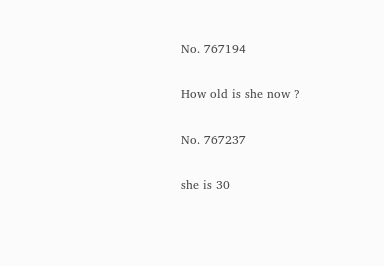No. 767194

How old is she now ?

No. 767237

she is 30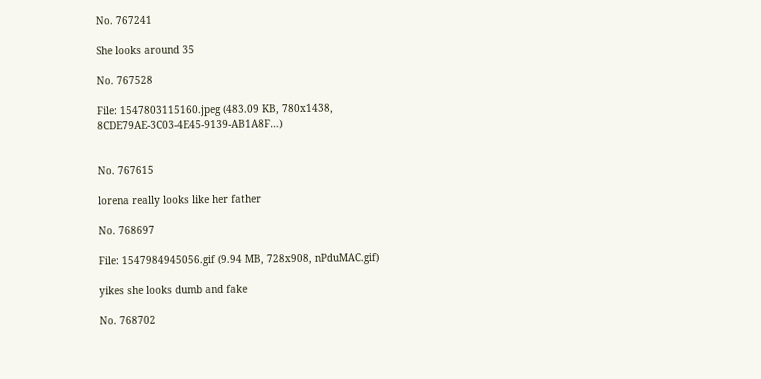No. 767241

She looks around 35

No. 767528

File: 1547803115160.jpeg (483.09 KB, 780x1438, 8CDE79AE-3C03-4E45-9139-AB1A8F…)


No. 767615

lorena really looks like her father

No. 768697

File: 1547984945056.gif (9.94 MB, 728x908, nPduMAC.gif)

yikes she looks dumb and fake

No. 768702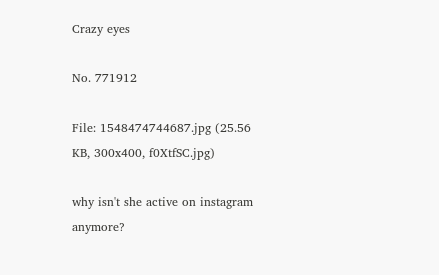Crazy eyes

No. 771912

File: 1548474744687.jpg (25.56 KB, 300x400, f0XtfSC.jpg)

why isn't she active on instagram anymore?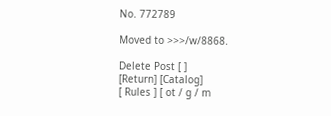No. 772789

Moved to >>>/w/8868.

Delete Post [ ]
[Return] [Catalog]
[ Rules ] [ ot / g / m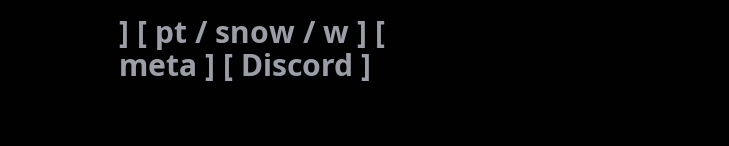] [ pt / snow / w ] [ meta ] [ Discord ]